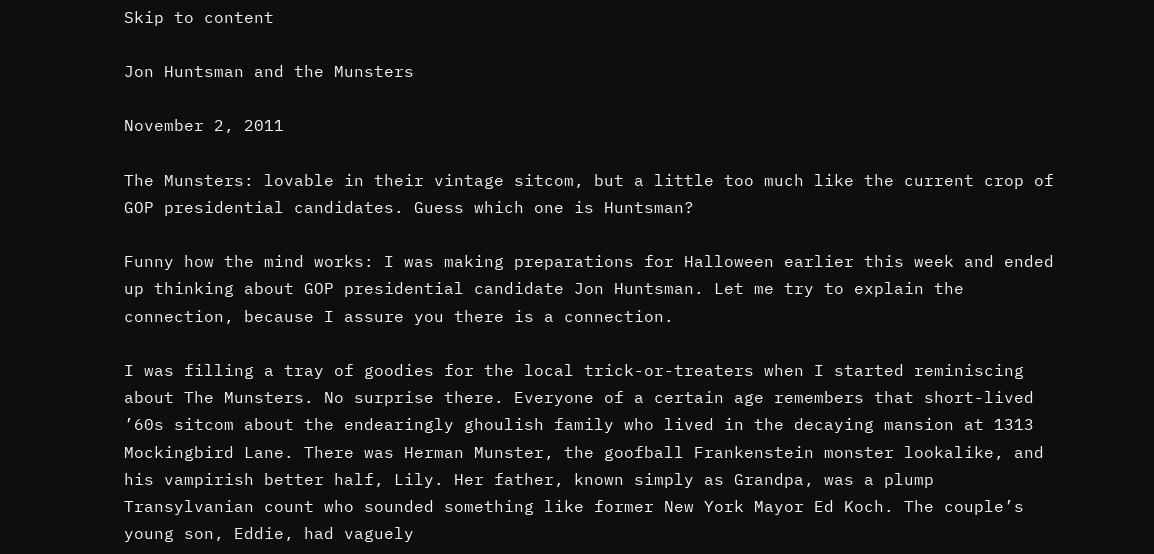Skip to content

Jon Huntsman and the Munsters

November 2, 2011

The Munsters: lovable in their vintage sitcom, but a little too much like the current crop of GOP presidential candidates. Guess which one is Huntsman?

Funny how the mind works: I was making preparations for Halloween earlier this week and ended up thinking about GOP presidential candidate Jon Huntsman. Let me try to explain the connection, because I assure you there is a connection.

I was filling a tray of goodies for the local trick-or-treaters when I started reminiscing about The Munsters. No surprise there. Everyone of a certain age remembers that short-lived ’60s sitcom about the endearingly ghoulish family who lived in the decaying mansion at 1313 Mockingbird Lane. There was Herman Munster, the goofball Frankenstein monster lookalike, and his vampirish better half, Lily. Her father, known simply as Grandpa, was a plump Transylvanian count who sounded something like former New York Mayor Ed Koch. The couple’s young son, Eddie, had vaguely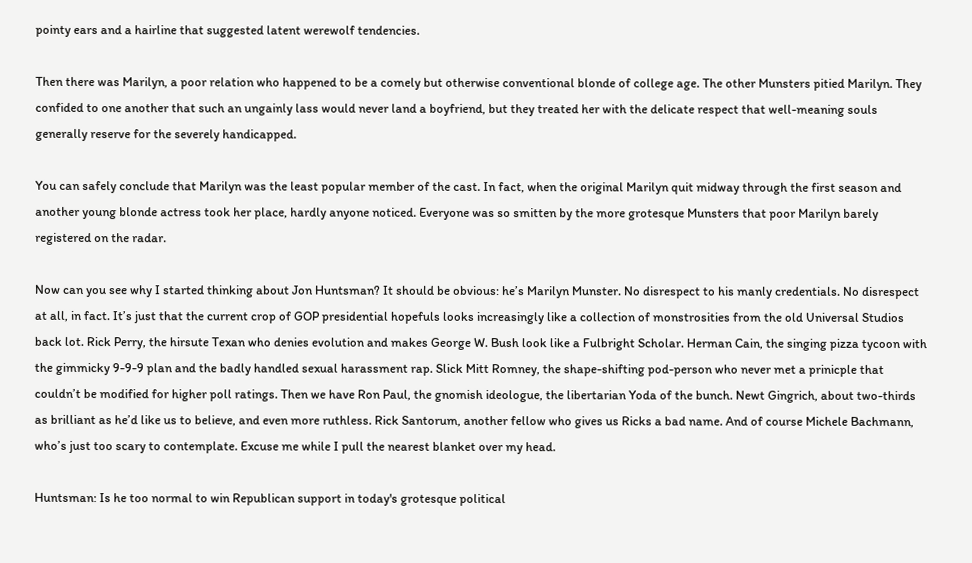pointy ears and a hairline that suggested latent werewolf tendencies.

Then there was Marilyn, a poor relation who happened to be a comely but otherwise conventional blonde of college age. The other Munsters pitied Marilyn. They confided to one another that such an ungainly lass would never land a boyfriend, but they treated her with the delicate respect that well-meaning souls generally reserve for the severely handicapped.

You can safely conclude that Marilyn was the least popular member of the cast. In fact, when the original Marilyn quit midway through the first season and another young blonde actress took her place, hardly anyone noticed. Everyone was so smitten by the more grotesque Munsters that poor Marilyn barely registered on the radar.

Now can you see why I started thinking about Jon Huntsman? It should be obvious: he’s Marilyn Munster. No disrespect to his manly credentials. No disrespect at all, in fact. It’s just that the current crop of GOP presidential hopefuls looks increasingly like a collection of monstrosities from the old Universal Studios back lot. Rick Perry, the hirsute Texan who denies evolution and makes George W. Bush look like a Fulbright Scholar. Herman Cain, the singing pizza tycoon with the gimmicky 9-9-9 plan and the badly handled sexual harassment rap. Slick Mitt Romney, the shape-shifting pod-person who never met a prinicple that couldn’t be modified for higher poll ratings. Then we have Ron Paul, the gnomish ideologue, the libertarian Yoda of the bunch. Newt Gingrich, about two-thirds as brilliant as he’d like us to believe, and even more ruthless. Rick Santorum, another fellow who gives us Ricks a bad name. And of course Michele Bachmann, who’s just too scary to contemplate. Excuse me while I pull the nearest blanket over my head.

Huntsman: Is he too normal to win Republican support in today's grotesque political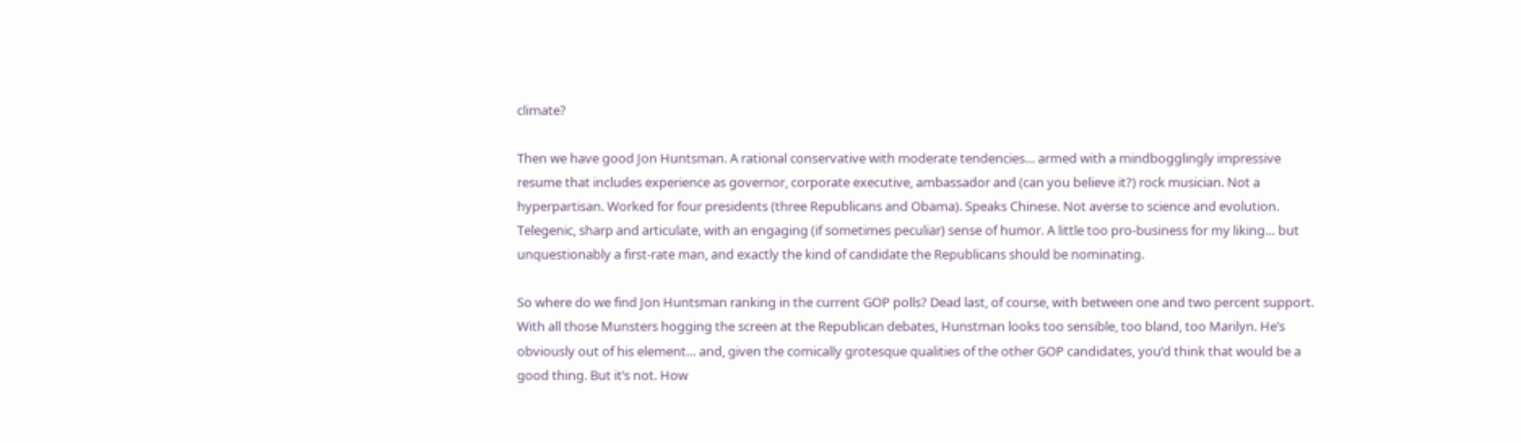climate?

Then we have good Jon Huntsman. A rational conservative with moderate tendencies… armed with a mindbogglingly impressive resume that includes experience as governor, corporate executive, ambassador and (can you believe it?) rock musician. Not a hyperpartisan. Worked for four presidents (three Republicans and Obama). Speaks Chinese. Not averse to science and evolution. Telegenic, sharp and articulate, with an engaging (if sometimes peculiar) sense of humor. A little too pro-business for my liking… but unquestionably a first-rate man, and exactly the kind of candidate the Republicans should be nominating.

So where do we find Jon Huntsman ranking in the current GOP polls? Dead last, of course, with between one and two percent support. With all those Munsters hogging the screen at the Republican debates, Hunstman looks too sensible, too bland, too Marilyn. He’s obviously out of his element… and, given the comically grotesque qualities of the other GOP candidates, you’d think that would be a good thing. But it’s not. How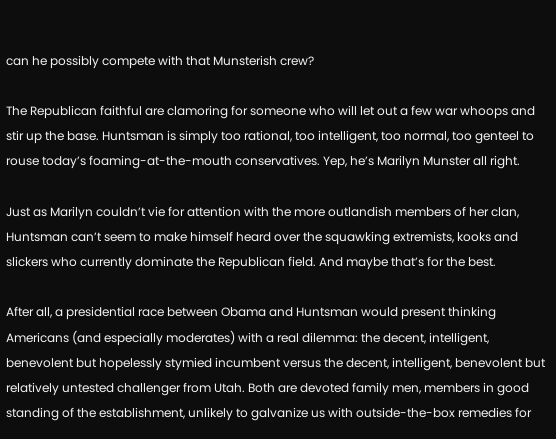can he possibly compete with that Munsterish crew?

The Republican faithful are clamoring for someone who will let out a few war whoops and stir up the base. Huntsman is simply too rational, too intelligent, too normal, too genteel to rouse today’s foaming-at-the-mouth conservatives. Yep, he’s Marilyn Munster all right.

Just as Marilyn couldn’t vie for attention with the more outlandish members of her clan, Huntsman can’t seem to make himself heard over the squawking extremists, kooks and slickers who currently dominate the Republican field. And maybe that’s for the best.

After all, a presidential race between Obama and Huntsman would present thinking Americans (and especially moderates) with a real dilemma: the decent, intelligent, benevolent but hopelessly stymied incumbent versus the decent, intelligent, benevolent but relatively untested challenger from Utah. Both are devoted family men, members in good standing of the establishment, unlikely to galvanize us with outside-the-box remedies for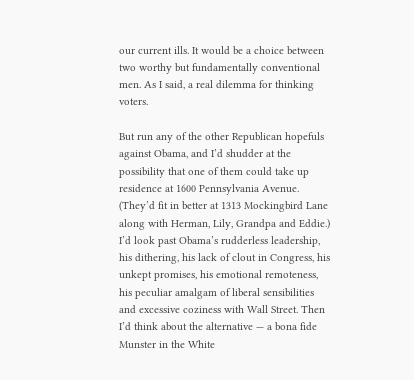our current ills. It would be a choice between two worthy but fundamentally conventional men. As I said, a real dilemma for thinking voters.

But run any of the other Republican hopefuls against Obama, and I’d shudder at the possibility that one of them could take up residence at 1600 Pennsylvania Avenue. (They’d fit in better at 1313 Mockingbird Lane along with Herman, Lily, Grandpa and Eddie.) I’d look past Obama’s rudderless leadership, his dithering, his lack of clout in Congress, his unkept promises, his emotional remoteness, his peculiar amalgam of liberal sensibilities and excessive coziness with Wall Street. Then I’d think about the alternative — a bona fide Munster in the White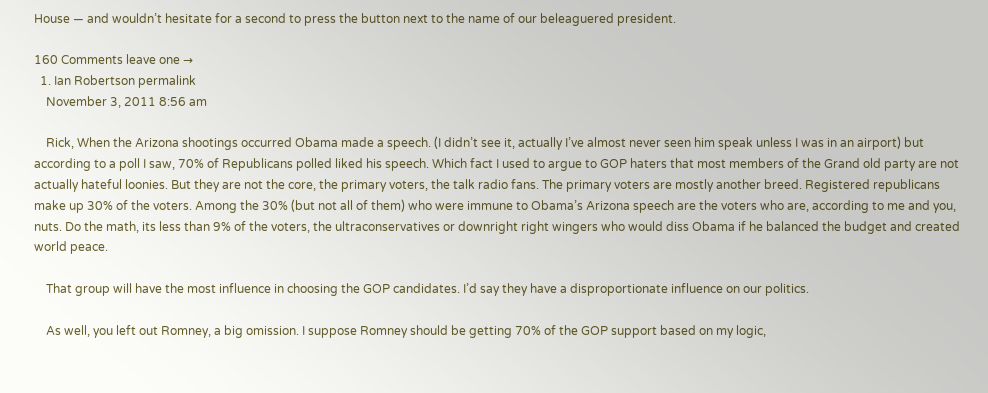House — and wouldn’t hesitate for a second to press the button next to the name of our beleaguered president.

160 Comments leave one →
  1. Ian Robertson permalink
    November 3, 2011 8:56 am

    Rick, When the Arizona shootings occurred Obama made a speech. (I didn’t see it, actually I’ve almost never seen him speak unless I was in an airport) but according to a poll I saw, 70% of Republicans polled liked his speech. Which fact I used to argue to GOP haters that most members of the Grand old party are not actually hateful loonies. But they are not the core, the primary voters, the talk radio fans. The primary voters are mostly another breed. Registered republicans make up 30% of the voters. Among the 30% (but not all of them) who were immune to Obama’s Arizona speech are the voters who are, according to me and you, nuts. Do the math, its less than 9% of the voters, the ultraconservatives or downright right wingers who would diss Obama if he balanced the budget and created world peace.

    That group will have the most influence in choosing the GOP candidates. I’d say they have a disproportionate influence on our politics.

    As well, you left out Romney, a big omission. I suppose Romney should be getting 70% of the GOP support based on my logic,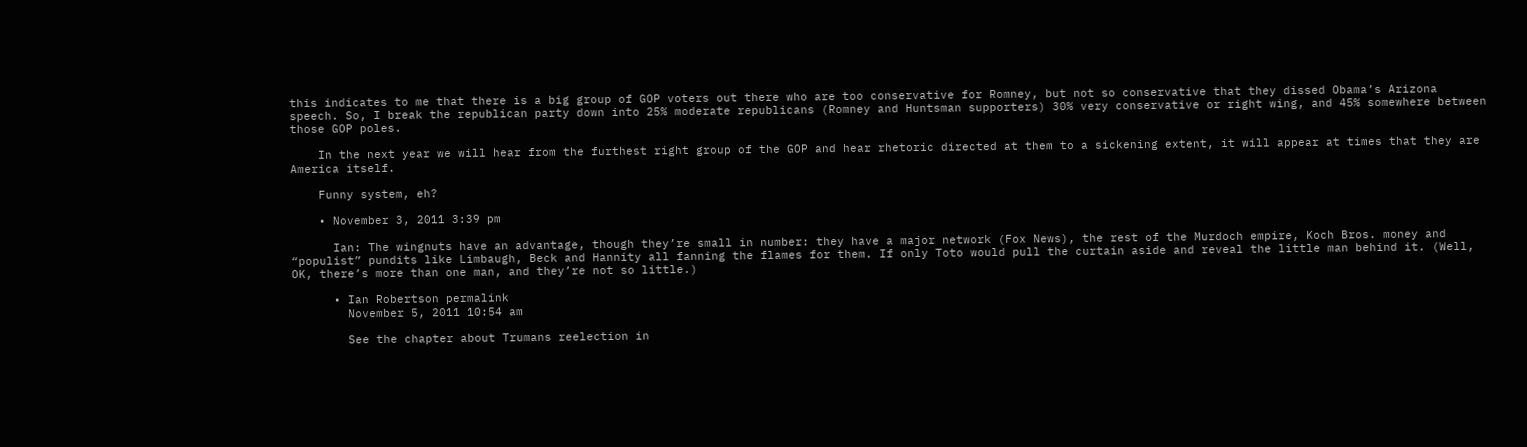this indicates to me that there is a big group of GOP voters out there who are too conservative for Romney, but not so conservative that they dissed Obama’s Arizona speech. So, I break the republican party down into 25% moderate republicans (Romney and Huntsman supporters) 30% very conservative or right wing, and 45% somewhere between those GOP poles.

    In the next year we will hear from the furthest right group of the GOP and hear rhetoric directed at them to a sickening extent, it will appear at times that they are America itself.

    Funny system, eh?

    • November 3, 2011 3:39 pm

      Ian: The wingnuts have an advantage, though they’re small in number: they have a major network (Fox News), the rest of the Murdoch empire, Koch Bros. money and “populist” pundits like Limbaugh, Beck and Hannity all fanning the flames for them. If only Toto would pull the curtain aside and reveal the little man behind it. (Well, OK, there’s more than one man, and they’re not so little.)

      • Ian Robertson permalink
        November 5, 2011 10:54 am

        See the chapter about Trumans reelection in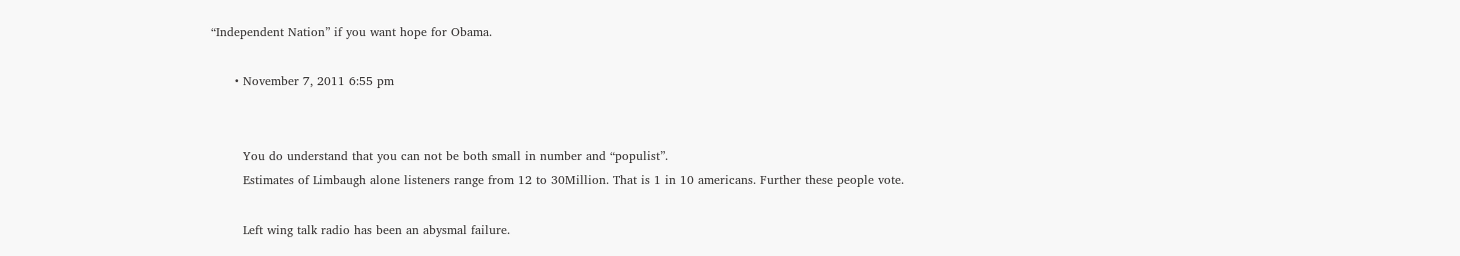“Independent Nation” if you want hope for Obama.

      • November 7, 2011 6:55 pm


        You do understand that you can not be both small in number and “populist”.
        Estimates of Limbaugh alone listeners range from 12 to 30Million. That is 1 in 10 americans. Further these people vote.

        Left wing talk radio has been an abysmal failure.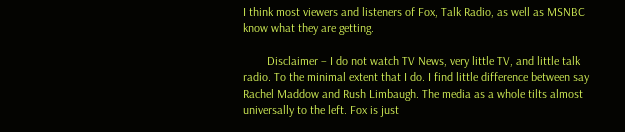I think most viewers and listeners of Fox, Talk Radio, as well as MSNBC know what they are getting.

        Disclaimer – I do not watch TV News, very little TV, and little talk radio. To the minimal extent that I do. I find little difference between say Rachel Maddow and Rush Limbaugh. The media as a whole tilts almost universally to the left. Fox is just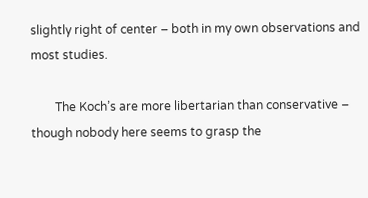slightly right of center – both in my own observations and most studies.

        The Koch’s are more libertarian than conservative – though nobody here seems to grasp the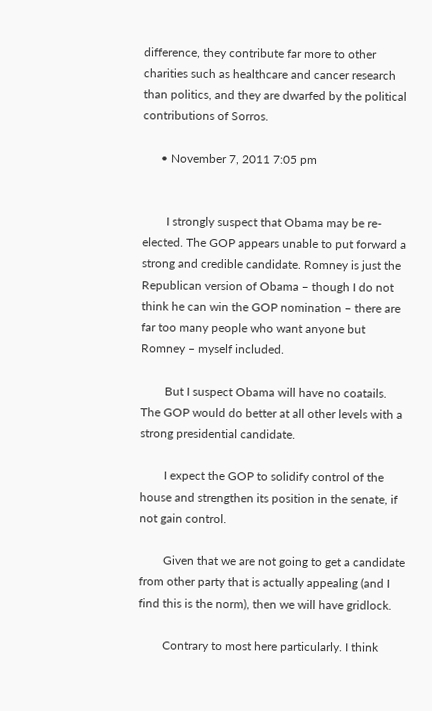difference, they contribute far more to other charities such as healthcare and cancer research than politics, and they are dwarfed by the political contributions of Sorros.

      • November 7, 2011 7:05 pm


        I strongly suspect that Obama may be re-elected. The GOP appears unable to put forward a strong and credible candidate. Romney is just the Republican version of Obama – though I do not think he can win the GOP nomination – there are far too many people who want anyone but Romney – myself included.

        But I suspect Obama will have no coatails. The GOP would do better at all other levels with a strong presidential candidate.

        I expect the GOP to solidify control of the house and strengthen its position in the senate, if not gain control.

        Given that we are not going to get a candidate from other party that is actually appealing (and I find this is the norm), then we will have gridlock.

        Contrary to most here particularly. I think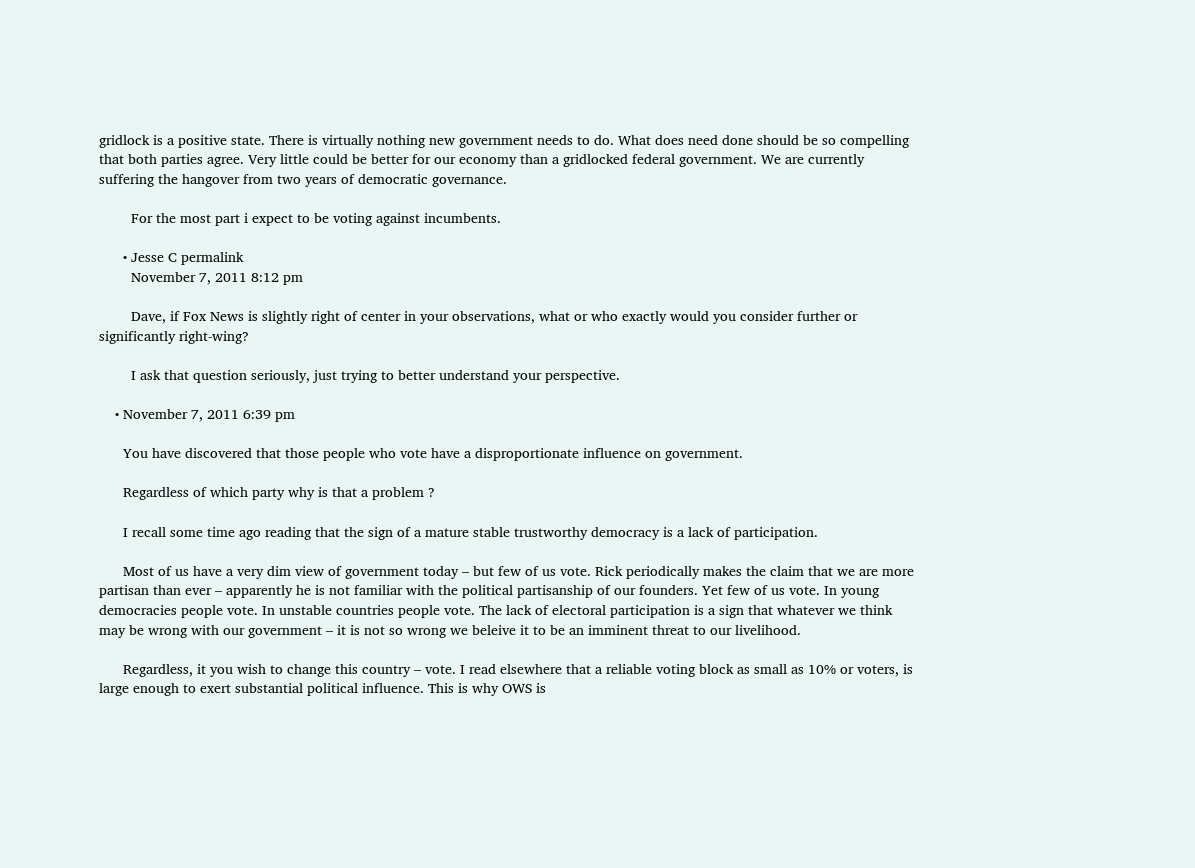gridlock is a positive state. There is virtually nothing new government needs to do. What does need done should be so compelling that both parties agree. Very little could be better for our economy than a gridlocked federal government. We are currently suffering the hangover from two years of democratic governance.

        For the most part i expect to be voting against incumbents.

      • Jesse C permalink
        November 7, 2011 8:12 pm

        Dave, if Fox News is slightly right of center in your observations, what or who exactly would you consider further or significantly right-wing?

        I ask that question seriously, just trying to better understand your perspective.

    • November 7, 2011 6:39 pm

      You have discovered that those people who vote have a disproportionate influence on government.

      Regardless of which party why is that a problem ?

      I recall some time ago reading that the sign of a mature stable trustworthy democracy is a lack of participation.

      Most of us have a very dim view of government today – but few of us vote. Rick periodically makes the claim that we are more partisan than ever – apparently he is not familiar with the political partisanship of our founders. Yet few of us vote. In young democracies people vote. In unstable countries people vote. The lack of electoral participation is a sign that whatever we think may be wrong with our government – it is not so wrong we beleive it to be an imminent threat to our livelihood.

      Regardless, it you wish to change this country – vote. I read elsewhere that a reliable voting block as small as 10% or voters, is large enough to exert substantial political influence. This is why OWS is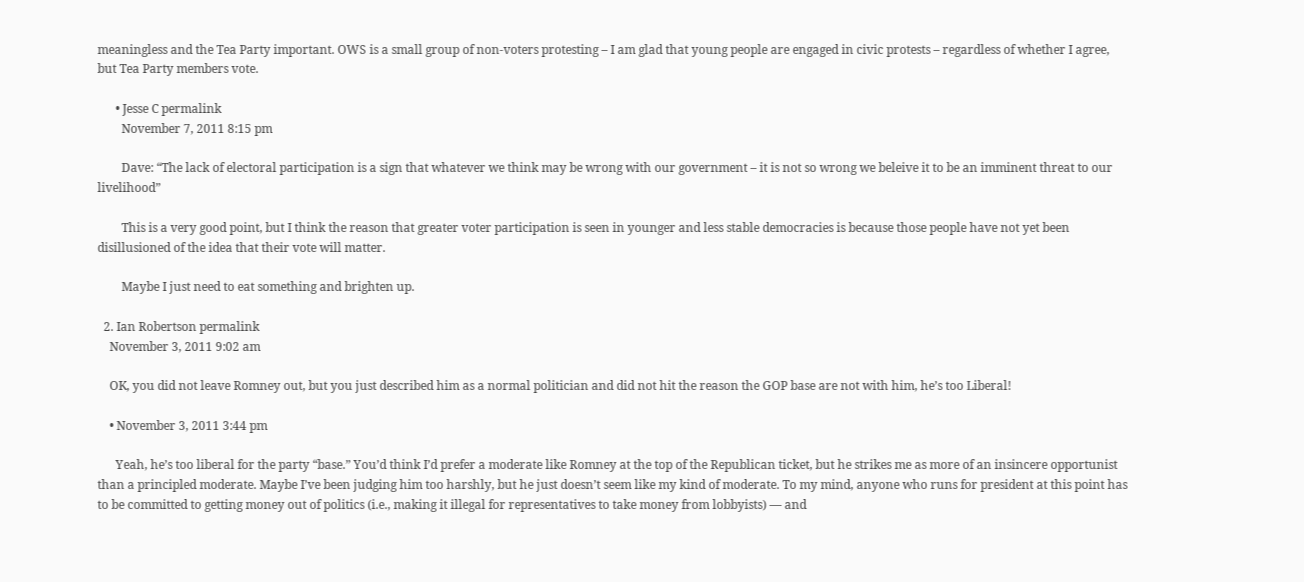meaningless and the Tea Party important. OWS is a small group of non-voters protesting – I am glad that young people are engaged in civic protests – regardless of whether I agree, but Tea Party members vote.

      • Jesse C permalink
        November 7, 2011 8:15 pm

        Dave: “The lack of electoral participation is a sign that whatever we think may be wrong with our government – it is not so wrong we beleive it to be an imminent threat to our livelihood”

        This is a very good point, but I think the reason that greater voter participation is seen in younger and less stable democracies is because those people have not yet been disillusioned of the idea that their vote will matter.

        Maybe I just need to eat something and brighten up.

  2. Ian Robertson permalink
    November 3, 2011 9:02 am

    OK, you did not leave Romney out, but you just described him as a normal politician and did not hit the reason the GOP base are not with him, he’s too Liberal!

    • November 3, 2011 3:44 pm

      Yeah, he’s too liberal for the party “base.” You’d think I’d prefer a moderate like Romney at the top of the Republican ticket, but he strikes me as more of an insincere opportunist than a principled moderate. Maybe I’ve been judging him too harshly, but he just doesn’t seem like my kind of moderate. To my mind, anyone who runs for president at this point has to be committed to getting money out of politics (i.e., making it illegal for representatives to take money from lobbyists) — and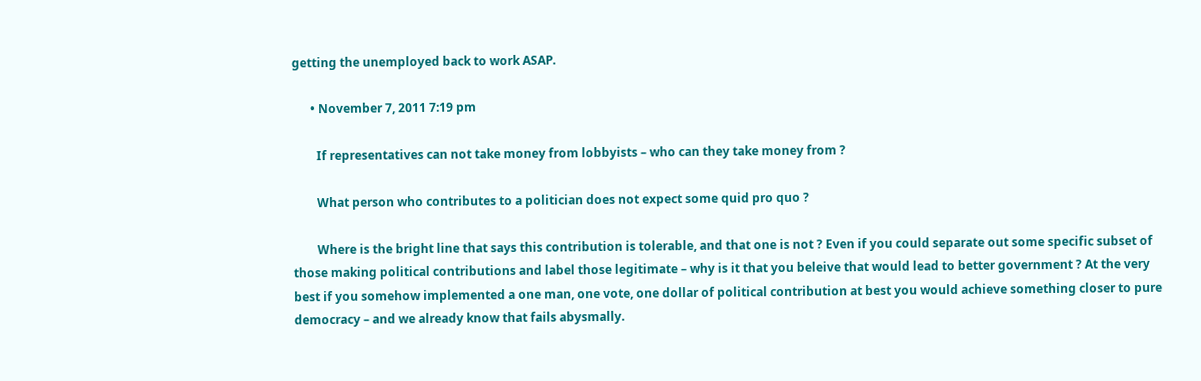getting the unemployed back to work ASAP.

      • November 7, 2011 7:19 pm

        If representatives can not take money from lobbyists – who can they take money from ?

        What person who contributes to a politician does not expect some quid pro quo ?

        Where is the bright line that says this contribution is tolerable, and that one is not ? Even if you could separate out some specific subset of those making political contributions and label those legitimate – why is it that you beleive that would lead to better government ? At the very best if you somehow implemented a one man, one vote, one dollar of political contribution at best you would achieve something closer to pure democracy – and we already know that fails abysmally.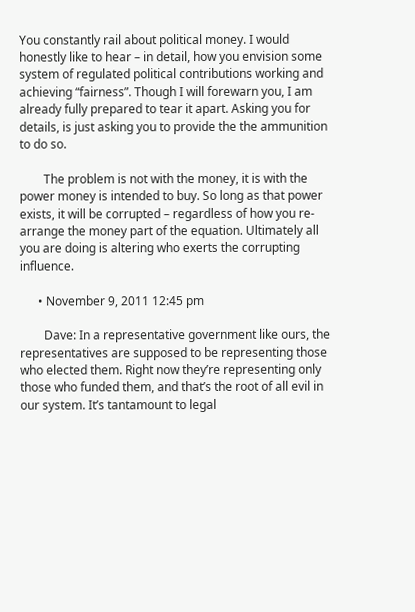You constantly rail about political money. I would honestly like to hear – in detail, how you envision some system of regulated political contributions working and achieving “fairness”. Though I will forewarn you, I am already fully prepared to tear it apart. Asking you for details, is just asking you to provide the the ammunition to do so.

        The problem is not with the money, it is with the power money is intended to buy. So long as that power exists, it will be corrupted – regardless of how you re-arrange the money part of the equation. Ultimately all you are doing is altering who exerts the corrupting influence.

      • November 9, 2011 12:45 pm

        Dave: In a representative government like ours, the representatives are supposed to be representing those who elected them. Right now they’re representing only those who funded them, and that’s the root of all evil in our system. It’s tantamount to legal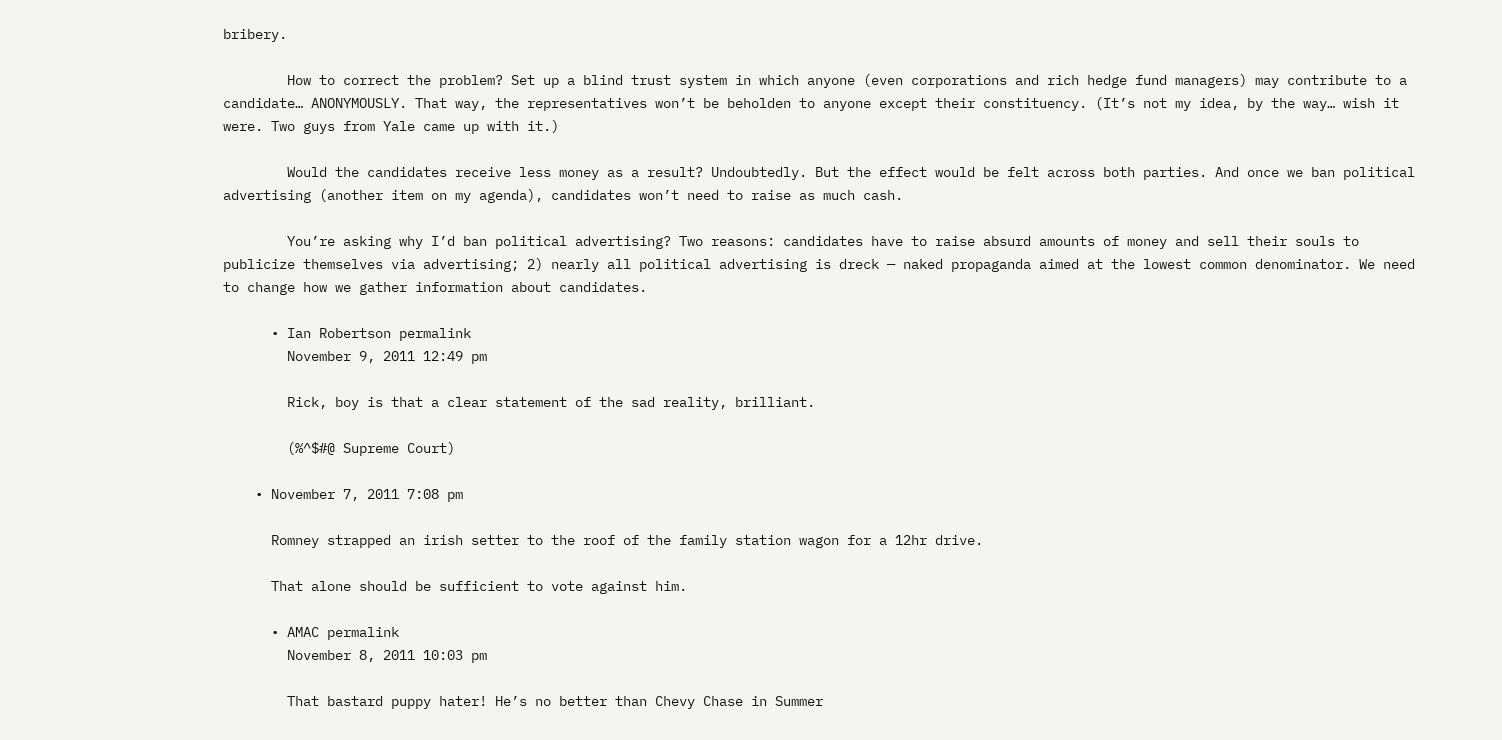bribery.

        How to correct the problem? Set up a blind trust system in which anyone (even corporations and rich hedge fund managers) may contribute to a candidate… ANONYMOUSLY. That way, the representatives won’t be beholden to anyone except their constituency. (It’s not my idea, by the way… wish it were. Two guys from Yale came up with it.)

        Would the candidates receive less money as a result? Undoubtedly. But the effect would be felt across both parties. And once we ban political advertising (another item on my agenda), candidates won’t need to raise as much cash.

        You’re asking why I’d ban political advertising? Two reasons: candidates have to raise absurd amounts of money and sell their souls to publicize themselves via advertising; 2) nearly all political advertising is dreck — naked propaganda aimed at the lowest common denominator. We need to change how we gather information about candidates.

      • Ian Robertson permalink
        November 9, 2011 12:49 pm

        Rick, boy is that a clear statement of the sad reality, brilliant.

        (%^$#@ Supreme Court)

    • November 7, 2011 7:08 pm

      Romney strapped an irish setter to the roof of the family station wagon for a 12hr drive.

      That alone should be sufficient to vote against him.

      • AMAC permalink
        November 8, 2011 10:03 pm

        That bastard puppy hater! He’s no better than Chevy Chase in Summer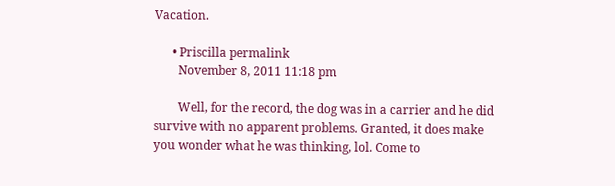Vacation.

      • Priscilla permalink
        November 8, 2011 11:18 pm

        Well, for the record, the dog was in a carrier and he did survive with no apparent problems. Granted, it does make you wonder what he was thinking, lol. Come to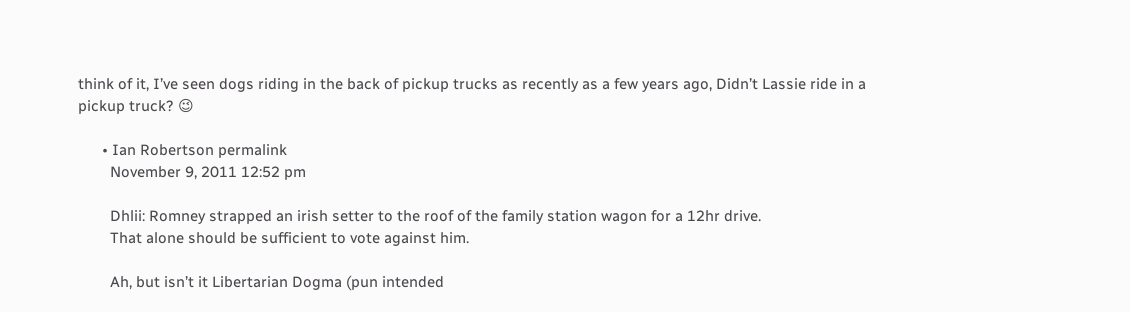think of it, I’ve seen dogs riding in the back of pickup trucks as recently as a few years ago, Didn’t Lassie ride in a pickup truck? 😉

      • Ian Robertson permalink
        November 9, 2011 12:52 pm

        Dhlii: Romney strapped an irish setter to the roof of the family station wagon for a 12hr drive.
        That alone should be sufficient to vote against him.

        Ah, but isn’t it Libertarian Dogma (pun intended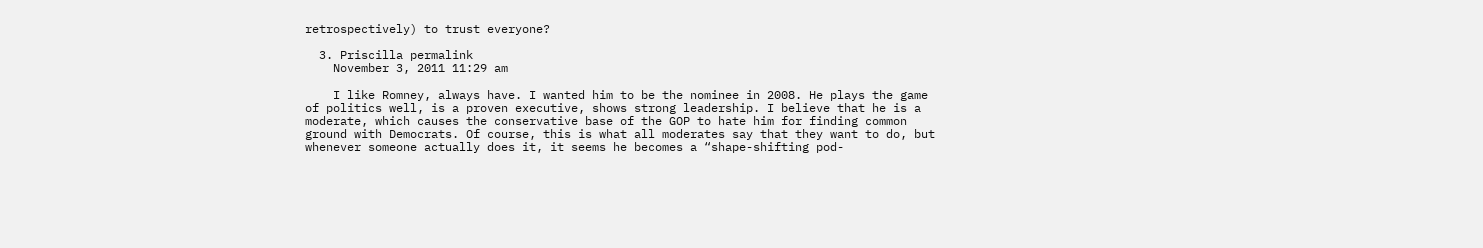retrospectively) to trust everyone?

  3. Priscilla permalink
    November 3, 2011 11:29 am

    I like Romney, always have. I wanted him to be the nominee in 2008. He plays the game of politics well, is a proven executive, shows strong leadership. I believe that he is a moderate, which causes the conservative base of the GOP to hate him for finding common ground with Democrats. Of course, this is what all moderates say that they want to do, but whenever someone actually does it, it seems he becomes a “shape-shifting pod-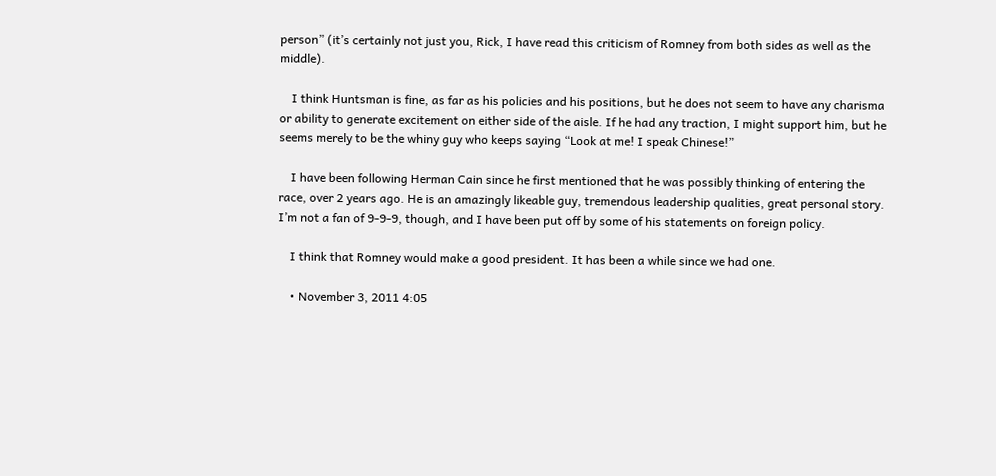person” (it’s certainly not just you, Rick, I have read this criticism of Romney from both sides as well as the middle).

    I think Huntsman is fine, as far as his policies and his positions, but he does not seem to have any charisma or ability to generate excitement on either side of the aisle. If he had any traction, I might support him, but he seems merely to be the whiny guy who keeps saying “Look at me! I speak Chinese!”

    I have been following Herman Cain since he first mentioned that he was possibly thinking of entering the race, over 2 years ago. He is an amazingly likeable guy, tremendous leadership qualities, great personal story. I’m not a fan of 9-9-9, though, and I have been put off by some of his statements on foreign policy.

    I think that Romney would make a good president. It has been a while since we had one.

    • November 3, 2011 4:05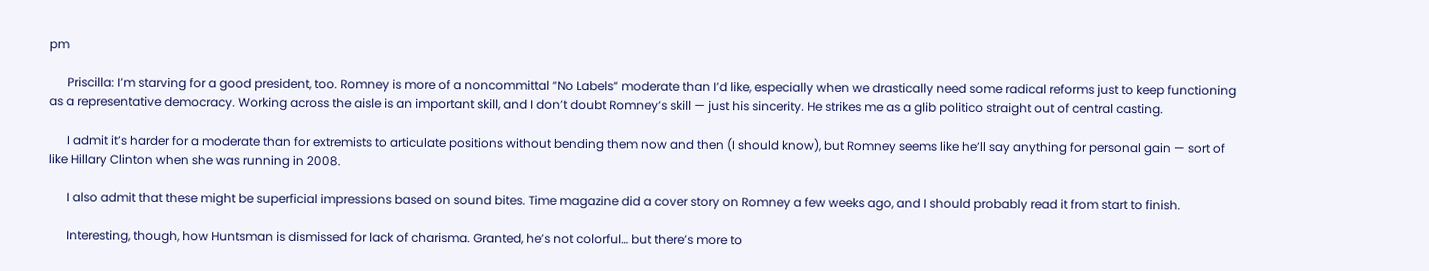pm

      Priscilla: I’m starving for a good president, too. Romney is more of a noncommittal “No Labels” moderate than I’d like, especially when we drastically need some radical reforms just to keep functioning as a representative democracy. Working across the aisle is an important skill, and I don’t doubt Romney’s skill — just his sincerity. He strikes me as a glib politico straight out of central casting.

      I admit it’s harder for a moderate than for extremists to articulate positions without bending them now and then (I should know), but Romney seems like he’ll say anything for personal gain — sort of like Hillary Clinton when she was running in 2008.

      I also admit that these might be superficial impressions based on sound bites. Time magazine did a cover story on Romney a few weeks ago, and I should probably read it from start to finish.

      Interesting, though, how Huntsman is dismissed for lack of charisma. Granted, he’s not colorful… but there’s more to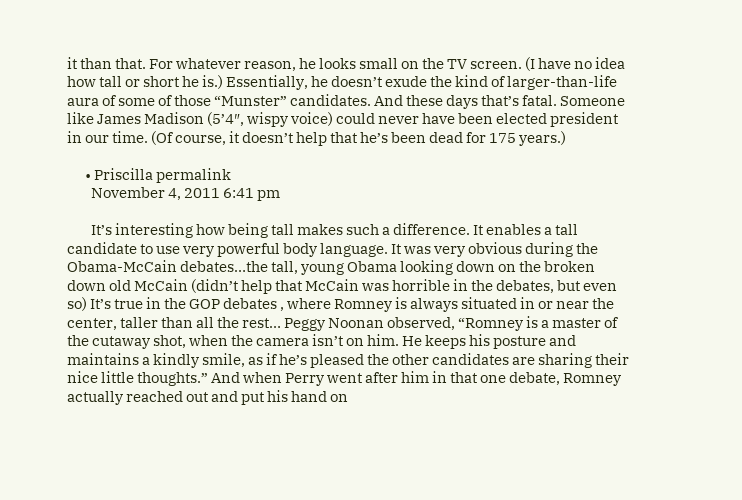it than that. For whatever reason, he looks small on the TV screen. (I have no idea how tall or short he is.) Essentially, he doesn’t exude the kind of larger-than-life aura of some of those “Munster” candidates. And these days that’s fatal. Someone like James Madison (5’4″, wispy voice) could never have been elected president in our time. (Of course, it doesn’t help that he’s been dead for 175 years.)

      • Priscilla permalink
        November 4, 2011 6:41 pm

        It’s interesting how being tall makes such a difference. It enables a tall candidate to use very powerful body language. It was very obvious during the Obama-McCain debates…the tall, young Obama looking down on the broken down old McCain (didn’t help that McCain was horrible in the debates, but even so) It’s true in the GOP debates , where Romney is always situated in or near the center, taller than all the rest… Peggy Noonan observed, “Romney is a master of the cutaway shot, when the camera isn’t on him. He keeps his posture and maintains a kindly smile, as if he’s pleased the other candidates are sharing their nice little thoughts.” And when Perry went after him in that one debate, Romney actually reached out and put his hand on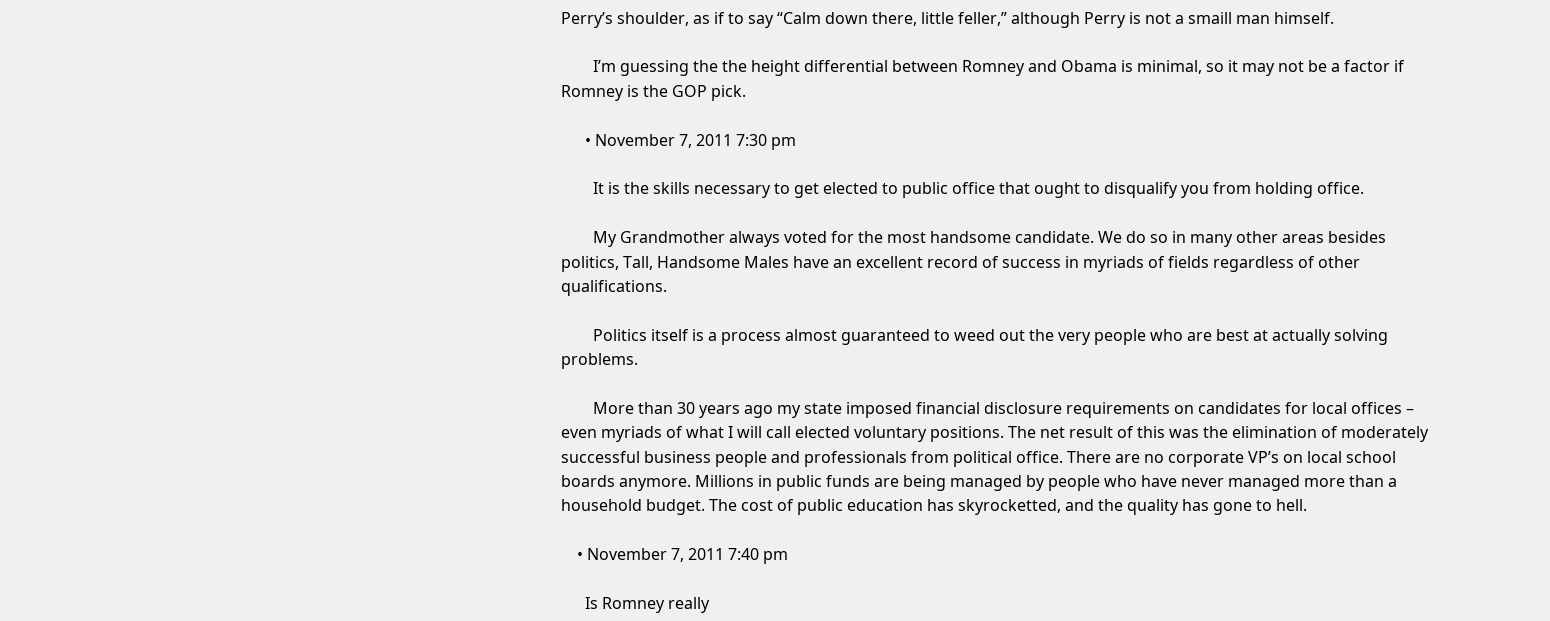Perry’s shoulder, as if to say “Calm down there, little feller,” although Perry is not a smaill man himself.

        I’m guessing the the height differential between Romney and Obama is minimal, so it may not be a factor if Romney is the GOP pick.

      • November 7, 2011 7:30 pm

        It is the skills necessary to get elected to public office that ought to disqualify you from holding office.

        My Grandmother always voted for the most handsome candidate. We do so in many other areas besides politics, Tall, Handsome Males have an excellent record of success in myriads of fields regardless of other qualifications.

        Politics itself is a process almost guaranteed to weed out the very people who are best at actually solving problems.

        More than 30 years ago my state imposed financial disclosure requirements on candidates for local offices – even myriads of what I will call elected voluntary positions. The net result of this was the elimination of moderately successful business people and professionals from political office. There are no corporate VP’s on local school boards anymore. Millions in public funds are being managed by people who have never managed more than a household budget. The cost of public education has skyrocketted, and the quality has gone to hell.

    • November 7, 2011 7:40 pm

      Is Romney really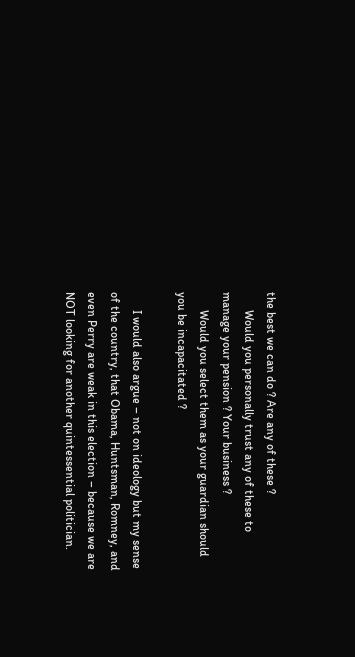the best we can do ? Are any of these ?
      Would you personally trust any of these to manage your pension ? Your business ?
      Would you select them as your guardian should you be incapacitated ?

      I would also argue – not on ideology but my sense of the country, that Obama, Huntsman, Romney, and even Perry are weak in this election – because we are NOT looking for another quintessential politician.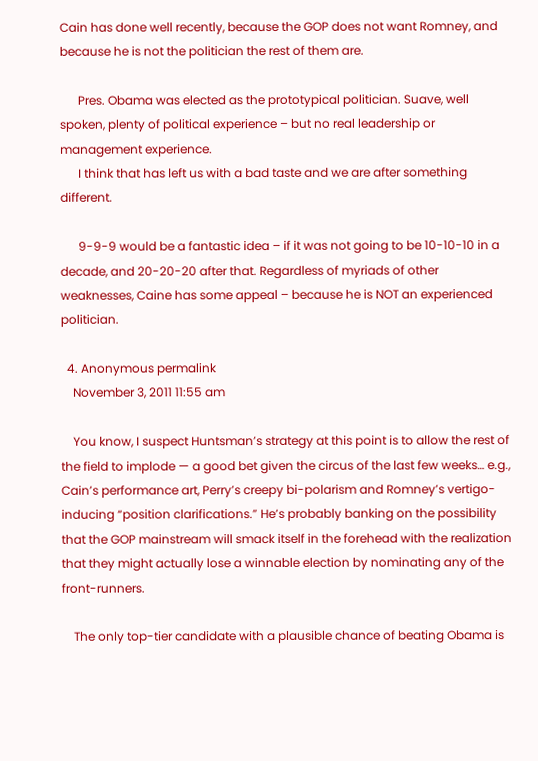Cain has done well recently, because the GOP does not want Romney, and because he is not the politician the rest of them are.

      Pres. Obama was elected as the prototypical politician. Suave, well spoken, plenty of political experience – but no real leadership or management experience.
      I think that has left us with a bad taste and we are after something different.

      9-9-9 would be a fantastic idea – if it was not going to be 10-10-10 in a decade, and 20-20-20 after that. Regardless of myriads of other weaknesses, Caine has some appeal – because he is NOT an experienced politician.

  4. Anonymous permalink
    November 3, 2011 11:55 am

    You know, I suspect Huntsman’s strategy at this point is to allow the rest of the field to implode — a good bet given the circus of the last few weeks… e.g., Cain’s performance art, Perry’s creepy bi-polarism and Romney’s vertigo-inducing “position clarifications.” He’s probably banking on the possibility that the GOP mainstream will smack itself in the forehead with the realization that they might actually lose a winnable election by nominating any of the front-runners.

    The only top-tier candidate with a plausible chance of beating Obama is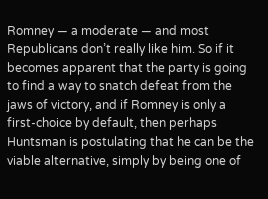Romney — a moderate — and most Republicans don’t really like him. So if it becomes apparent that the party is going to find a way to snatch defeat from the jaws of victory, and if Romney is only a first-choice by default, then perhaps Huntsman is postulating that he can be the viable alternative, simply by being one of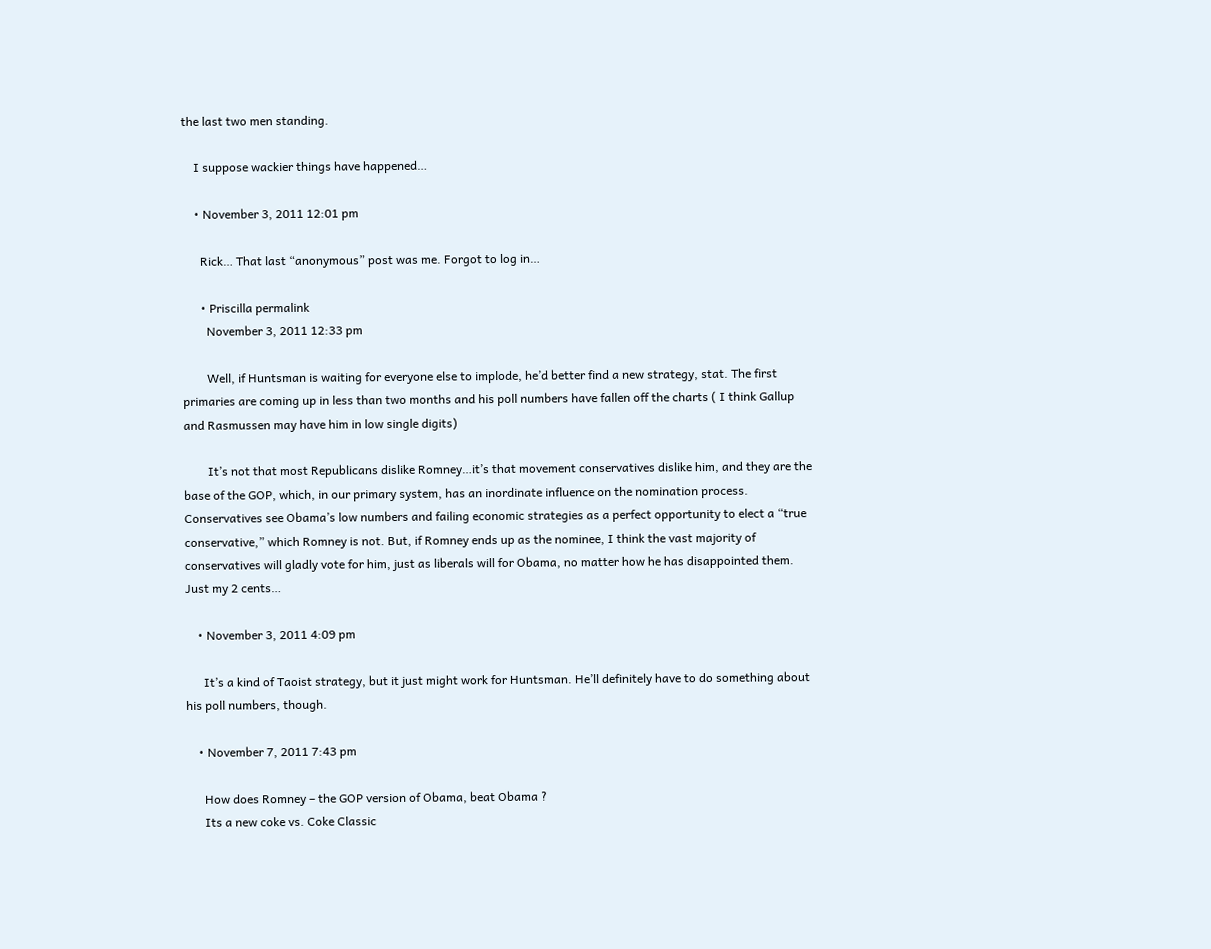the last two men standing.

    I suppose wackier things have happened…

    • November 3, 2011 12:01 pm

      Rick… That last “anonymous” post was me. Forgot to log in…

      • Priscilla permalink
        November 3, 2011 12:33 pm

        Well, if Huntsman is waiting for everyone else to implode, he’d better find a new strategy, stat. The first primaries are coming up in less than two months and his poll numbers have fallen off the charts ( I think Gallup and Rasmussen may have him in low single digits)

        It’s not that most Republicans dislike Romney…it’s that movement conservatives dislike him, and they are the base of the GOP, which, in our primary system, has an inordinate influence on the nomination process. Conservatives see Obama’s low numbers and failing economic strategies as a perfect opportunity to elect a “true conservative,” which Romney is not. But, if Romney ends up as the nominee, I think the vast majority of conservatives will gladly vote for him, just as liberals will for Obama, no matter how he has disappointed them. Just my 2 cents…

    • November 3, 2011 4:09 pm

      It’s a kind of Taoist strategy, but it just might work for Huntsman. He’ll definitely have to do something about his poll numbers, though.

    • November 7, 2011 7:43 pm

      How does Romney – the GOP version of Obama, beat Obama ?
      Its a new coke vs. Coke Classic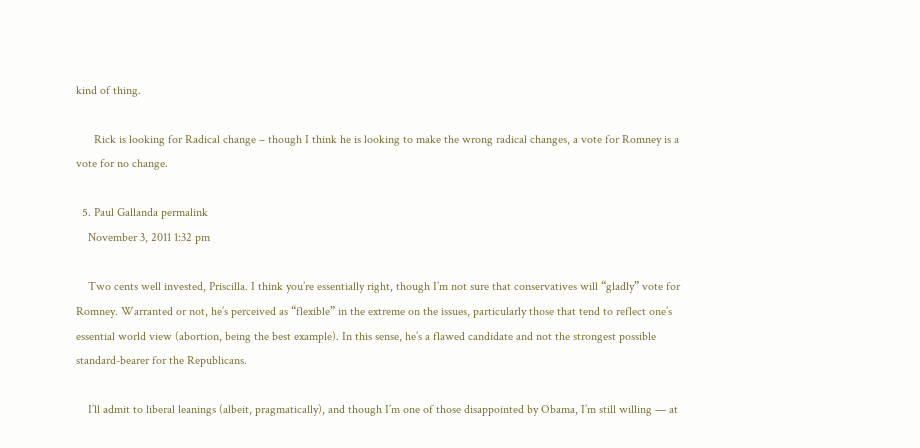kind of thing.

      Rick is looking for Radical change – though I think he is looking to make the wrong radical changes, a vote for Romney is a vote for no change.

  5. Paul Gallanda permalink
    November 3, 2011 1:32 pm

    Two cents well invested, Priscilla. I think you’re essentially right, though I’m not sure that conservatives will “gladly” vote for Romney. Warranted or not, he’s perceived as “flexible” in the extreme on the issues, particularly those that tend to reflect one’s essential world view (abortion, being the best example). In this sense, he’s a flawed candidate and not the strongest possible standard-bearer for the Republicans.

    I’ll admit to liberal leanings (albeit, pragmatically), and though I’m one of those disappointed by Obama, I’m still willing — at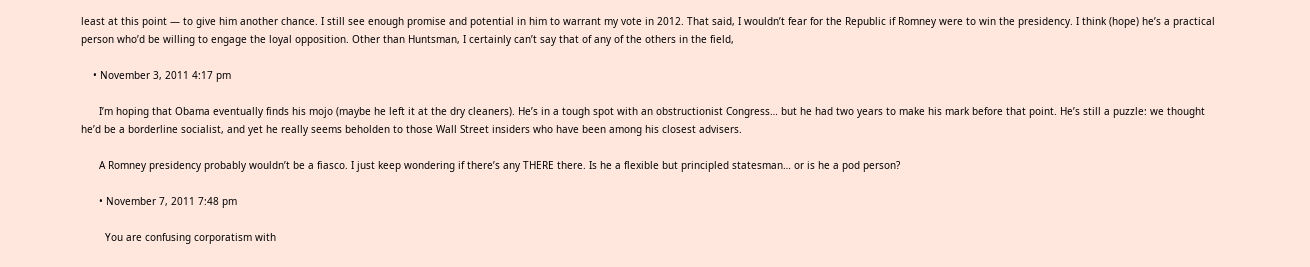least at this point — to give him another chance. I still see enough promise and potential in him to warrant my vote in 2012. That said, I wouldn’t fear for the Republic if Romney were to win the presidency. I think (hope) he’s a practical person who’d be willing to engage the loyal opposition. Other than Huntsman, I certainly can’t say that of any of the others in the field,

    • November 3, 2011 4:17 pm

      I’m hoping that Obama eventually finds his mojo (maybe he left it at the dry cleaners). He’s in a tough spot with an obstructionist Congress… but he had two years to make his mark before that point. He’s still a puzzle: we thought he’d be a borderline socialist, and yet he really seems beholden to those Wall Street insiders who have been among his closest advisers.

      A Romney presidency probably wouldn’t be a fiasco. I just keep wondering if there’s any THERE there. Is he a flexible but principled statesman… or is he a pod person?

      • November 7, 2011 7:48 pm

        You are confusing corporatism with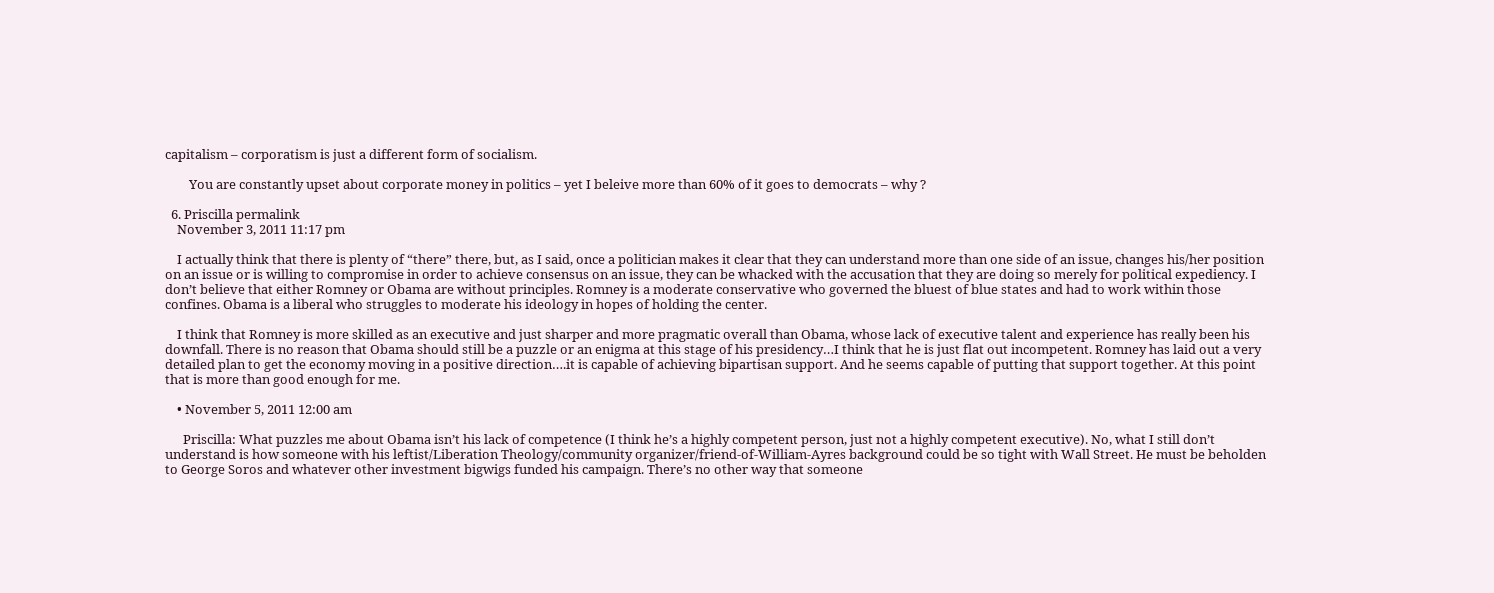capitalism – corporatism is just a different form of socialism.

        You are constantly upset about corporate money in politics – yet I beleive more than 60% of it goes to democrats – why ?

  6. Priscilla permalink
    November 3, 2011 11:17 pm

    I actually think that there is plenty of “there” there, but, as I said, once a politician makes it clear that they can understand more than one side of an issue, changes his/her position on an issue or is willing to compromise in order to achieve consensus on an issue, they can be whacked with the accusation that they are doing so merely for political expediency. I don’t believe that either Romney or Obama are without principles. Romney is a moderate conservative who governed the bluest of blue states and had to work within those confines. Obama is a liberal who struggles to moderate his ideology in hopes of holding the center.

    I think that Romney is more skilled as an executive and just sharper and more pragmatic overall than Obama, whose lack of executive talent and experience has really been his downfall. There is no reason that Obama should still be a puzzle or an enigma at this stage of his presidency…I think that he is just flat out incompetent. Romney has laid out a very detailed plan to get the economy moving in a positive direction….it is capable of achieving bipartisan support. And he seems capable of putting that support together. At this point that is more than good enough for me.

    • November 5, 2011 12:00 am

      Priscilla: What puzzles me about Obama isn’t his lack of competence (I think he’s a highly competent person, just not a highly competent executive). No, what I still don’t understand is how someone with his leftist/Liberation Theology/community organizer/friend-of-William-Ayres background could be so tight with Wall Street. He must be beholden to George Soros and whatever other investment bigwigs funded his campaign. There’s no other way that someone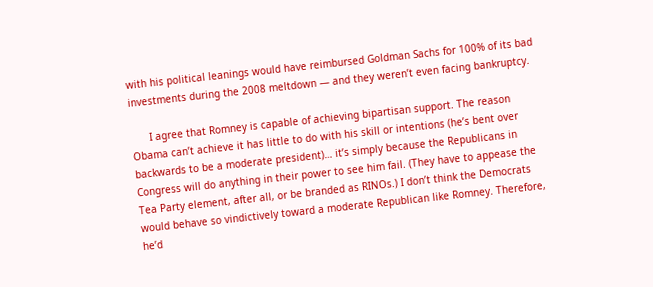with his political leanings would have reimbursed Goldman Sachs for 100% of its bad investments during the 2008 meltdown — and they weren’t even facing bankruptcy.

      I agree that Romney is capable of achieving bipartisan support. The reason Obama can’t achieve it has little to do with his skill or intentions (he’s bent over backwards to be a moderate president)… it’s simply because the Republicans in Congress will do anything in their power to see him fail. (They have to appease the Tea Party element, after all, or be branded as RINOs.) I don’t think the Democrats would behave so vindictively toward a moderate Republican like Romney. Therefore, he’d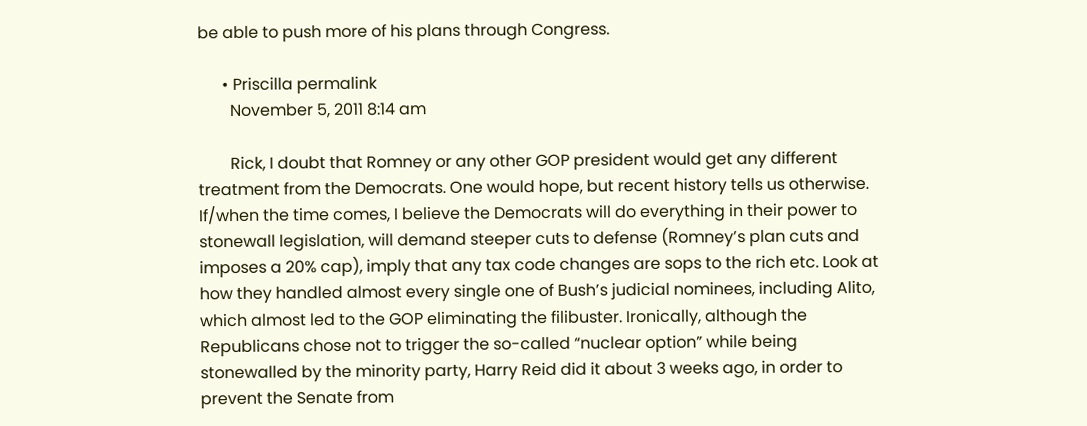be able to push more of his plans through Congress.

      • Priscilla permalink
        November 5, 2011 8:14 am

        Rick, I doubt that Romney or any other GOP president would get any different treatment from the Democrats. One would hope, but recent history tells us otherwise. If/when the time comes, I believe the Democrats will do everything in their power to stonewall legislation, will demand steeper cuts to defense (Romney’s plan cuts and imposes a 20% cap), imply that any tax code changes are sops to the rich etc. Look at how they handled almost every single one of Bush’s judicial nominees, including Alito, which almost led to the GOP eliminating the filibuster. Ironically, although the Republicans chose not to trigger the so-called “nuclear option” while being stonewalled by the minority party, Harry Reid did it about 3 weeks ago, in order to prevent the Senate from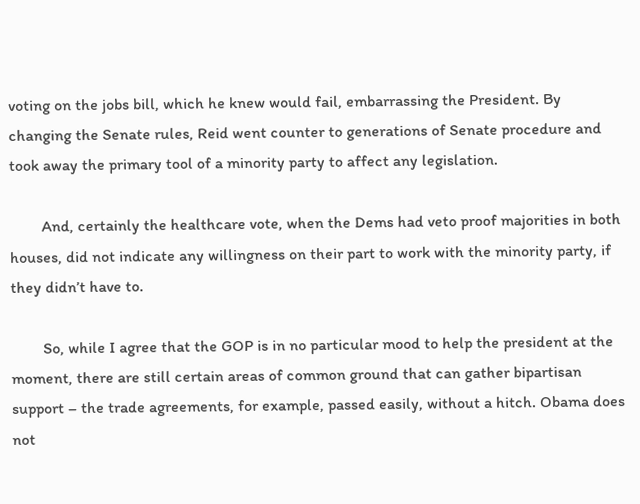voting on the jobs bill, which he knew would fail, embarrassing the President. By changing the Senate rules, Reid went counter to generations of Senate procedure and took away the primary tool of a minority party to affect any legislation.

        And, certainly the healthcare vote, when the Dems had veto proof majorities in both houses, did not indicate any willingness on their part to work with the minority party, if they didn’t have to.

        So, while I agree that the GOP is in no particular mood to help the president at the moment, there are still certain areas of common ground that can gather bipartisan support – the trade agreements, for example, passed easily, without a hitch. Obama does not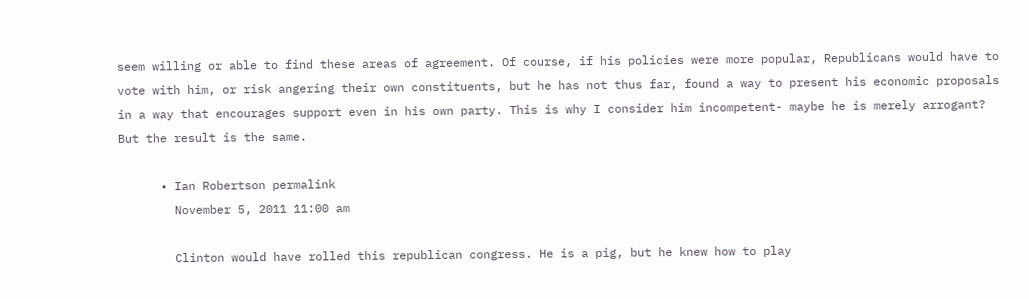seem willing or able to find these areas of agreement. Of course, if his policies were more popular, Republicans would have to vote with him, or risk angering their own constituents, but he has not thus far, found a way to present his economic proposals in a way that encourages support even in his own party. This is why I consider him incompetent- maybe he is merely arrogant? But the result is the same.

      • Ian Robertson permalink
        November 5, 2011 11:00 am

        Clinton would have rolled this republican congress. He is a pig, but he knew how to play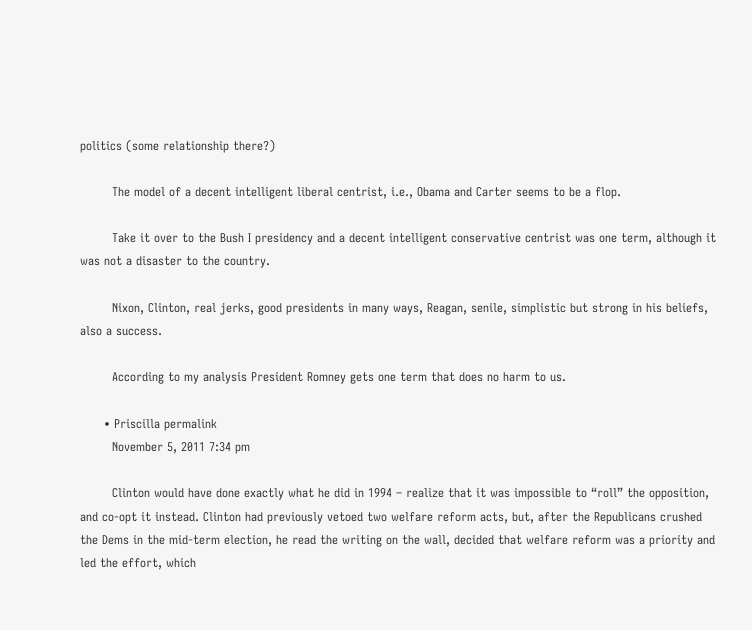politics (some relationship there?)

        The model of a decent intelligent liberal centrist, i.e., Obama and Carter seems to be a flop.

        Take it over to the Bush I presidency and a decent intelligent conservative centrist was one term, although it was not a disaster to the country.

        Nixon, Clinton, real jerks, good presidents in many ways, Reagan, senile, simplistic but strong in his beliefs, also a success.

        According to my analysis President Romney gets one term that does no harm to us.

      • Priscilla permalink
        November 5, 2011 7:34 pm

        Clinton would have done exactly what he did in 1994 – realize that it was impossible to “roll” the opposition, and co-opt it instead. Clinton had previously vetoed two welfare reform acts, but, after the Republicans crushed the Dems in the mid-term election, he read the writing on the wall, decided that welfare reform was a priority and led the effort, which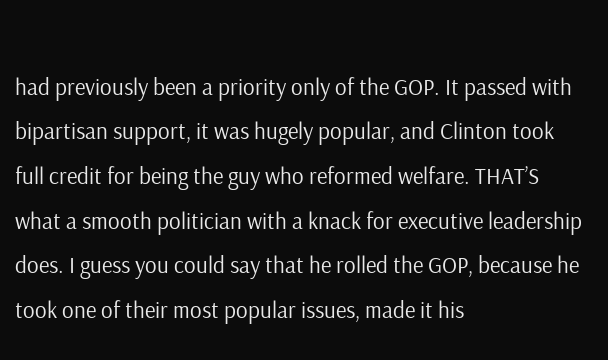had previously been a priority only of the GOP. It passed with bipartisan support, it was hugely popular, and Clinton took full credit for being the guy who reformed welfare. THAT’S what a smooth politician with a knack for executive leadership does. I guess you could say that he rolled the GOP, because he took one of their most popular issues, made it his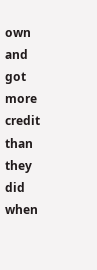own and got more credit than they did when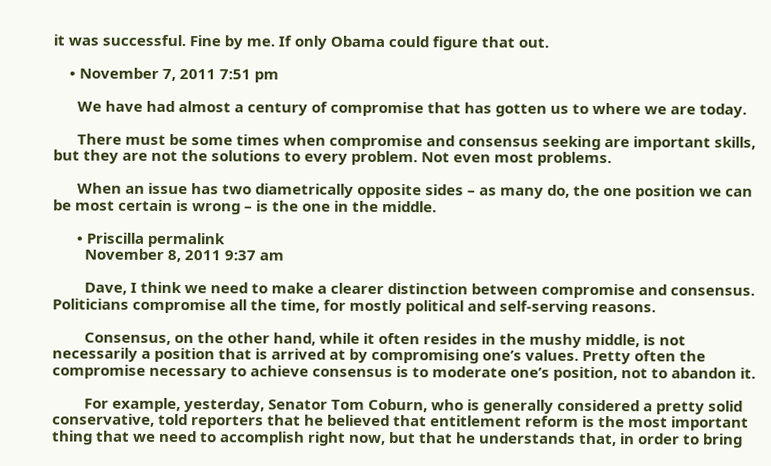it was successful. Fine by me. If only Obama could figure that out.

    • November 7, 2011 7:51 pm

      We have had almost a century of compromise that has gotten us to where we are today.

      There must be some times when compromise and consensus seeking are important skills, but they are not the solutions to every problem. Not even most problems.

      When an issue has two diametrically opposite sides – as many do, the one position we can be most certain is wrong – is the one in the middle.

      • Priscilla permalink
        November 8, 2011 9:37 am

        Dave, I think we need to make a clearer distinction between compromise and consensus. Politicians compromise all the time, for mostly political and self-serving reasons.

        Consensus, on the other hand, while it often resides in the mushy middle, is not necessarily a position that is arrived at by compromising one’s values. Pretty often the compromise necessary to achieve consensus is to moderate one’s position, not to abandon it.

        For example, yesterday, Senator Tom Coburn, who is generally considered a pretty solid conservative, told reporters that he believed that entitlement reform is the most important thing that we need to accomplish right now, but that he understands that, in order to bring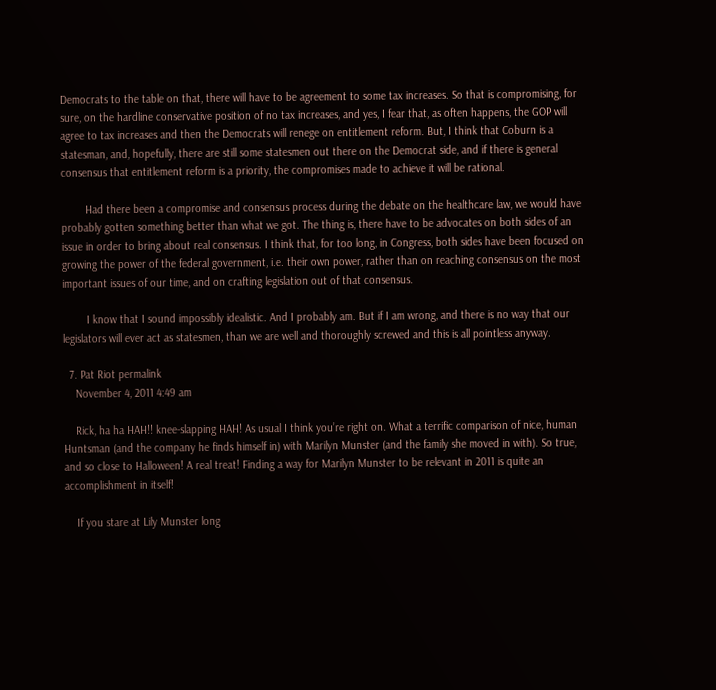Democrats to the table on that, there will have to be agreement to some tax increases. So that is compromising, for sure, on the hardline conservative position of no tax increases, and yes, I fear that, as often happens, the GOP will agree to tax increases and then the Democrats will renege on entitlement reform. But, I think that Coburn is a statesman, and, hopefully, there are still some statesmen out there on the Democrat side, and if there is general consensus that entitlement reform is a priority, the compromises made to achieve it will be rational.

        Had there been a compromise and consensus process during the debate on the healthcare law, we would have probably gotten something better than what we got. The thing is, there have to be advocates on both sides of an issue in order to bring about real consensus. I think that, for too long, in Congress, both sides have been focused on growing the power of the federal government, i.e. their own power, rather than on reaching consensus on the most important issues of our time, and on crafting legislation out of that consensus.

        I know that I sound impossibly idealistic. And I probably am. But if I am wrong, and there is no way that our legislators will ever act as statesmen, than we are well and thoroughly screwed and this is all pointless anyway.

  7. Pat Riot permalink
    November 4, 2011 4:49 am

    Rick, ha ha HAH!! knee-slapping HAH! As usual I think you’re right on. What a terrific comparison of nice, human Huntsman (and the company he finds himself in) with Marilyn Munster (and the family she moved in with). So true, and so close to Halloween! A real treat! Finding a way for Marilyn Munster to be relevant in 2011 is quite an accomplishment in itself!

    If you stare at Lily Munster long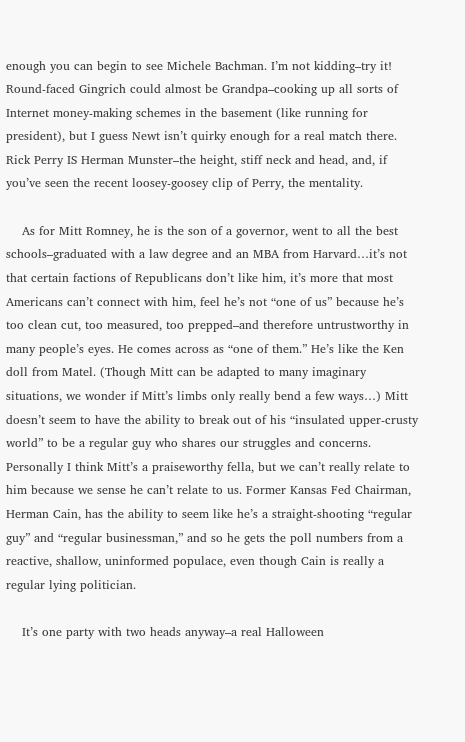enough you can begin to see Michele Bachman. I’m not kidding–try it! Round-faced Gingrich could almost be Grandpa–cooking up all sorts of Internet money-making schemes in the basement (like running for president), but I guess Newt isn’t quirky enough for a real match there. Rick Perry IS Herman Munster–the height, stiff neck and head, and, if you’ve seen the recent loosey-goosey clip of Perry, the mentality.

    As for Mitt Romney, he is the son of a governor, went to all the best schools–graduated with a law degree and an MBA from Harvard…it’s not that certain factions of Republicans don’t like him, it’s more that most Americans can’t connect with him, feel he’s not “one of us” because he’s too clean cut, too measured, too prepped–and therefore untrustworthy in many people’s eyes. He comes across as “one of them.” He’s like the Ken doll from Matel. (Though Mitt can be adapted to many imaginary situations, we wonder if Mitt’s limbs only really bend a few ways…) Mitt doesn’t seem to have the ability to break out of his “insulated upper-crusty world” to be a regular guy who shares our struggles and concerns. Personally I think Mitt’s a praiseworthy fella, but we can’t really relate to him because we sense he can’t relate to us. Former Kansas Fed Chairman, Herman Cain, has the ability to seem like he’s a straight-shooting “regular guy” and “regular businessman,” and so he gets the poll numbers from a reactive, shallow, uninformed populace, even though Cain is really a regular lying politician.

    It’s one party with two heads anyway–a real Halloween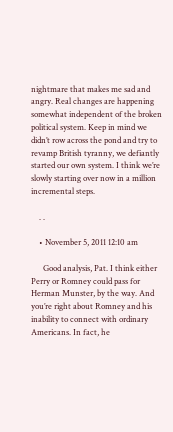nightmare that makes me sad and angry. Real changes are happening somewhat independent of the broken political system. Keep in mind we didn’t row across the pond and try to revamp British tyranny, we defiantly started our own system. I think we’re slowly starting over now in a million incremental steps.

    . .

    • November 5, 2011 12:10 am

      Good analysis, Pat. I think either Perry or Romney could pass for Herman Munster, by the way. And you’re right about Romney and his inability to connect with ordinary Americans. In fact, he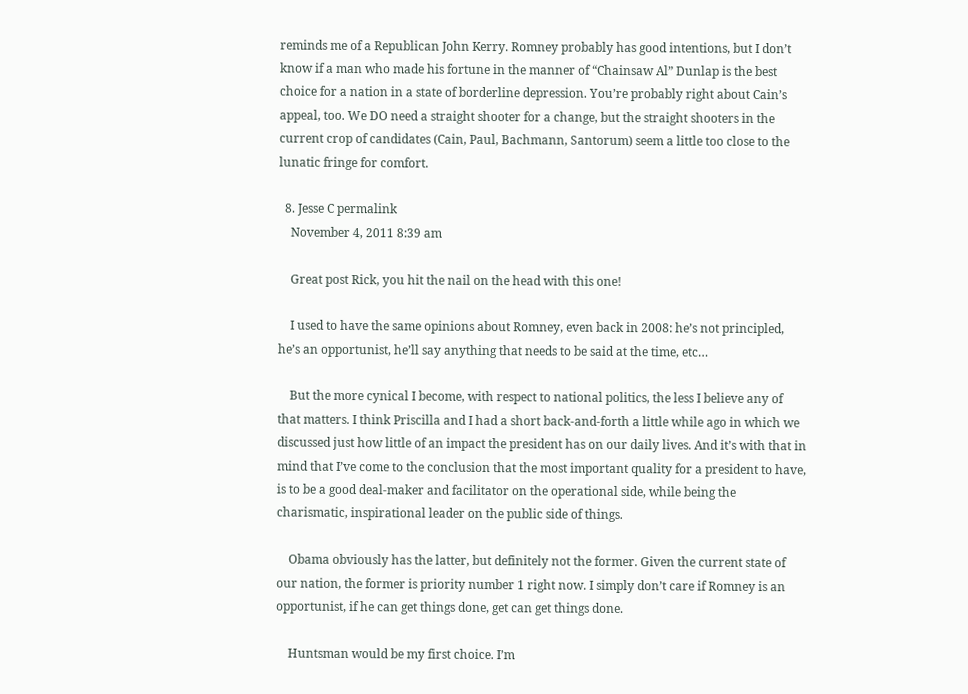reminds me of a Republican John Kerry. Romney probably has good intentions, but I don’t know if a man who made his fortune in the manner of “Chainsaw Al” Dunlap is the best choice for a nation in a state of borderline depression. You’re probably right about Cain’s appeal, too. We DO need a straight shooter for a change, but the straight shooters in the current crop of candidates (Cain, Paul, Bachmann, Santorum) seem a little too close to the lunatic fringe for comfort.

  8. Jesse C permalink
    November 4, 2011 8:39 am

    Great post Rick, you hit the nail on the head with this one!

    I used to have the same opinions about Romney, even back in 2008: he’s not principled, he’s an opportunist, he’ll say anything that needs to be said at the time, etc…

    But the more cynical I become, with respect to national politics, the less I believe any of that matters. I think Priscilla and I had a short back-and-forth a little while ago in which we discussed just how little of an impact the president has on our daily lives. And it’s with that in mind that I’ve come to the conclusion that the most important quality for a president to have, is to be a good deal-maker and facilitator on the operational side, while being the charismatic, inspirational leader on the public side of things.

    Obama obviously has the latter, but definitely not the former. Given the current state of our nation, the former is priority number 1 right now. I simply don’t care if Romney is an opportunist, if he can get things done, get can get things done.

    Huntsman would be my first choice. I’m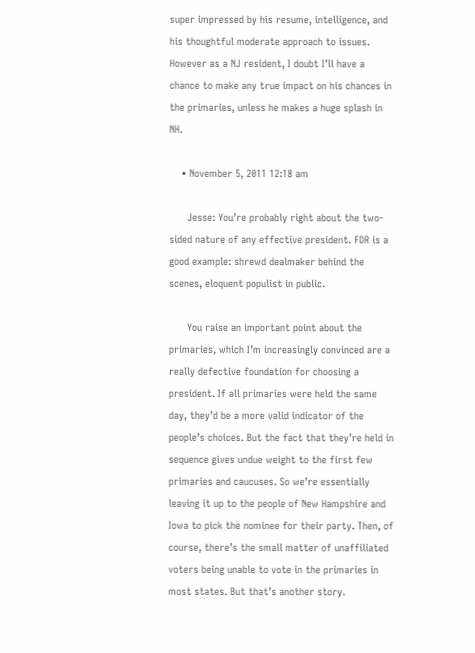super impressed by his resume, intelligence, and his thoughtful moderate approach to issues. However as a NJ resident, I doubt I’ll have a chance to make any true impact on his chances in the primaries, unless he makes a huge splash in NH.

    • November 5, 2011 12:18 am

      Jesse: You’re probably right about the two-sided nature of any effective president. FDR is a good example: shrewd dealmaker behind the scenes, eloquent populist in public.

      You raise an important point about the primaries, which I’m increasingly convinced are a really defective foundation for choosing a president. If all primaries were held the same day, they’d be a more valid indicator of the people’s choices. But the fact that they’re held in sequence gives undue weight to the first few primaries and caucuses. So we’re essentially leaving it up to the people of New Hampshire and Iowa to pick the nominee for their party. Then, of course, there’s the small matter of unaffiliated voters being unable to vote in the primaries in most states. But that’s another story.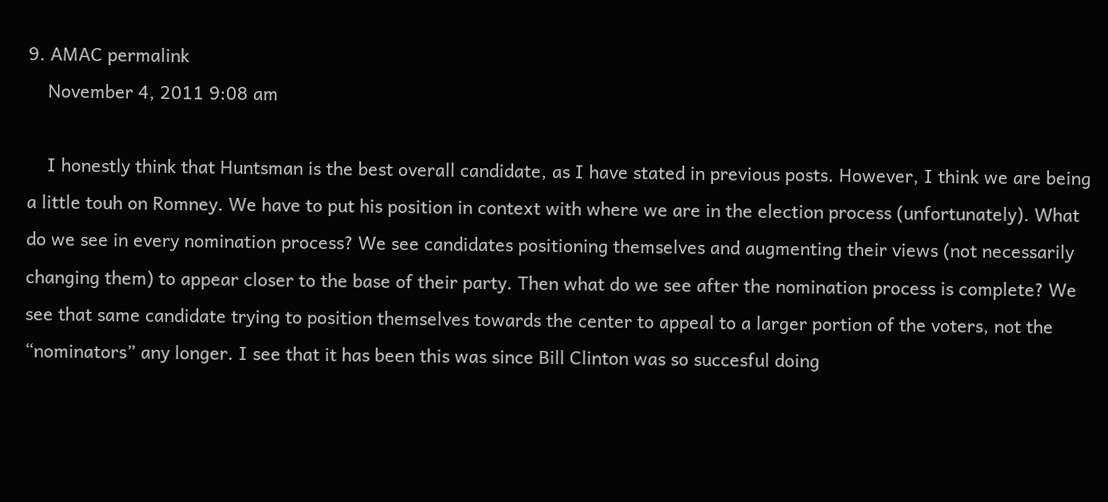9. AMAC permalink
    November 4, 2011 9:08 am

    I honestly think that Huntsman is the best overall candidate, as I have stated in previous posts. However, I think we are being a little touh on Romney. We have to put his position in context with where we are in the election process (unfortunately). What do we see in every nomination process? We see candidates positioning themselves and augmenting their views (not necessarily changing them) to appear closer to the base of their party. Then what do we see after the nomination process is complete? We see that same candidate trying to position themselves towards the center to appeal to a larger portion of the voters, not the “nominators” any longer. I see that it has been this was since Bill Clinton was so succesful doing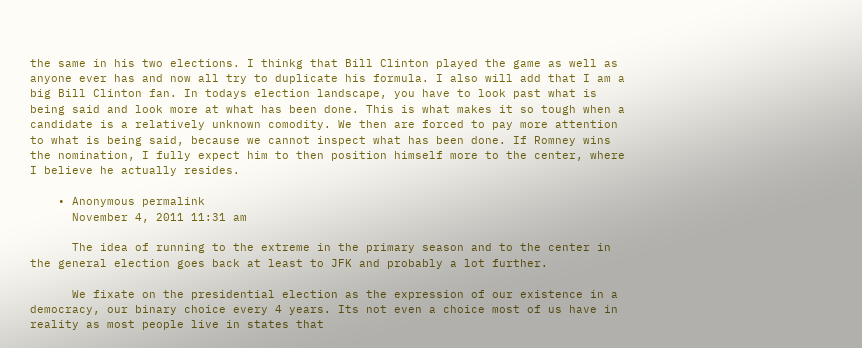the same in his two elections. I thinkg that Bill Clinton played the game as well as anyone ever has and now all try to duplicate his formula. I also will add that I am a big Bill Clinton fan. In todays election landscape, you have to look past what is being said and look more at what has been done. This is what makes it so tough when a candidate is a relatively unknown comodity. We then are forced to pay more attention to what is being said, because we cannot inspect what has been done. If Romney wins the nomination, I fully expect him to then position himself more to the center, where I believe he actually resides.

    • Anonymous permalink
      November 4, 2011 11:31 am

      The idea of running to the extreme in the primary season and to the center in the general election goes back at least to JFK and probably a lot further.

      We fixate on the presidential election as the expression of our existence in a democracy, our binary choice every 4 years. Its not even a choice most of us have in reality as most people live in states that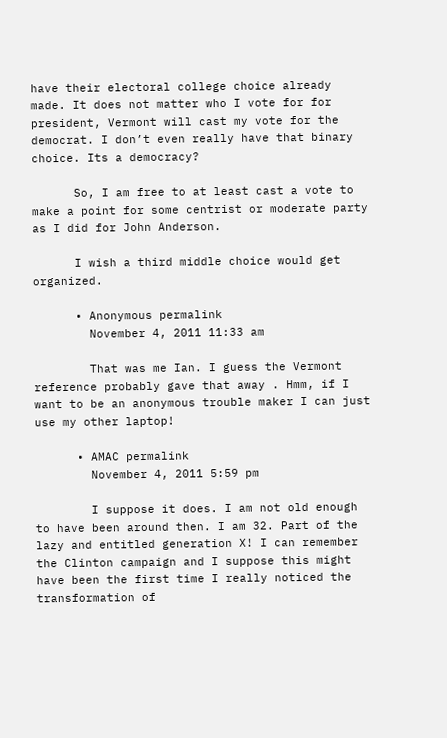have their electoral college choice already made. It does not matter who I vote for for president, Vermont will cast my vote for the democrat. I don’t even really have that binary choice. Its a democracy?

      So, I am free to at least cast a vote to make a point for some centrist or moderate party as I did for John Anderson.

      I wish a third middle choice would get organized.

      • Anonymous permalink
        November 4, 2011 11:33 am

        That was me Ian. I guess the Vermont reference probably gave that away . Hmm, if I want to be an anonymous trouble maker I can just use my other laptop!

      • AMAC permalink
        November 4, 2011 5:59 pm

        I suppose it does. I am not old enough to have been around then. I am 32. Part of the lazy and entitled generation X! I can remember the Clinton campaign and I suppose this might have been the first time I really noticed the transformation of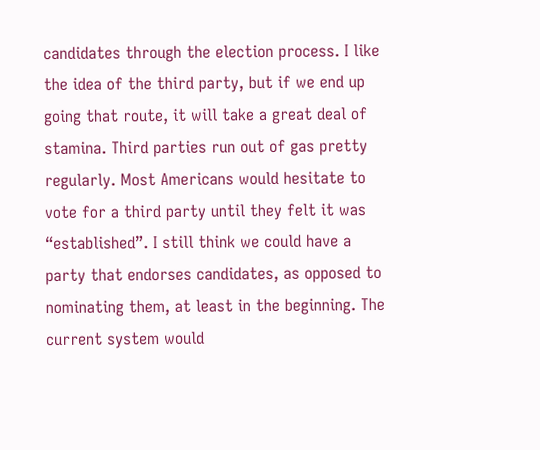candidates through the election process. I like the idea of the third party, but if we end up going that route, it will take a great deal of stamina. Third parties run out of gas pretty regularly. Most Americans would hesitate to vote for a third party until they felt it was “established”. I still think we could have a party that endorses candidates, as opposed to nominating them, at least in the beginning. The current system would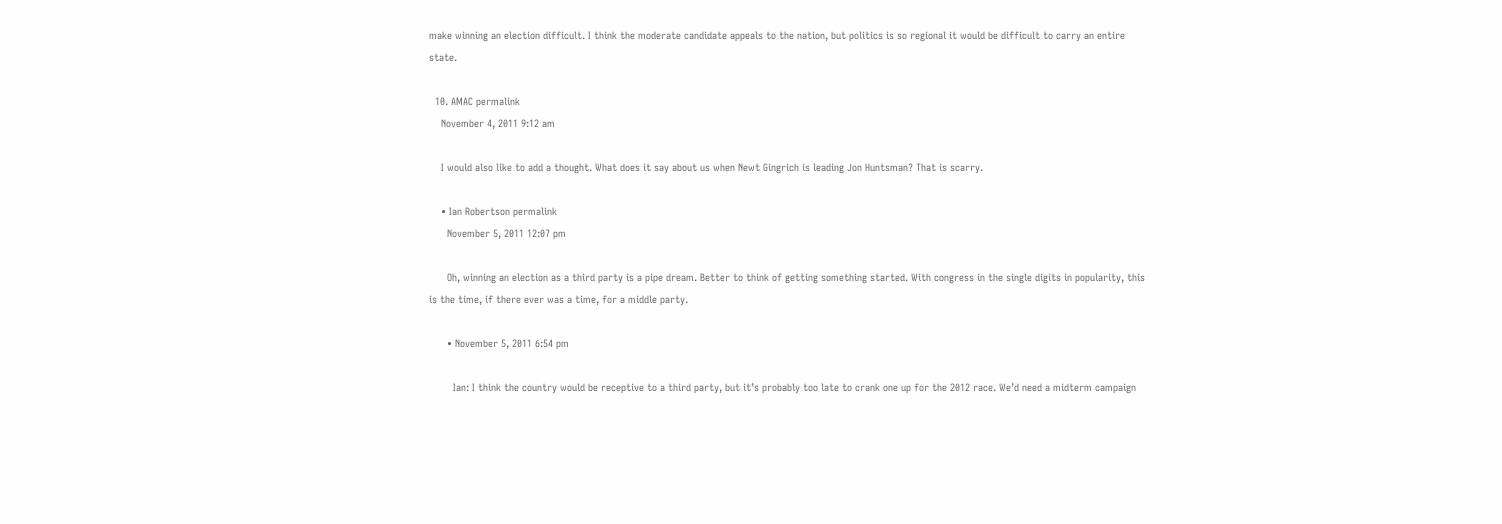make winning an election difficult. I think the moderate candidate appeals to the nation, but politics is so regional it would be difficult to carry an entire state.

  10. AMAC permalink
    November 4, 2011 9:12 am

    I would also like to add a thought. What does it say about us when Newt Gingrich is leading Jon Huntsman? That is scarry.

    • Ian Robertson permalink
      November 5, 2011 12:07 pm

      Oh, winning an election as a third party is a pipe dream. Better to think of getting something started. With congress in the single digits in popularity, this is the time, if there ever was a time, for a middle party.

      • November 5, 2011 6:54 pm

        Ian: I think the country would be receptive to a third party, but it’s probably too late to crank one up for the 2012 race. We’d need a midterm campaign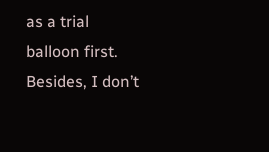as a trial balloon first. Besides, I don’t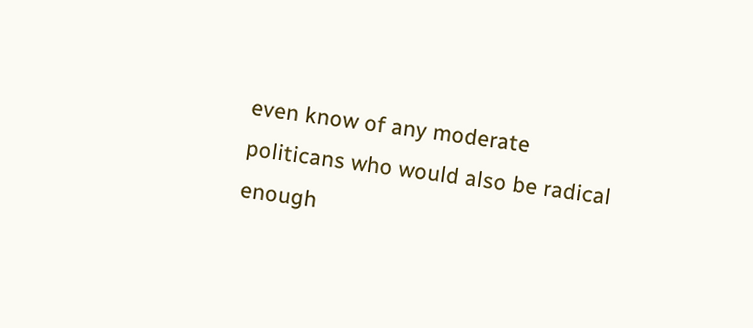even know of any moderate politicans who would also be radical enough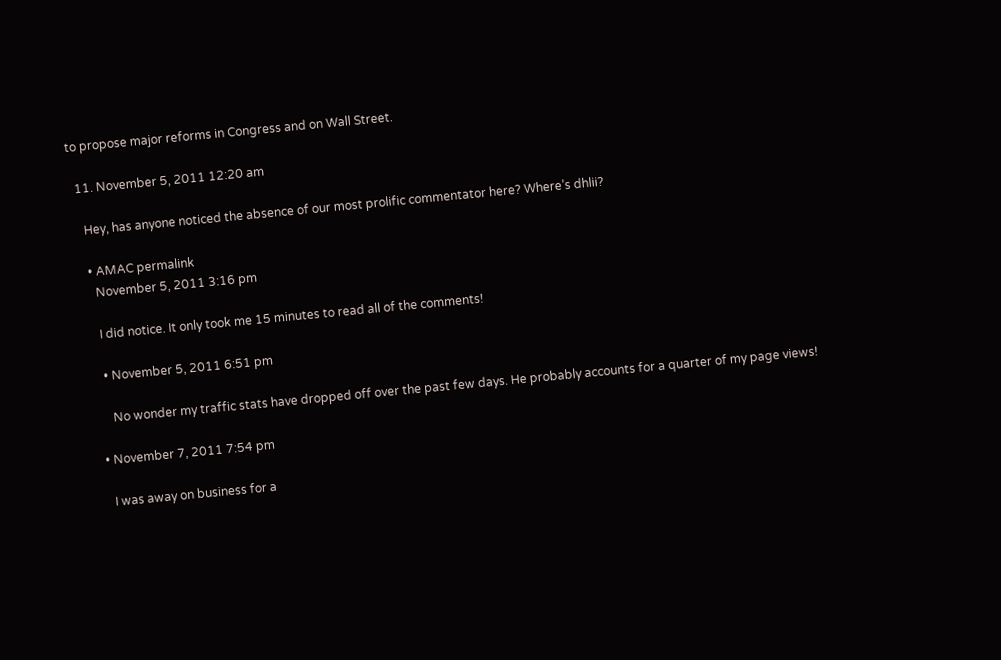to propose major reforms in Congress and on Wall Street.

  11. November 5, 2011 12:20 am

    Hey, has anyone noticed the absence of our most prolific commentator here? Where’s dhlii?

    • AMAC permalink
      November 5, 2011 3:16 pm

      I did notice. It only took me 15 minutes to read all of the comments!

      • November 5, 2011 6:51 pm

        No wonder my traffic stats have dropped off over the past few days. He probably accounts for a quarter of my page views!

    • November 7, 2011 7:54 pm

      I was away on business for a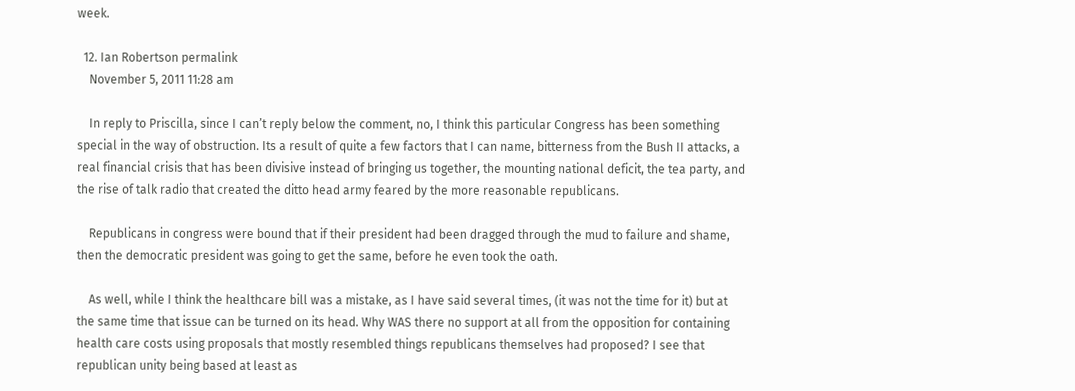week.

  12. Ian Robertson permalink
    November 5, 2011 11:28 am

    In reply to Priscilla, since I can’t reply below the comment, no, I think this particular Congress has been something special in the way of obstruction. Its a result of quite a few factors that I can name, bitterness from the Bush II attacks, a real financial crisis that has been divisive instead of bringing us together, the mounting national deficit, the tea party, and the rise of talk radio that created the ditto head army feared by the more reasonable republicans.

    Republicans in congress were bound that if their president had been dragged through the mud to failure and shame, then the democratic president was going to get the same, before he even took the oath.

    As well, while I think the healthcare bill was a mistake, as I have said several times, (it was not the time for it) but at the same time that issue can be turned on its head. Why WAS there no support at all from the opposition for containing health care costs using proposals that mostly resembled things republicans themselves had proposed? I see that republican unity being based at least as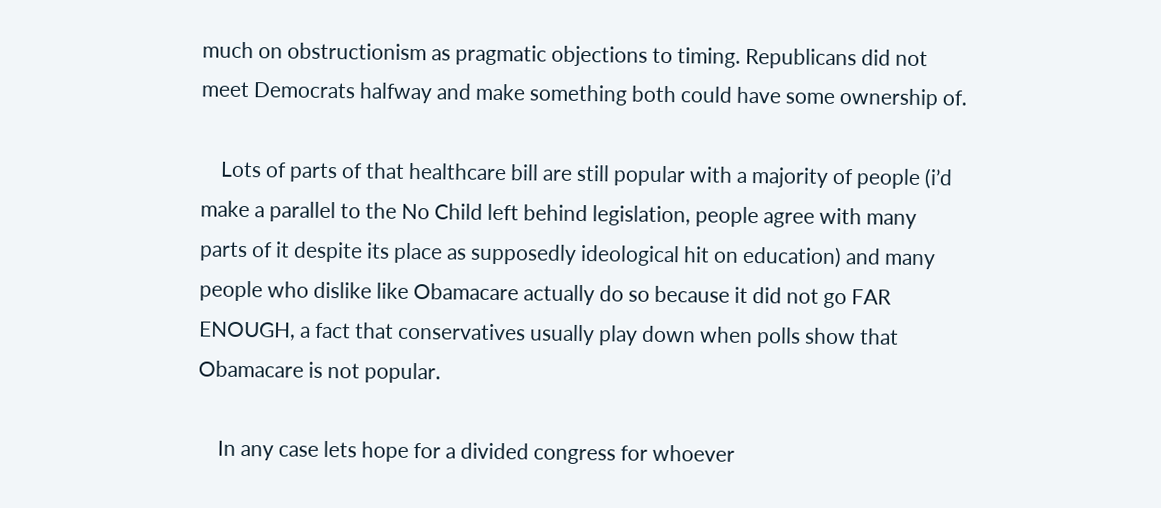much on obstructionism as pragmatic objections to timing. Republicans did not meet Democrats halfway and make something both could have some ownership of.

    Lots of parts of that healthcare bill are still popular with a majority of people (i’d make a parallel to the No Child left behind legislation, people agree with many parts of it despite its place as supposedly ideological hit on education) and many people who dislike like Obamacare actually do so because it did not go FAR ENOUGH, a fact that conservatives usually play down when polls show that Obamacare is not popular.

    In any case lets hope for a divided congress for whoever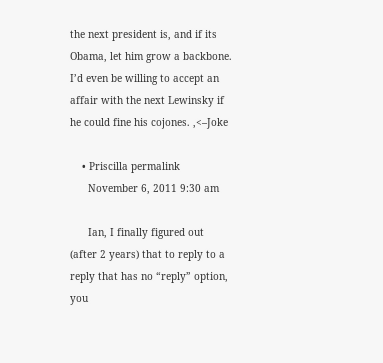the next president is, and if its Obama, let him grow a backbone. I’d even be willing to accept an affair with the next Lewinsky if he could fine his cojones. ,<–Joke

    • Priscilla permalink
      November 6, 2011 9:30 am

      Ian, I finally figured out (after 2 years) that to reply to a reply that has no “reply” option, you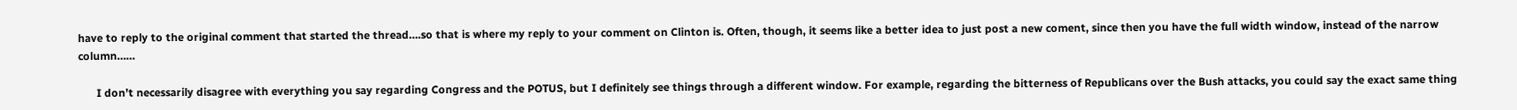have to reply to the original comment that started the thread….so that is where my reply to your comment on Clinton is. Often, though, it seems like a better idea to just post a new coment, since then you have the full width window, instead of the narrow column……

      I don’t necessarily disagree with everything you say regarding Congress and the POTUS, but I definitely see things through a different window. For example, regarding the bitterness of Republicans over the Bush attacks, you could say the exact same thing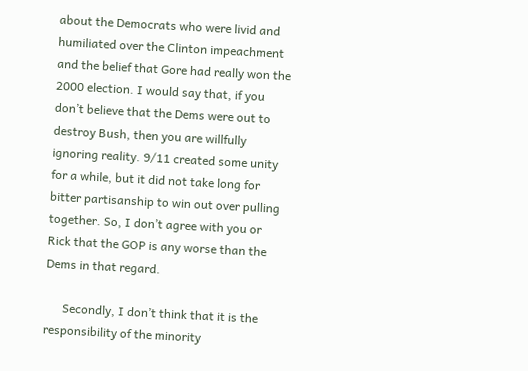about the Democrats who were livid and humiliated over the Clinton impeachment and the belief that Gore had really won the 2000 election. I would say that, if you don’t believe that the Dems were out to destroy Bush, then you are willfully ignoring reality. 9/11 created some unity for a while, but it did not take long for bitter partisanship to win out over pulling together. So, I don’t agree with you or Rick that the GOP is any worse than the Dems in that regard.

      Secondly, I don’t think that it is the responsibility of the minority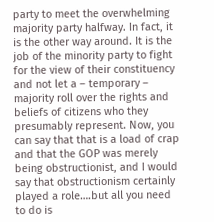party to meet the overwhelming majority party halfway. In fact, it is the other way around. It is the job of the minority party to fight for the view of their constituency and not let a – temporary – majority roll over the rights and beliefs of citizens who they presumably represent. Now, you can say that that is a load of crap and that the GOP was merely being obstructionist, and I would say that obstructionism certainly played a role….but all you need to do is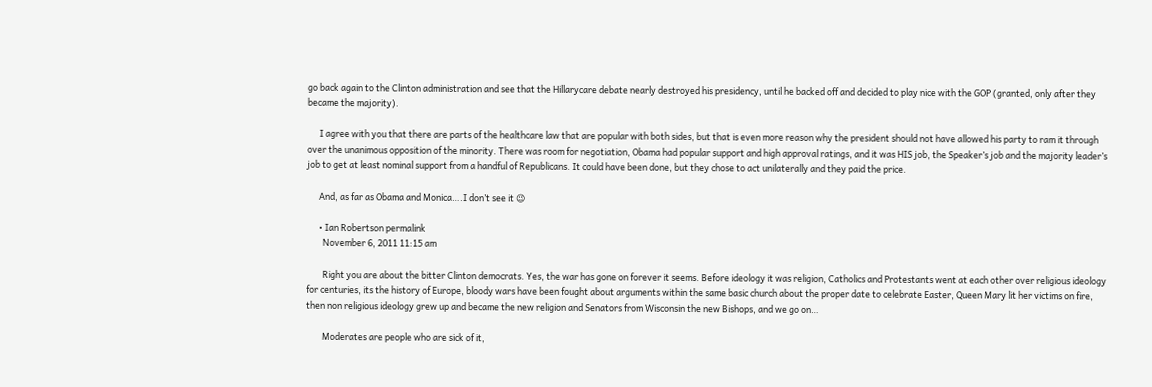go back again to the Clinton administration and see that the Hillarycare debate nearly destroyed his presidency, until he backed off and decided to play nice with the GOP (granted, only after they became the majority).

      I agree with you that there are parts of the healthcare law that are popular with both sides, but that is even more reason why the president should not have allowed his party to ram it through over the unanimous opposition of the minority. There was room for negotiation, Obama had popular support and high approval ratings, and it was HIS job, the Speaker’s job and the majority leader’s job to get at least nominal support from a handful of Republicans. It could have been done, but they chose to act unilaterally and they paid the price.

      And, as far as Obama and Monica….I don’t see it 😉

      • Ian Robertson permalink
        November 6, 2011 11:15 am

        Right you are about the bitter Clinton democrats. Yes, the war has gone on forever it seems. Before ideology it was religion, Catholics and Protestants went at each other over religious ideology for centuries, its the history of Europe, bloody wars have been fought about arguments within the same basic church about the proper date to celebrate Easter, Queen Mary lit her victims on fire, then non religious ideology grew up and became the new religion and Senators from Wisconsin the new Bishops, and we go on…

        Moderates are people who are sick of it,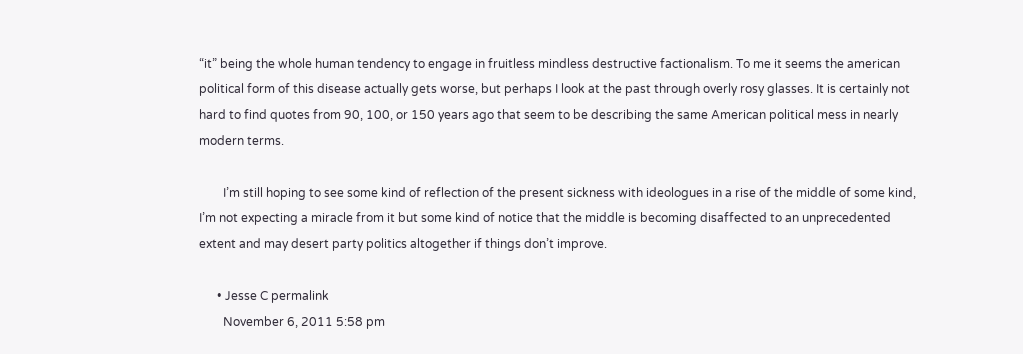“it” being the whole human tendency to engage in fruitless mindless destructive factionalism. To me it seems the american political form of this disease actually gets worse, but perhaps I look at the past through overly rosy glasses. It is certainly not hard to find quotes from 90, 100, or 150 years ago that seem to be describing the same American political mess in nearly modern terms.

        I’m still hoping to see some kind of reflection of the present sickness with ideologues in a rise of the middle of some kind, I’m not expecting a miracle from it but some kind of notice that the middle is becoming disaffected to an unprecedented extent and may desert party politics altogether if things don’t improve.

      • Jesse C permalink
        November 6, 2011 5:58 pm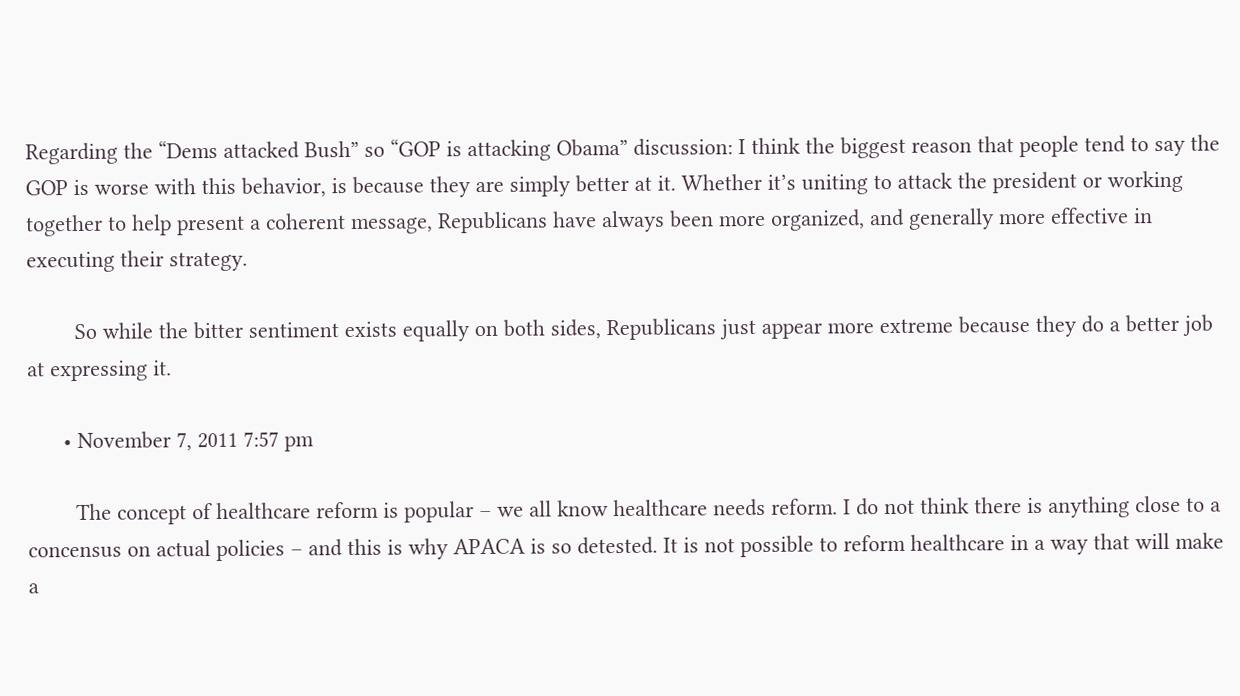Regarding the “Dems attacked Bush” so “GOP is attacking Obama” discussion: I think the biggest reason that people tend to say the GOP is worse with this behavior, is because they are simply better at it. Whether it’s uniting to attack the president or working together to help present a coherent message, Republicans have always been more organized, and generally more effective in executing their strategy.

        So while the bitter sentiment exists equally on both sides, Republicans just appear more extreme because they do a better job at expressing it.

      • November 7, 2011 7:57 pm

        The concept of healthcare reform is popular – we all know healthcare needs reform. I do not think there is anything close to a concensus on actual policies – and this is why APACA is so detested. It is not possible to reform healthcare in a way that will make a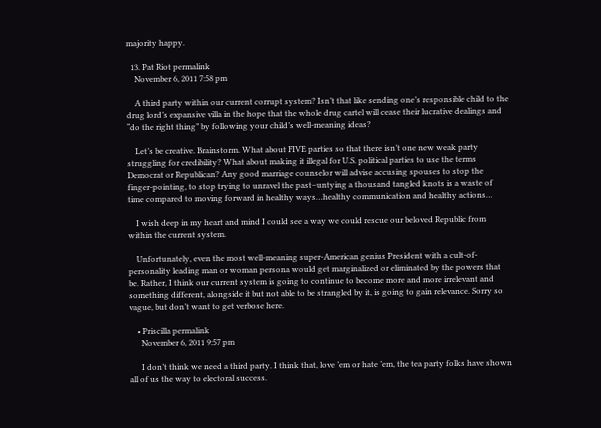majority happy.

  13. Pat Riot permalink
    November 6, 2011 7:58 pm

    A third party within our current corrupt system? Isn’t that like sending one’s responsible child to the drug lord’s expansive villa in the hope that the whole drug cartel will cease their lucrative dealings and “do the right thing” by following your child’s well-meaning ideas?

    Let’s be creative. Brainstorm. What about FIVE parties so that there isn’t one new weak party struggling for credibility? What about making it illegal for U.S. political parties to use the terms Democrat or Republican? Any good marriage counselor will advise accusing spouses to stop the finger-pointing, to stop trying to unravel the past–untying a thousand tangled knots is a waste of time compared to moving forward in healthy ways…healthy communication and healthy actions…

    I wish deep in my heart and mind I could see a way we could rescue our beloved Republic from within the current system.

    Unfortunately, even the most well-meaning super-American genius President with a cult-of-personality leading man or woman persona would get marginalized or eliminated by the powers that be. Rather, I think our current system is going to continue to become more and more irrelevant and something different, alongside it but not able to be strangled by it, is going to gain relevance. Sorry so vague, but don’t want to get verbose here.

    • Priscilla permalink
      November 6, 2011 9:57 pm

      I don’t think we need a third party. I think that, love ’em or hate ’em, the tea party folks have shown all of us the way to electoral success.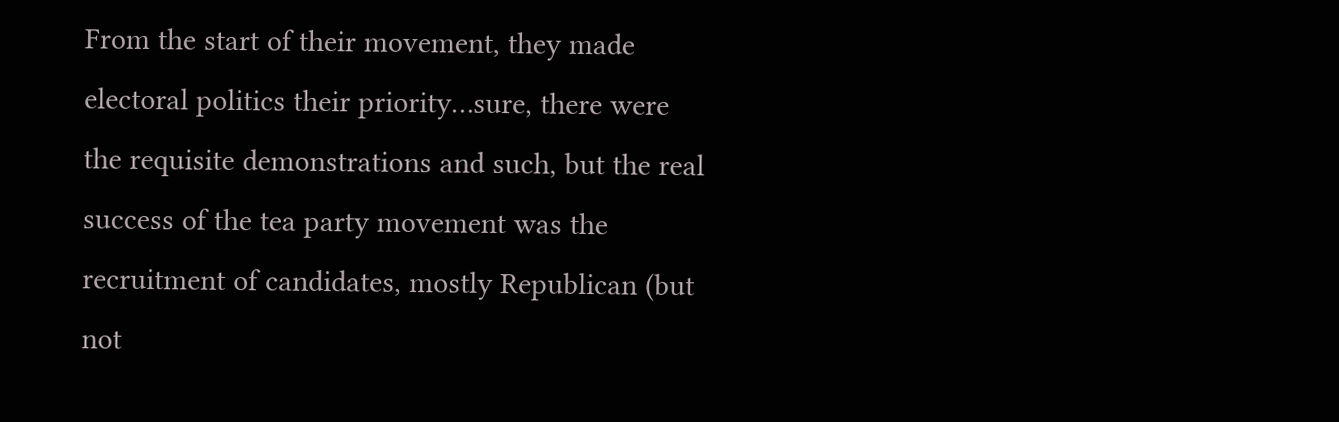From the start of their movement, they made electoral politics their priority…sure, there were the requisite demonstrations and such, but the real success of the tea party movement was the recruitment of candidates, mostly Republican (but not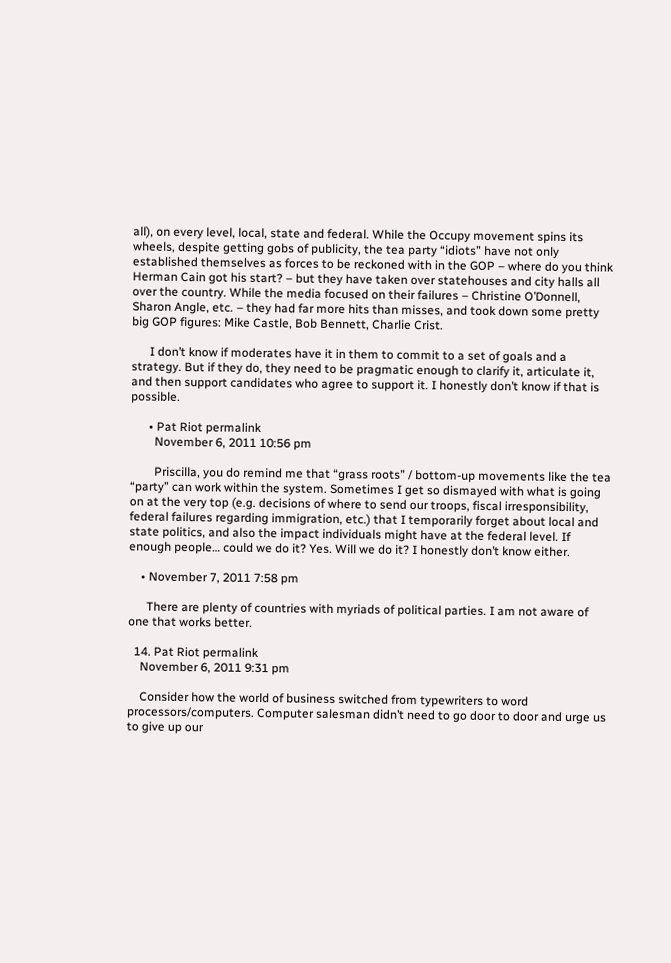all), on every level, local, state and federal. While the Occupy movement spins its wheels, despite getting gobs of publicity, the tea party “idiots” have not only established themselves as forces to be reckoned with in the GOP – where do you think Herman Cain got his start? – but they have taken over statehouses and city halls all over the country. While the media focused on their failures – Christine O’Donnell, Sharon Angle, etc. – they had far more hits than misses, and took down some pretty big GOP figures: Mike Castle, Bob Bennett, Charlie Crist.

      I don’t know if moderates have it in them to commit to a set of goals and a strategy. But if they do, they need to be pragmatic enough to clarify it, articulate it, and then support candidates who agree to support it. I honestly don’t know if that is possible.

      • Pat Riot permalink
        November 6, 2011 10:56 pm

        Priscilla, you do remind me that “grass roots” / bottom-up movements like the tea “party” can work within the system. Sometimes I get so dismayed with what is going on at the very top (e.g. decisions of where to send our troops, fiscal irresponsibility, federal failures regarding immigration, etc.) that I temporarily forget about local and state politics, and also the impact individuals might have at the federal level. If enough people… could we do it? Yes. Will we do it? I honestly don’t know either.

    • November 7, 2011 7:58 pm

      There are plenty of countries with myriads of political parties. I am not aware of one that works better.

  14. Pat Riot permalink
    November 6, 2011 9:31 pm

    Consider how the world of business switched from typewriters to word processors/computers. Computer salesman didn’t need to go door to door and urge us to give up our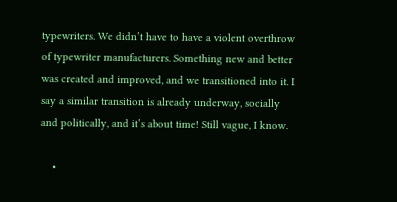typewriters. We didn’t have to have a violent overthrow of typewriter manufacturers. Something new and better was created and improved, and we transitioned into it. I say a similar transition is already underway, socially and politically, and it’s about time! Still vague, I know.

    •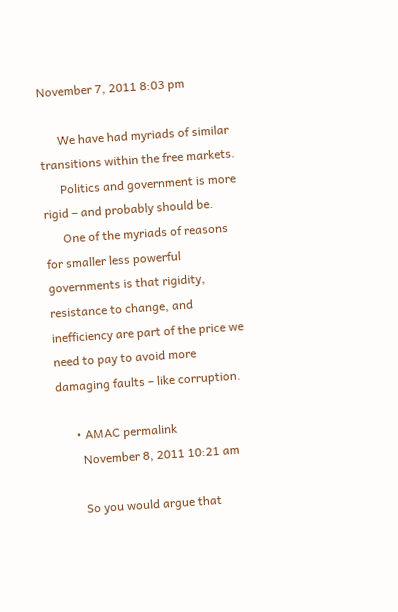November 7, 2011 8:03 pm

      We have had myriads of similar transitions within the free markets.
      Politics and government is more rigid – and probably should be.
      One of the myriads of reasons for smaller less powerful governments is that rigidity, resistance to change, and inefficiency are part of the price we need to pay to avoid more damaging faults – like corruption.

      • AMAC permalink
        November 8, 2011 10:21 am

        So you would argue that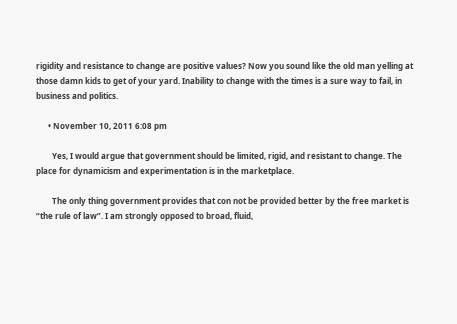rigidity and resistance to change are positive values? Now you sound like the old man yelling at those damn kids to get of your yard. Inability to change with the times is a sure way to fail, in business and politics.

      • November 10, 2011 6:08 pm

        Yes, I would argue that government should be limited, rigid, and resistant to change. The place for dynamicism and experimentation is in the marketplace.

        The only thing government provides that con not be provided better by the free market is “the rule of law”. I am strongly opposed to broad, fluid,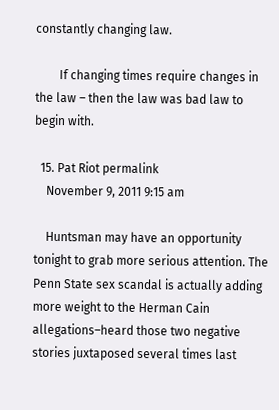constantly changing law.

        If changing times require changes in the law – then the law was bad law to begin with.

  15. Pat Riot permalink
    November 9, 2011 9:15 am

    Huntsman may have an opportunity tonight to grab more serious attention. The Penn State sex scandal is actually adding more weight to the Herman Cain allegations–heard those two negative stories juxtaposed several times last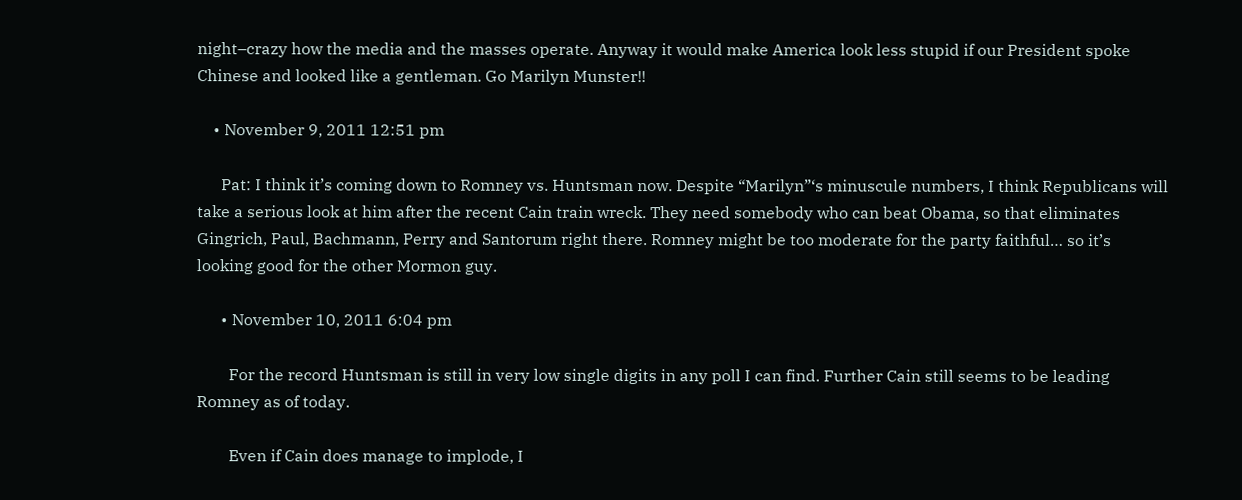night–crazy how the media and the masses operate. Anyway it would make America look less stupid if our President spoke Chinese and looked like a gentleman. Go Marilyn Munster!!

    • November 9, 2011 12:51 pm

      Pat: I think it’s coming down to Romney vs. Huntsman now. Despite “Marilyn”‘s minuscule numbers, I think Republicans will take a serious look at him after the recent Cain train wreck. They need somebody who can beat Obama, so that eliminates Gingrich, Paul, Bachmann, Perry and Santorum right there. Romney might be too moderate for the party faithful… so it’s looking good for the other Mormon guy.

      • November 10, 2011 6:04 pm

        For the record Huntsman is still in very low single digits in any poll I can find. Further Cain still seems to be leading Romney as of today.

        Even if Cain does manage to implode, I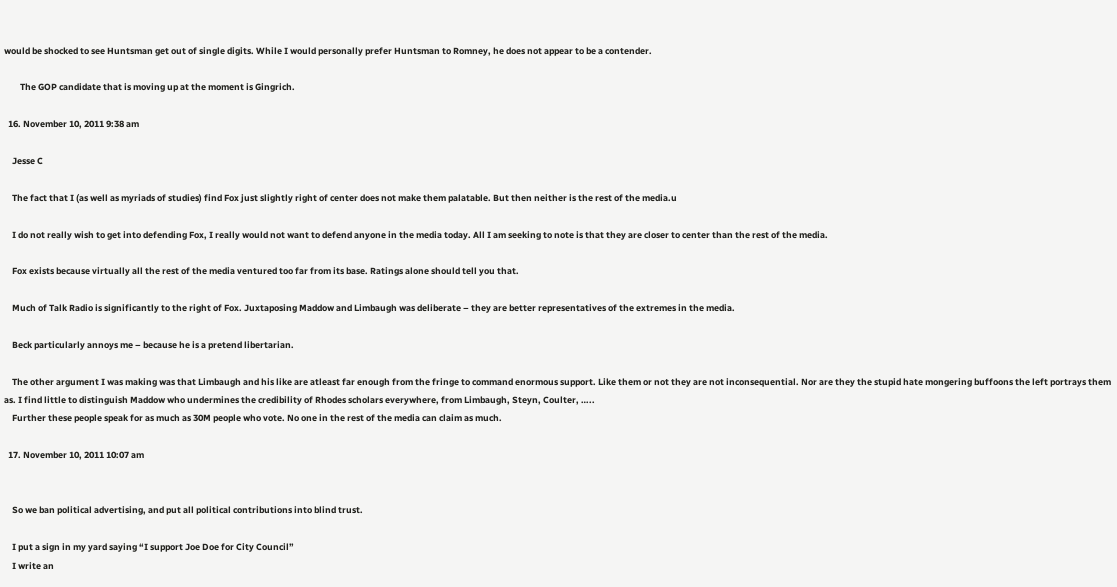would be shocked to see Huntsman get out of single digits. While I would personally prefer Huntsman to Romney, he does not appear to be a contender.

        The GOP candidate that is moving up at the moment is Gingrich.

  16. November 10, 2011 9:38 am

    Jesse C

    The fact that I (as well as myriads of studies) find Fox just slightly right of center does not make them palatable. But then neither is the rest of the media.u

    I do not really wish to get into defending Fox, I really would not want to defend anyone in the media today. All I am seeking to note is that they are closer to center than the rest of the media.

    Fox exists because virtually all the rest of the media ventured too far from its base. Ratings alone should tell you that.

    Much of Talk Radio is significantly to the right of Fox. Juxtaposing Maddow and Limbaugh was deliberate – they are better representatives of the extremes in the media.

    Beck particularly annoys me – because he is a pretend libertarian.

    The other argument I was making was that Limbaugh and his like are atleast far enough from the fringe to command enormous support. Like them or not they are not inconsequential. Nor are they the stupid hate mongering buffoons the left portrays them as. I find little to distinguish Maddow who undermines the credibility of Rhodes scholars everywhere, from Limbaugh, Steyn, Coulter, …..
    Further these people speak for as much as 30M people who vote. No one in the rest of the media can claim as much.

  17. November 10, 2011 10:07 am


    So we ban political advertising, and put all political contributions into blind trust.

    I put a sign in my yard saying “I support Joe Doe for City Council”
    I write an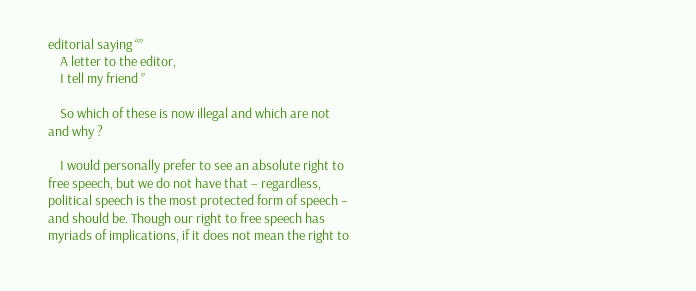editorial saying “”
    A letter to the editor,
    I tell my friend ”

    So which of these is now illegal and which are not and why ?

    I would personally prefer to see an absolute right to free speech, but we do not have that – regardless, political speech is the most protected form of speech – and should be. Though our right to free speech has myriads of implications, if it does not mean the right to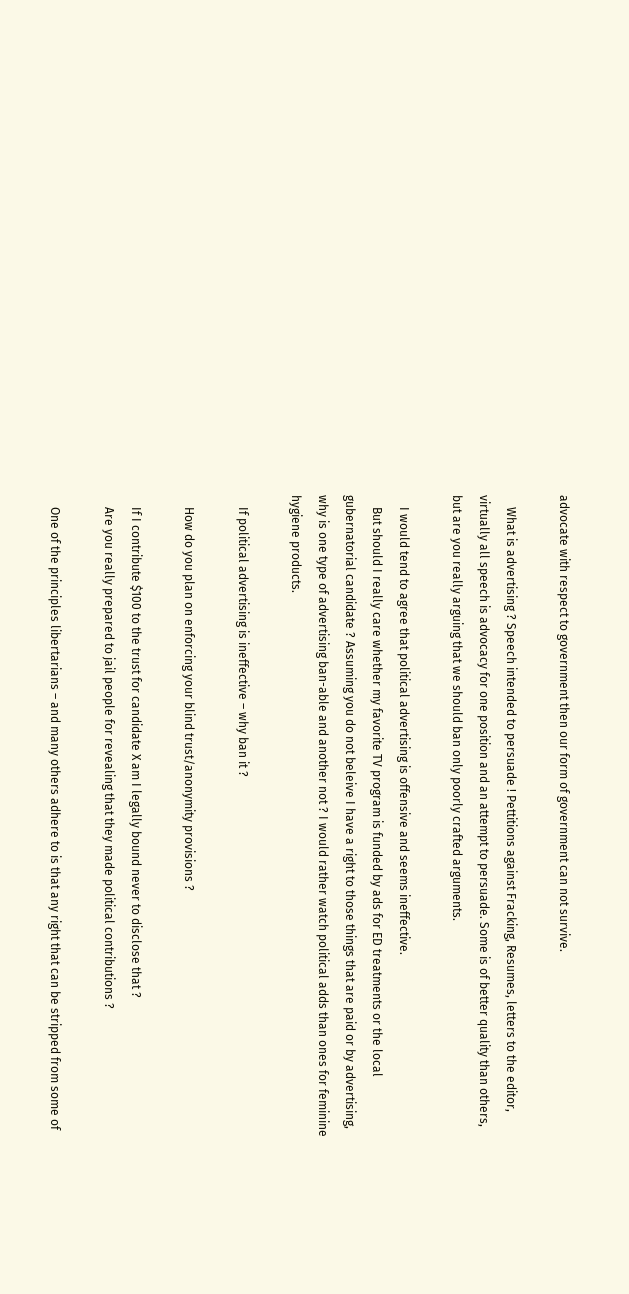advocate with respect to government then our form of government can not survive.

    What is advertising ? Speech intended to persuade ! Pettitions against Fracking, Resumes, letters to the editor, virtually all speech is advocacy for one position and an attempt to persuade. Some is of better quality than others, but are you really arguing that we should ban only poorly crafted arguments.

    I would tend to agree that political advertising is offensive and seems ineffective.
    But should I really care whether my favorite TV program is funded by ads for ED treatments or the local gubernatorial candidate ? Assuming you do not beleive I have a right to those things that are paid or by advertising, why is one type of advertising ban-able and another not ? I would rather watch political adds than ones for feminine hygiene products.

    If political advertising is ineffective – why ban it ?

    How do you plan on enforcing your blind trust/anonymity provisions ?

    If I contribute $100 to the trust for candidate X am I legally bound never to disclose that ?
    Are you really prepared to jail people for revealing that they made political contributions ?

    One of the principles libertarians – and many others adhere to is that any right that can be stripped from some of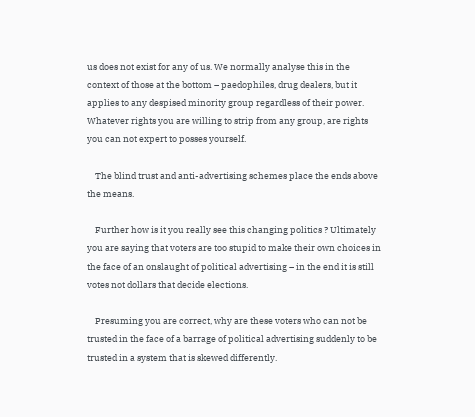us does not exist for any of us. We normally analyse this in the context of those at the bottom – paedophiles, drug dealers, but it applies to any despised minority group regardless of their power. Whatever rights you are willing to strip from any group, are rights you can not expert to posses yourself.

    The blind trust and anti-advertising schemes place the ends above the means.

    Further how is it you really see this changing politics ? Ultimately you are saying that voters are too stupid to make their own choices in the face of an onslaught of political advertising – in the end it is still votes not dollars that decide elections.

    Presuming you are correct, why are these voters who can not be trusted in the face of a barrage of political advertising suddenly to be trusted in a system that is skewed differently.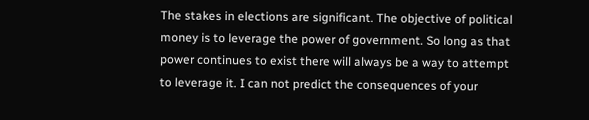The stakes in elections are significant. The objective of political money is to leverage the power of government. So long as that power continues to exist there will always be a way to attempt to leverage it. I can not predict the consequences of your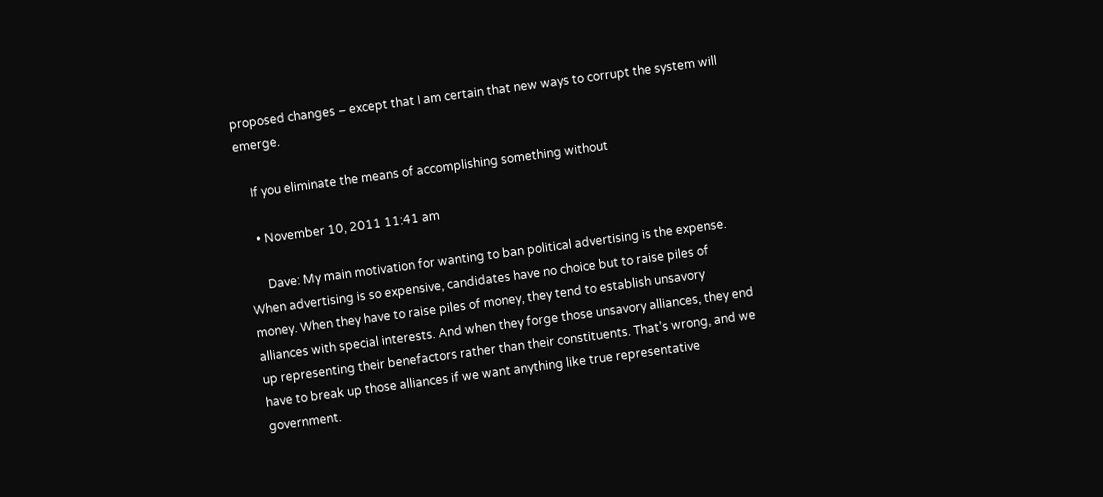proposed changes – except that I am certain that new ways to corrupt the system will emerge.

    If you eliminate the means of accomplishing something without

    • November 10, 2011 11:41 am

      Dave: My main motivation for wanting to ban political advertising is the expense. When advertising is so expensive, candidates have no choice but to raise piles of money. When they have to raise piles of money, they tend to establish unsavory alliances with special interests. And when they forge those unsavory alliances, they end up representing their benefactors rather than their constituents. That’s wrong, and we have to break up those alliances if we want anything like true representative government.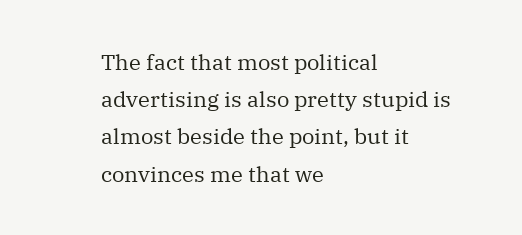The fact that most political advertising is also pretty stupid is almost beside the point, but it convinces me that we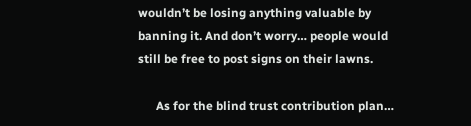wouldn’t be losing anything valuable by banning it. And don’t worry… people would still be free to post signs on their lawns.

      As for the blind trust contribution plan…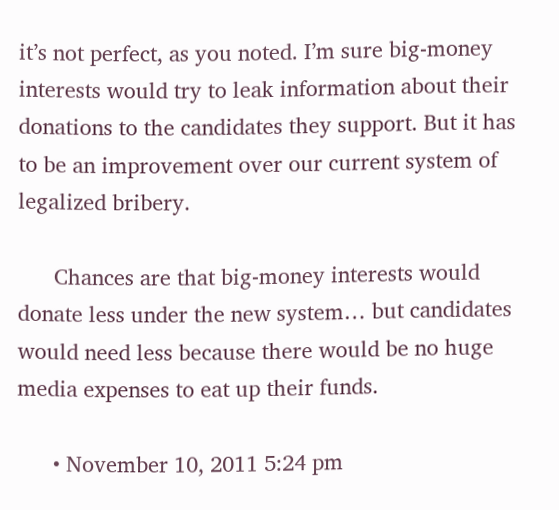it’s not perfect, as you noted. I’m sure big-money interests would try to leak information about their donations to the candidates they support. But it has to be an improvement over our current system of legalized bribery.

      Chances are that big-money interests would donate less under the new system… but candidates would need less because there would be no huge media expenses to eat up their funds.

      • November 10, 2011 5:24 pm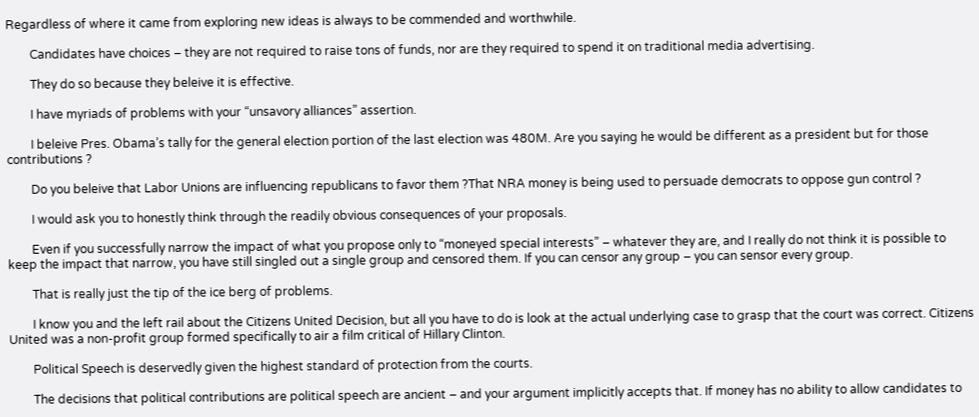Regardless of where it came from exploring new ideas is always to be commended and worthwhile.

        Candidates have choices – they are not required to raise tons of funds, nor are they required to spend it on traditional media advertising.

        They do so because they beleive it is effective.

        I have myriads of problems with your “unsavory alliances” assertion.

        I beleive Pres. Obama’s tally for the general election portion of the last election was 480M. Are you saying he would be different as a president but for those contributions ?

        Do you beleive that Labor Unions are influencing republicans to favor them ?That NRA money is being used to persuade democrats to oppose gun control ?

        I would ask you to honestly think through the readily obvious consequences of your proposals.

        Even if you successfully narrow the impact of what you propose only to “moneyed special interests” – whatever they are, and I really do not think it is possible to keep the impact that narrow, you have still singled out a single group and censored them. If you can censor any group – you can sensor every group.

        That is really just the tip of the ice berg of problems.

        I know you and the left rail about the Citizens United Decision, but all you have to do is look at the actual underlying case to grasp that the court was correct. Citizens United was a non-profit group formed specifically to air a film critical of Hillary Clinton.

        Political Speech is deservedly given the highest standard of protection from the courts.

        The decisions that political contributions are political speech are ancient – and your argument implicitly accepts that. If money has no ability to allow candidates to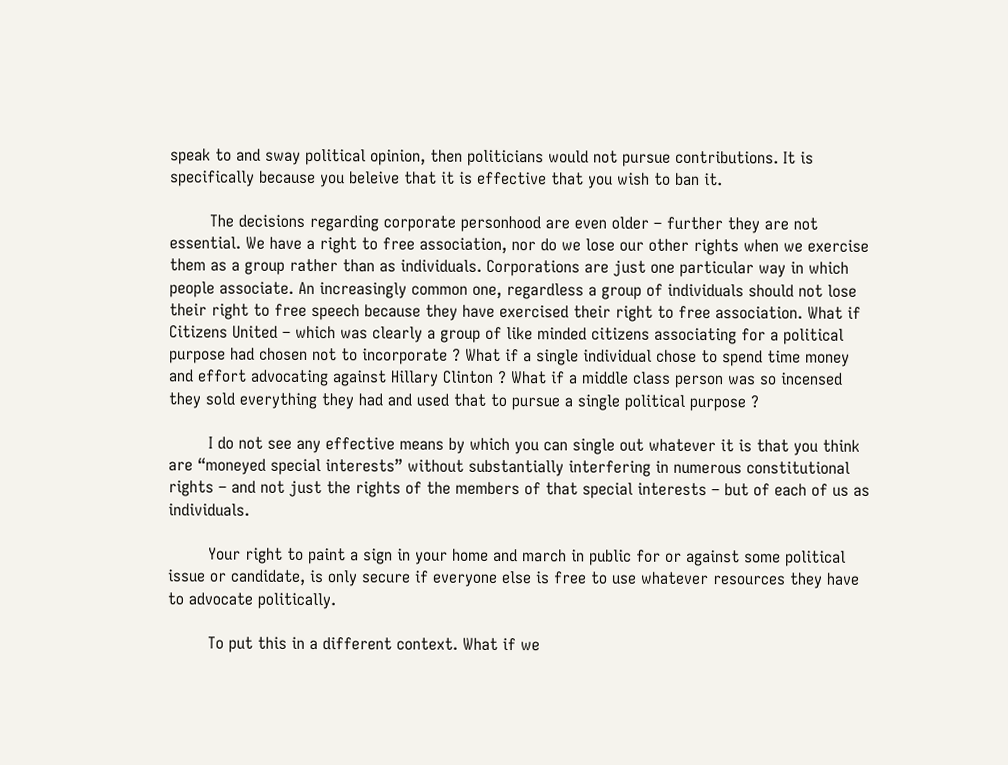speak to and sway political opinion, then politicians would not pursue contributions. It is specifically because you beleive that it is effective that you wish to ban it.

        The decisions regarding corporate personhood are even older – further they are not essential. We have a right to free association, nor do we lose our other rights when we exercise them as a group rather than as individuals. Corporations are just one particular way in which people associate. An increasingly common one, regardless a group of individuals should not lose their right to free speech because they have exercised their right to free association. What if Citizens United – which was clearly a group of like minded citizens associating for a political purpose had chosen not to incorporate ? What if a single individual chose to spend time money and effort advocating against Hillary Clinton ? What if a middle class person was so incensed they sold everything they had and used that to pursue a single political purpose ?

        I do not see any effective means by which you can single out whatever it is that you think are “moneyed special interests” without substantially interfering in numerous constitutional rights – and not just the rights of the members of that special interests – but of each of us as individuals.

        Your right to paint a sign in your home and march in public for or against some political issue or candidate, is only secure if everyone else is free to use whatever resources they have to advocate politically.

        To put this in a different context. What if we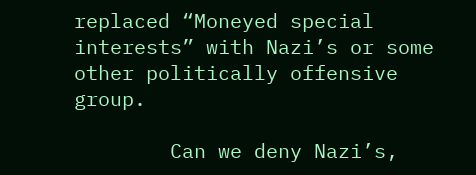replaced “Moneyed special interests” with Nazi’s or some other politically offensive group.

        Can we deny Nazi’s,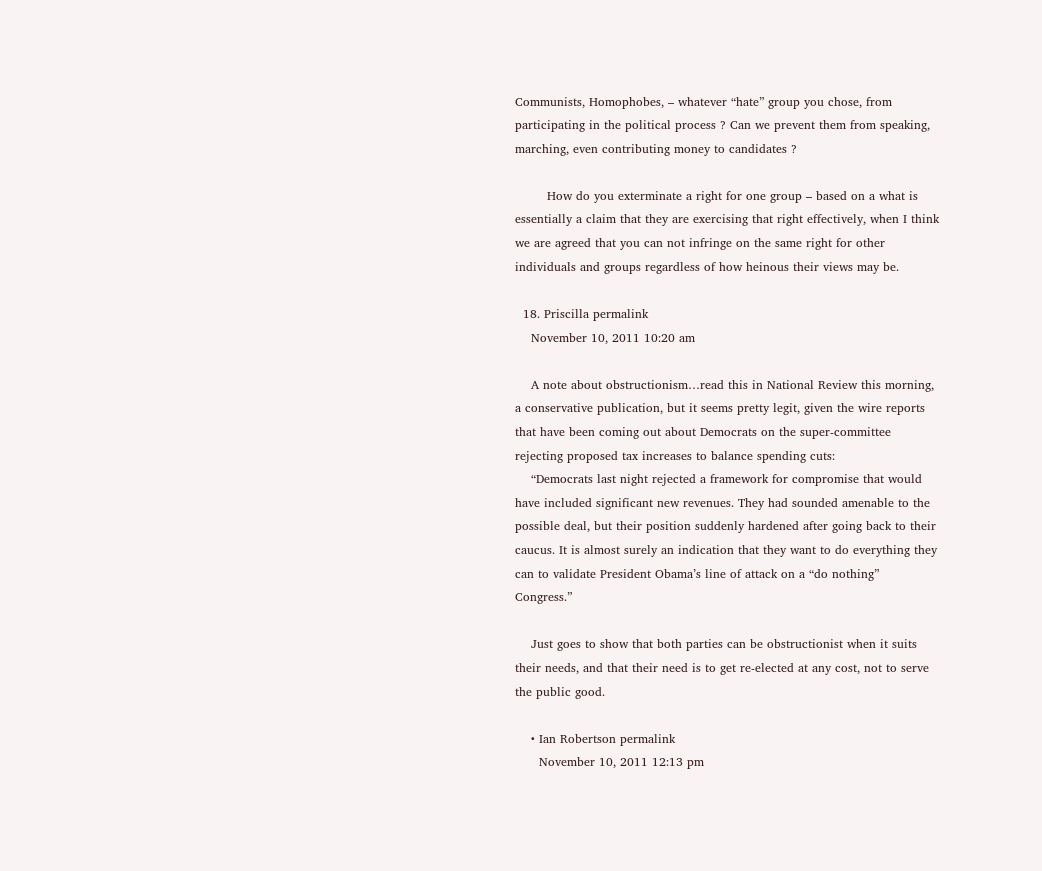Communists, Homophobes, – whatever “hate” group you chose, from participating in the political process ? Can we prevent them from speaking, marching, even contributing money to candidates ?

        How do you exterminate a right for one group – based on a what is essentially a claim that they are exercising that right effectively, when I think we are agreed that you can not infringe on the same right for other individuals and groups regardless of how heinous their views may be.

  18. Priscilla permalink
    November 10, 2011 10:20 am

    A note about obstructionism…read this in National Review this morning, a conservative publication, but it seems pretty legit, given the wire reports that have been coming out about Democrats on the super-committee rejecting proposed tax increases to balance spending cuts:
    “Democrats last night rejected a framework for compromise that would have included significant new revenues. They had sounded amenable to the possible deal, but their position suddenly hardened after going back to their caucus. It is almost surely an indication that they want to do everything they can to validate President Obama’s line of attack on a “do nothing” Congress.”

    Just goes to show that both parties can be obstructionist when it suits their needs, and that their need is to get re-elected at any cost, not to serve the public good.

    • Ian Robertson permalink
      November 10, 2011 12:13 pm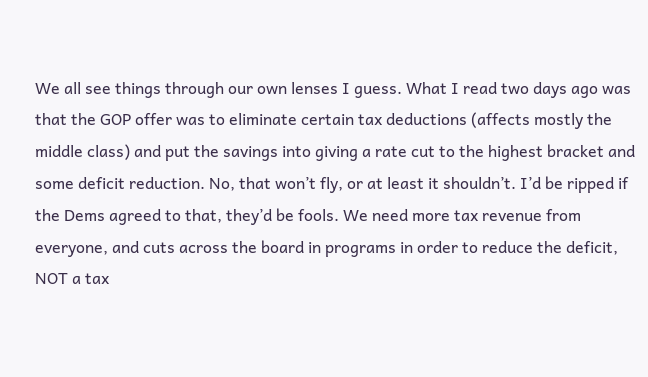We all see things through our own lenses I guess. What I read two days ago was that the GOP offer was to eliminate certain tax deductions (affects mostly the middle class) and put the savings into giving a rate cut to the highest bracket and some deficit reduction. No, that won’t fly, or at least it shouldn’t. I’d be ripped if the Dems agreed to that, they’d be fools. We need more tax revenue from everyone, and cuts across the board in programs in order to reduce the deficit, NOT a tax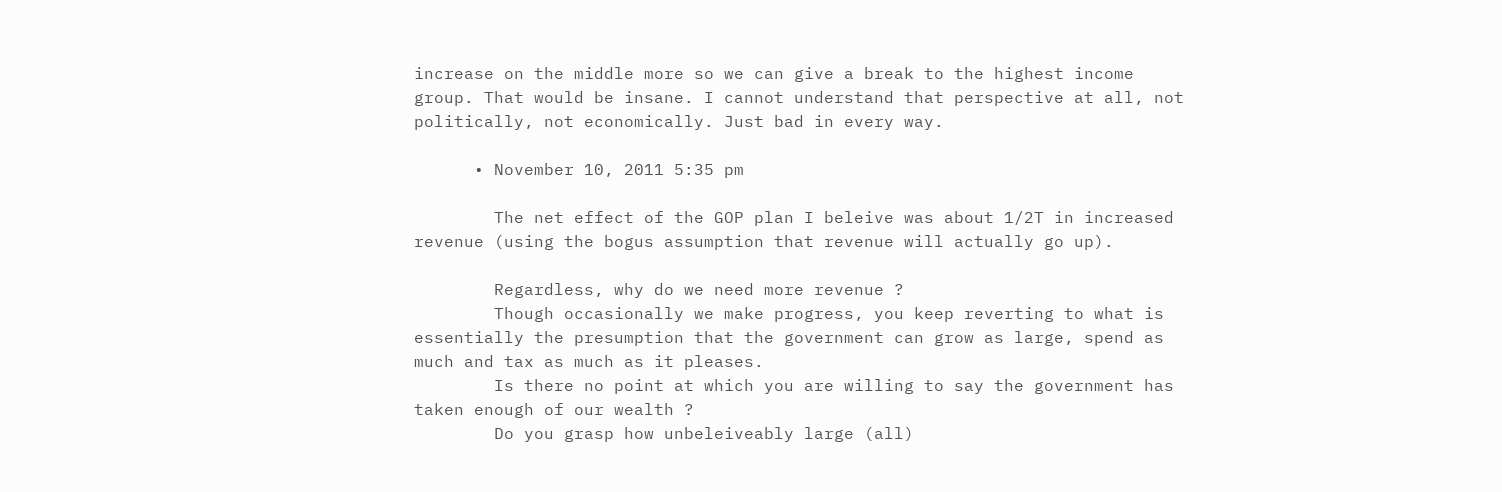increase on the middle more so we can give a break to the highest income group. That would be insane. I cannot understand that perspective at all, not politically, not economically. Just bad in every way.

      • November 10, 2011 5:35 pm

        The net effect of the GOP plan I beleive was about 1/2T in increased revenue (using the bogus assumption that revenue will actually go up).

        Regardless, why do we need more revenue ?
        Though occasionally we make progress, you keep reverting to what is essentially the presumption that the government can grow as large, spend as much and tax as much as it pleases.
        Is there no point at which you are willing to say the government has taken enough of our wealth ?
        Do you grasp how unbeleiveably large (all)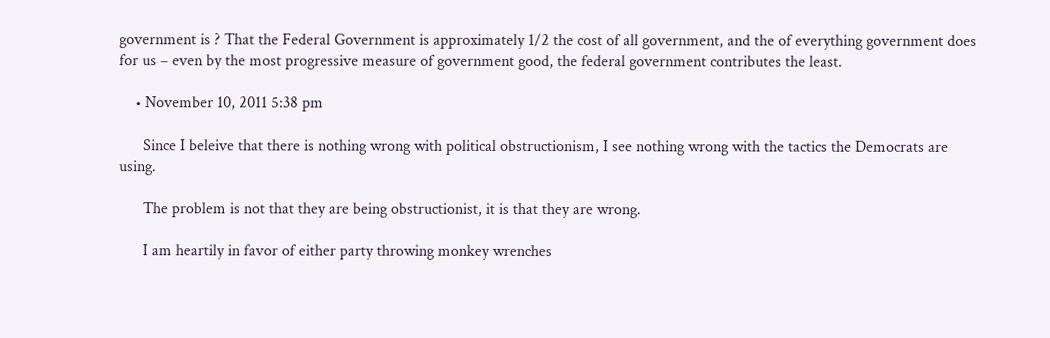government is ? That the Federal Government is approximately 1/2 the cost of all government, and the of everything government does for us – even by the most progressive measure of government good, the federal government contributes the least.

    • November 10, 2011 5:38 pm

      Since I beleive that there is nothing wrong with political obstructionism, I see nothing wrong with the tactics the Democrats are using.

      The problem is not that they are being obstructionist, it is that they are wrong.

      I am heartily in favor of either party throwing monkey wrenches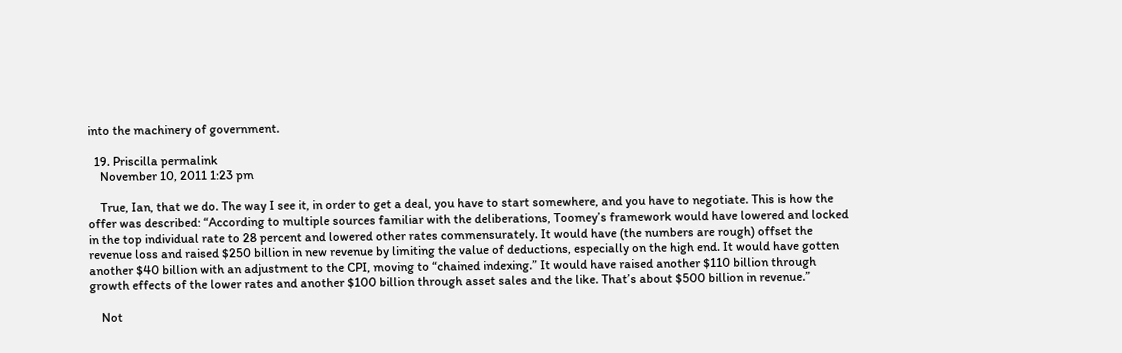into the machinery of government.

  19. Priscilla permalink
    November 10, 2011 1:23 pm

    True, Ian, that we do. The way I see it, in order to get a deal, you have to start somewhere, and you have to negotiate. This is how the offer was described: “According to multiple sources familiar with the deliberations, Toomey’s framework would have lowered and locked in the top individual rate to 28 percent and lowered other rates commensurately. It would have (the numbers are rough) offset the revenue loss and raised $250 billion in new revenue by limiting the value of deductions, especially on the high end. It would have gotten another $40 billion with an adjustment to the CPI, moving to “chained indexing.” It would have raised another $110 billion through growth effects of the lower rates and another $100 billion through asset sales and the like. That’s about $500 billion in revenue.”

    Not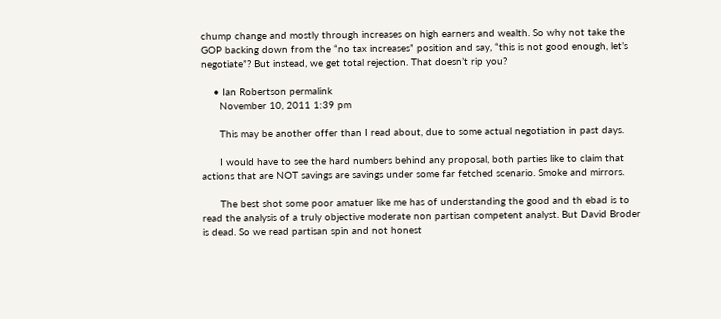chump change and mostly through increases on high earners and wealth. So why not take the GOP backing down from the “no tax increases” position and say, “this is not good enough, let’s negotiate”? But instead, we get total rejection. That doesn’t rip you?

    • Ian Robertson permalink
      November 10, 2011 1:39 pm

      This may be another offer than I read about, due to some actual negotiation in past days.

      I would have to see the hard numbers behind any proposal, both parties like to claim that actions that are NOT savings are savings under some far fetched scenario. Smoke and mirrors.

      The best shot some poor amatuer like me has of understanding the good and th ebad is to read the analysis of a truly objective moderate non partisan competent analyst. But David Broder is dead. So we read partisan spin and not honest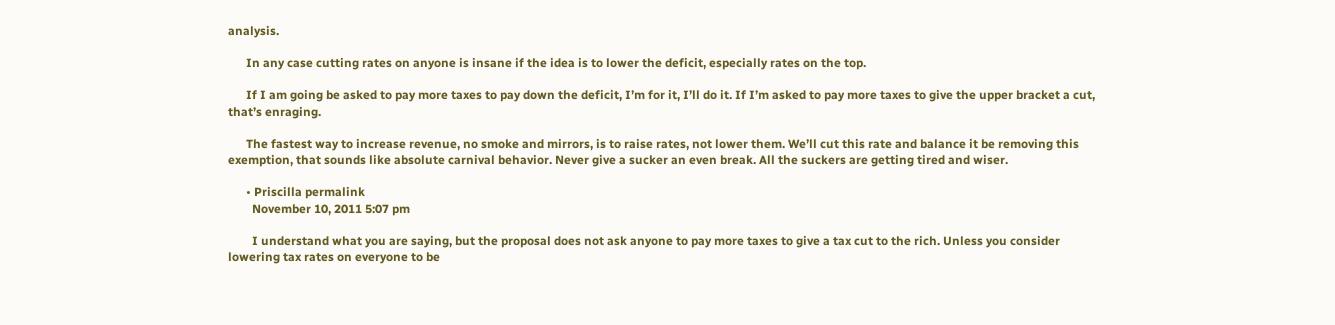analysis.

      In any case cutting rates on anyone is insane if the idea is to lower the deficit, especially rates on the top.

      If I am going be asked to pay more taxes to pay down the deficit, I’m for it, I’ll do it. If I’m asked to pay more taxes to give the upper bracket a cut, that’s enraging.

      The fastest way to increase revenue, no smoke and mirrors, is to raise rates, not lower them. We’ll cut this rate and balance it be removing this exemption, that sounds like absolute carnival behavior. Never give a sucker an even break. All the suckers are getting tired and wiser.

      • Priscilla permalink
        November 10, 2011 5:07 pm

        I understand what you are saying, but the proposal does not ask anyone to pay more taxes to give a tax cut to the rich. Unless you consider lowering tax rates on everyone to be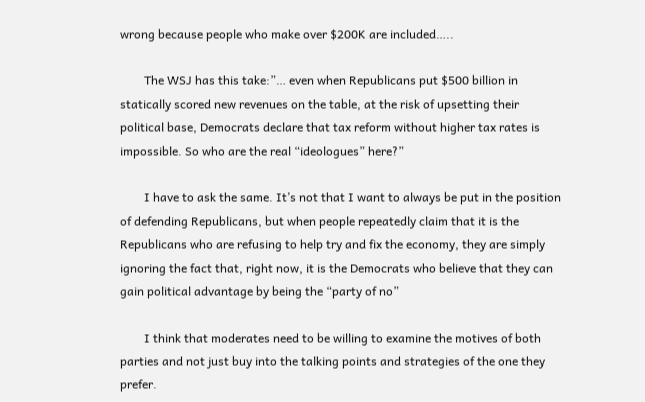wrong because people who make over $200K are included…..

        The WSJ has this take:”… even when Republicans put $500 billion in statically scored new revenues on the table, at the risk of upsetting their political base, Democrats declare that tax reform without higher tax rates is impossible. So who are the real “ideologues” here?”

        I have to ask the same. It’s not that I want to always be put in the position of defending Republicans, but when people repeatedly claim that it is the Republicans who are refusing to help try and fix the economy, they are simply ignoring the fact that, right now, it is the Democrats who believe that they can gain political advantage by being the “party of no”

        I think that moderates need to be willing to examine the motives of both parties and not just buy into the talking points and strategies of the one they prefer.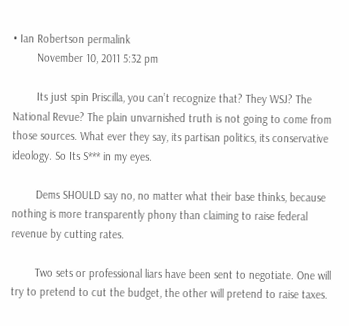• Ian Robertson permalink
        November 10, 2011 5:32 pm

        Its just spin Priscilla, you can’t recognize that? They WSJ? The National Revue? The plain unvarnished truth is not going to come from those sources. What ever they say, its partisan politics, its conservative ideology. So Its S*** in my eyes.

        Dems SHOULD say no, no matter what their base thinks, because nothing is more transparently phony than claiming to raise federal revenue by cutting rates.

        Two sets or professional liars have been sent to negotiate. One will try to pretend to cut the budget, the other will pretend to raise taxes.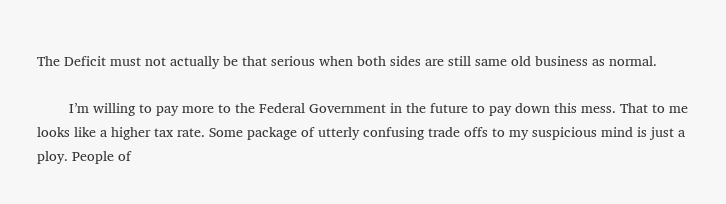The Deficit must not actually be that serious when both sides are still same old business as normal.

        I’m willing to pay more to the Federal Government in the future to pay down this mess. That to me looks like a higher tax rate. Some package of utterly confusing trade offs to my suspicious mind is just a ploy. People of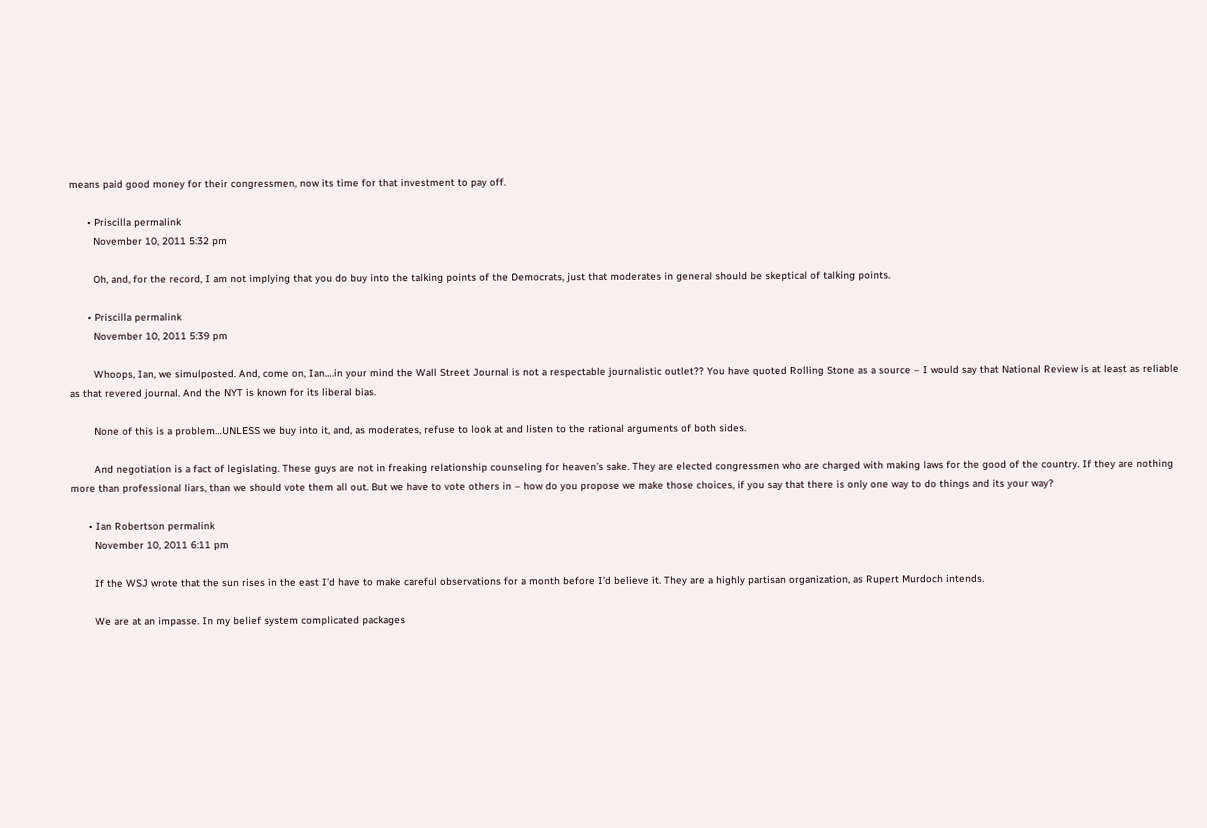means paid good money for their congressmen, now its time for that investment to pay off.

      • Priscilla permalink
        November 10, 2011 5:32 pm

        Oh, and, for the record, I am not implying that you do buy into the talking points of the Democrats, just that moderates in general should be skeptical of talking points.

      • Priscilla permalink
        November 10, 2011 5:39 pm

        Whoops, Ian, we simulposted. And, come on, Ian….in your mind the Wall Street Journal is not a respectable journalistic outlet?? You have quoted Rolling Stone as a source – I would say that National Review is at least as reliable as that revered journal. And the NYT is known for its liberal bias.

        None of this is a problem…UNLESS we buy into it, and, as moderates, refuse to look at and listen to the rational arguments of both sides.

        And negotiation is a fact of legislating. These guys are not in freaking relationship counseling for heaven’s sake. They are elected congressmen who are charged with making laws for the good of the country. If they are nothing more than professional liars, than we should vote them all out. But we have to vote others in – how do you propose we make those choices, if you say that there is only one way to do things and its your way?

      • Ian Robertson permalink
        November 10, 2011 6:11 pm

        If the WSJ wrote that the sun rises in the east I’d have to make careful observations for a month before I’d believe it. They are a highly partisan organization, as Rupert Murdoch intends.

        We are at an impasse. In my belief system complicated packages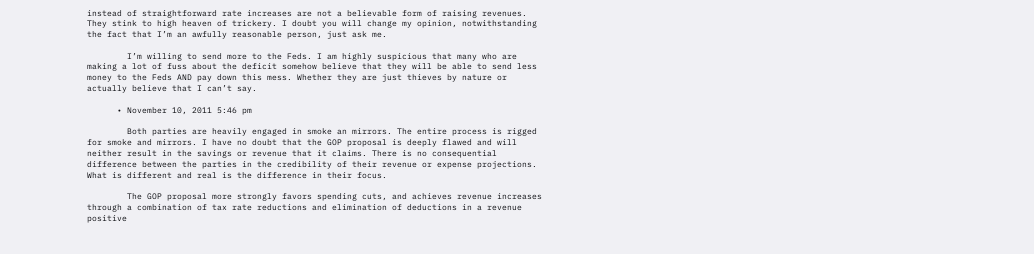instead of straightforward rate increases are not a believable form of raising revenues. They stink to high heaven of trickery. I doubt you will change my opinion, notwithstanding the fact that I’m an awfully reasonable person, just ask me.

        I’m willing to send more to the Feds. I am highly suspicious that many who are making a lot of fuss about the deficit somehow believe that they will be able to send less money to the Feds AND pay down this mess. Whether they are just thieves by nature or actually believe that I can’t say.

      • November 10, 2011 5:46 pm

        Both parties are heavily engaged in smoke an mirrors. The entire process is rigged for smoke and mirrors. I have no doubt that the GOP proposal is deeply flawed and will neither result in the savings or revenue that it claims. There is no consequential difference between the parties in the credibility of their revenue or expense projections. What is different and real is the difference in their focus.

        The GOP proposal more strongly favors spending cuts, and achieves revenue increases through a combination of tax rate reductions and elimination of deductions in a revenue positive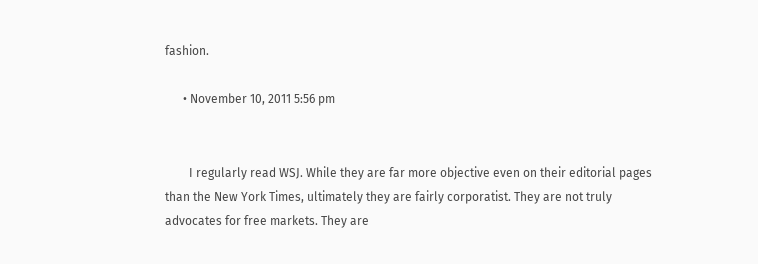fashion.

      • November 10, 2011 5:56 pm


        I regularly read WSJ. While they are far more objective even on their editorial pages than the New York Times, ultimately they are fairly corporatist. They are not truly advocates for free markets. They are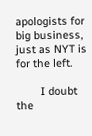apologists for big business, just as NYT is for the left.

        I doubt the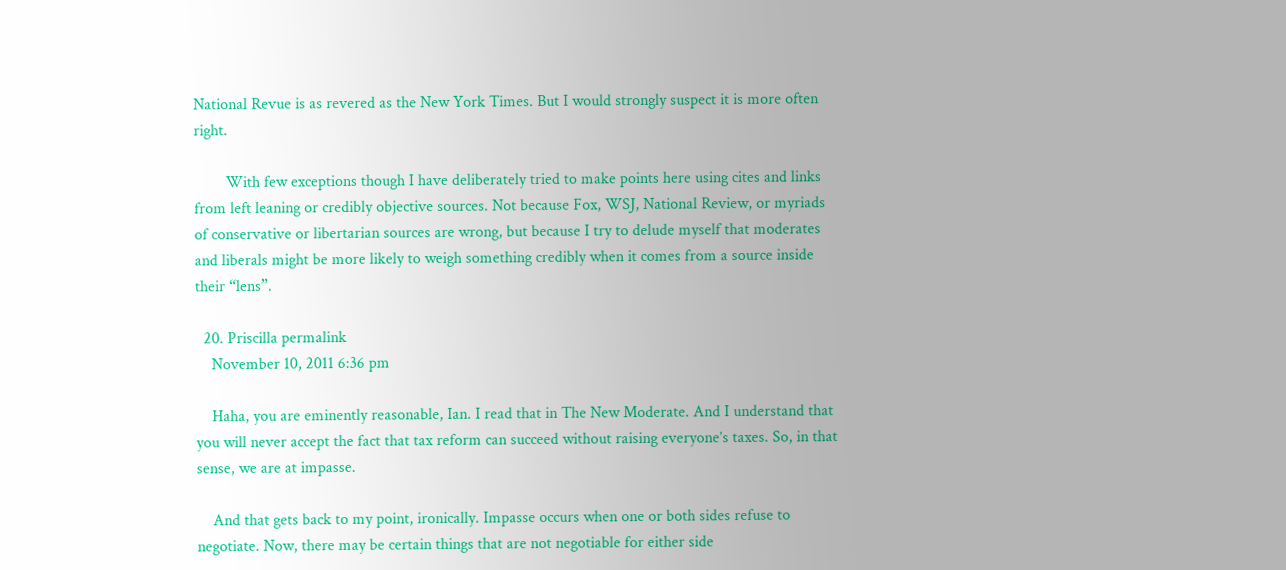National Revue is as revered as the New York Times. But I would strongly suspect it is more often right.

        With few exceptions though I have deliberately tried to make points here using cites and links from left leaning or credibly objective sources. Not because Fox, WSJ, National Review, or myriads of conservative or libertarian sources are wrong, but because I try to delude myself that moderates and liberals might be more likely to weigh something credibly when it comes from a source inside their “lens”.

  20. Priscilla permalink
    November 10, 2011 6:36 pm

    Haha, you are eminently reasonable, Ian. I read that in The New Moderate. And I understand that you will never accept the fact that tax reform can succeed without raising everyone’s taxes. So, in that sense, we are at impasse.

    And that gets back to my point, ironically. Impasse occurs when one or both sides refuse to negotiate. Now, there may be certain things that are not negotiable for either side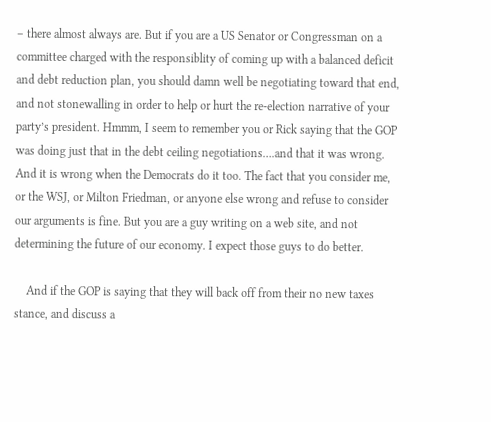– there almost always are. But if you are a US Senator or Congressman on a committee charged with the responsiblity of coming up with a balanced deficit and debt reduction plan, you should damn well be negotiating toward that end, and not stonewalling in order to help or hurt the re-election narrative of your party’s president. Hmmm, I seem to remember you or Rick saying that the GOP was doing just that in the debt ceiling negotiations….and that it was wrong. And it is wrong when the Democrats do it too. The fact that you consider me, or the WSJ, or Milton Friedman, or anyone else wrong and refuse to consider our arguments is fine. But you are a guy writing on a web site, and not determining the future of our economy. I expect those guys to do better.

    And if the GOP is saying that they will back off from their no new taxes stance, and discuss a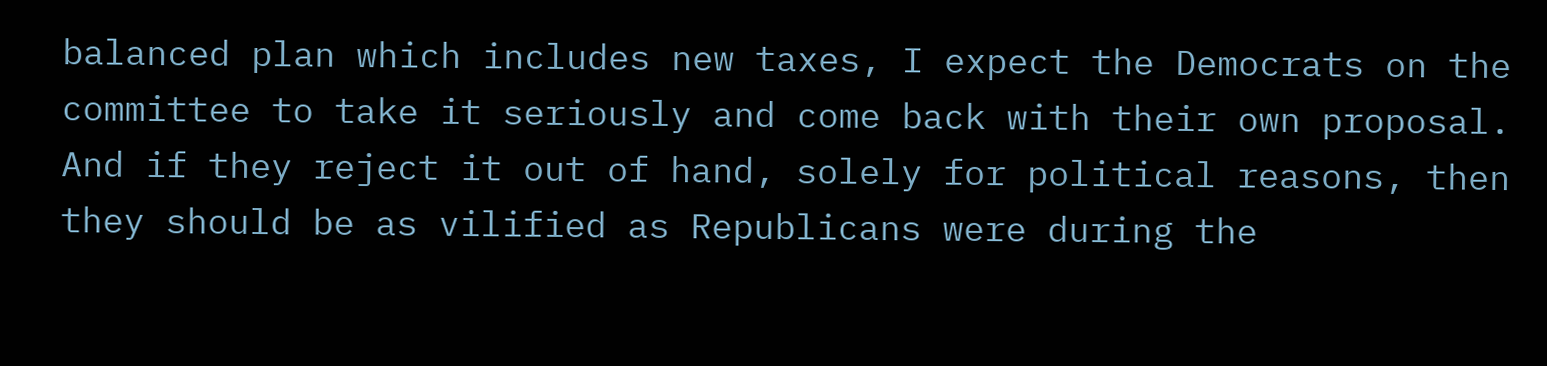balanced plan which includes new taxes, I expect the Democrats on the committee to take it seriously and come back with their own proposal. And if they reject it out of hand, solely for political reasons, then they should be as vilified as Republicans were during the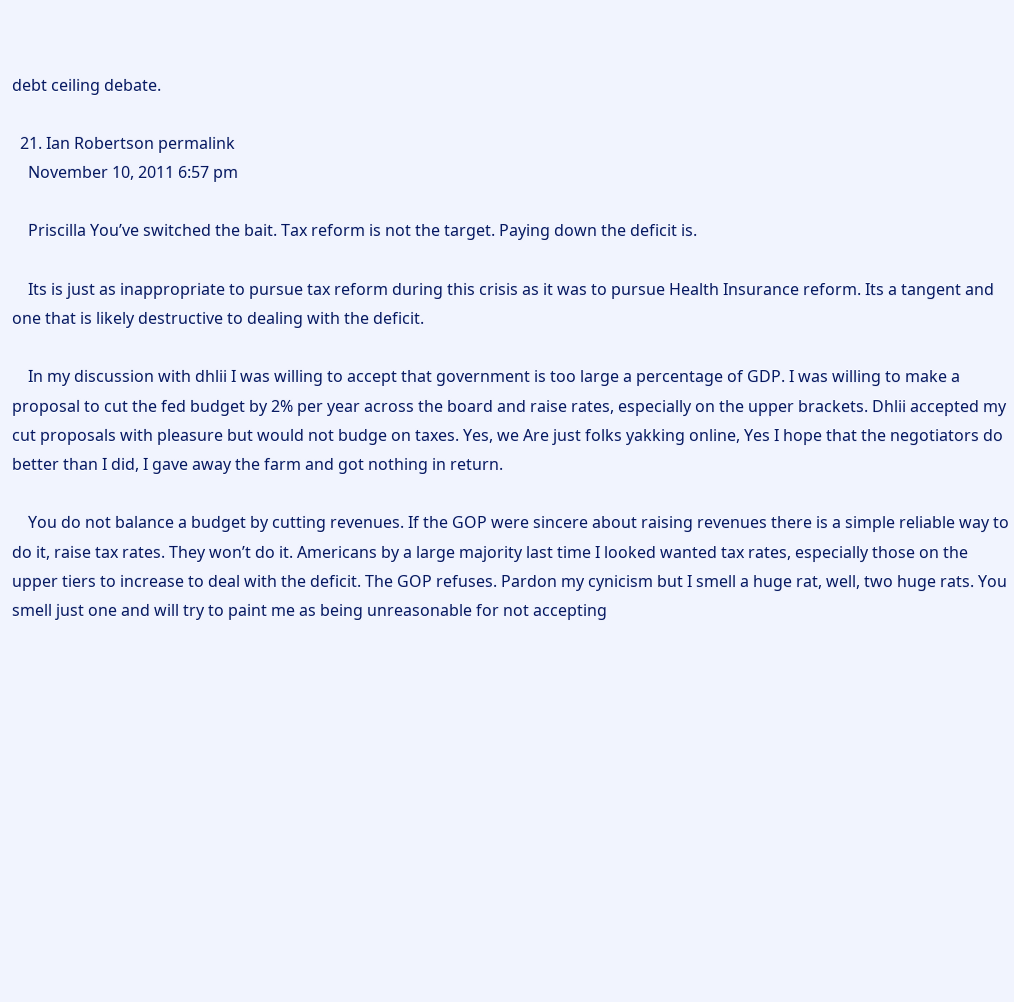debt ceiling debate.

  21. Ian Robertson permalink
    November 10, 2011 6:57 pm

    Priscilla You’ve switched the bait. Tax reform is not the target. Paying down the deficit is.

    Its is just as inappropriate to pursue tax reform during this crisis as it was to pursue Health Insurance reform. Its a tangent and one that is likely destructive to dealing with the deficit.

    In my discussion with dhlii I was willing to accept that government is too large a percentage of GDP. I was willing to make a proposal to cut the fed budget by 2% per year across the board and raise rates, especially on the upper brackets. Dhlii accepted my cut proposals with pleasure but would not budge on taxes. Yes, we Are just folks yakking online, Yes I hope that the negotiators do better than I did, I gave away the farm and got nothing in return.

    You do not balance a budget by cutting revenues. If the GOP were sincere about raising revenues there is a simple reliable way to do it, raise tax rates. They won’t do it. Americans by a large majority last time I looked wanted tax rates, especially those on the upper tiers to increase to deal with the deficit. The GOP refuses. Pardon my cynicism but I smell a huge rat, well, two huge rats. You smell just one and will try to paint me as being unreasonable for not accepting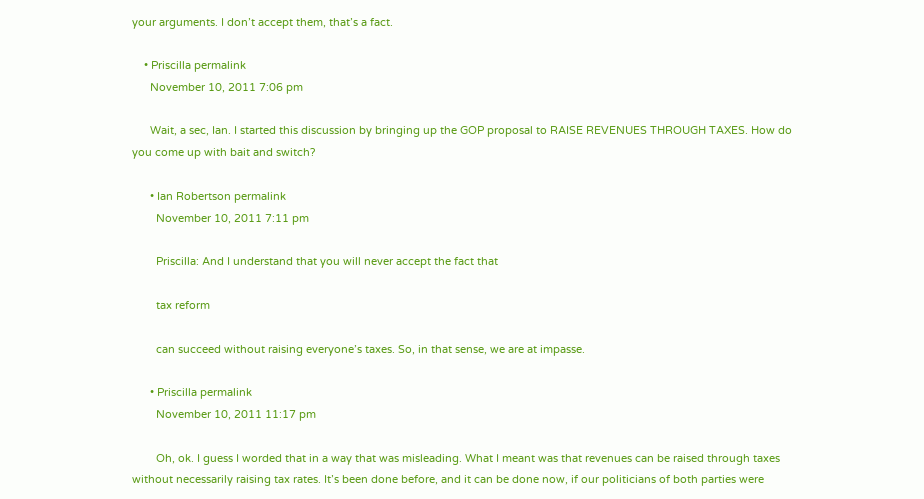your arguments. I don’t accept them, that’s a fact.

    • Priscilla permalink
      November 10, 2011 7:06 pm

      Wait, a sec, Ian. I started this discussion by bringing up the GOP proposal to RAISE REVENUES THROUGH TAXES. How do you come up with bait and switch?

      • Ian Robertson permalink
        November 10, 2011 7:11 pm

        Priscilla: And I understand that you will never accept the fact that

        tax reform

        can succeed without raising everyone’s taxes. So, in that sense, we are at impasse.

      • Priscilla permalink
        November 10, 2011 11:17 pm

        Oh, ok. I guess I worded that in a way that was misleading. What I meant was that revenues can be raised through taxes without necessarily raising tax rates. It’s been done before, and it can be done now, if our politicians of both parties were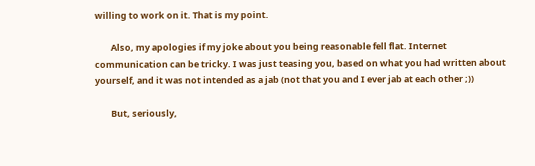willing to work on it. That is my point.

        Also, my apologies if my joke about you being reasonable fell flat. Internet communication can be tricky. I was just teasing you, based on what you had written about yourself, and it was not intended as a jab (not that you and I ever jab at each other ;))

        But, seriously,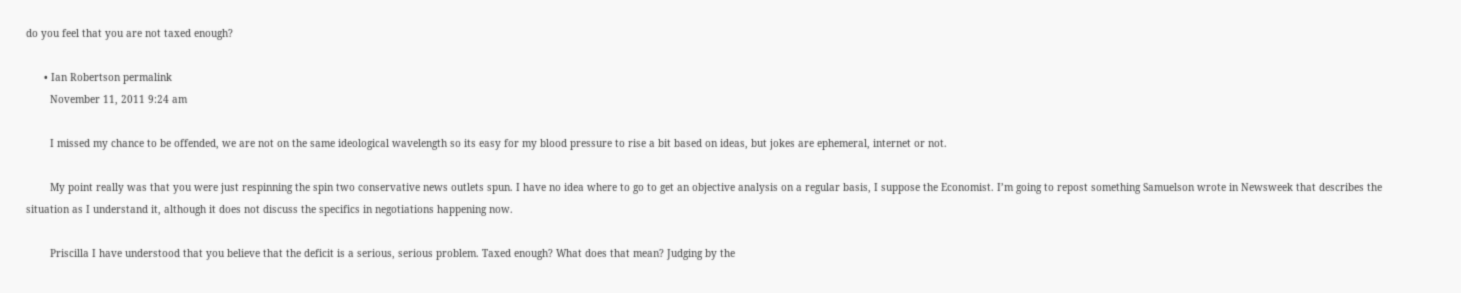do you feel that you are not taxed enough?

      • Ian Robertson permalink
        November 11, 2011 9:24 am

        I missed my chance to be offended, we are not on the same ideological wavelength so its easy for my blood pressure to rise a bit based on ideas, but jokes are ephemeral, internet or not.

        My point really was that you were just respinning the spin two conservative news outlets spun. I have no idea where to go to get an objective analysis on a regular basis, I suppose the Economist. I’m going to repost something Samuelson wrote in Newsweek that describes the situation as I understand it, although it does not discuss the specifics in negotiations happening now.

        Priscilla I have understood that you believe that the deficit is a serious, serious problem. Taxed enough? What does that mean? Judging by the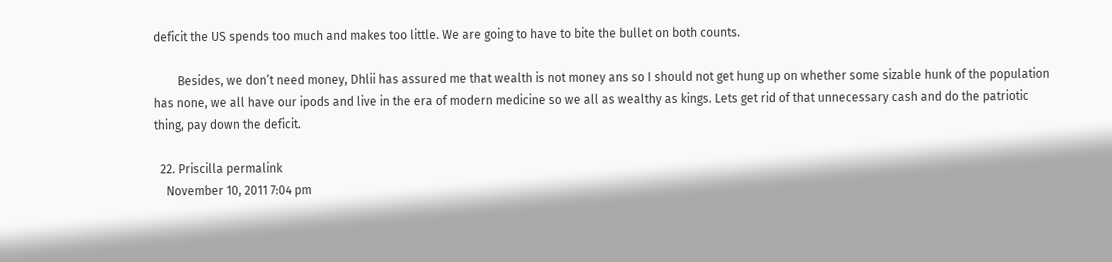deficit the US spends too much and makes too little. We are going to have to bite the bullet on both counts.

        Besides, we don’t need money, Dhlii has assured me that wealth is not money ans so I should not get hung up on whether some sizable hunk of the population has none, we all have our ipods and live in the era of modern medicine so we all as wealthy as kings. Lets get rid of that unnecessary cash and do the patriotic thing, pay down the deficit.

  22. Priscilla permalink
    November 10, 2011 7:04 pm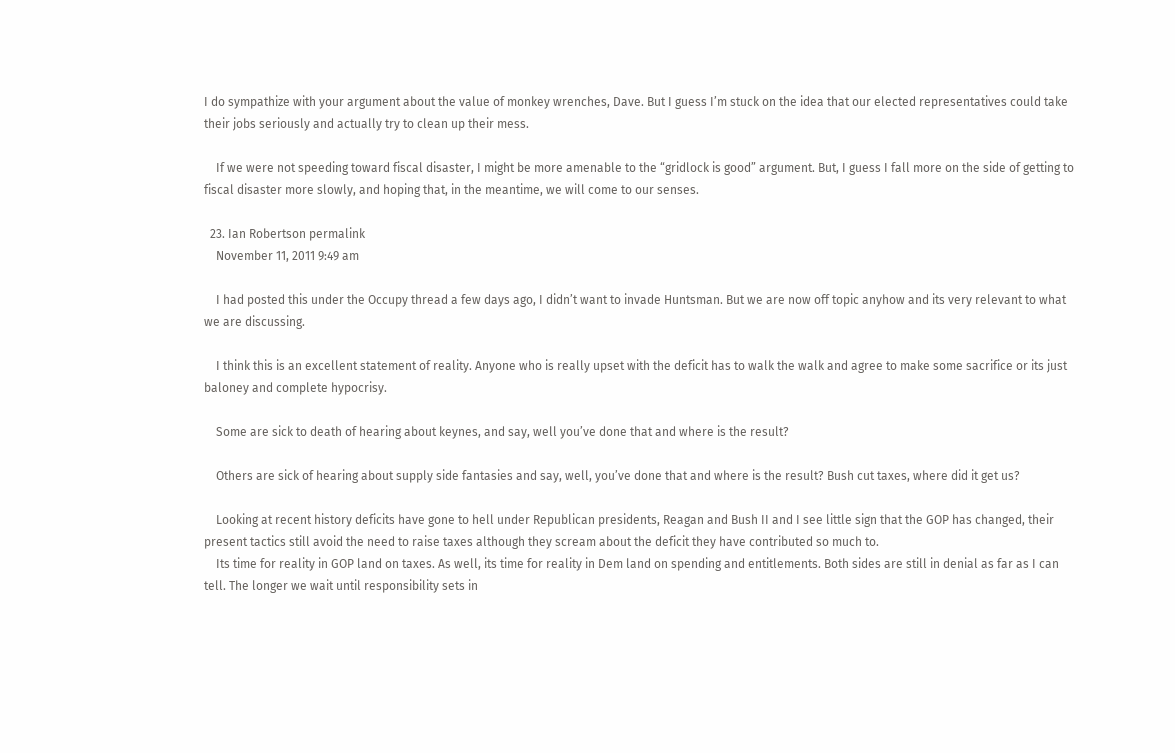I do sympathize with your argument about the value of monkey wrenches, Dave. But I guess I’m stuck on the idea that our elected representatives could take their jobs seriously and actually try to clean up their mess.

    If we were not speeding toward fiscal disaster, I might be more amenable to the “gridlock is good” argument. But, I guess I fall more on the side of getting to fiscal disaster more slowly, and hoping that, in the meantime, we will come to our senses.

  23. Ian Robertson permalink
    November 11, 2011 9:49 am

    I had posted this under the Occupy thread a few days ago, I didn’t want to invade Huntsman. But we are now off topic anyhow and its very relevant to what we are discussing.

    I think this is an excellent statement of reality. Anyone who is really upset with the deficit has to walk the walk and agree to make some sacrifice or its just baloney and complete hypocrisy.

    Some are sick to death of hearing about keynes, and say, well you’ve done that and where is the result?

    Others are sick of hearing about supply side fantasies and say, well, you’ve done that and where is the result? Bush cut taxes, where did it get us?

    Looking at recent history deficits have gone to hell under Republican presidents, Reagan and Bush II and I see little sign that the GOP has changed, their present tactics still avoid the need to raise taxes although they scream about the deficit they have contributed so much to.
    Its time for reality in GOP land on taxes. As well, its time for reality in Dem land on spending and entitlements. Both sides are still in denial as far as I can tell. The longer we wait until responsibility sets in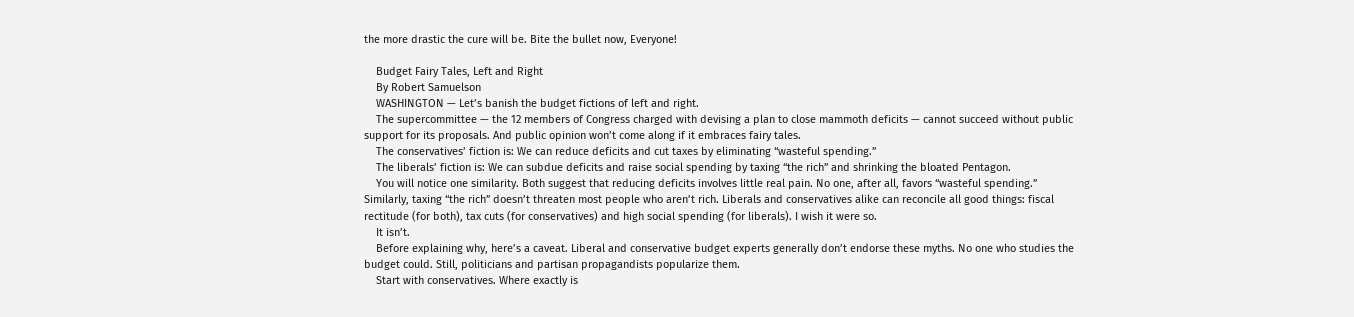the more drastic the cure will be. Bite the bullet now, Everyone!

    Budget Fairy Tales, Left and Right
    By Robert Samuelson
    WASHINGTON — Let’s banish the budget fictions of left and right.
    The supercommittee — the 12 members of Congress charged with devising a plan to close mammoth deficits — cannot succeed without public support for its proposals. And public opinion won’t come along if it embraces fairy tales.
    The conservatives’ fiction is: We can reduce deficits and cut taxes by eliminating “wasteful spending.”
    The liberals’ fiction is: We can subdue deficits and raise social spending by taxing “the rich” and shrinking the bloated Pentagon.
    You will notice one similarity. Both suggest that reducing deficits involves little real pain. No one, after all, favors “wasteful spending.” Similarly, taxing “the rich” doesn’t threaten most people who aren’t rich. Liberals and conservatives alike can reconcile all good things: fiscal rectitude (for both), tax cuts (for conservatives) and high social spending (for liberals). I wish it were so.
    It isn’t.
    Before explaining why, here’s a caveat. Liberal and conservative budget experts generally don’t endorse these myths. No one who studies the budget could. Still, politicians and partisan propagandists popularize them.
    Start with conservatives. Where exactly is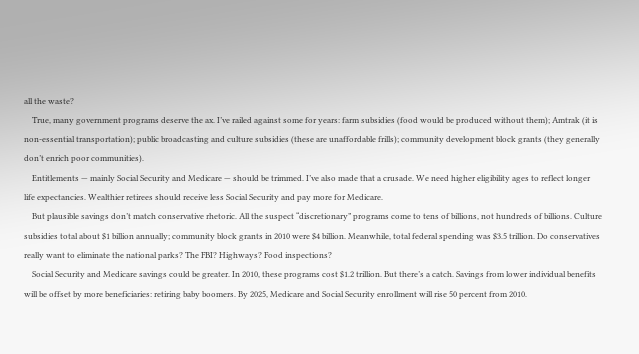all the waste?
    True, many government programs deserve the ax. I’ve railed against some for years: farm subsidies (food would be produced without them); Amtrak (it is non-essential transportation); public broadcasting and culture subsidies (these are unaffordable frills); community development block grants (they generally don’t enrich poor communities).
    Entitlements — mainly Social Security and Medicare — should be trimmed. I’ve also made that a crusade. We need higher eligibility ages to reflect longer life expectancies. Wealthier retirees should receive less Social Security and pay more for Medicare.
    But plausible savings don’t match conservative rhetoric. All the suspect “discretionary” programs come to tens of billions, not hundreds of billions. Culture subsidies total about $1 billion annually; community block grants in 2010 were $4 billion. Meanwhile, total federal spending was $3.5 trillion. Do conservatives really want to eliminate the national parks? The FBI? Highways? Food inspections?
    Social Security and Medicare savings could be greater. In 2010, these programs cost $1.2 trillion. But there’s a catch. Savings from lower individual benefits will be offset by more beneficiaries: retiring baby boomers. By 2025, Medicare and Social Security enrollment will rise 50 percent from 2010.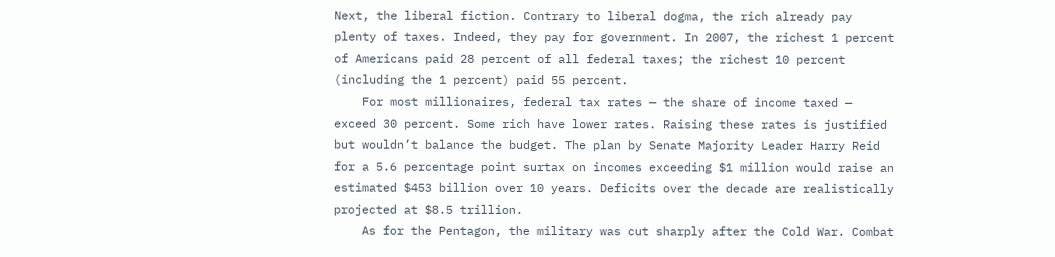Next, the liberal fiction. Contrary to liberal dogma, the rich already pay plenty of taxes. Indeed, they pay for government. In 2007, the richest 1 percent of Americans paid 28 percent of all federal taxes; the richest 10 percent (including the 1 percent) paid 55 percent.
    For most millionaires, federal tax rates — the share of income taxed — exceed 30 percent. Some rich have lower rates. Raising these rates is justified but wouldn’t balance the budget. The plan by Senate Majority Leader Harry Reid for a 5.6 percentage point surtax on incomes exceeding $1 million would raise an estimated $453 billion over 10 years. Deficits over the decade are realistically projected at $8.5 trillion.
    As for the Pentagon, the military was cut sharply after the Cold War. Combat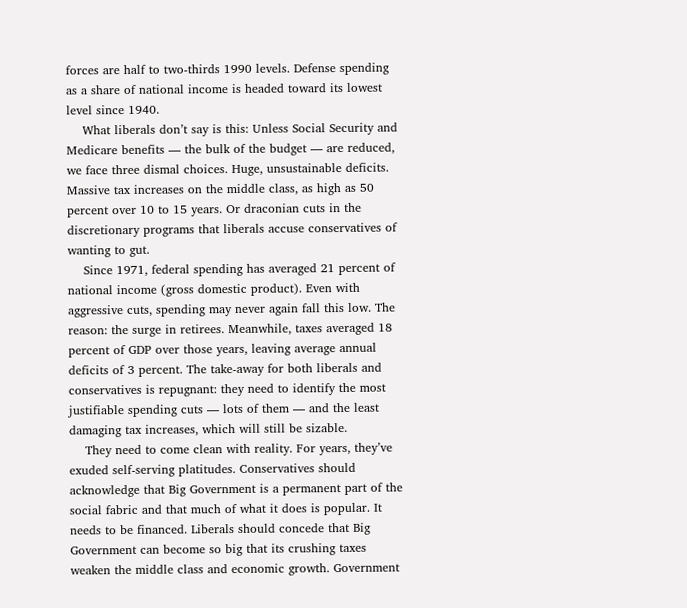forces are half to two-thirds 1990 levels. Defense spending as a share of national income is headed toward its lowest level since 1940.
    What liberals don’t say is this: Unless Social Security and Medicare benefits — the bulk of the budget — are reduced, we face three dismal choices. Huge, unsustainable deficits. Massive tax increases on the middle class, as high as 50 percent over 10 to 15 years. Or draconian cuts in the discretionary programs that liberals accuse conservatives of wanting to gut.
    Since 1971, federal spending has averaged 21 percent of national income (gross domestic product). Even with aggressive cuts, spending may never again fall this low. The reason: the surge in retirees. Meanwhile, taxes averaged 18 percent of GDP over those years, leaving average annual deficits of 3 percent. The take-away for both liberals and conservatives is repugnant: they need to identify the most justifiable spending cuts — lots of them — and the least damaging tax increases, which will still be sizable.
    They need to come clean with reality. For years, they’ve exuded self-serving platitudes. Conservatives should acknowledge that Big Government is a permanent part of the social fabric and that much of what it does is popular. It needs to be financed. Liberals should concede that Big Government can become so big that its crushing taxes weaken the middle class and economic growth. Government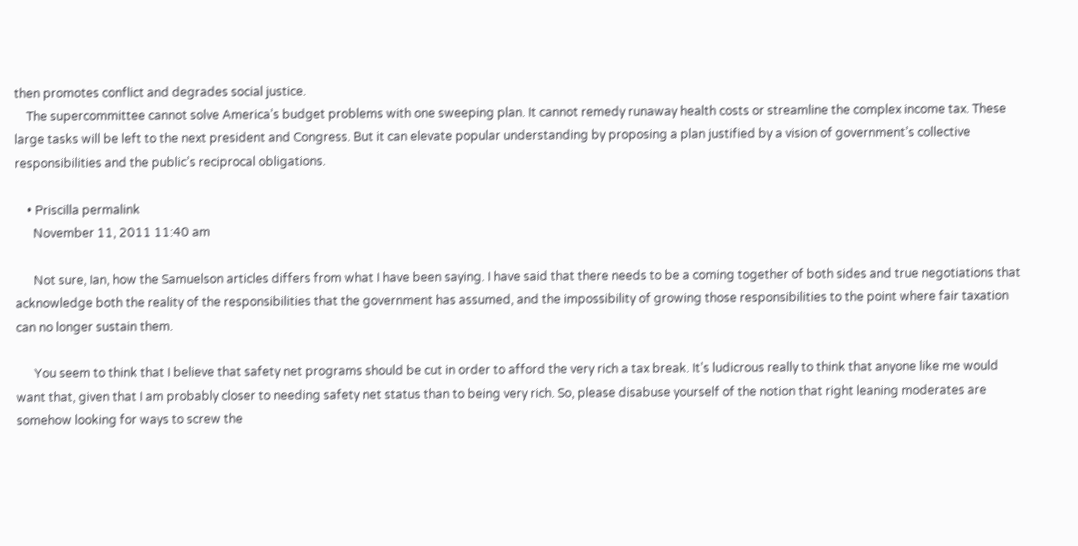then promotes conflict and degrades social justice.
    The supercommittee cannot solve America’s budget problems with one sweeping plan. It cannot remedy runaway health costs or streamline the complex income tax. These large tasks will be left to the next president and Congress. But it can elevate popular understanding by proposing a plan justified by a vision of government’s collective responsibilities and the public’s reciprocal obligations.

    • Priscilla permalink
      November 11, 2011 11:40 am

      Not sure, Ian, how the Samuelson articles differs from what I have been saying. I have said that there needs to be a coming together of both sides and true negotiations that acknowledge both the reality of the responsibilities that the government has assumed, and the impossibility of growing those responsibilities to the point where fair taxation can no longer sustain them.

      You seem to think that I believe that safety net programs should be cut in order to afford the very rich a tax break. It’s ludicrous really to think that anyone like me would want that, given that I am probably closer to needing safety net status than to being very rich. So, please disabuse yourself of the notion that right leaning moderates are somehow looking for ways to screw the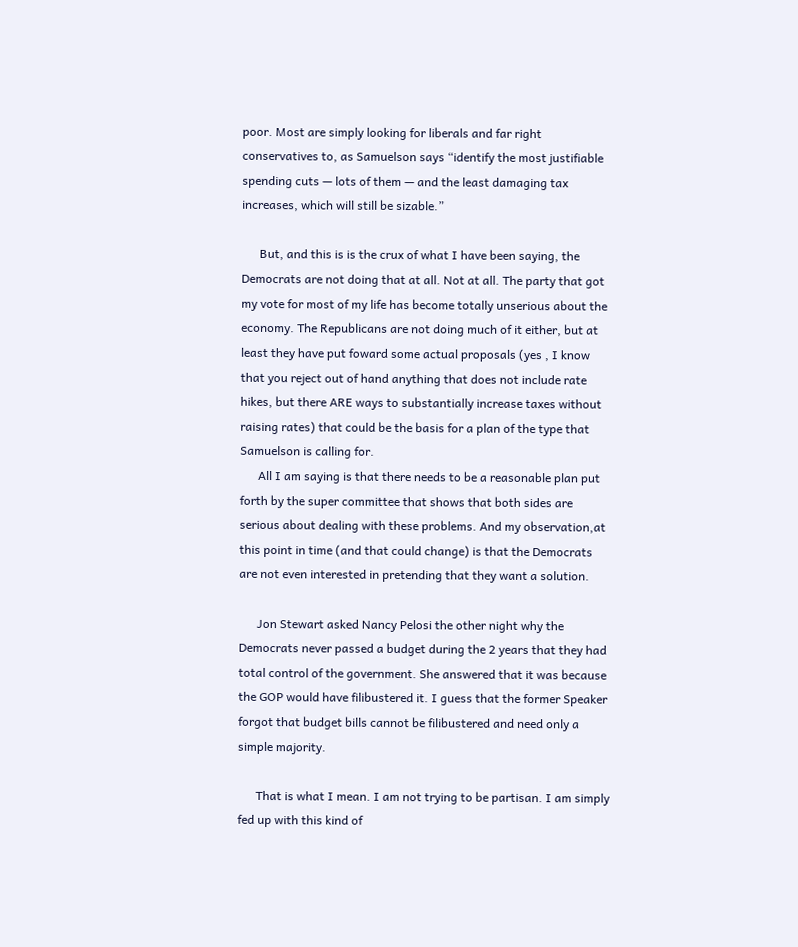poor. Most are simply looking for liberals and far right conservatives to, as Samuelson says “identify the most justifiable spending cuts — lots of them — and the least damaging tax increases, which will still be sizable.”

      But, and this is is the crux of what I have been saying, the Democrats are not doing that at all. Not at all. The party that got my vote for most of my life has become totally unserious about the economy. The Republicans are not doing much of it either, but at least they have put foward some actual proposals (yes , I know that you reject out of hand anything that does not include rate hikes, but there ARE ways to substantially increase taxes without raising rates) that could be the basis for a plan of the type that Samuelson is calling for.
      All I am saying is that there needs to be a reasonable plan put forth by the super committee that shows that both sides are serious about dealing with these problems. And my observation,at this point in time (and that could change) is that the Democrats are not even interested in pretending that they want a solution.

      Jon Stewart asked Nancy Pelosi the other night why the Democrats never passed a budget during the 2 years that they had total control of the government. She answered that it was because the GOP would have filibustered it. I guess that the former Speaker forgot that budget bills cannot be filibustered and need only a simple majority.

      That is what I mean. I am not trying to be partisan. I am simply fed up with this kind of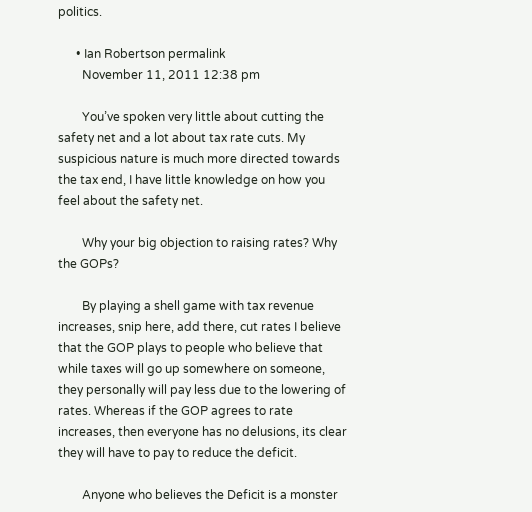politics.

      • Ian Robertson permalink
        November 11, 2011 12:38 pm

        You’ve spoken very little about cutting the safety net and a lot about tax rate cuts. My suspicious nature is much more directed towards the tax end, I have little knowledge on how you feel about the safety net.

        Why your big objection to raising rates? Why the GOPs?

        By playing a shell game with tax revenue increases, snip here, add there, cut rates I believe that the GOP plays to people who believe that while taxes will go up somewhere on someone, they personally will pay less due to the lowering of rates. Whereas if the GOP agrees to rate increases, then everyone has no delusions, its clear they will have to pay to reduce the deficit.

        Anyone who believes the Deficit is a monster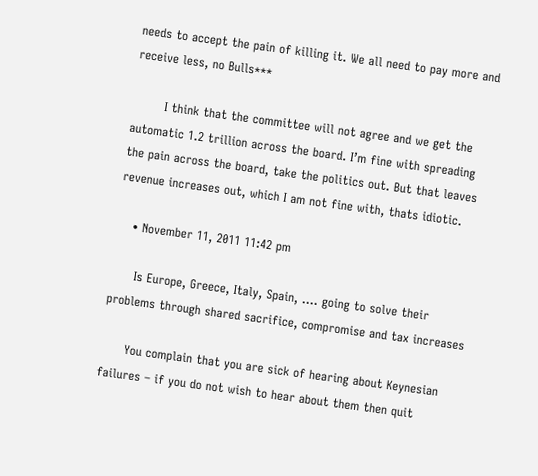needs to accept the pain of killing it. We all need to pay more and receive less, no Bulls***

        I think that the committee will not agree and we get the automatic 1.2 trillion across the board. I’m fine with spreading the pain across the board, take the politics out. But that leaves revenue increases out, which I am not fine with, thats idiotic.

    • November 11, 2011 11:42 pm

      Is Europe, Greece, Italy, Spain, …. going to solve their problems through shared sacrifice, compromise and tax increases

      You complain that you are sick of hearing about Keynesian failures – if you do not wish to hear about them then quit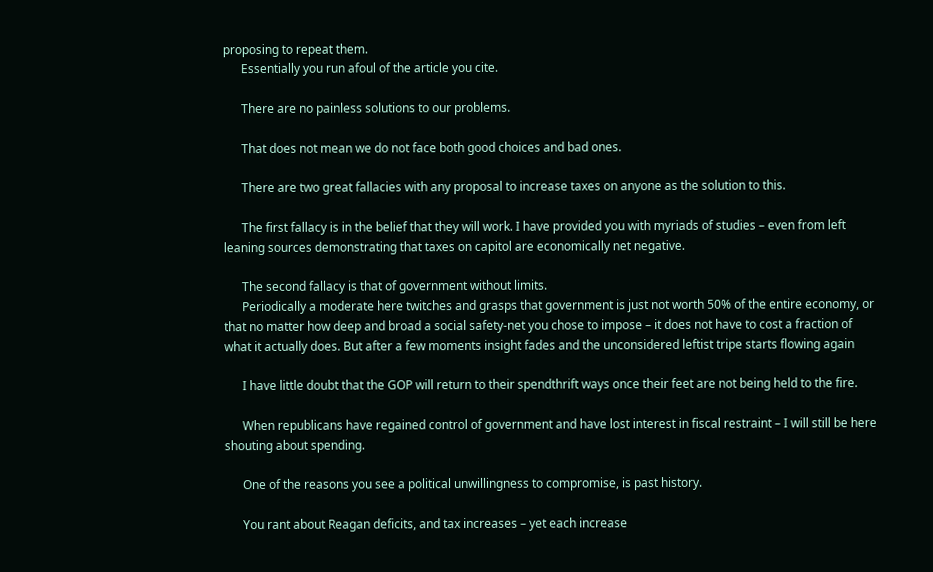proposing to repeat them.
      Essentially you run afoul of the article you cite.

      There are no painless solutions to our problems.

      That does not mean we do not face both good choices and bad ones.

      There are two great fallacies with any proposal to increase taxes on anyone as the solution to this.

      The first fallacy is in the belief that they will work. I have provided you with myriads of studies – even from left leaning sources demonstrating that taxes on capitol are economically net negative.

      The second fallacy is that of government without limits.
      Periodically a moderate here twitches and grasps that government is just not worth 50% of the entire economy, or that no matter how deep and broad a social safety-net you chose to impose – it does not have to cost a fraction of what it actually does. But after a few moments insight fades and the unconsidered leftist tripe starts flowing again

      I have little doubt that the GOP will return to their spendthrift ways once their feet are not being held to the fire.

      When republicans have regained control of government and have lost interest in fiscal restraint – I will still be here shouting about spending.

      One of the reasons you see a political unwillingness to compromise, is past history.

      You rant about Reagan deficits, and tax increases – yet each increase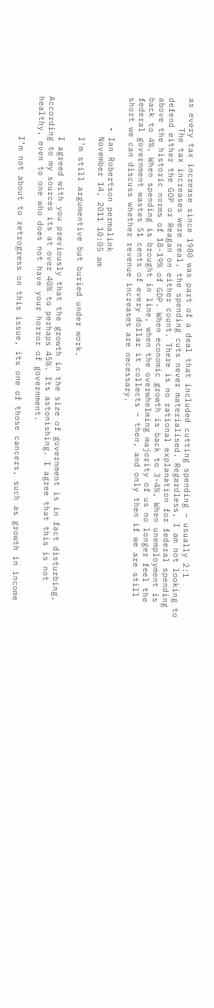as every tax increase since 1980 was part of a deal that included cutting spending – usually 2:1
      The tax increases were real, the spending cuts never materialised. Regardless, I am not looking to defend either the GOP or Reagan on either count. There is no rational explanation for federal spending above the historic norms of 18-19% of GDP. When economic growth is back to 3-4%, When unemployment is back to 4%, When spending is brought in line, when the overwhelming majority of us no longer feel the federal government wastes 51 cents of every dollar it collects – then, and only then if we are still short we can discuss whether revenue increases are necessary.

      • Ian Robertson permalink
        November 14, 2011 10:05 am

        I’m still argumentive but buried under work.

        I agreed with you previously that the growth in the size of government is in fact disturbing, According to my sources its at over 40% to perhaps 45%. Its astonishing. I agree that this is not healthy, even to one who does not have your horror of government.

        I’m not about to retrogress on this issue, its one of those cancers, such as growth in income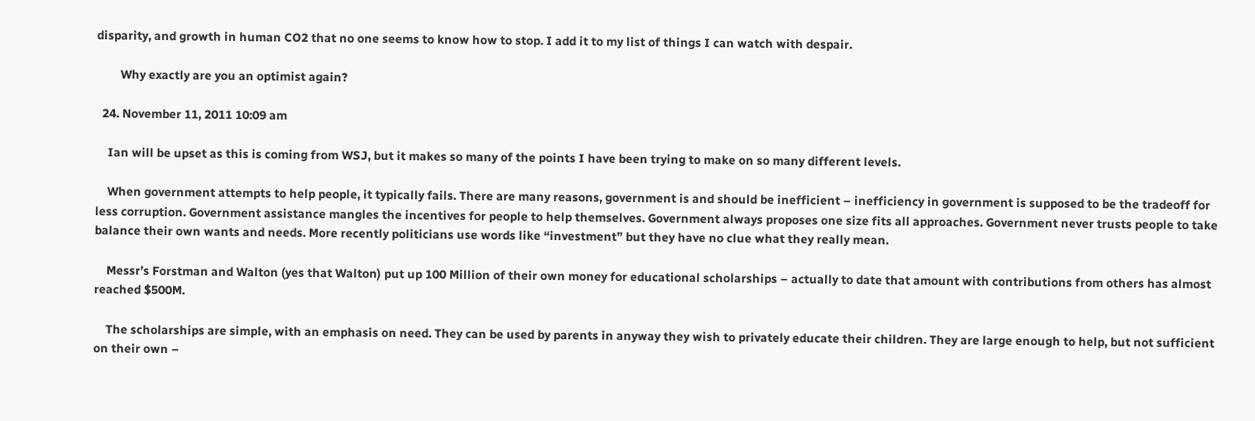disparity, and growth in human CO2 that no one seems to know how to stop. I add it to my list of things I can watch with despair.

        Why exactly are you an optimist again?

  24. November 11, 2011 10:09 am

    Ian will be upset as this is coming from WSJ, but it makes so many of the points I have been trying to make on so many different levels.

    When government attempts to help people, it typically fails. There are many reasons, government is and should be inefficient – inefficiency in government is supposed to be the tradeoff for less corruption. Government assistance mangles the incentives for people to help themselves. Government always proposes one size fits all approaches. Government never trusts people to take balance their own wants and needs. More recently politicians use words like “investment” but they have no clue what they really mean.

    Messr’s Forstman and Walton (yes that Walton) put up 100 Million of their own money for educational scholarships – actually to date that amount with contributions from others has almost reached $500M.

    The scholarships are simple, with an emphasis on need. They can be used by parents in anyway they wish to privately educate their children. They are large enough to help, but not sufficient on their own –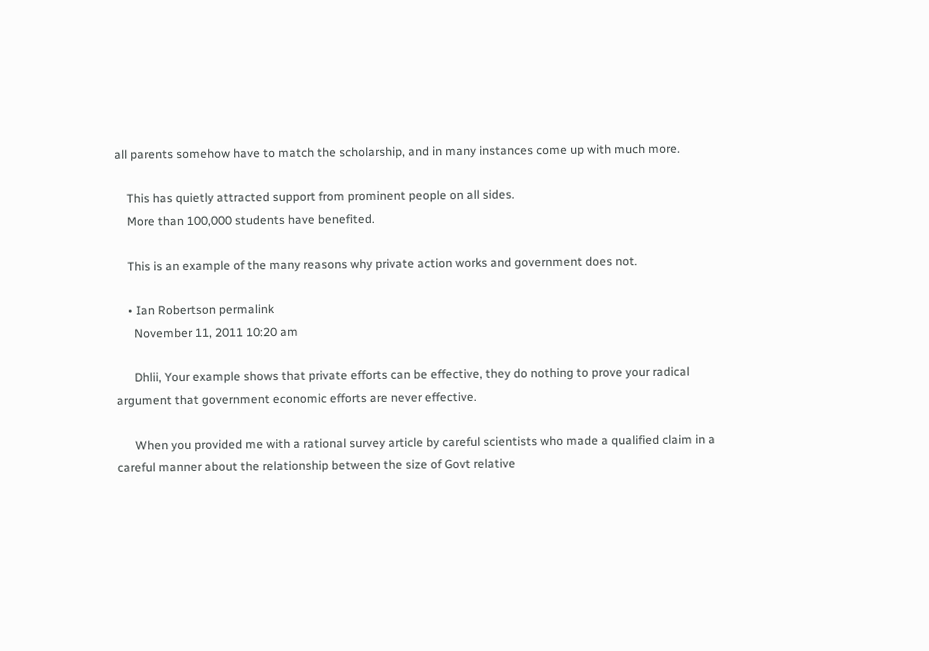all parents somehow have to match the scholarship, and in many instances come up with much more.

    This has quietly attracted support from prominent people on all sides.
    More than 100,000 students have benefited.

    This is an example of the many reasons why private action works and government does not.

    • Ian Robertson permalink
      November 11, 2011 10:20 am

      Dhlii, Your example shows that private efforts can be effective, they do nothing to prove your radical argument that government economic efforts are never effective.

      When you provided me with a rational survey article by careful scientists who made a qualified claim in a careful manner about the relationship between the size of Govt relative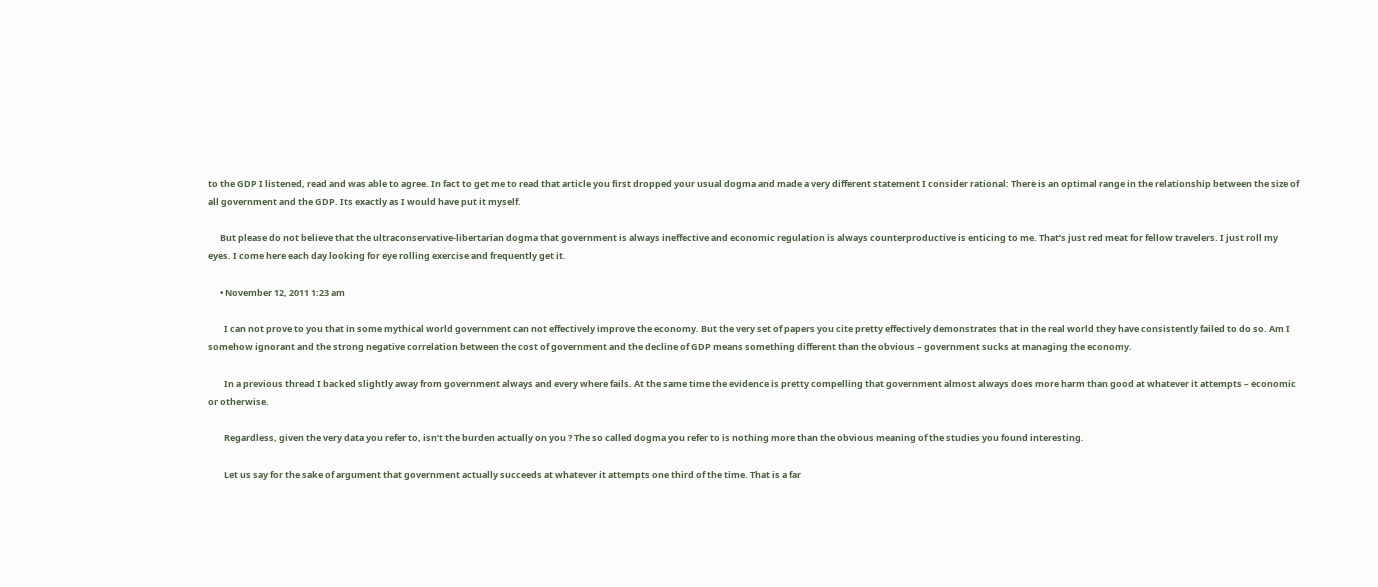to the GDP I listened, read and was able to agree. In fact to get me to read that article you first dropped your usual dogma and made a very different statement I consider rational: There is an optimal range in the relationship between the size of all government and the GDP. Its exactly as I would have put it myself.

      But please do not believe that the ultraconservative-libertarian dogma that government is always ineffective and economic regulation is always counterproductive is enticing to me. That’s just red meat for fellow travelers. I just roll my eyes. I come here each day looking for eye rolling exercise and frequently get it.

      • November 12, 2011 1:23 am

        I can not prove to you that in some mythical world government can not effectively improve the economy. But the very set of papers you cite pretty effectively demonstrates that in the real world they have consistently failed to do so. Am I somehow ignorant and the strong negative correlation between the cost of government and the decline of GDP means something different than the obvious – government sucks at managing the economy.

        In a previous thread I backed slightly away from government always and every where fails. At the same time the evidence is pretty compelling that government almost always does more harm than good at whatever it attempts – economic or otherwise.

        Regardless, given the very data you refer to, isn’t the burden actually on you ? The so called dogma you refer to is nothing more than the obvious meaning of the studies you found interesting.

        Let us say for the sake of argument that government actually succeeds at whatever it attempts one third of the time. That is a far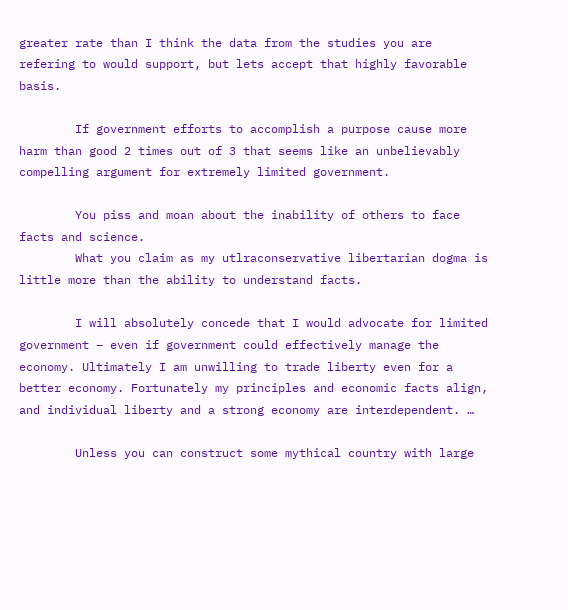greater rate than I think the data from the studies you are refering to would support, but lets accept that highly favorable basis.

        If government efforts to accomplish a purpose cause more harm than good 2 times out of 3 that seems like an unbelievably compelling argument for extremely limited government.

        You piss and moan about the inability of others to face facts and science.
        What you claim as my utlraconservative libertarian dogma is little more than the ability to understand facts.

        I will absolutely concede that I would advocate for limited government – even if government could effectively manage the economy. Ultimately I am unwilling to trade liberty even for a better economy. Fortunately my principles and economic facts align, and individual liberty and a strong economy are interdependent. …

        Unless you can construct some mythical country with large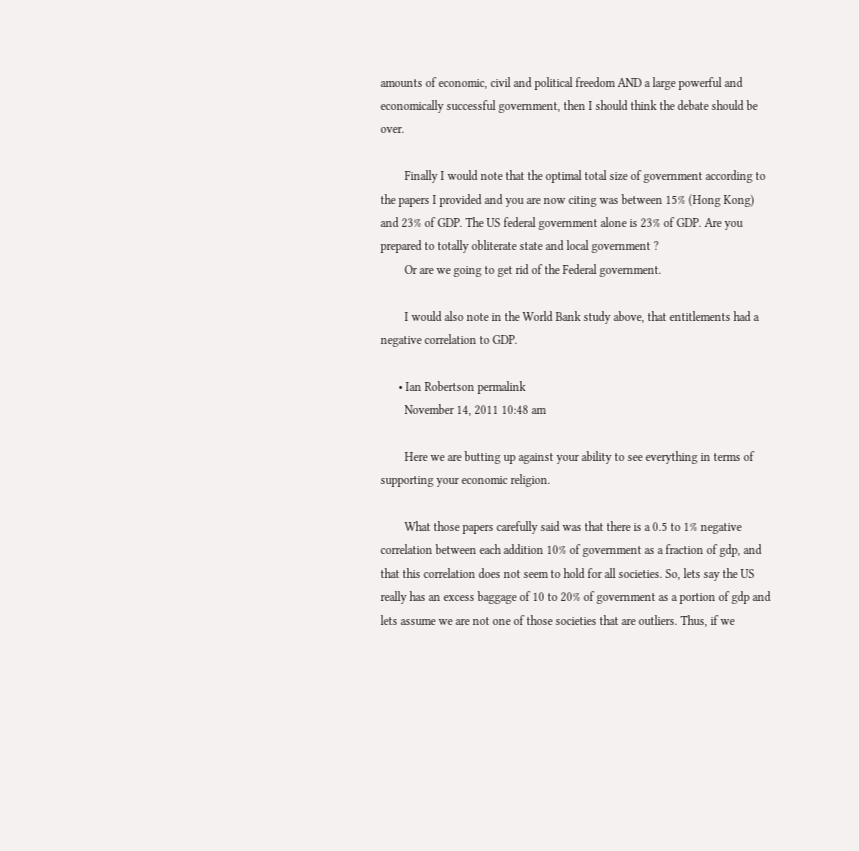amounts of economic, civil and political freedom AND a large powerful and economically successful government, then I should think the debate should be over.

        Finally I would note that the optimal total size of government according to the papers I provided and you are now citing was between 15% (Hong Kong) and 23% of GDP. The US federal government alone is 23% of GDP. Are you prepared to totally obliterate state and local government ?
        Or are we going to get rid of the Federal government.

        I would also note in the World Bank study above, that entitlements had a negative correlation to GDP.

      • Ian Robertson permalink
        November 14, 2011 10:48 am

        Here we are butting up against your ability to see everything in terms of supporting your economic religion.

        What those papers carefully said was that there is a 0.5 to 1% negative correlation between each addition 10% of government as a fraction of gdp, and that this correlation does not seem to hold for all societies. So, lets say the US really has an excess baggage of 10 to 20% of government as a portion of gdp and lets assume we are not one of those societies that are outliers. Thus, if we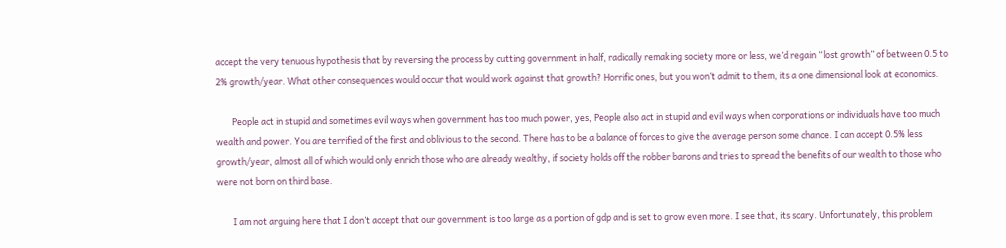accept the very tenuous hypothesis that by reversing the process by cutting government in half, radically remaking society more or less, we’d regain “lost growth” of between 0.5 to 2% growth/year. What other consequences would occur that would work against that growth? Horrific ones, but you won’t admit to them, its a one dimensional look at economics.

        People act in stupid and sometimes evil ways when government has too much power, yes, People also act in stupid and evil ways when corporations or individuals have too much wealth and power. You are terrified of the first and oblivious to the second. There has to be a balance of forces to give the average person some chance. I can accept 0.5% less growth/year, almost all of which would only enrich those who are already wealthy, if society holds off the robber barons and tries to spread the benefits of our wealth to those who were not born on third base.

        I am not arguing here that I don’t accept that our government is too large as a portion of gdp and is set to grow even more. I see that, its scary. Unfortunately, this problem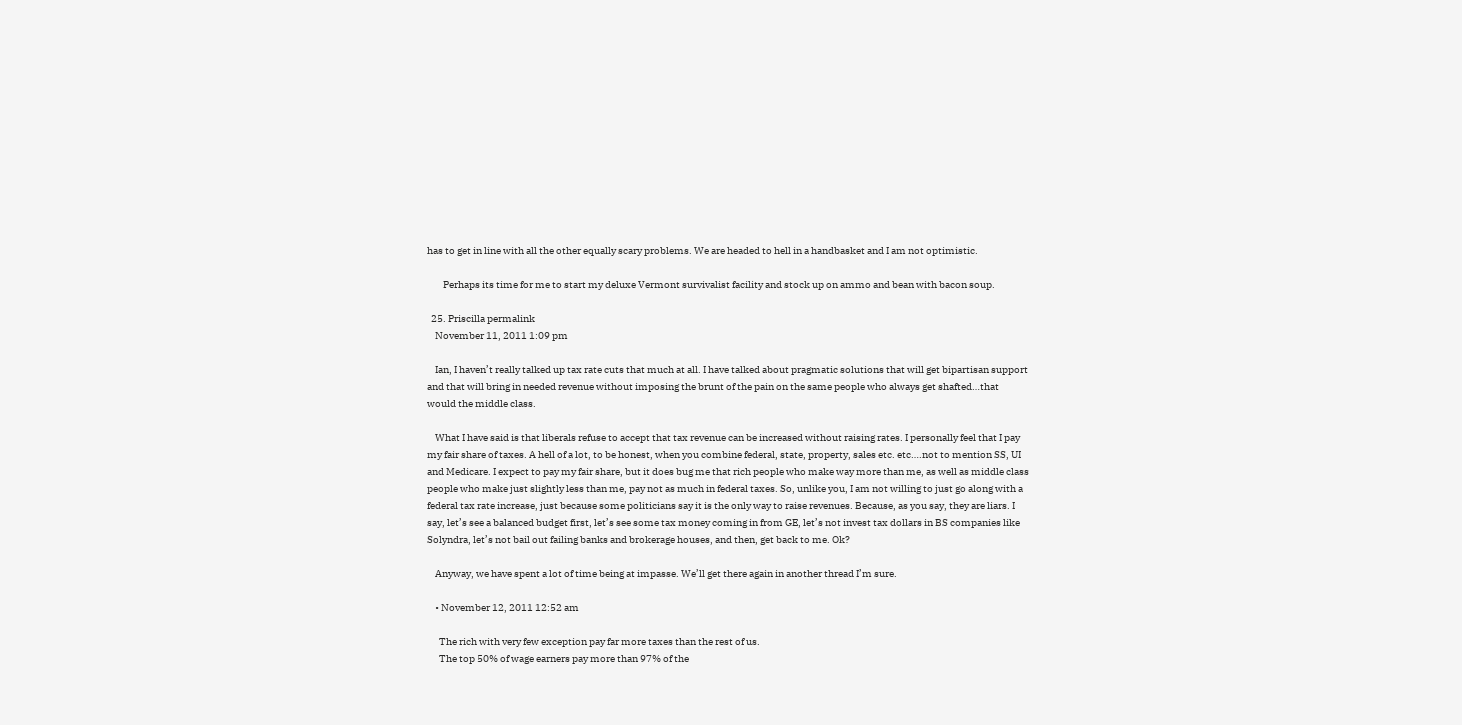has to get in line with all the other equally scary problems. We are headed to hell in a handbasket and I am not optimistic.

        Perhaps its time for me to start my deluxe Vermont survivalist facility and stock up on ammo and bean with bacon soup.

  25. Priscilla permalink
    November 11, 2011 1:09 pm

    Ian, I haven’t really talked up tax rate cuts that much at all. I have talked about pragmatic solutions that will get bipartisan support and that will bring in needed revenue without imposing the brunt of the pain on the same people who always get shafted…that would the middle class.

    What I have said is that liberals refuse to accept that tax revenue can be increased without raising rates. I personally feel that I pay my fair share of taxes. A hell of a lot, to be honest, when you combine federal, state, property, sales etc. etc….not to mention SS, UI and Medicare. I expect to pay my fair share, but it does bug me that rich people who make way more than me, as well as middle class people who make just slightly less than me, pay not as much in federal taxes. So, unlike you, I am not willing to just go along with a federal tax rate increase, just because some politicians say it is the only way to raise revenues. Because, as you say, they are liars. I say, let’s see a balanced budget first, let’s see some tax money coming in from GE, let’s not invest tax dollars in BS companies like Solyndra, let’s not bail out failing banks and brokerage houses, and then, get back to me. Ok?

    Anyway, we have spent a lot of time being at impasse. We’ll get there again in another thread I’m sure.

    • November 12, 2011 12:52 am

      The rich with very few exception pay far more taxes than the rest of us.
      The top 50% of wage earners pay more than 97% of the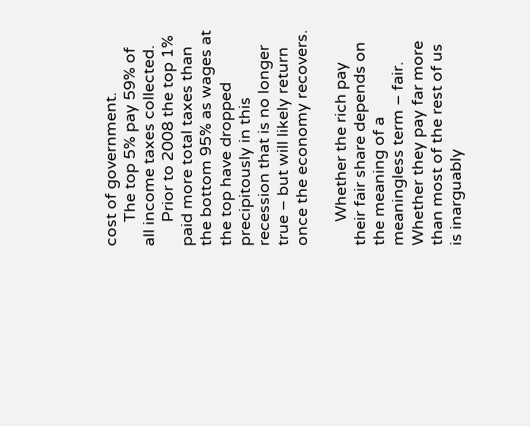cost of government.
      The top 5% pay 59% of all income taxes collected.
      Prior to 2008 the top 1% paid more total taxes than the bottom 95% as wages at the top have dropped precipitously in this recession that is no longer true – but will likely return once the economy recovers.

      Whether the rich pay their fair share depends on the meaning of a meaningless term – fair. Whether they pay far more than most of the rest of us is inarguably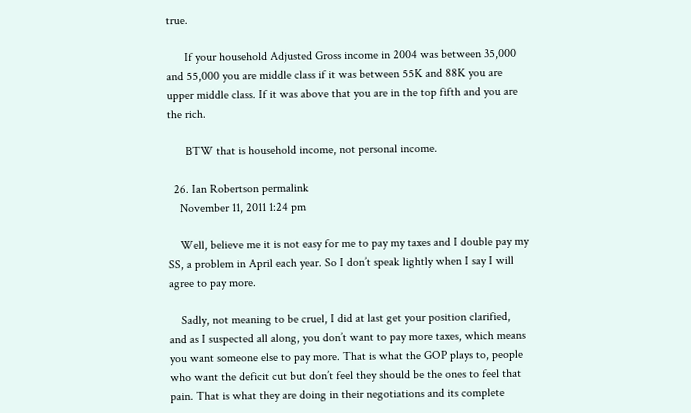true.

      If your household Adjusted Gross income in 2004 was between 35,000 and 55,000 you are middle class if it was between 55K and 88K you are upper middle class. If it was above that you are in the top fifth and you are the rich.

      BTW that is household income, not personal income.

  26. Ian Robertson permalink
    November 11, 2011 1:24 pm

    Well, believe me it is not easy for me to pay my taxes and I double pay my SS, a problem in April each year. So I don’t speak lightly when I say I will agree to pay more.

    Sadly, not meaning to be cruel, I did at last get your position clarified, and as I suspected all along, you don’t want to pay more taxes, which means you want someone else to pay more. That is what the GOP plays to, people who want the deficit cut but don’t feel they should be the ones to feel that pain. That is what they are doing in their negotiations and its complete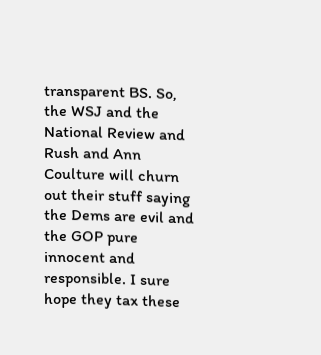transparent BS. So, the WSJ and the National Review and Rush and Ann Coulture will churn out their stuff saying the Dems are evil and the GOP pure innocent and responsible. I sure hope they tax these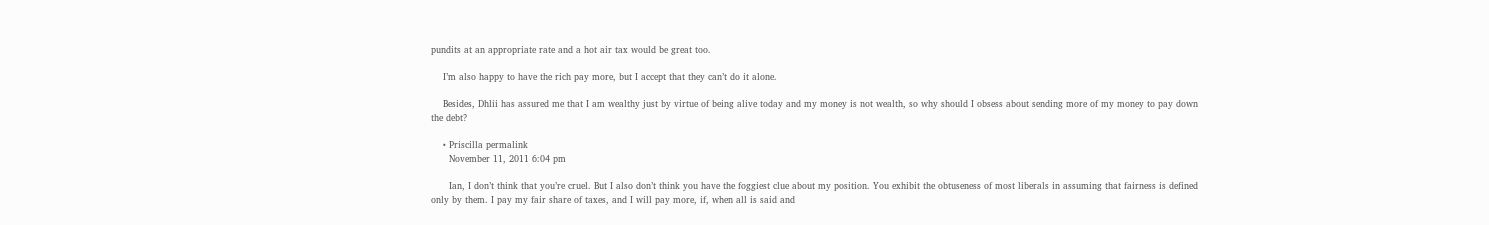pundits at an appropriate rate and a hot air tax would be great too.

    I’m also happy to have the rich pay more, but I accept that they can’t do it alone.

    Besides, Dhlii has assured me that I am wealthy just by virtue of being alive today and my money is not wealth, so why should I obsess about sending more of my money to pay down the debt?

    • Priscilla permalink
      November 11, 2011 6:04 pm

      Ian, I don’t think that you’re cruel. But I also don’t think you have the foggiest clue about my position. You exhibit the obtuseness of most liberals in assuming that fairness is defined only by them. I pay my fair share of taxes, and I will pay more, if, when all is said and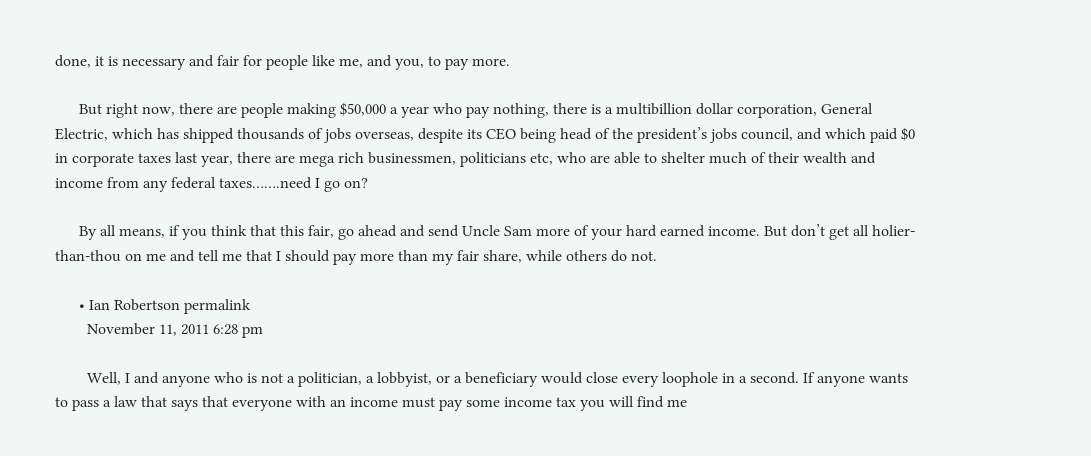done, it is necessary and fair for people like me, and you, to pay more.

      But right now, there are people making $50,000 a year who pay nothing, there is a multibillion dollar corporation, General Electric, which has shipped thousands of jobs overseas, despite its CEO being head of the president’s jobs council, and which paid $0 in corporate taxes last year, there are mega rich businessmen, politicians etc, who are able to shelter much of their wealth and income from any federal taxes…….need I go on?

      By all means, if you think that this fair, go ahead and send Uncle Sam more of your hard earned income. But don’t get all holier-than-thou on me and tell me that I should pay more than my fair share, while others do not.

      • Ian Robertson permalink
        November 11, 2011 6:28 pm

        Well, I and anyone who is not a politician, a lobbyist, or a beneficiary would close every loophole in a second. If anyone wants to pass a law that says that everyone with an income must pay some income tax you will find me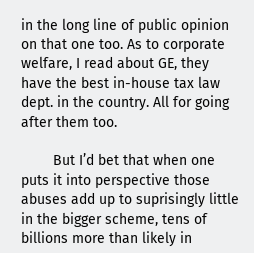in the long line of public opinion on that one too. As to corporate welfare, I read about GE, they have the best in-house tax law dept. in the country. All for going after them too.

        But I’d bet that when one puts it into perspective those abuses add up to suprisingly little in the bigger scheme, tens of billions more than likely in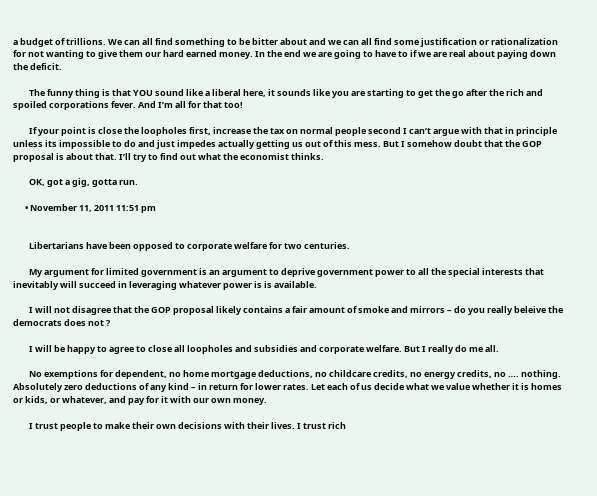a budget of trillions. We can all find something to be bitter about and we can all find some justification or rationalization for not wanting to give them our hard earned money. In the end we are going to have to if we are real about paying down the deficit.

        The funny thing is that YOU sound like a liberal here, it sounds like you are starting to get the go after the rich and spoiled corporations fever. And I’m all for that too!

        If your point is close the loopholes first, increase the tax on normal people second I can’t argue with that in principle unless its impossible to do and just impedes actually getting us out of this mess. But I somehow doubt that the GOP proposal is about that. I’ll try to find out what the economist thinks.

        OK, got a gig, gotta run.

      • November 11, 2011 11:51 pm


        Libertarians have been opposed to corporate welfare for two centuries.

        My argument for limited government is an argument to deprive government power to all the special interests that inevitably will succeed in leveraging whatever power is is available.

        I will not disagree that the GOP proposal likely contains a fair amount of smoke and mirrors – do you really beleive the democrats does not ?

        I will be happy to agree to close all loopholes and subsidies and corporate welfare. But I really do me all.

        No exemptions for dependent, no home mortgage deductions, no childcare credits, no energy credits, no …. nothing. Absolutely zero deductions of any kind – in return for lower rates. Let each of us decide what we value whether it is homes or kids, or whatever, and pay for it with our own money.

        I trust people to make their own decisions with their lives. I trust rich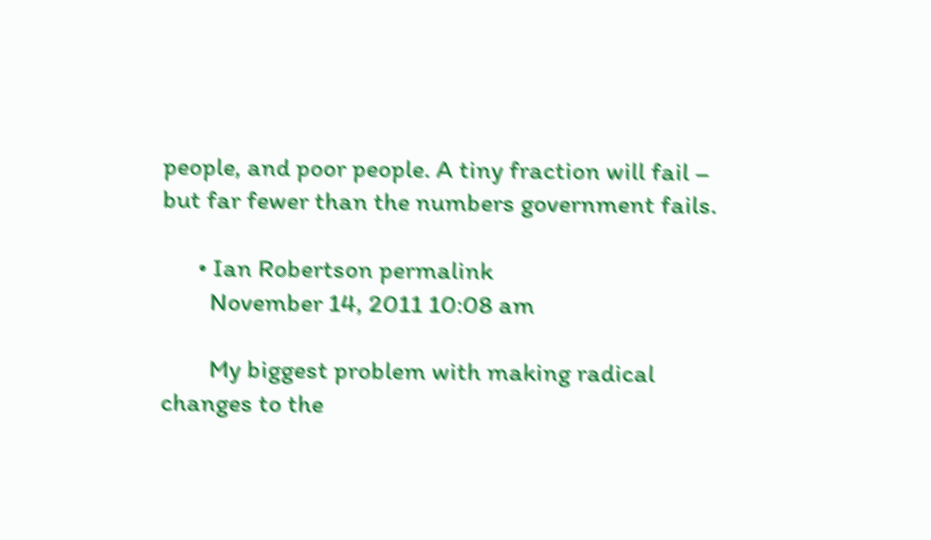people, and poor people. A tiny fraction will fail – but far fewer than the numbers government fails.

      • Ian Robertson permalink
        November 14, 2011 10:08 am

        My biggest problem with making radical changes to the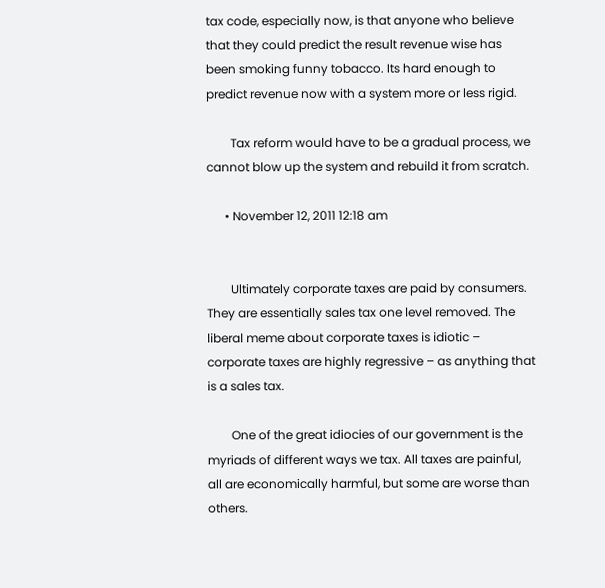tax code, especially now, is that anyone who believe that they could predict the result revenue wise has been smoking funny tobacco. Its hard enough to predict revenue now with a system more or less rigid.

        Tax reform would have to be a gradual process, we cannot blow up the system and rebuild it from scratch.

      • November 12, 2011 12:18 am


        Ultimately corporate taxes are paid by consumers. They are essentially sales tax one level removed. The liberal meme about corporate taxes is idiotic – corporate taxes are highly regressive – as anything that is a sales tax.

        One of the great idiocies of our government is the myriads of different ways we tax. All taxes are painful, all are economically harmful, but some are worse than others.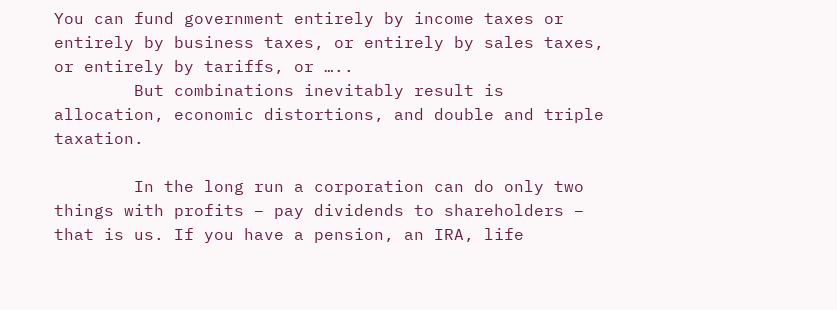You can fund government entirely by income taxes or entirely by business taxes, or entirely by sales taxes, or entirely by tariffs, or …..
        But combinations inevitably result is allocation, economic distortions, and double and triple taxation.

        In the long run a corporation can do only two things with profits – pay dividends to shareholders – that is us. If you have a pension, an IRA, life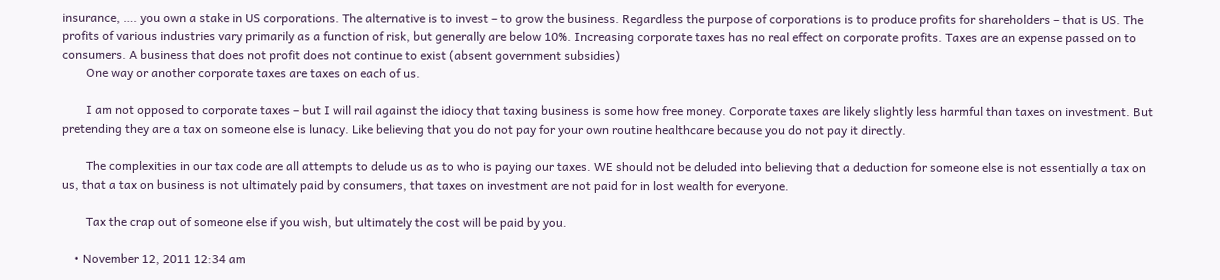insurance, …. you own a stake in US corporations. The alternative is to invest – to grow the business. Regardless the purpose of corporations is to produce profits for shareholders – that is US. The profits of various industries vary primarily as a function of risk, but generally are below 10%. Increasing corporate taxes has no real effect on corporate profits. Taxes are an expense passed on to consumers. A business that does not profit does not continue to exist (absent government subsidies)
        One way or another corporate taxes are taxes on each of us.

        I am not opposed to corporate taxes – but I will rail against the idiocy that taxing business is some how free money. Corporate taxes are likely slightly less harmful than taxes on investment. But pretending they are a tax on someone else is lunacy. Like believing that you do not pay for your own routine healthcare because you do not pay it directly.

        The complexities in our tax code are all attempts to delude us as to who is paying our taxes. WE should not be deluded into believing that a deduction for someone else is not essentially a tax on us, that a tax on business is not ultimately paid by consumers, that taxes on investment are not paid for in lost wealth for everyone.

        Tax the crap out of someone else if you wish, but ultimately the cost will be paid by you.

    • November 12, 2011 12:34 am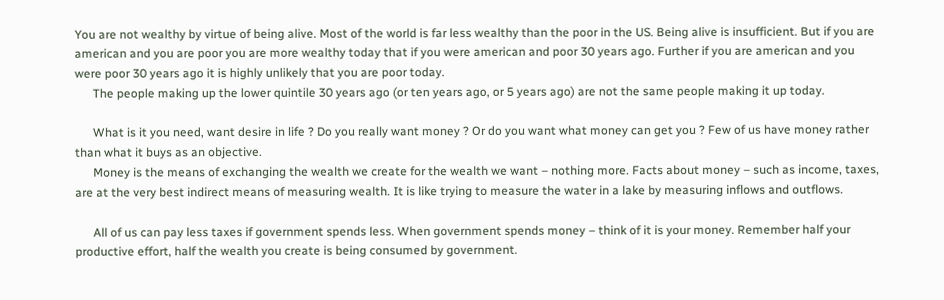You are not wealthy by virtue of being alive. Most of the world is far less wealthy than the poor in the US. Being alive is insufficient. But if you are american and you are poor you are more wealthy today that if you were american and poor 30 years ago. Further if you are american and you were poor 30 years ago it is highly unlikely that you are poor today.
      The people making up the lower quintile 30 years ago (or ten years ago, or 5 years ago) are not the same people making it up today.

      What is it you need, want desire in life ? Do you really want money ? Or do you want what money can get you ? Few of us have money rather than what it buys as an objective.
      Money is the means of exchanging the wealth we create for the wealth we want – nothing more. Facts about money – such as income, taxes, are at the very best indirect means of measuring wealth. It is like trying to measure the water in a lake by measuring inflows and outflows.

      All of us can pay less taxes if government spends less. When government spends money – think of it is your money. Remember half your productive effort, half the wealth you create is being consumed by government.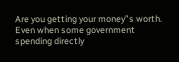Are you getting your money”s worth. Even when some government spending directly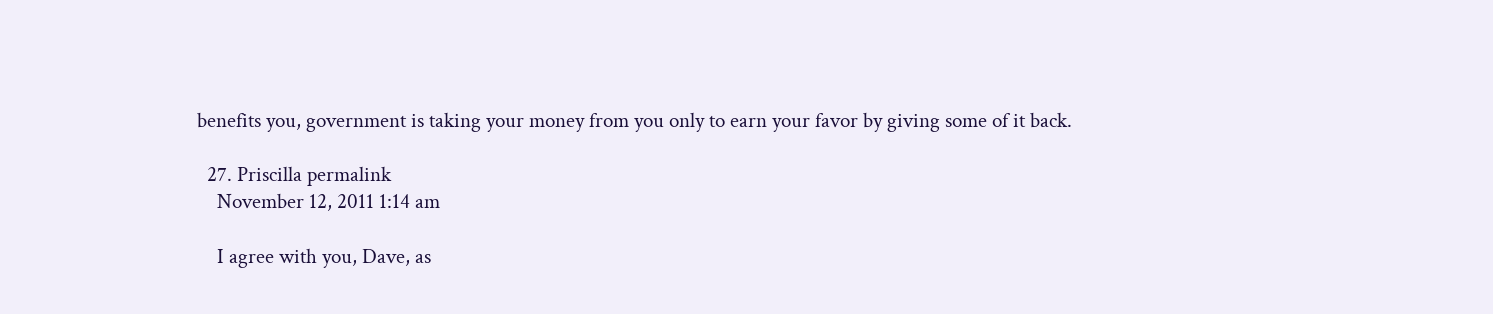benefits you, government is taking your money from you only to earn your favor by giving some of it back.

  27. Priscilla permalink
    November 12, 2011 1:14 am

    I agree with you, Dave, as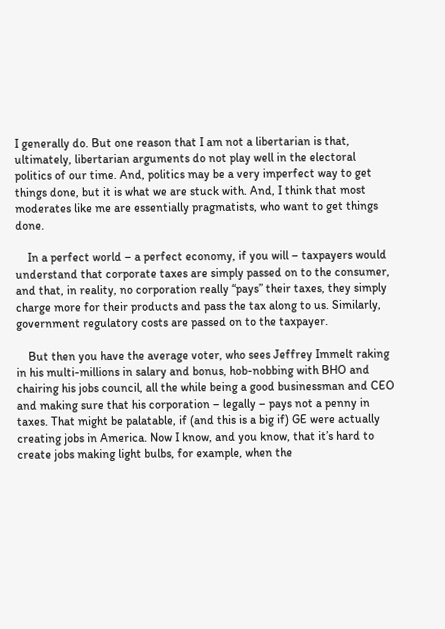I generally do. But one reason that I am not a libertarian is that, ultimately, libertarian arguments do not play well in the electoral politics of our time. And, politics may be a very imperfect way to get things done, but it is what we are stuck with. And, I think that most moderates like me are essentially pragmatists, who want to get things done.

    In a perfect world – a perfect economy, if you will – taxpayers would understand that corporate taxes are simply passed on to the consumer, and that, in reality, no corporation really “pays” their taxes, they simply charge more for their products and pass the tax along to us. Similarly, government regulatory costs are passed on to the taxpayer.

    But then you have the average voter, who sees Jeffrey Immelt raking in his multi-millions in salary and bonus, hob-nobbing with BHO and chairing his jobs council, all the while being a good businessman and CEO and making sure that his corporation – legally – pays not a penny in taxes. That might be palatable, if (and this is a big if) GE were actually creating jobs in America. Now I know, and you know, that it’s hard to create jobs making light bulbs, for example, when the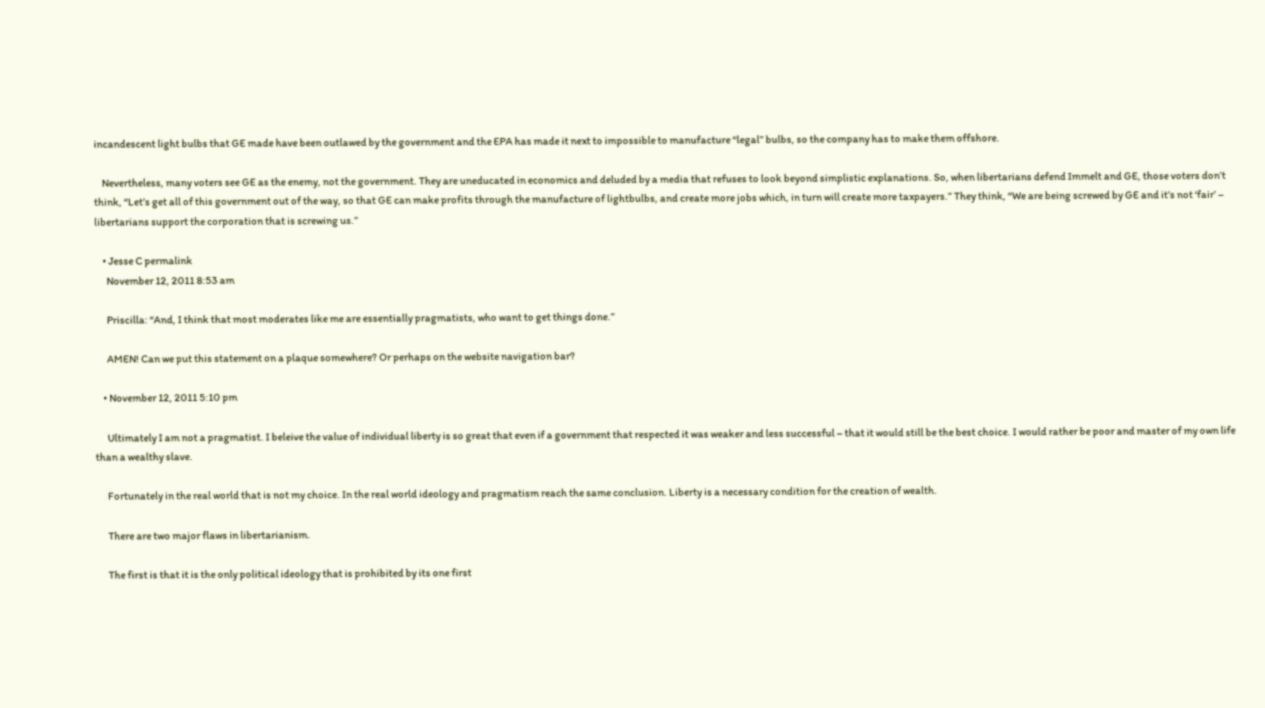incandescent light bulbs that GE made have been outlawed by the government and the EPA has made it next to impossible to manufacture “legal” bulbs, so the company has to make them offshore.

    Nevertheless, many voters see GE as the enemy, not the government. They are uneducated in economics and deluded by a media that refuses to look beyond simplistic explanations. So, when libertarians defend Immelt and GE, those voters don’t think, “Let’s get all of this government out of the way, so that GE can make profits through the manufacture of lightbulbs, and create more jobs which, in turn will create more taxpayers.” They think, “We are being screwed by GE and it’s not ‘fair’ – libertarians support the corporation that is screwing us.”

    • Jesse C permalink
      November 12, 2011 8:53 am

      Priscilla: “And, I think that most moderates like me are essentially pragmatists, who want to get things done.”

      AMEN! Can we put this statement on a plaque somewhere? Or perhaps on the website navigation bar?

    • November 12, 2011 5:10 pm

      Ultimately I am not a pragmatist. I beleive the value of individual liberty is so great that even if a government that respected it was weaker and less successful – that it would still be the best choice. I would rather be poor and master of my own life than a wealthy slave.

      Fortunately in the real world that is not my choice. In the real world ideology and pragmatism reach the same conclusion. Liberty is a necessary condition for the creation of wealth.

      There are two major flaws in libertarianism.

      The first is that it is the only political ideology that is prohibited by its one first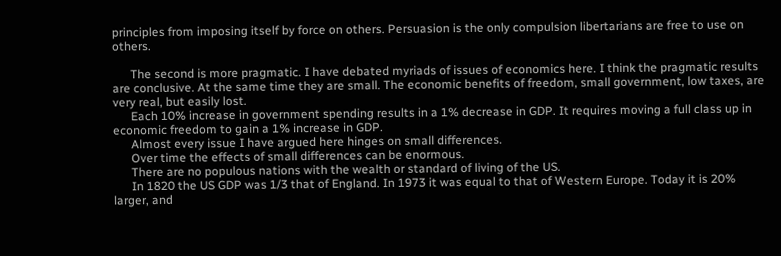principles from imposing itself by force on others. Persuasion is the only compulsion libertarians are free to use on others.

      The second is more pragmatic. I have debated myriads of issues of economics here. I think the pragmatic results are conclusive. At the same time they are small. The economic benefits of freedom, small government, low taxes, are very real, but easily lost.
      Each 10% increase in government spending results in a 1% decrease in GDP. It requires moving a full class up in economic freedom to gain a 1% increase in GDP.
      Almost every issue I have argued here hinges on small differences.
      Over time the effects of small differences can be enormous.
      There are no populous nations with the wealth or standard of living of the US.
      In 1820 the US GDP was 1/3 that of England. In 1973 it was equal to that of Western Europe. Today it is 20% larger, and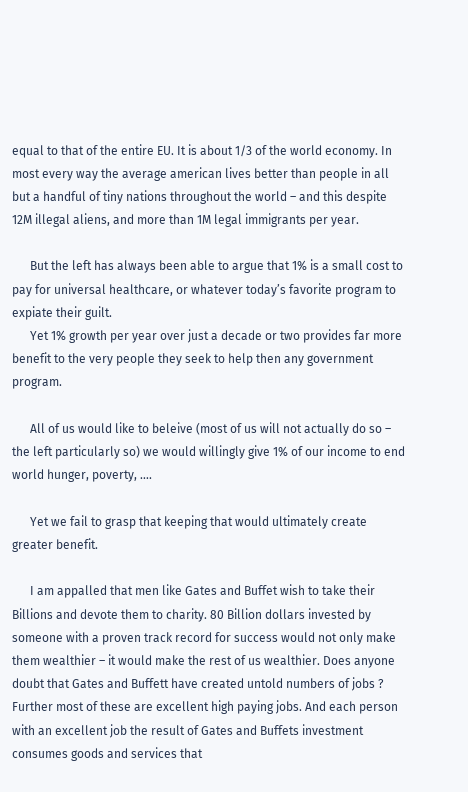equal to that of the entire EU. It is about 1/3 of the world economy. In most every way the average american lives better than people in all but a handful of tiny nations throughout the world – and this despite 12M illegal aliens, and more than 1M legal immigrants per year.

      But the left has always been able to argue that 1% is a small cost to pay for universal healthcare, or whatever today’s favorite program to expiate their guilt.
      Yet 1% growth per year over just a decade or two provides far more benefit to the very people they seek to help then any government program.

      All of us would like to beleive (most of us will not actually do so – the left particularly so) we would willingly give 1% of our income to end world hunger, poverty, ….

      Yet we fail to grasp that keeping that would ultimately create greater benefit.

      I am appalled that men like Gates and Buffet wish to take their Billions and devote them to charity. 80 Billion dollars invested by someone with a proven track record for success would not only make them wealthier – it would make the rest of us wealthier. Does anyone doubt that Gates and Buffett have created untold numbers of jobs ? Further most of these are excellent high paying jobs. And each person with an excellent job the result of Gates and Buffets investment consumes goods and services that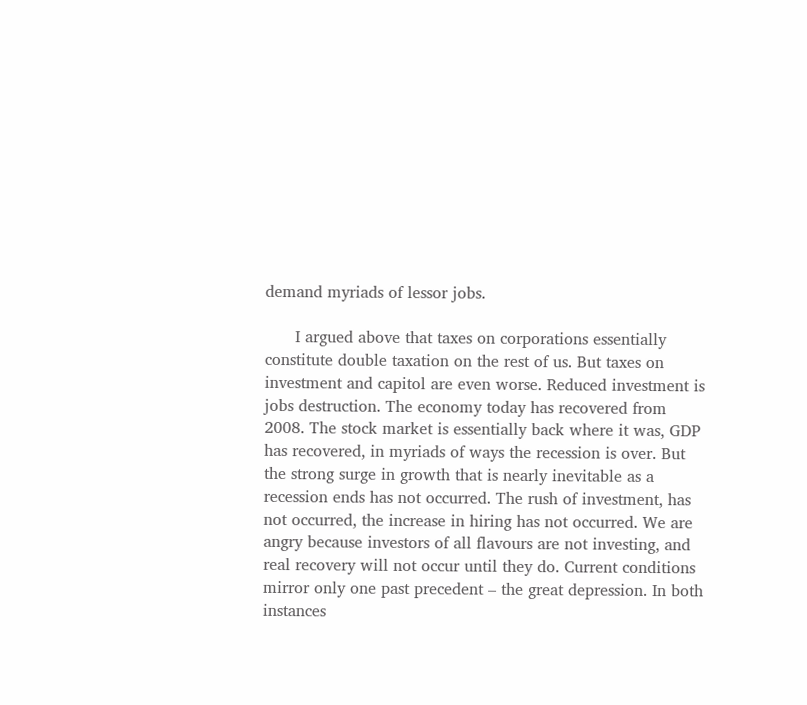demand myriads of lessor jobs.

      I argued above that taxes on corporations essentially constitute double taxation on the rest of us. But taxes on investment and capitol are even worse. Reduced investment is jobs destruction. The economy today has recovered from 2008. The stock market is essentially back where it was, GDP has recovered, in myriads of ways the recession is over. But the strong surge in growth that is nearly inevitable as a recession ends has not occurred. The rush of investment, has not occurred, the increase in hiring has not occurred. We are angry because investors of all flavours are not investing, and real recovery will not occur until they do. Current conditions mirror only one past precedent – the great depression. In both instances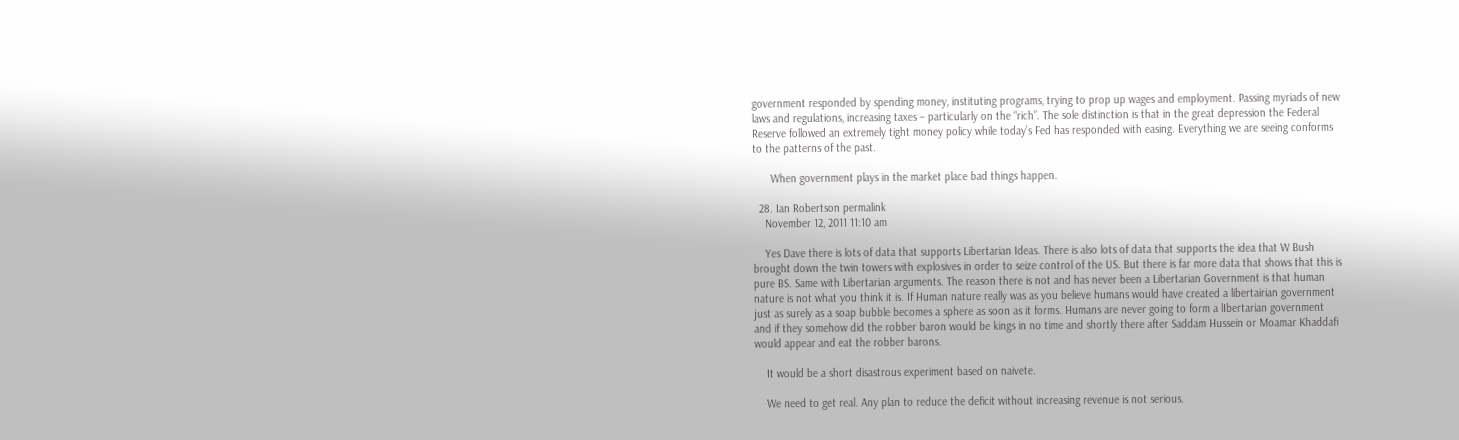government responded by spending money, instituting programs, trying to prop up wages and employment. Passing myriads of new laws and regulations, increasing taxes – particularly on the “rich”. The sole distinction is that in the great depression the Federal Reserve followed an extremely tight money policy while today’s Fed has responded with easing. Everything we are seeing conforms to the patterns of the past.

      When government plays in the market place bad things happen.

  28. Ian Robertson permalink
    November 12, 2011 11:10 am

    Yes Dave there is lots of data that supports Libertarian Ideas. There is also lots of data that supports the idea that W Bush brought down the twin towers with explosives in order to seize control of the US. But there is far more data that shows that this is pure BS. Same with Libertarian arguments. The reason there is not and has never been a Libertarian Government is that human nature is not what you think it is. If Human nature really was as you believe humans would have created a libertairian government just as surely as a soap bubble becomes a sphere as soon as it forms. Humans are never going to form a lIbertarian government and if they somehow did the robber baron would be kings in no time and shortly there after Saddam Hussein or Moamar Khaddafi would appear and eat the robber barons.

    It would be a short disastrous experiment based on naivete.

    We need to get real. Any plan to reduce the deficit without increasing revenue is not serious.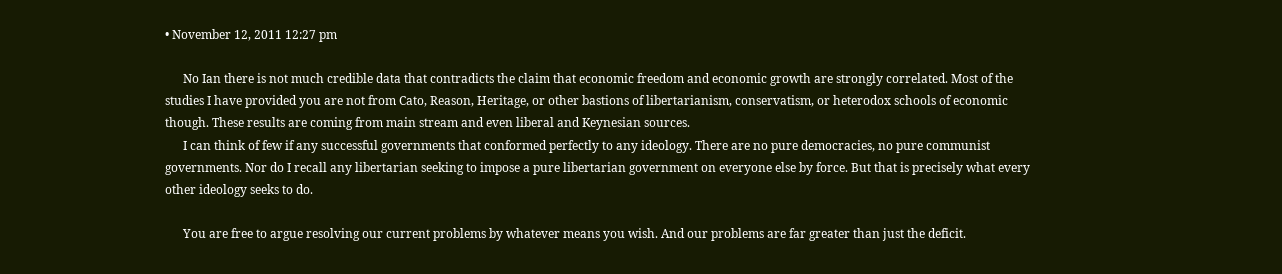• November 12, 2011 12:27 pm

      No Ian there is not much credible data that contradicts the claim that economic freedom and economic growth are strongly correlated. Most of the studies I have provided you are not from Cato, Reason, Heritage, or other bastions of libertarianism, conservatism, or heterodox schools of economic though. These results are coming from main stream and even liberal and Keynesian sources.
      I can think of few if any successful governments that conformed perfectly to any ideology. There are no pure democracies, no pure communist governments. Nor do I recall any libertarian seeking to impose a pure libertarian government on everyone else by force. But that is precisely what every other ideology seeks to do.

      You are free to argue resolving our current problems by whatever means you wish. And our problems are far greater than just the deficit.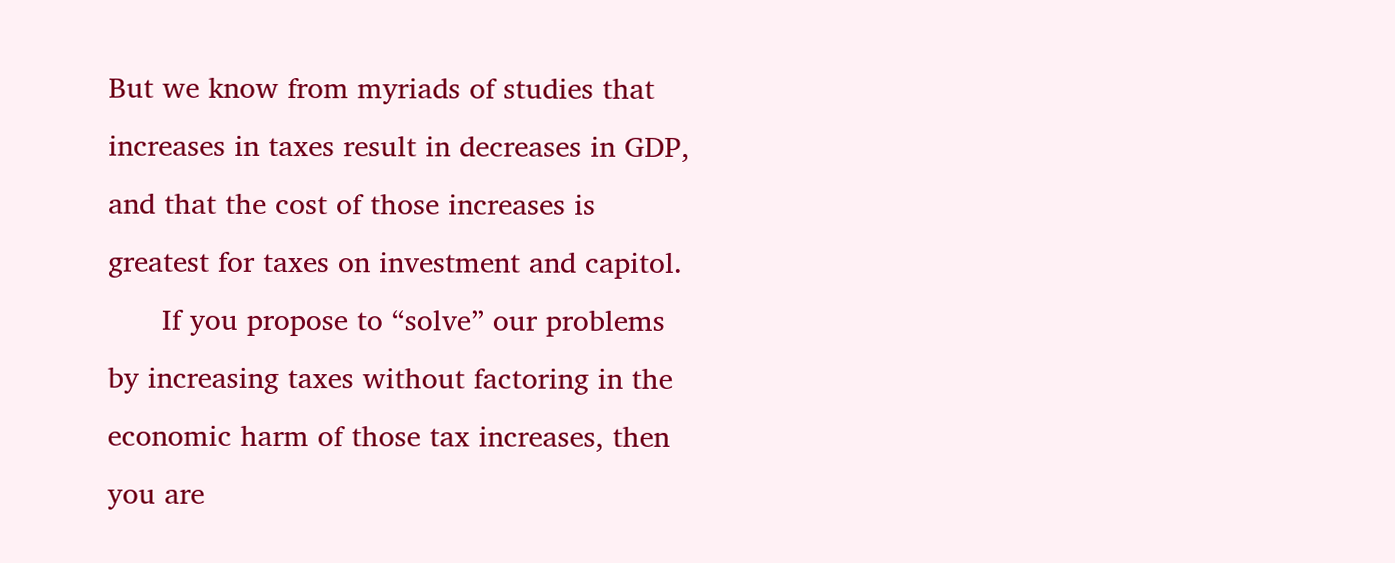But we know from myriads of studies that increases in taxes result in decreases in GDP, and that the cost of those increases is greatest for taxes on investment and capitol.
      If you propose to “solve” our problems by increasing taxes without factoring in the economic harm of those tax increases, then you are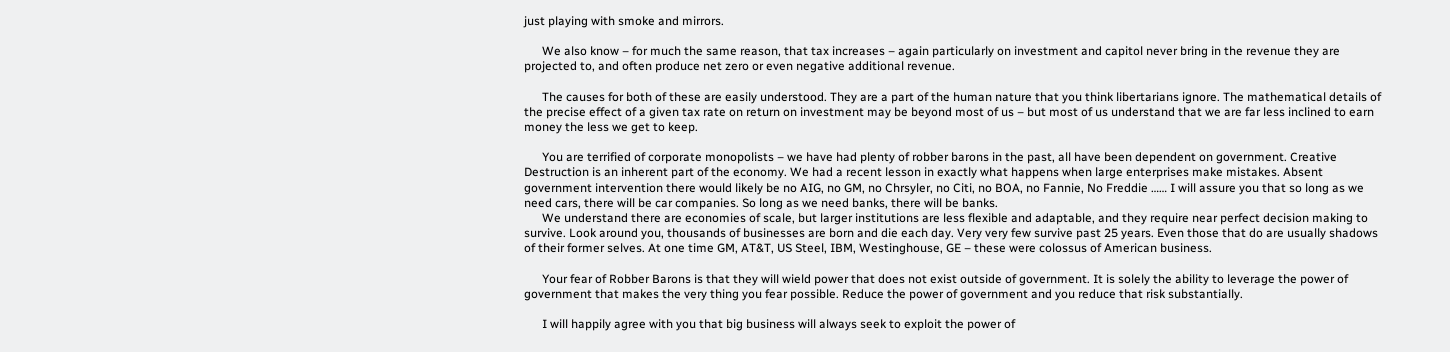just playing with smoke and mirrors.

      We also know – for much the same reason, that tax increases – again particularly on investment and capitol never bring in the revenue they are projected to, and often produce net zero or even negative additional revenue.

      The causes for both of these are easily understood. They are a part of the human nature that you think libertarians ignore. The mathematical details of the precise effect of a given tax rate on return on investment may be beyond most of us – but most of us understand that we are far less inclined to earn money the less we get to keep.

      You are terrified of corporate monopolists – we have had plenty of robber barons in the past, all have been dependent on government. Creative Destruction is an inherent part of the economy. We had a recent lesson in exactly what happens when large enterprises make mistakes. Absent government intervention there would likely be no AIG, no GM, no Chrsyler, no Citi, no BOA, no Fannie, No Freddie …… I will assure you that so long as we need cars, there will be car companies. So long as we need banks, there will be banks.
      We understand there are economies of scale, but larger institutions are less flexible and adaptable, and they require near perfect decision making to survive. Look around you, thousands of businesses are born and die each day. Very very few survive past 25 years. Even those that do are usually shadows of their former selves. At one time GM, AT&T, US Steel, IBM, Westinghouse, GE – these were colossus of American business.

      Your fear of Robber Barons is that they will wield power that does not exist outside of government. It is solely the ability to leverage the power of government that makes the very thing you fear possible. Reduce the power of government and you reduce that risk substantially.

      I will happily agree with you that big business will always seek to exploit the power of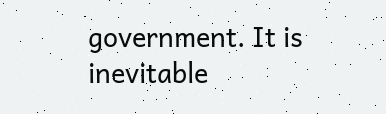government. It is inevitable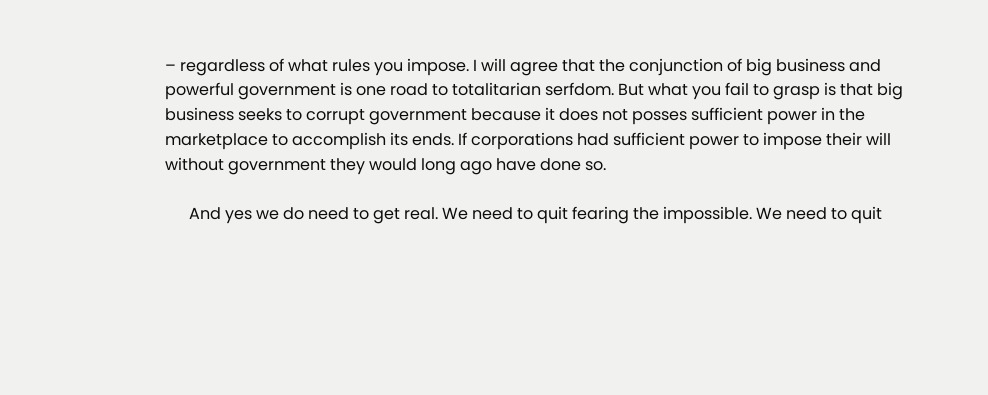– regardless of what rules you impose. I will agree that the conjunction of big business and powerful government is one road to totalitarian serfdom. But what you fail to grasp is that big business seeks to corrupt government because it does not posses sufficient power in the marketplace to accomplish its ends. If corporations had sufficient power to impose their will without government they would long ago have done so.

      And yes we do need to get real. We need to quit fearing the impossible. We need to quit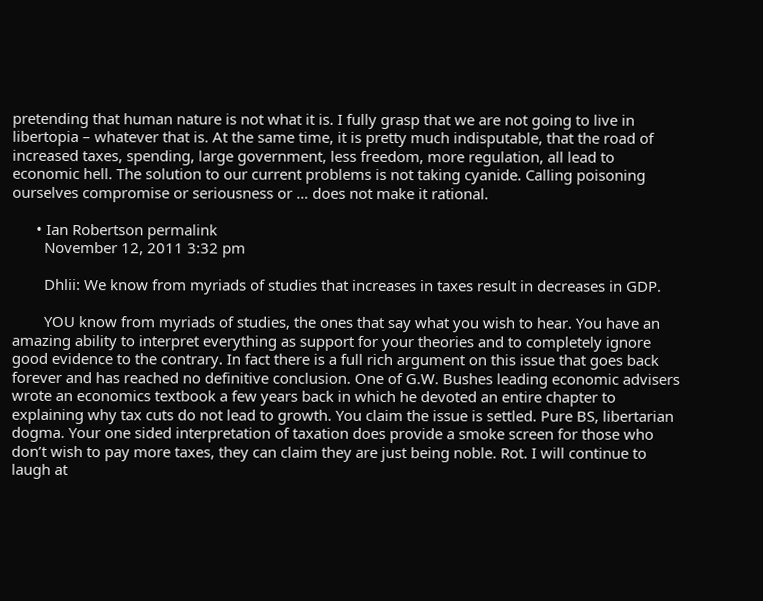pretending that human nature is not what it is. I fully grasp that we are not going to live in libertopia – whatever that is. At the same time, it is pretty much indisputable, that the road of increased taxes, spending, large government, less freedom, more regulation, all lead to economic hell. The solution to our current problems is not taking cyanide. Calling poisoning ourselves compromise or seriousness or … does not make it rational.

      • Ian Robertson permalink
        November 12, 2011 3:32 pm

        Dhlii: We know from myriads of studies that increases in taxes result in decreases in GDP.

        YOU know from myriads of studies, the ones that say what you wish to hear. You have an amazing ability to interpret everything as support for your theories and to completely ignore good evidence to the contrary. In fact there is a full rich argument on this issue that goes back forever and has reached no definitive conclusion. One of G.W. Bushes leading economic advisers wrote an economics textbook a few years back in which he devoted an entire chapter to explaining why tax cuts do not lead to growth. You claim the issue is settled. Pure BS, libertarian dogma. Your one sided interpretation of taxation does provide a smoke screen for those who don’t wish to pay more taxes, they can claim they are just being noble. Rot. I will continue to laugh at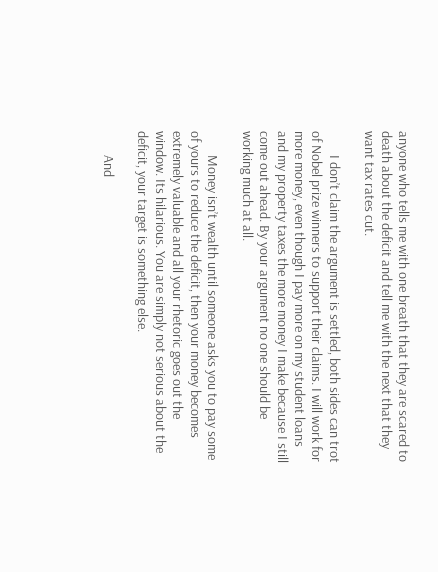anyone who tells me with one breath that they are scared to death about the deficit and tell me with the next that they want tax rates cut.

        I don’t claim the argument is settled, both sides can trot of Nobel prize winners to support their claims. I will work for more money, even though I pay more on my student loans and my property taxes the more money I make because I still come out ahead. By your argument no one should be working much at all.

        Money isn’t wealth until someone asks you to pay some of yours to reduce the deficit, then your money becomes extremely valuable and all your rhetoric goes out the window. Its hilarious. You are simply not serious about the deficit, your target is something else.

        And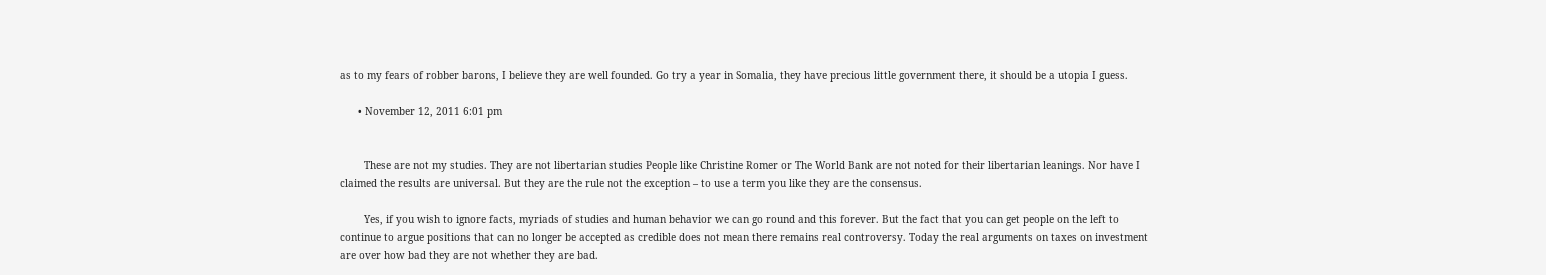as to my fears of robber barons, I believe they are well founded. Go try a year in Somalia, they have precious little government there, it should be a utopia I guess.

      • November 12, 2011 6:01 pm


        These are not my studies. They are not libertarian studies People like Christine Romer or The World Bank are not noted for their libertarian leanings. Nor have I claimed the results are universal. But they are the rule not the exception – to use a term you like they are the consensus.

        Yes, if you wish to ignore facts, myriads of studies and human behavior we can go round and this forever. But the fact that you can get people on the left to continue to argue positions that can no longer be accepted as credible does not mean there remains real controversy. Today the real arguments on taxes on investment are over how bad they are not whether they are bad.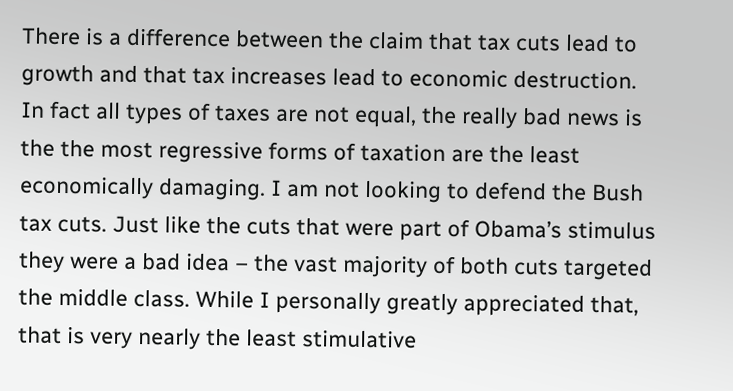There is a difference between the claim that tax cuts lead to growth and that tax increases lead to economic destruction. In fact all types of taxes are not equal, the really bad news is the the most regressive forms of taxation are the least economically damaging. I am not looking to defend the Bush tax cuts. Just like the cuts that were part of Obama’s stimulus they were a bad idea – the vast majority of both cuts targeted the middle class. While I personally greatly appreciated that, that is very nearly the least stimulative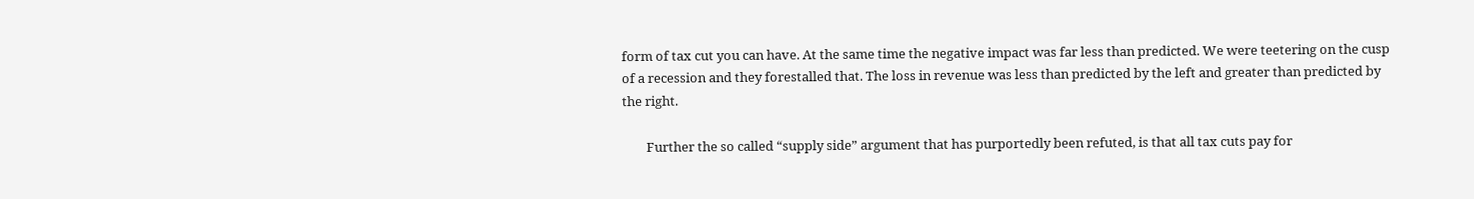form of tax cut you can have. At the same time the negative impact was far less than predicted. We were teetering on the cusp of a recession and they forestalled that. The loss in revenue was less than predicted by the left and greater than predicted by the right.

        Further the so called “supply side” argument that has purportedly been refuted, is that all tax cuts pay for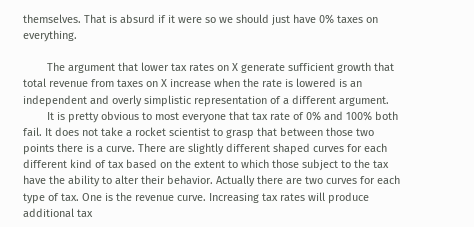themselves. That is absurd if it were so we should just have 0% taxes on everything.

        The argument that lower tax rates on X generate sufficient growth that total revenue from taxes on X increase when the rate is lowered is an independent and overly simplistic representation of a different argument.
        It is pretty obvious to most everyone that tax rate of 0% and 100% both fail. It does not take a rocket scientist to grasp that between those two points there is a curve. There are slightly different shaped curves for each different kind of tax based on the extent to which those subject to the tax have the ability to alter their behavior. Actually there are two curves for each type of tax. One is the revenue curve. Increasing tax rates will produce additional tax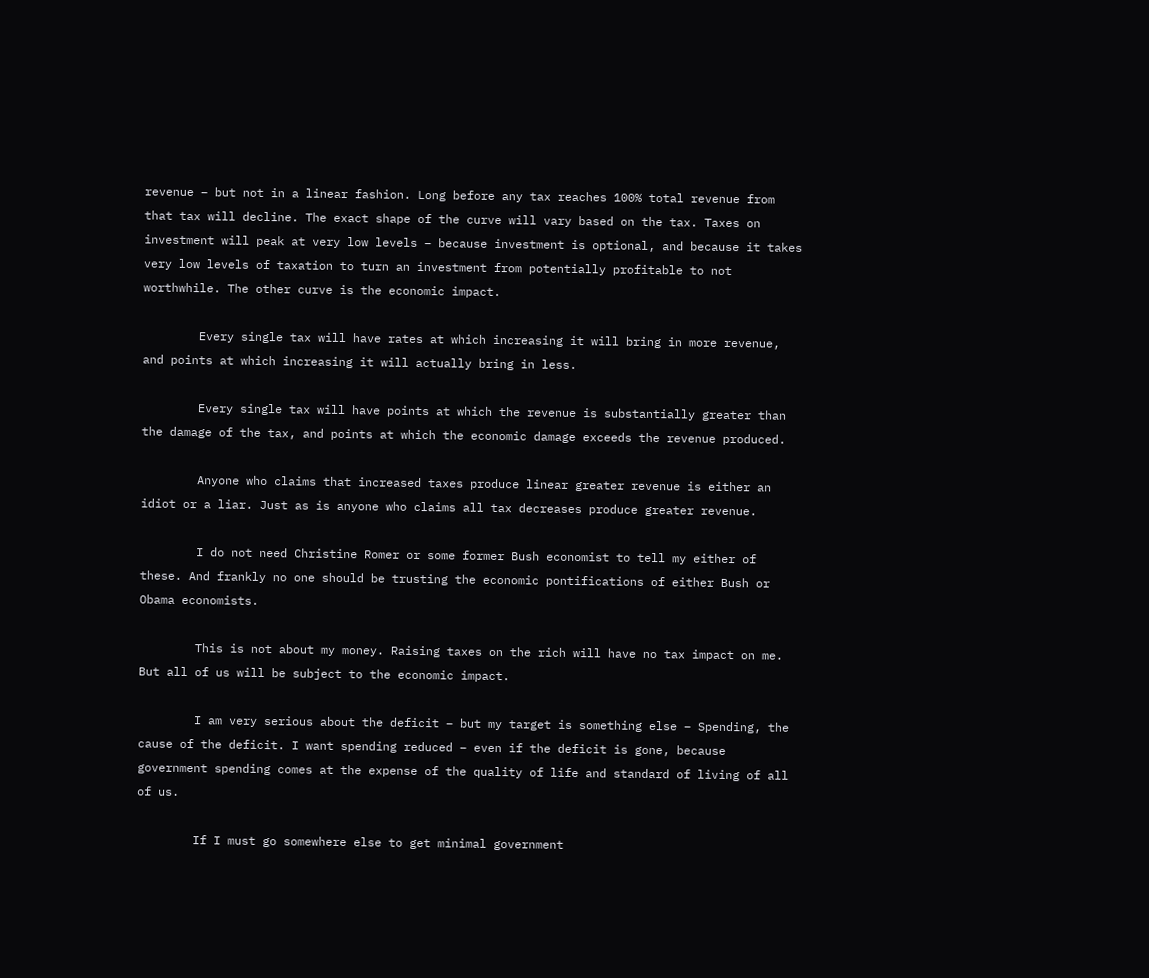revenue – but not in a linear fashion. Long before any tax reaches 100% total revenue from that tax will decline. The exact shape of the curve will vary based on the tax. Taxes on investment will peak at very low levels – because investment is optional, and because it takes very low levels of taxation to turn an investment from potentially profitable to not worthwhile. The other curve is the economic impact.

        Every single tax will have rates at which increasing it will bring in more revenue, and points at which increasing it will actually bring in less.

        Every single tax will have points at which the revenue is substantially greater than the damage of the tax, and points at which the economic damage exceeds the revenue produced.

        Anyone who claims that increased taxes produce linear greater revenue is either an idiot or a liar. Just as is anyone who claims all tax decreases produce greater revenue.

        I do not need Christine Romer or some former Bush economist to tell my either of these. And frankly no one should be trusting the economic pontifications of either Bush or Obama economists.

        This is not about my money. Raising taxes on the rich will have no tax impact on me. But all of us will be subject to the economic impact.

        I am very serious about the deficit – but my target is something else – Spending, the cause of the deficit. I want spending reduced – even if the deficit is gone, because government spending comes at the expense of the quality of life and standard of living of all of us.

        If I must go somewhere else to get minimal government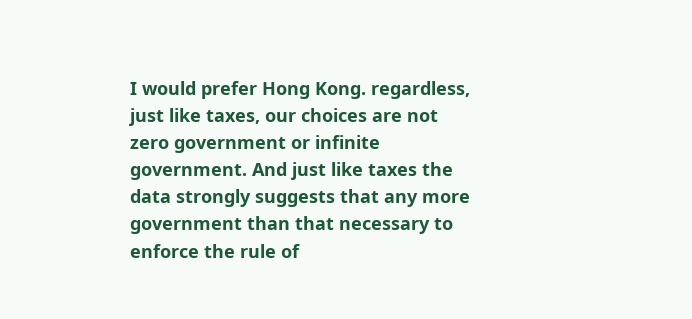I would prefer Hong Kong. regardless, just like taxes, our choices are not zero government or infinite government. And just like taxes the data strongly suggests that any more government than that necessary to enforce the rule of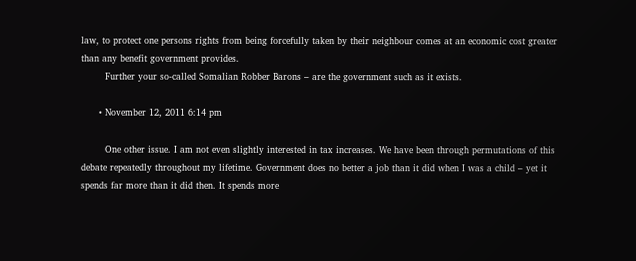law, to protect one persons rights from being forcefully taken by their neighbour comes at an economic cost greater than any benefit government provides.
        Further your so-called Somalian Robber Barons – are the government such as it exists.

      • November 12, 2011 6:14 pm

        One other issue. I am not even slightly interested in tax increases. We have been through permutations of this debate repeatedly throughout my lifetime. Government does no better a job than it did when I was a child – yet it spends far more than it did then. It spends more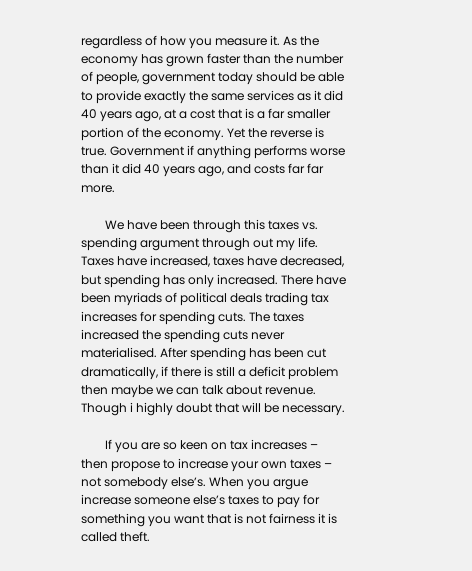regardless of how you measure it. As the economy has grown faster than the number of people, government today should be able to provide exactly the same services as it did 40 years ago, at a cost that is a far smaller portion of the economy. Yet the reverse is true. Government if anything performs worse than it did 40 years ago, and costs far far more.

        We have been through this taxes vs. spending argument through out my life. Taxes have increased, taxes have decreased, but spending has only increased. There have been myriads of political deals trading tax increases for spending cuts. The taxes increased the spending cuts never materialised. After spending has been cut dramatically, if there is still a deficit problem then maybe we can talk about revenue. Though i highly doubt that will be necessary.

        If you are so keen on tax increases – then propose to increase your own taxes – not somebody else’s. When you argue increase someone else’s taxes to pay for something you want that is not fairness it is called theft.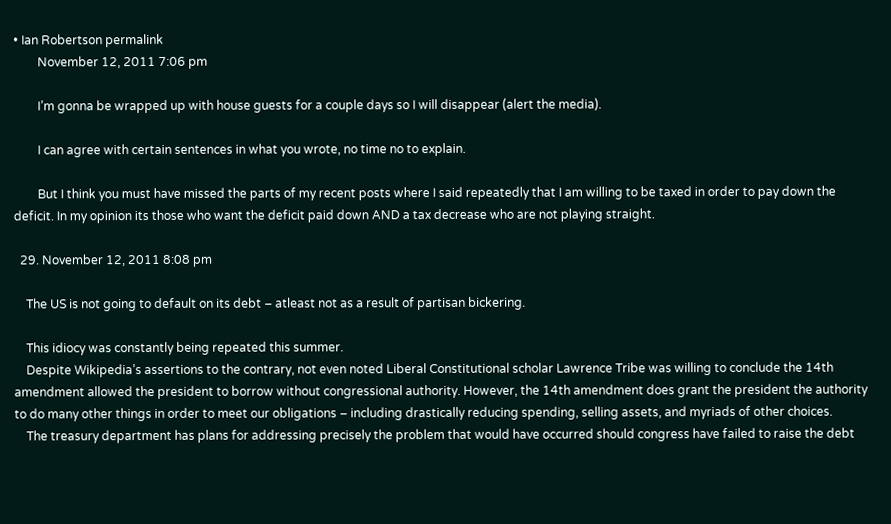• Ian Robertson permalink
        November 12, 2011 7:06 pm

        I’m gonna be wrapped up with house guests for a couple days so I will disappear (alert the media).

        I can agree with certain sentences in what you wrote, no time no to explain.

        But I think you must have missed the parts of my recent posts where I said repeatedly that I am willing to be taxed in order to pay down the deficit. In my opinion its those who want the deficit paid down AND a tax decrease who are not playing straight.

  29. November 12, 2011 8:08 pm

    The US is not going to default on its debt – atleast not as a result of partisan bickering.

    This idiocy was constantly being repeated this summer.
    Despite Wikipedia’s assertions to the contrary, not even noted Liberal Constitutional scholar Lawrence Tribe was willing to conclude the 14th amendment allowed the president to borrow without congressional authority. However, the 14th amendment does grant the president the authority to do many other things in order to meet our obligations – including drastically reducing spending, selling assets, and myriads of other choices.
    The treasury department has plans for addressing precisely the problem that would have occurred should congress have failed to raise the debt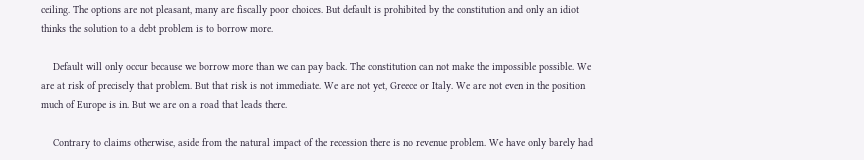ceiling. The options are not pleasant, many are fiscally poor choices. But default is prohibited by the constitution and only an idiot thinks the solution to a debt problem is to borrow more.

    Default will only occur because we borrow more than we can pay back. The constitution can not make the impossible possible. We are at risk of precisely that problem. But that risk is not immediate. We are not yet, Greece or Italy. We are not even in the position much of Europe is in. But we are on a road that leads there.

    Contrary to claims otherwise, aside from the natural impact of the recession there is no revenue problem. We have only barely had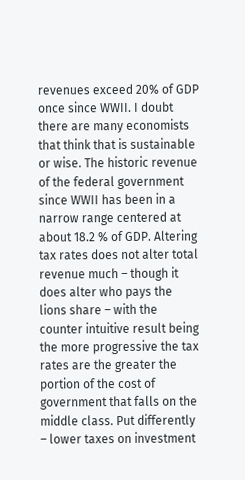revenues exceed 20% of GDP once since WWII. I doubt there are many economists that think that is sustainable or wise. The historic revenue of the federal government since WWII has been in a narrow range centered at about 18.2 % of GDP. Altering tax rates does not alter total revenue much – though it does alter who pays the lions share – with the counter intuitive result being the more progressive the tax rates are the greater the portion of the cost of government that falls on the middle class. Put differently – lower taxes on investment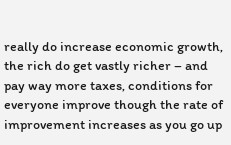really do increase economic growth, the rich do get vastly richer – and pay way more taxes, conditions for everyone improve though the rate of improvement increases as you go up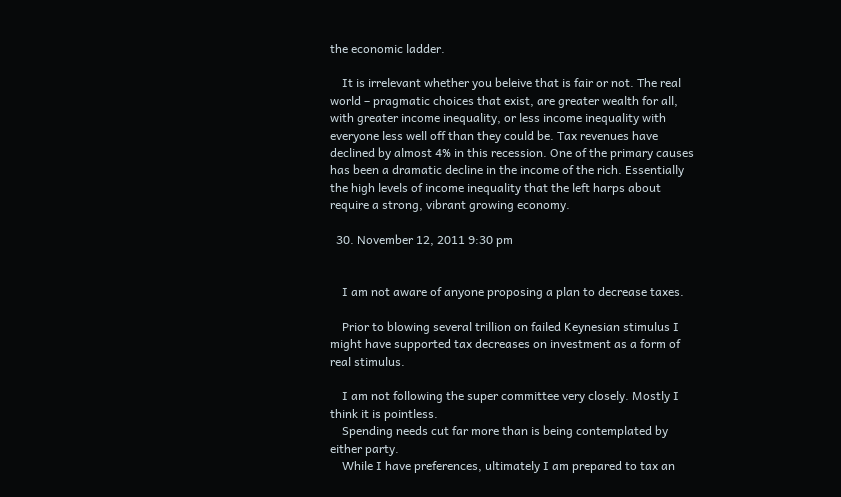the economic ladder.

    It is irrelevant whether you beleive that is fair or not. The real world – pragmatic choices that exist, are greater wealth for all, with greater income inequality, or less income inequality with everyone less well off than they could be. Tax revenues have declined by almost 4% in this recession. One of the primary causes has been a dramatic decline in the income of the rich. Essentially the high levels of income inequality that the left harps about require a strong, vibrant growing economy.

  30. November 12, 2011 9:30 pm


    I am not aware of anyone proposing a plan to decrease taxes.

    Prior to blowing several trillion on failed Keynesian stimulus I might have supported tax decreases on investment as a form of real stimulus.

    I am not following the super committee very closely. Mostly I think it is pointless.
    Spending needs cut far more than is being contemplated by either party.
    While I have preferences, ultimately I am prepared to tax an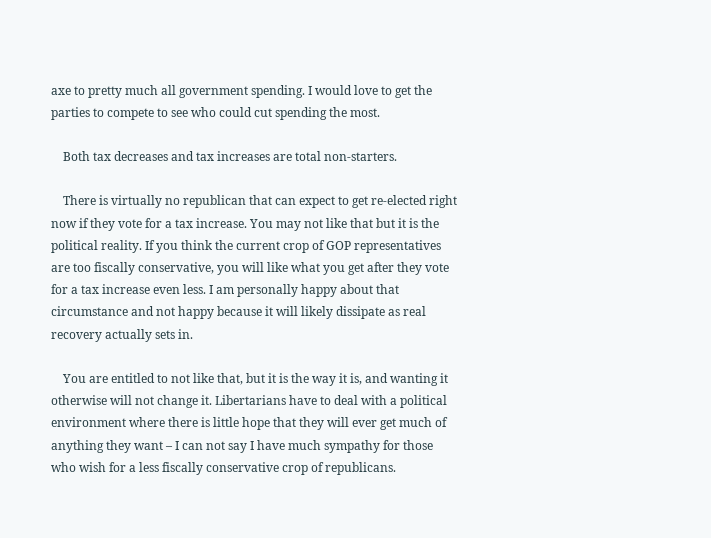axe to pretty much all government spending. I would love to get the parties to compete to see who could cut spending the most.

    Both tax decreases and tax increases are total non-starters.

    There is virtually no republican that can expect to get re-elected right now if they vote for a tax increase. You may not like that but it is the political reality. If you think the current crop of GOP representatives are too fiscally conservative, you will like what you get after they vote for a tax increase even less. I am personally happy about that circumstance and not happy because it will likely dissipate as real recovery actually sets in.

    You are entitled to not like that, but it is the way it is, and wanting it otherwise will not change it. Libertarians have to deal with a political environment where there is little hope that they will ever get much of anything they want – I can not say I have much sympathy for those who wish for a less fiscally conservative crop of republicans.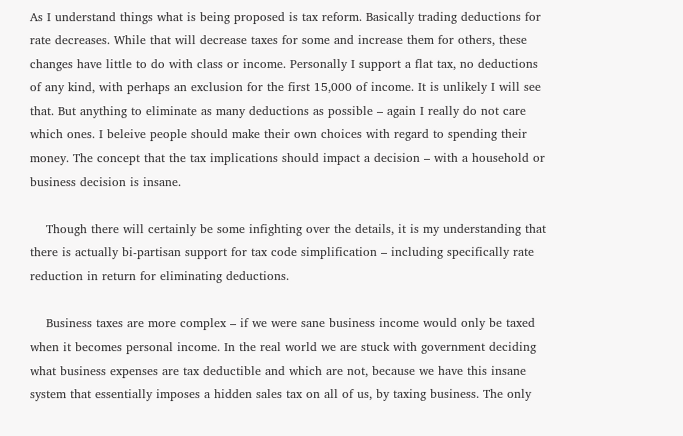As I understand things what is being proposed is tax reform. Basically trading deductions for rate decreases. While that will decrease taxes for some and increase them for others, these changes have little to do with class or income. Personally I support a flat tax, no deductions of any kind, with perhaps an exclusion for the first 15,000 of income. It is unlikely I will see that. But anything to eliminate as many deductions as possible – again I really do not care which ones. I beleive people should make their own choices with regard to spending their money. The concept that the tax implications should impact a decision – with a household or business decision is insane.

    Though there will certainly be some infighting over the details, it is my understanding that there is actually bi-partisan support for tax code simplification – including specifically rate reduction in return for eliminating deductions.

    Business taxes are more complex – if we were sane business income would only be taxed when it becomes personal income. In the real world we are stuck with government deciding what business expenses are tax deductible and which are not, because we have this insane system that essentially imposes a hidden sales tax on all of us, by taxing business. The only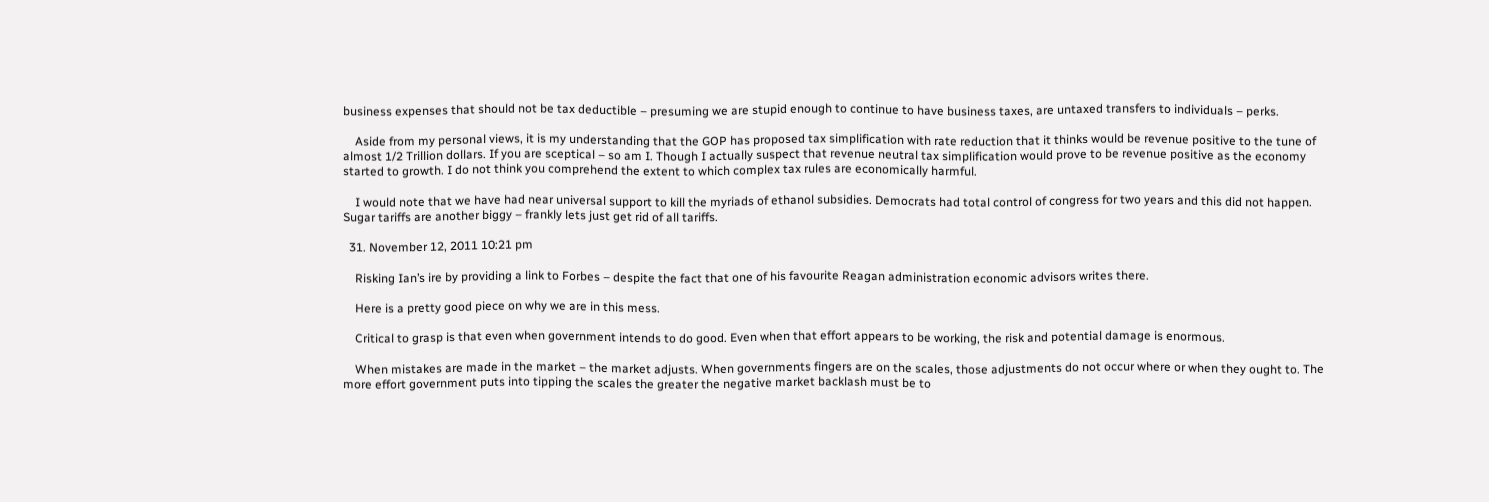business expenses that should not be tax deductible – presuming we are stupid enough to continue to have business taxes, are untaxed transfers to individuals – perks.

    Aside from my personal views, it is my understanding that the GOP has proposed tax simplification with rate reduction that it thinks would be revenue positive to the tune of almost 1/2 Trillion dollars. If you are sceptical – so am I. Though I actually suspect that revenue neutral tax simplification would prove to be revenue positive as the economy started to growth. I do not think you comprehend the extent to which complex tax rules are economically harmful.

    I would note that we have had near universal support to kill the myriads of ethanol subsidies. Democrats had total control of congress for two years and this did not happen. Sugar tariffs are another biggy – frankly lets just get rid of all tariffs.

  31. November 12, 2011 10:21 pm

    Risking Ian’s ire by providing a link to Forbes – despite the fact that one of his favourite Reagan administration economic advisors writes there.

    Here is a pretty good piece on why we are in this mess.

    Critical to grasp is that even when government intends to do good. Even when that effort appears to be working, the risk and potential damage is enormous.

    When mistakes are made in the market – the market adjusts. When governments fingers are on the scales, those adjustments do not occur where or when they ought to. The more effort government puts into tipping the scales the greater the negative market backlash must be to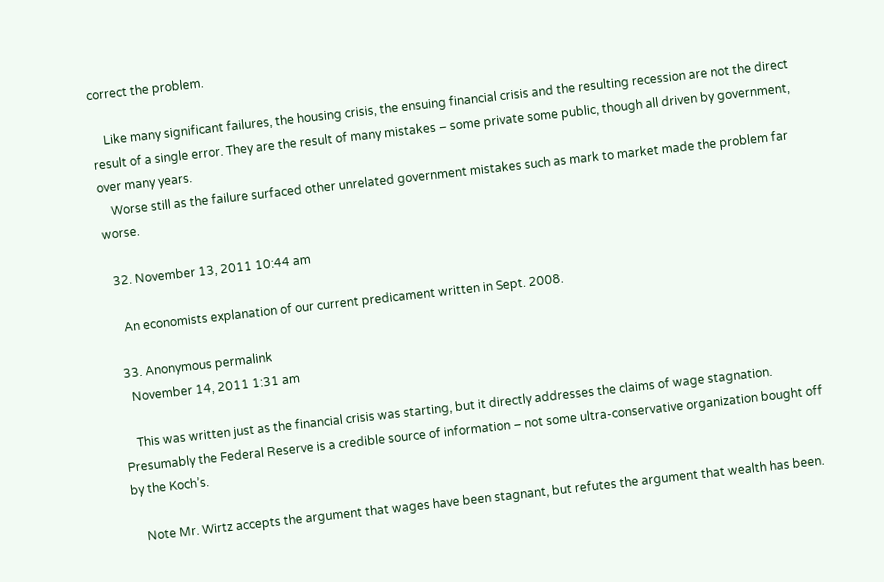correct the problem.

    Like many significant failures, the housing crisis, the ensuing financial crisis and the resulting recession are not the direct result of a single error. They are the result of many mistakes – some private some public, though all driven by government, over many years.
    Worse still as the failure surfaced other unrelated government mistakes such as mark to market made the problem far worse.

  32. November 13, 2011 10:44 am

    An economists explanation of our current predicament written in Sept. 2008.

  33. Anonymous permalink
    November 14, 2011 1:31 am

    This was written just as the financial crisis was starting, but it directly addresses the claims of wage stagnation. Presumably the Federal Reserve is a credible source of information – not some ultra-conservative organization bought off by the Koch’s.

    Note Mr. Wirtz accepts the argument that wages have been stagnant, but refutes the argument that wealth has been.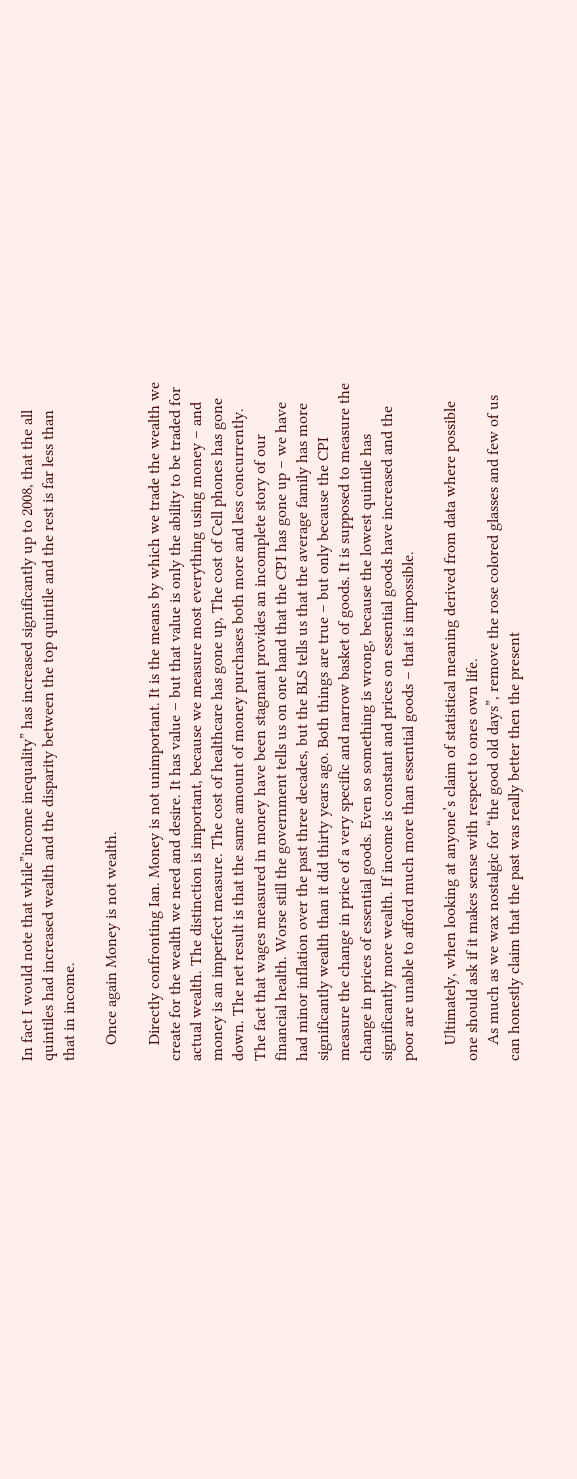In fact I would note that while”income inequality” has increased significantly up to 2008, that the all quintiles had increased wealth and the disparity between the top quintile and the rest is far less than that in income.

    Once again Money is not wealth.

    Directly confronting Ian. Money is not unimportant. It is the means by which we trade the wealth we create for the wealth we need and desire. It has value – but that value is only the ability to be traded for actual wealth. The distinction is important, because we measure most everything using money – and money is an imperfect measure. The cost of healthcare has gone up, The cost of Cell phones has gone down. The net result is that the same amount of money purchases both more and less concurrently. The fact that wages measured in money have been stagnant provides an incomplete story of our financial health. Worse still the government tells us on one hand that the CPI has gone up – we have had minor inflation over the past three decades, but the BLS tells us that the average family has more significantly wealth than it did thirty years ago. Both things are true – but only because the CPI measure the change in price of a very specific and narrow basket of goods. It is supposed to measure the change in prices of essential goods. Even so something is wrong, because the lowest quintile has significantly more wealth. If income is constant and prices on essential goods have increased and the poor are unable to afford much more than essential goods – that is impossible.

    Ultimately, when looking at anyone’s claim of statistical meaning derived from data where possible one should ask if it makes sense with respect to ones own life.
    As much as we wax nostalgic for “the good old days”, remove the rose colored glasses and few of us can honestly claim that the past was really better then the present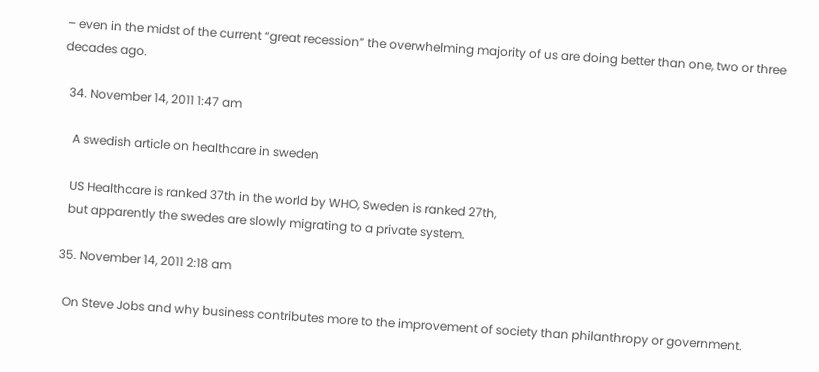– even in the midst of the current “great recession” the overwhelming majority of us are doing better than one, two or three decades ago.

  34. November 14, 2011 1:47 am

    A swedish article on healthcare in sweden

    US Healthcare is ranked 37th in the world by WHO, Sweden is ranked 27th,
    but apparently the swedes are slowly migrating to a private system.

  35. November 14, 2011 2:18 am

    On Steve Jobs and why business contributes more to the improvement of society than philanthropy or government.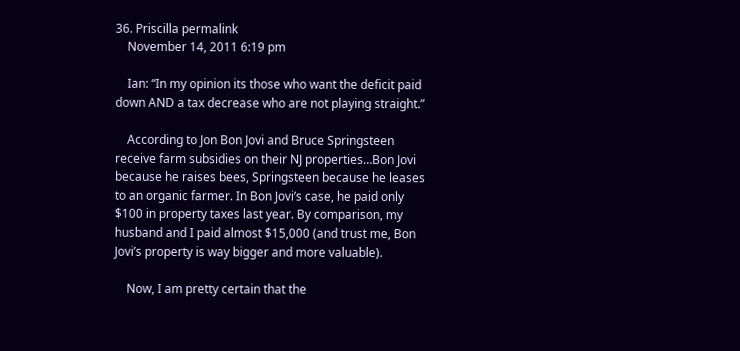36. Priscilla permalink
    November 14, 2011 6:19 pm

    Ian: “In my opinion its those who want the deficit paid down AND a tax decrease who are not playing straight.”

    According to Jon Bon Jovi and Bruce Springsteen receive farm subsidies on their NJ properties…Bon Jovi because he raises bees, Springsteen because he leases to an organic farmer. In Bon Jovi’s case, he paid only $100 in property taxes last year. By comparison, my husband and I paid almost $15,000 (and trust me, Bon Jovi’s property is way bigger and more valuable).

    Now, I am pretty certain that the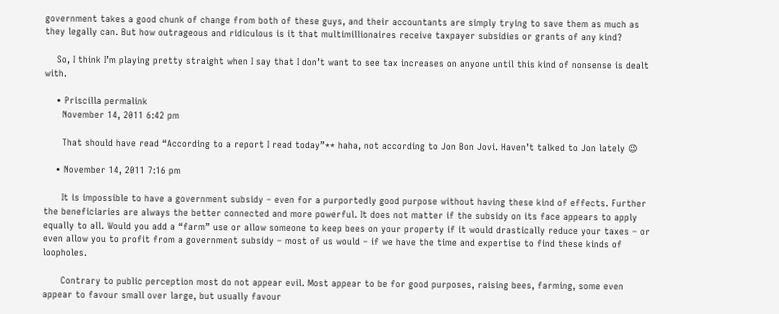government takes a good chunk of change from both of these guys, and their accountants are simply trying to save them as much as they legally can. But how outrageous and ridiculous is it that multimillionaires receive taxpayer subsidies or grants of any kind?

    So, I think I’m playing pretty straight when I say that I don’t want to see tax increases on anyone until this kind of nonsense is dealt with.

    • Priscilla permalink
      November 14, 2011 6:42 pm

      That should have read “According to a report I read today”** haha, not according to Jon Bon Jovi. Haven’t talked to Jon lately 😉

    • November 14, 2011 7:16 pm

      It is impossible to have a government subsidy – even for a purportedly good purpose without having these kind of effects. Further the beneficiaries are always the better connected and more powerful. It does not matter if the subsidy on its face appears to apply equally to all. Would you add a “farm” use or allow someone to keep bees on your property if it would drastically reduce your taxes – or even allow you to profit from a government subsidy – most of us would – if we have the time and expertise to find these kinds of loopholes.

      Contrary to public perception most do not appear evil. Most appear to be for good purposes, raising bees, farming, some even appear to favour small over large, but usually favour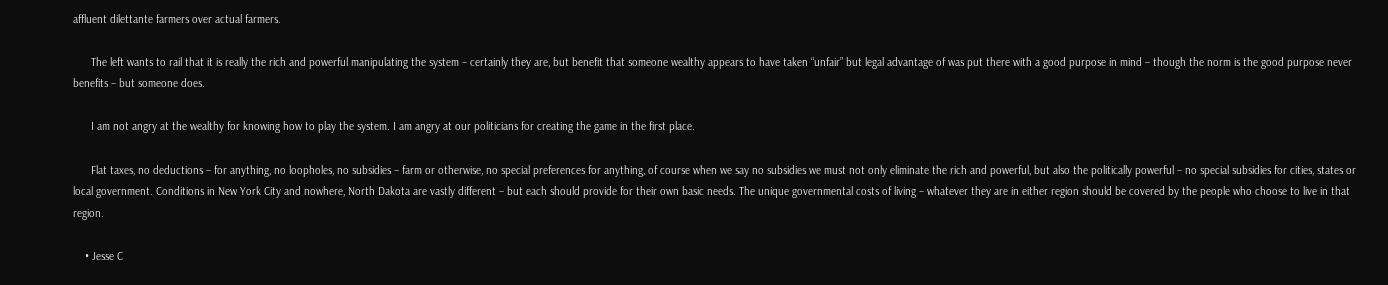affluent dilettante farmers over actual farmers.

      The left wants to rail that it is really the rich and powerful manipulating the system – certainly they are, but benefit that someone wealthy appears to have taken “unfair” but legal advantage of was put there with a good purpose in mind – though the norm is the good purpose never benefits – but someone does.

      I am not angry at the wealthy for knowing how to play the system. I am angry at our politicians for creating the game in the first place.

      Flat taxes, no deductions – for anything, no loopholes, no subsidies – farm or otherwise, no special preferences for anything, of course when we say no subsidies we must not only eliminate the rich and powerful, but also the politically powerful – no special subsidies for cities, states or local government. Conditions in New York City and nowhere, North Dakota are vastly different – but each should provide for their own basic needs. The unique governmental costs of living – whatever they are in either region should be covered by the people who choose to live in that region.

    • Jesse C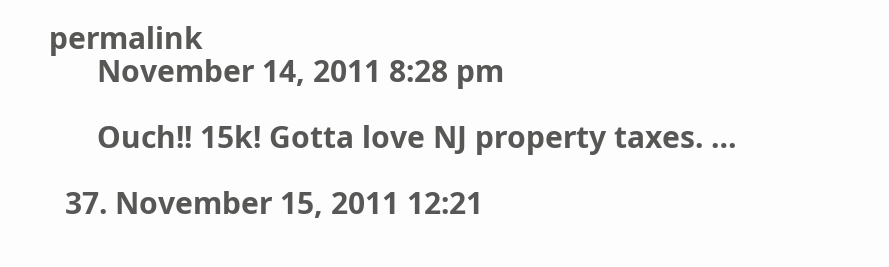permalink
      November 14, 2011 8:28 pm

      Ouch!! 15k! Gotta love NJ property taxes. …

  37. November 15, 2011 12:21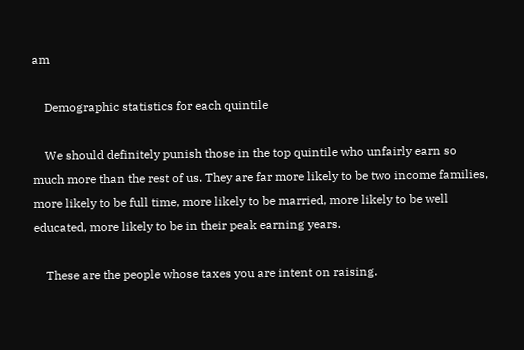am

    Demographic statistics for each quintile

    We should definitely punish those in the top quintile who unfairly earn so much more than the rest of us. They are far more likely to be two income families, more likely to be full time, more likely to be married, more likely to be well educated, more likely to be in their peak earning years.

    These are the people whose taxes you are intent on raising.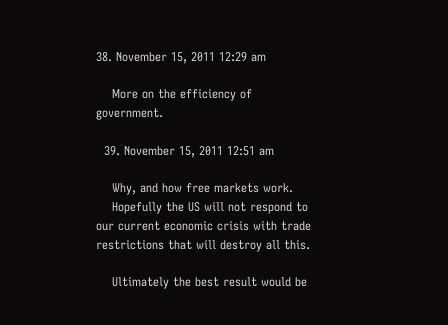38. November 15, 2011 12:29 am

    More on the efficiency of government.

  39. November 15, 2011 12:51 am

    Why, and how free markets work.
    Hopefully the US will not respond to our current economic crisis with trade restrictions that will destroy all this.

    Ultimately the best result would be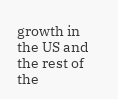growth in the US and the rest of the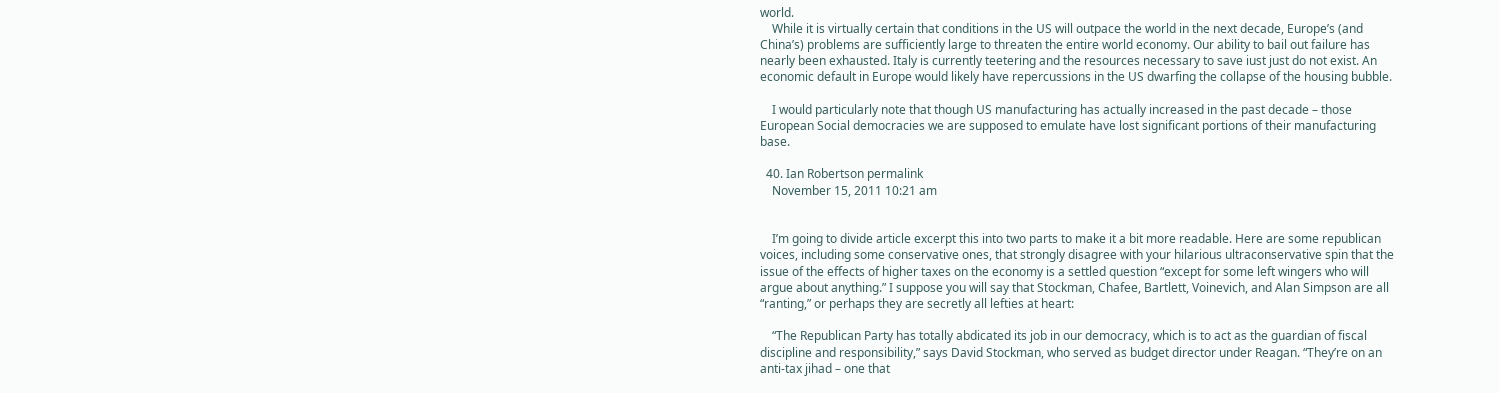world.
    While it is virtually certain that conditions in the US will outpace the world in the next decade, Europe’s (and China’s) problems are sufficiently large to threaten the entire world economy. Our ability to bail out failure has nearly been exhausted. Italy is currently teetering and the resources necessary to save iust just do not exist. An economic default in Europe would likely have repercussions in the US dwarfing the collapse of the housing bubble.

    I would particularly note that though US manufacturing has actually increased in the past decade – those European Social democracies we are supposed to emulate have lost significant portions of their manufacturing base.

  40. Ian Robertson permalink
    November 15, 2011 10:21 am


    I’m going to divide article excerpt this into two parts to make it a bit more readable. Here are some republican voices, including some conservative ones, that strongly disagree with your hilarious ultraconservative spin that the issue of the effects of higher taxes on the economy is a settled question “except for some left wingers who will argue about anything.” I suppose you will say that Stockman, Chafee, Bartlett, Voinevich, and Alan Simpson are all “ranting,” or perhaps they are secretly all lefties at heart:

    “The Republican Party has totally abdicated its job in our democracy, which is to act as the guardian of fiscal discipline and responsibility,” says David Stockman, who served as budget director under Reagan. “They’re on an anti-tax jihad – one that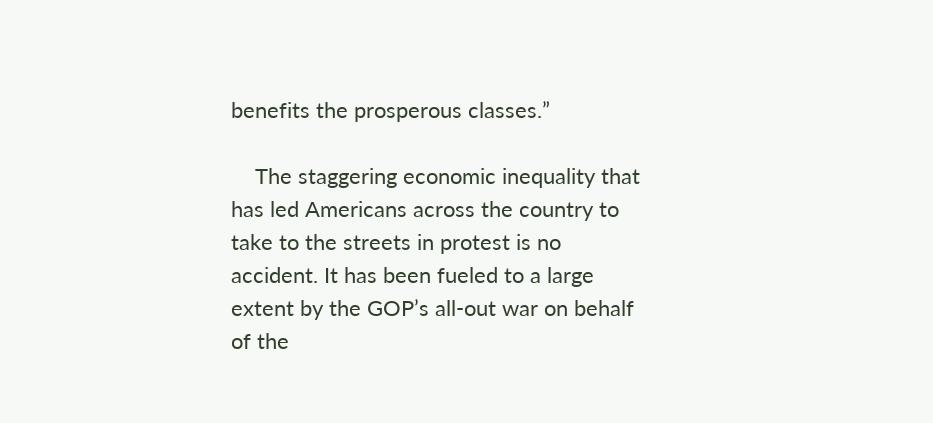benefits the prosperous classes.”

    The staggering economic inequality that has led Americans across the country to take to the streets in protest is no accident. It has been fueled to a large extent by the GOP’s all-out war on behalf of the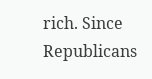rich. Since Republicans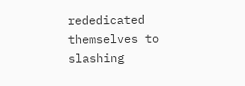rededicated themselves to slashing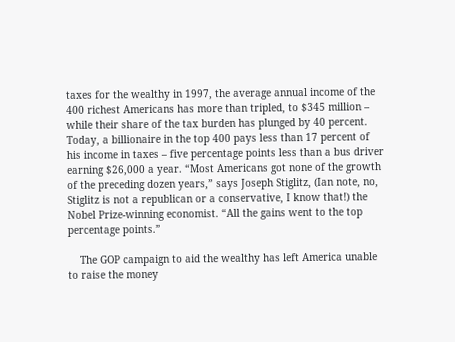taxes for the wealthy in 1997, the average annual income of the 400 richest Americans has more than tripled, to $345 million – while their share of the tax burden has plunged by 40 percent. Today, a billionaire in the top 400 pays less than 17 percent of his income in taxes – five percentage points less than a bus driver earning $26,000 a year. “Most Americans got none of the growth of the preceding dozen years,” says Joseph Stiglitz, (Ian note, no, Stiglitz is not a republican or a conservative, I know that!) the Nobel Prize-winning economist. “All the gains went to the top percentage points.”

    The GOP campaign to aid the wealthy has left America unable to raise the money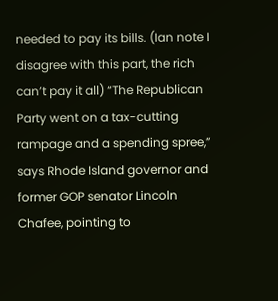needed to pay its bills. (Ian note I disagree with this part, the rich can’t pay it all) “The Republican Party went on a tax-cutting rampage and a spending spree,” says Rhode Island governor and former GOP senator Lincoln Chafee, pointing to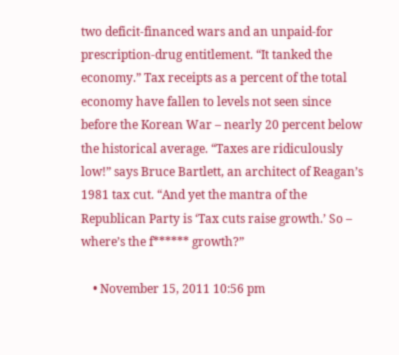two deficit-financed wars and an unpaid-for prescription-drug entitlement. “It tanked the economy.” Tax receipts as a percent of the total economy have fallen to levels not seen since before the Korean War – nearly 20 percent below the historical average. “Taxes are ridiculously low!” says Bruce Bartlett, an architect of Reagan’s 1981 tax cut. “And yet the mantra of the Republican Party is ‘Tax cuts raise growth.’ So – where’s the f****** growth?”

    • November 15, 2011 10:56 pm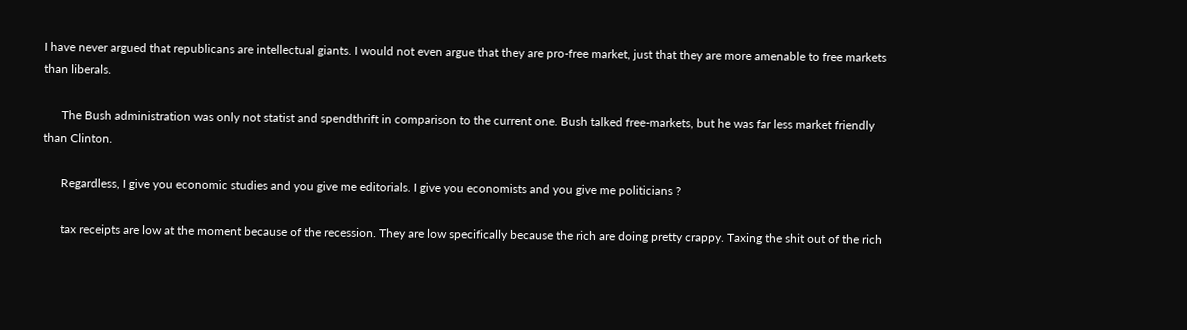I have never argued that republicans are intellectual giants. I would not even argue that they are pro-free market, just that they are more amenable to free markets than liberals.

      The Bush administration was only not statist and spendthrift in comparison to the current one. Bush talked free-markets, but he was far less market friendly than Clinton.

      Regardless, I give you economic studies and you give me editorials. I give you economists and you give me politicians ?

      tax receipts are low at the moment because of the recession. They are low specifically because the rich are doing pretty crappy. Taxing the shit out of the rich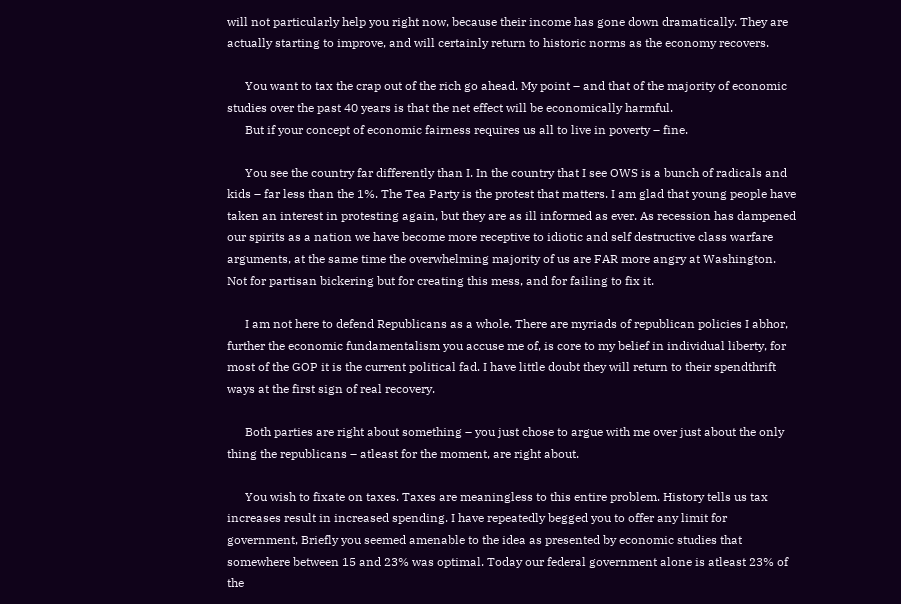will not particularly help you right now, because their income has gone down dramatically. They are actually starting to improve, and will certainly return to historic norms as the economy recovers.

      You want to tax the crap out of the rich go ahead. My point – and that of the majority of economic studies over the past 40 years is that the net effect will be economically harmful.
      But if your concept of economic fairness requires us all to live in poverty – fine.

      You see the country far differently than I. In the country that I see OWS is a bunch of radicals and kids – far less than the 1%. The Tea Party is the protest that matters. I am glad that young people have taken an interest in protesting again, but they are as ill informed as ever. As recession has dampened our spirits as a nation we have become more receptive to idiotic and self destructive class warfare arguments, at the same time the overwhelming majority of us are FAR more angry at Washington. Not for partisan bickering but for creating this mess, and for failing to fix it.

      I am not here to defend Republicans as a whole. There are myriads of republican policies I abhor, further the economic fundamentalism you accuse me of, is core to my belief in individual liberty, for most of the GOP it is the current political fad. I have little doubt they will return to their spendthrift ways at the first sign of real recovery.

      Both parties are right about something – you just chose to argue with me over just about the only thing the republicans – atleast for the moment, are right about.

      You wish to fixate on taxes. Taxes are meaningless to this entire problem. History tells us tax increases result in increased spending. I have repeatedly begged you to offer any limit for government, Briefly you seemed amenable to the idea as presented by economic studies that somewhere between 15 and 23% was optimal. Today our federal government alone is atleast 23% of the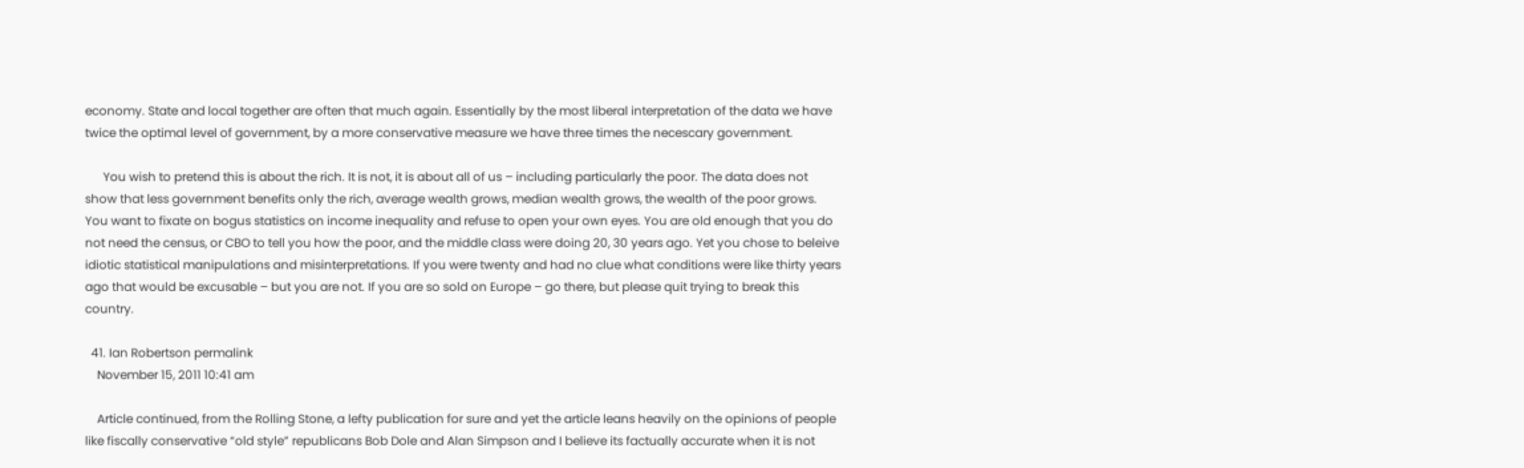economy. State and local together are often that much again. Essentially by the most liberal interpretation of the data we have twice the optimal level of government, by a more conservative measure we have three times the necescary government.

      You wish to pretend this is about the rich. It is not, it is about all of us – including particularly the poor. The data does not show that less government benefits only the rich, average wealth grows, median wealth grows, the wealth of the poor grows. You want to fixate on bogus statistics on income inequality and refuse to open your own eyes. You are old enough that you do not need the census, or CBO to tell you how the poor, and the middle class were doing 20, 30 years ago. Yet you chose to beleive idiotic statistical manipulations and misinterpretations. If you were twenty and had no clue what conditions were like thirty years ago that would be excusable – but you are not. If you are so sold on Europe – go there, but please quit trying to break this country.

  41. Ian Robertson permalink
    November 15, 2011 10:41 am

    Article continued, from the Rolling Stone, a lefty publication for sure and yet the article leans heavily on the opinions of people like fiscally conservative “old style” republicans Bob Dole and Alan Simpson and I believe its factually accurate when it is not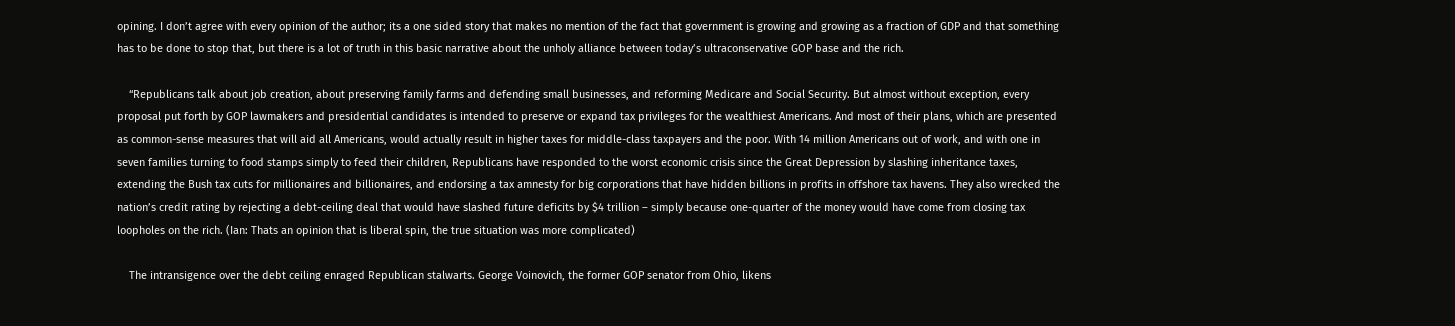opining. I don’t agree with every opinion of the author; its a one sided story that makes no mention of the fact that government is growing and growing as a fraction of GDP and that something has to be done to stop that, but there is a lot of truth in this basic narrative about the unholy alliance between today’s ultraconservative GOP base and the rich.

    “Republicans talk about job creation, about preserving family farms and defending small businesses, and reforming Medicare and Social Security. But almost without exception, every proposal put forth by GOP lawmakers and presidential candidates is intended to preserve or expand tax privileges for the wealthiest Americans. And most of their plans, which are presented as common-sense measures that will aid all Americans, would actually result in higher taxes for middle-class taxpayers and the poor. With 14 million Americans out of work, and with one in seven families turning to food stamps simply to feed their children, Republicans have responded to the worst economic crisis since the Great Depression by slashing inheritance taxes, extending the Bush tax cuts for millionaires and billionaires, and endorsing a tax amnesty for big corporations that have hidden billions in profits in offshore tax havens. They also wrecked the nation’s credit rating by rejecting a debt-ceiling deal that would have slashed future deficits by $4 trillion – simply because one-quarter of the money would have come from closing tax loopholes on the rich. (Ian: Thats an opinion that is liberal spin, the true situation was more complicated)

    The intransigence over the debt ceiling enraged Republican stalwarts. George Voinovich, the former GOP senator from Ohio, likens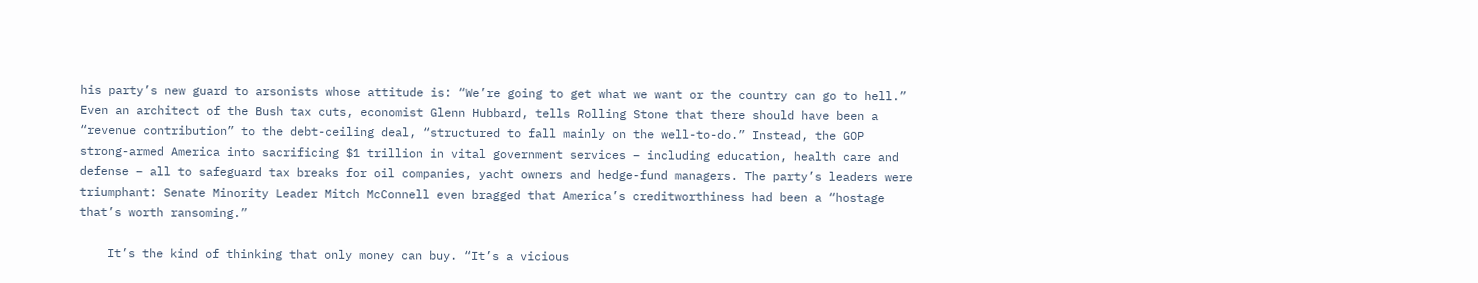his party’s new guard to arsonists whose attitude is: “We’re going to get what we want or the country can go to hell.” Even an architect of the Bush tax cuts, economist Glenn Hubbard, tells Rolling Stone that there should have been a “revenue contribution” to the debt-ceiling deal, “structured to fall mainly on the well-to-do.” Instead, the GOP strong-armed America into sacrificing $1 trillion in vital government services – including education, health care and defense – all to safeguard tax breaks for oil companies, yacht owners and hedge-fund managers. The party’s leaders were triumphant: Senate Minority Leader Mitch McConnell even bragged that America’s creditworthiness had been a “hostage that’s worth ransoming.”

    It’s the kind of thinking that only money can buy. “It’s a vicious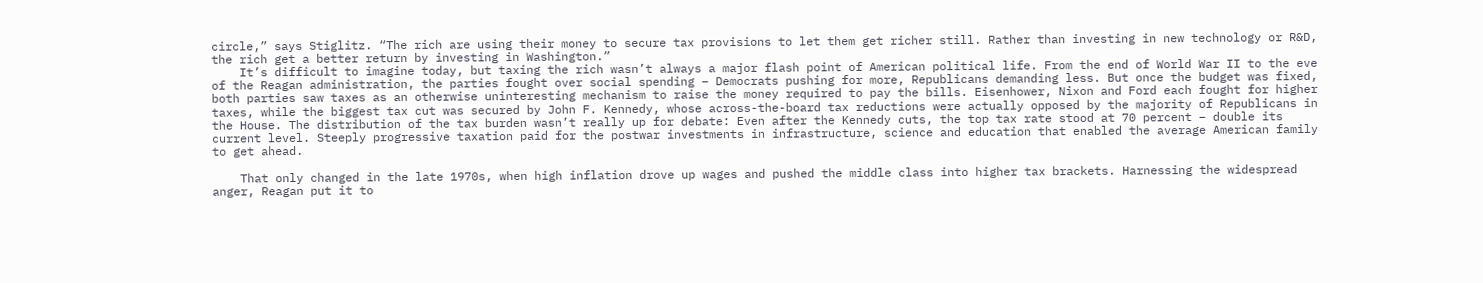circle,” says Stiglitz. “The rich are using their money to secure tax provisions to let them get richer still. Rather than investing in new technology or R&D, the rich get a better return by investing in Washington.”
    It’s difficult to imagine today, but taxing the rich wasn’t always a major flash point of American political life. From the end of World War II to the eve of the Reagan administration, the parties fought over social spending – Democrats pushing for more, Republicans demanding less. But once the budget was fixed, both parties saw taxes as an otherwise uninteresting mechanism to raise the money required to pay the bills. Eisenhower, Nixon and Ford each fought for higher taxes, while the biggest tax cut was secured by John F. Kennedy, whose across-the-board tax reductions were actually opposed by the majority of Republicans in the House. The distribution of the tax burden wasn’t really up for debate: Even after the Kennedy cuts, the top tax rate stood at 70 percent – double its current level. Steeply progressive taxation paid for the postwar investments in infrastructure, science and education that enabled the average American family to get ahead.

    That only changed in the late 1970s, when high inflation drove up wages and pushed the middle class into higher tax brackets. Harnessing the widespread anger, Reagan put it to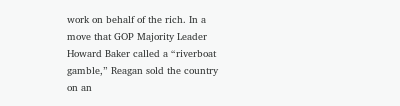work on behalf of the rich. In a move that GOP Majority Leader Howard Baker called a “riverboat gamble,” Reagan sold the country on an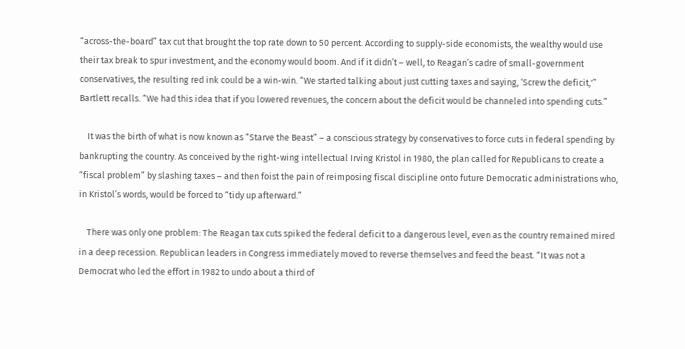“across-the-board” tax cut that brought the top rate down to 50 percent. According to supply-side economists, the wealthy would use their tax break to spur investment, and the economy would boom. And if it didn’t – well, to Reagan’s cadre of small-government conservatives, the resulting red ink could be a win-win. “We started talking about just cutting taxes and saying, ‘Screw the deficit,'” Bartlett recalls. “We had this idea that if you lowered revenues, the concern about the deficit would be channeled into spending cuts.”

    It was the birth of what is now known as “Starve the Beast” – a conscious strategy by conservatives to force cuts in federal spending by bankrupting the country. As conceived by the right-wing intellectual Irving Kristol in 1980, the plan called for Republicans to create a “fiscal problem” by slashing taxes – and then foist the pain of reimposing fiscal discipline onto future Democratic administrations who, in Kristol’s words, would be forced to “tidy up afterward.”

    There was only one problem: The Reagan tax cuts spiked the federal deficit to a dangerous level, even as the country remained mired in a deep recession. Republican leaders in Congress immediately moved to reverse themselves and feed the beast. “It was not a Democrat who led the effort in 1982 to undo about a third of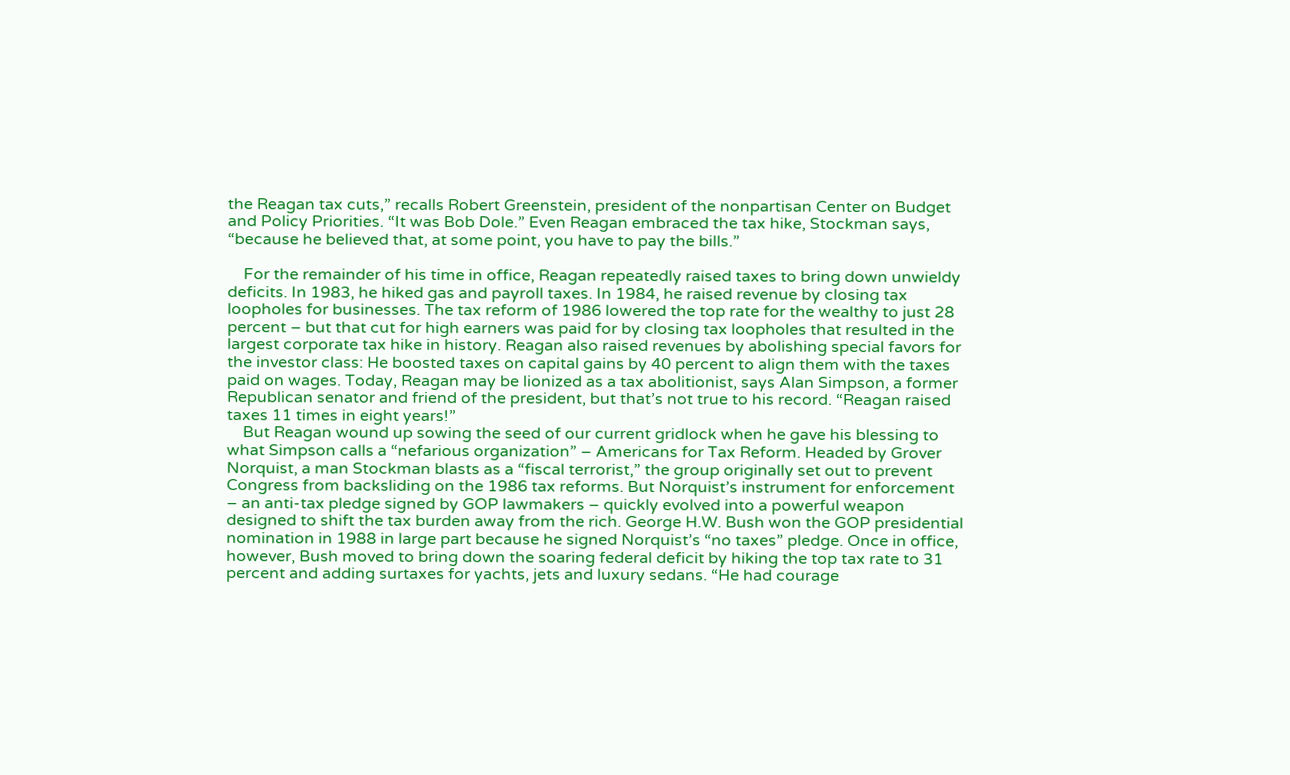the Reagan tax cuts,” recalls Robert Greenstein, president of the nonpartisan Center on Budget and Policy Priorities. “It was Bob Dole.” Even Reagan embraced the tax hike, Stockman says, “because he believed that, at some point, you have to pay the bills.”

    For the remainder of his time in office, Reagan repeatedly raised taxes to bring down unwieldy deficits. In 1983, he hiked gas and payroll taxes. In 1984, he raised revenue by closing tax loopholes for businesses. The tax reform of 1986 lowered the top rate for the wealthy to just 28 percent – but that cut for high earners was paid for by closing tax loopholes that resulted in the largest corporate tax hike in history. Reagan also raised revenues by abolishing special favors for the investor class: He boosted taxes on capital gains by 40 percent to align them with the taxes paid on wages. Today, Reagan may be lionized as a tax abolitionist, says Alan Simpson, a former Republican senator and friend of the president, but that’s not true to his record. “Reagan raised taxes 11 times in eight years!”
    But Reagan wound up sowing the seed of our current gridlock when he gave his blessing to what Simpson calls a “nefarious organization” – Americans for Tax Reform. Headed by Grover Norquist, a man Stockman blasts as a “fiscal terrorist,” the group originally set out to prevent Congress from backsliding on the 1986 tax reforms. But Norquist’s instrument for enforcement – an anti-tax pledge signed by GOP lawmakers – quickly evolved into a powerful weapon designed to shift the tax burden away from the rich. George H.W. Bush won the GOP presidential nomination in 1988 in large part because he signed Norquist’s “no taxes” pledge. Once in office, however, Bush moved to bring down the soaring federal deficit by hiking the top tax rate to 31 percent and adding surtaxes for yachts, jets and luxury sedans. “He had courage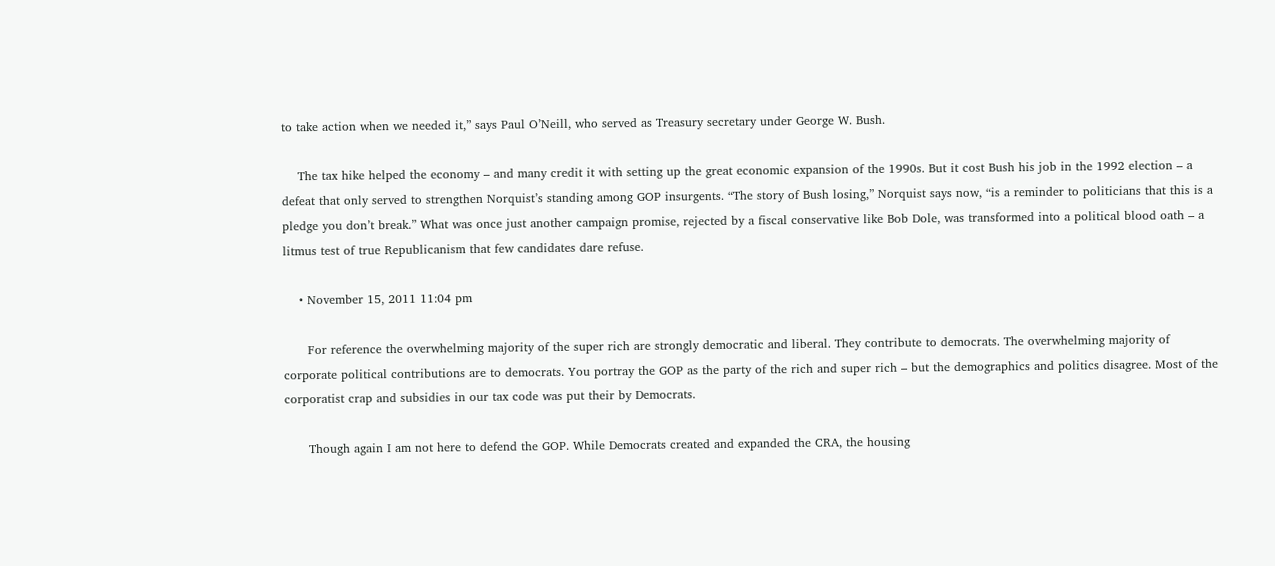to take action when we needed it,” says Paul O’Neill, who served as Treasury secretary under George W. Bush.

    The tax hike helped the economy – and many credit it with setting up the great economic expansion of the 1990s. But it cost Bush his job in the 1992 election – a defeat that only served to strengthen Norquist’s standing among GOP insurgents. “The story of Bush losing,” Norquist says now, “is a reminder to politicians that this is a pledge you don’t break.” What was once just another campaign promise, rejected by a fiscal conservative like Bob Dole, was transformed into a political blood oath – a litmus test of true Republicanism that few candidates dare refuse.

    • November 15, 2011 11:04 pm

      For reference the overwhelming majority of the super rich are strongly democratic and liberal. They contribute to democrats. The overwhelming majority of corporate political contributions are to democrats. You portray the GOP as the party of the rich and super rich – but the demographics and politics disagree. Most of the corporatist crap and subsidies in our tax code was put their by Democrats.

      Though again I am not here to defend the GOP. While Democrats created and expanded the CRA, the housing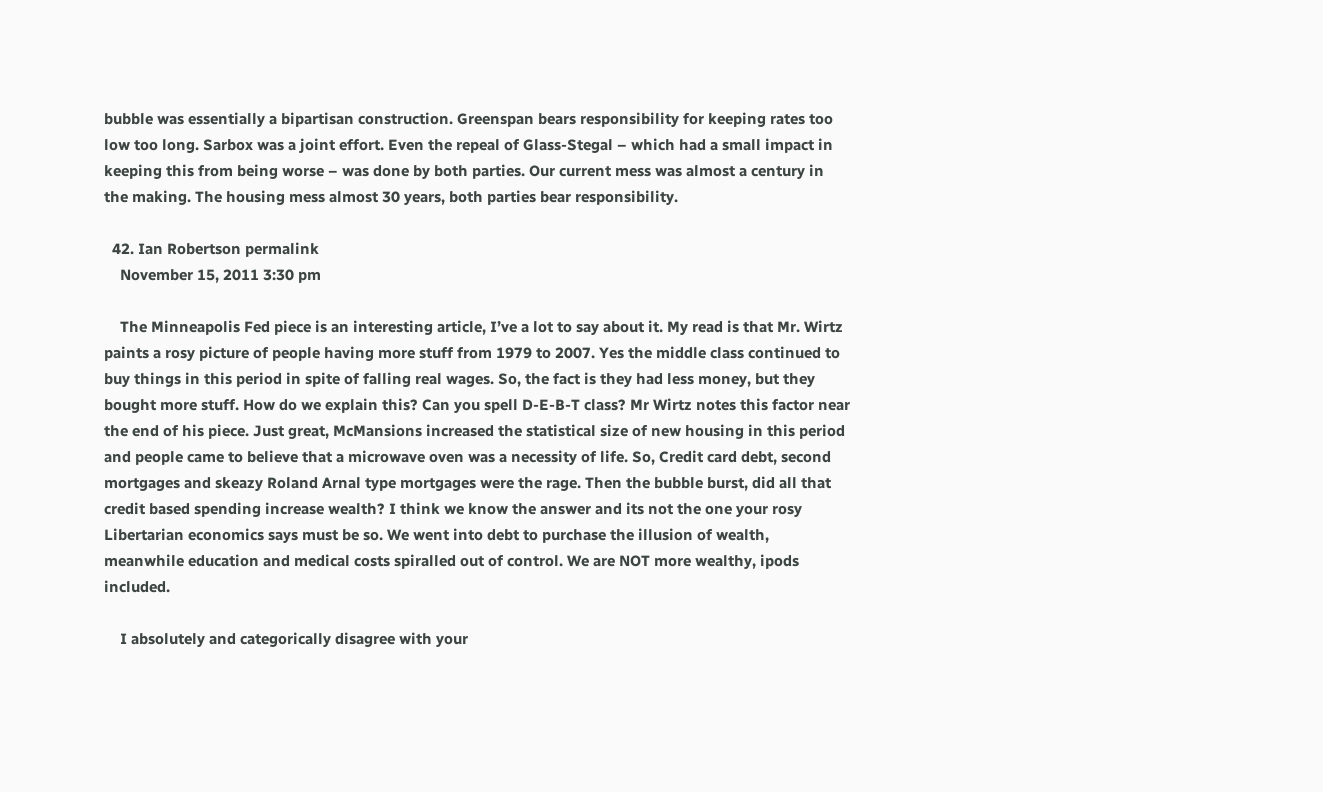bubble was essentially a bipartisan construction. Greenspan bears responsibility for keeping rates too low too long. Sarbox was a joint effort. Even the repeal of Glass-Stegal – which had a small impact in keeping this from being worse – was done by both parties. Our current mess was almost a century in the making. The housing mess almost 30 years, both parties bear responsibility.

  42. Ian Robertson permalink
    November 15, 2011 3:30 pm

    The Minneapolis Fed piece is an interesting article, I’ve a lot to say about it. My read is that Mr. Wirtz paints a rosy picture of people having more stuff from 1979 to 2007. Yes the middle class continued to buy things in this period in spite of falling real wages. So, the fact is they had less money, but they bought more stuff. How do we explain this? Can you spell D-E-B-T class? Mr Wirtz notes this factor near the end of his piece. Just great, McMansions increased the statistical size of new housing in this period and people came to believe that a microwave oven was a necessity of life. So, Credit card debt, second mortgages and skeazy Roland Arnal type mortgages were the rage. Then the bubble burst, did all that credit based spending increase wealth? I think we know the answer and its not the one your rosy Libertarian economics says must be so. We went into debt to purchase the illusion of wealth, meanwhile education and medical costs spiralled out of control. We are NOT more wealthy, ipods included.

    I absolutely and categorically disagree with your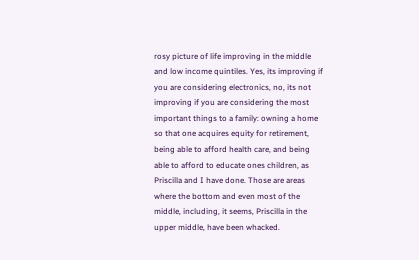rosy picture of life improving in the middle and low income quintiles. Yes, its improving if you are considering electronics, no, its not improving if you are considering the most important things to a family: owning a home so that one acquires equity for retirement, being able to afford health care, and being able to afford to educate ones children, as Priscilla and I have done. Those are areas where the bottom and even most of the middle, including, it seems, Priscilla in the upper middle, have been whacked.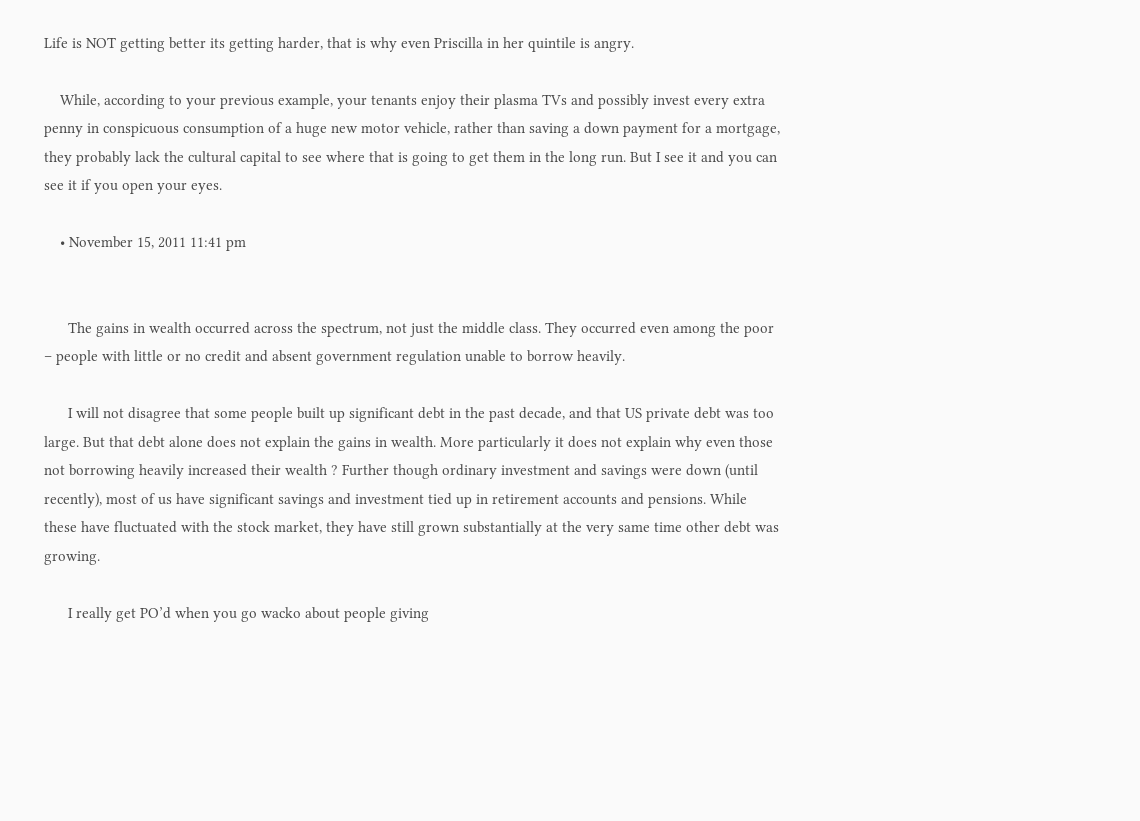Life is NOT getting better its getting harder, that is why even Priscilla in her quintile is angry.

    While, according to your previous example, your tenants enjoy their plasma TVs and possibly invest every extra penny in conspicuous consumption of a huge new motor vehicle, rather than saving a down payment for a mortgage, they probably lack the cultural capital to see where that is going to get them in the long run. But I see it and you can see it if you open your eyes.

    • November 15, 2011 11:41 pm


      The gains in wealth occurred across the spectrum, not just the middle class. They occurred even among the poor – people with little or no credit and absent government regulation unable to borrow heavily.

      I will not disagree that some people built up significant debt in the past decade, and that US private debt was too large. But that debt alone does not explain the gains in wealth. More particularly it does not explain why even those not borrowing heavily increased their wealth ? Further though ordinary investment and savings were down (until recently), most of us have significant savings and investment tied up in retirement accounts and pensions. While these have fluctuated with the stock market, they have still grown substantially at the very same time other debt was growing.

      I really get PO’d when you go wacko about people giving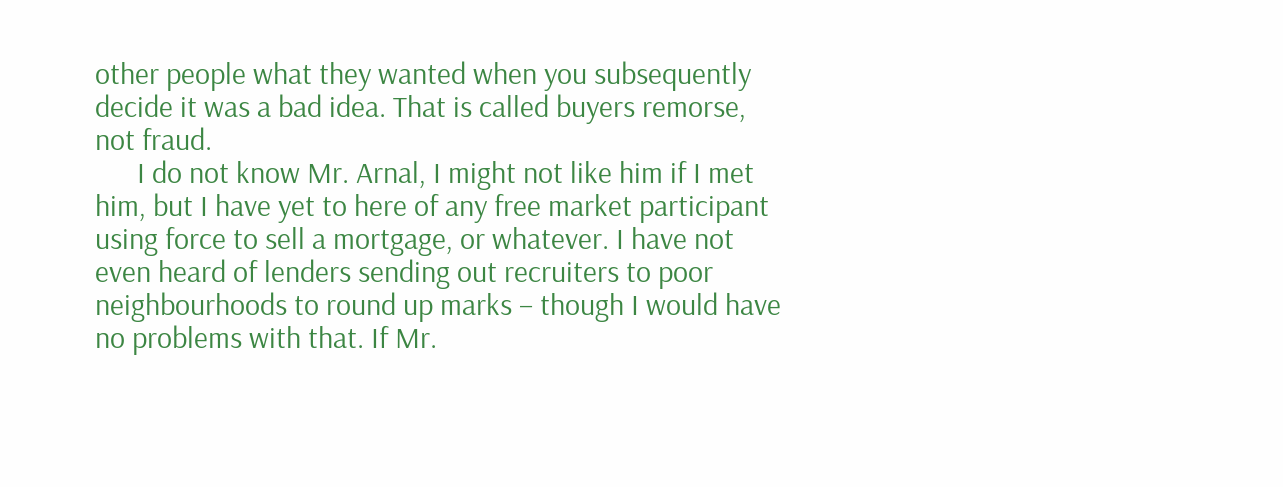other people what they wanted when you subsequently decide it was a bad idea. That is called buyers remorse, not fraud.
      I do not know Mr. Arnal, I might not like him if I met him, but I have yet to here of any free market participant using force to sell a mortgage, or whatever. I have not even heard of lenders sending out recruiters to poor neighbourhoods to round up marks – though I would have no problems with that. If Mr.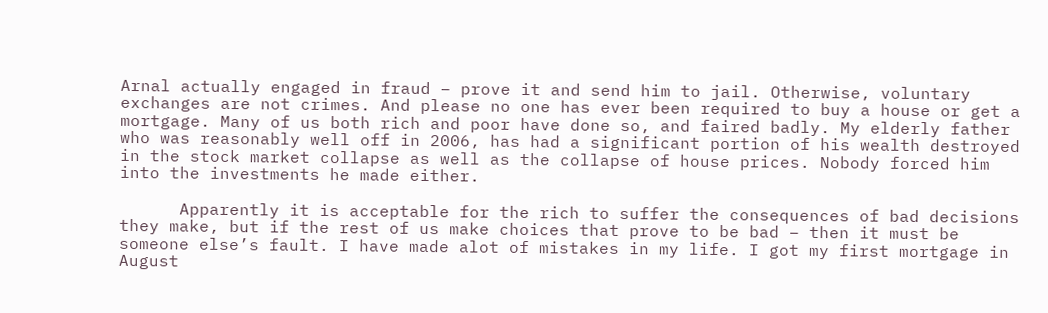Arnal actually engaged in fraud – prove it and send him to jail. Otherwise, voluntary exchanges are not crimes. And please no one has ever been required to buy a house or get a mortgage. Many of us both rich and poor have done so, and faired badly. My elderly father who was reasonably well off in 2006, has had a significant portion of his wealth destroyed in the stock market collapse as well as the collapse of house prices. Nobody forced him into the investments he made either.

      Apparently it is acceptable for the rich to suffer the consequences of bad decisions they make, but if the rest of us make choices that prove to be bad – then it must be someone else’s fault. I have made alot of mistakes in my life. I got my first mortgage in August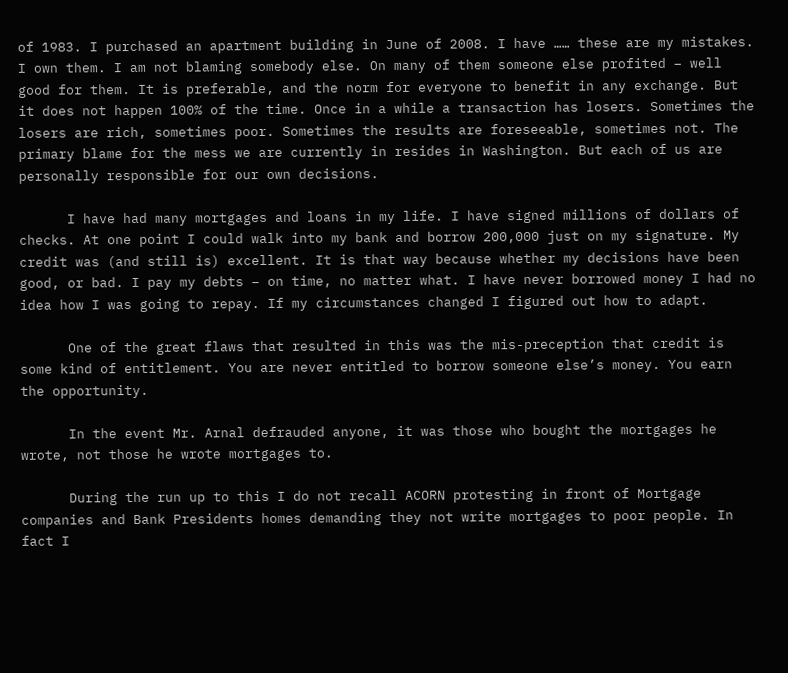of 1983. I purchased an apartment building in June of 2008. I have …… these are my mistakes. I own them. I am not blaming somebody else. On many of them someone else profited – well good for them. It is preferable, and the norm for everyone to benefit in any exchange. But it does not happen 100% of the time. Once in a while a transaction has losers. Sometimes the losers are rich, sometimes poor. Sometimes the results are foreseeable, sometimes not. The primary blame for the mess we are currently in resides in Washington. But each of us are personally responsible for our own decisions.

      I have had many mortgages and loans in my life. I have signed millions of dollars of checks. At one point I could walk into my bank and borrow 200,000 just on my signature. My credit was (and still is) excellent. It is that way because whether my decisions have been good, or bad. I pay my debts – on time, no matter what. I have never borrowed money I had no idea how I was going to repay. If my circumstances changed I figured out how to adapt.

      One of the great flaws that resulted in this was the mis-preception that credit is some kind of entitlement. You are never entitled to borrow someone else’s money. You earn the opportunity.

      In the event Mr. Arnal defrauded anyone, it was those who bought the mortgages he wrote, not those he wrote mortgages to.

      During the run up to this I do not recall ACORN protesting in front of Mortgage companies and Bank Presidents homes demanding they not write mortgages to poor people. In fact I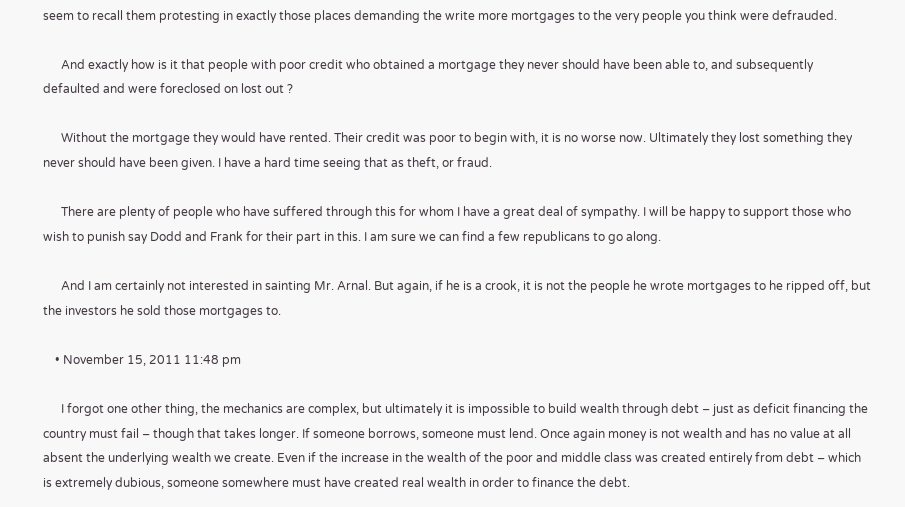seem to recall them protesting in exactly those places demanding the write more mortgages to the very people you think were defrauded.

      And exactly how is it that people with poor credit who obtained a mortgage they never should have been able to, and subsequently defaulted and were foreclosed on lost out ?

      Without the mortgage they would have rented. Their credit was poor to begin with, it is no worse now. Ultimately they lost something they never should have been given. I have a hard time seeing that as theft, or fraud.

      There are plenty of people who have suffered through this for whom I have a great deal of sympathy. I will be happy to support those who wish to punish say Dodd and Frank for their part in this. I am sure we can find a few republicans to go along.

      And I am certainly not interested in sainting Mr. Arnal. But again, if he is a crook, it is not the people he wrote mortgages to he ripped off, but the investors he sold those mortgages to.

    • November 15, 2011 11:48 pm

      I forgot one other thing, the mechanics are complex, but ultimately it is impossible to build wealth through debt – just as deficit financing the country must fail – though that takes longer. If someone borrows, someone must lend. Once again money is not wealth and has no value at all absent the underlying wealth we create. Even if the increase in the wealth of the poor and middle class was created entirely from debt – which is extremely dubious, someone somewhere must have created real wealth in order to finance the debt.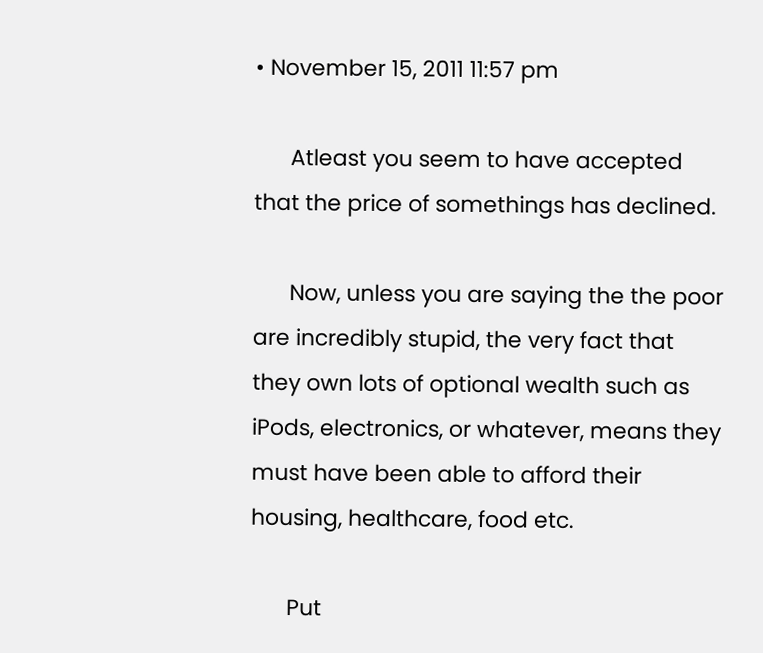• November 15, 2011 11:57 pm

      Atleast you seem to have accepted that the price of somethings has declined.

      Now, unless you are saying the the poor are incredibly stupid, the very fact that they own lots of optional wealth such as iPods, electronics, or whatever, means they must have been able to afford their housing, healthcare, food etc.

      Put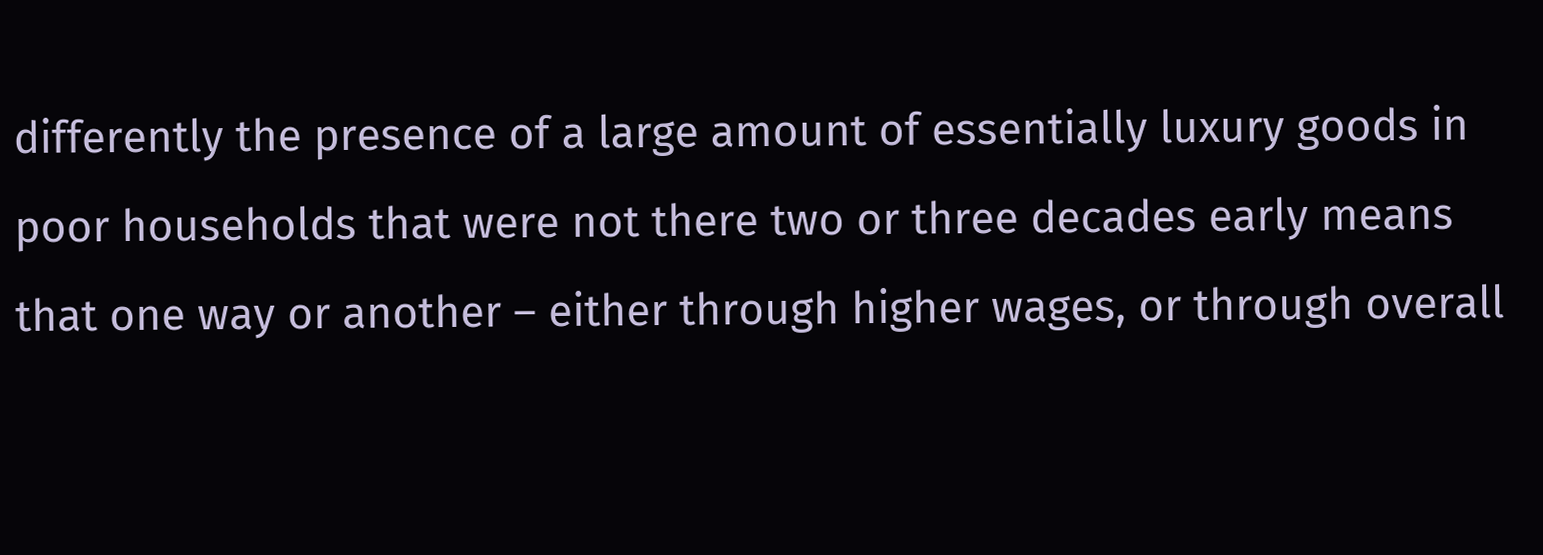differently the presence of a large amount of essentially luxury goods in poor households that were not there two or three decades early means that one way or another – either through higher wages, or through overall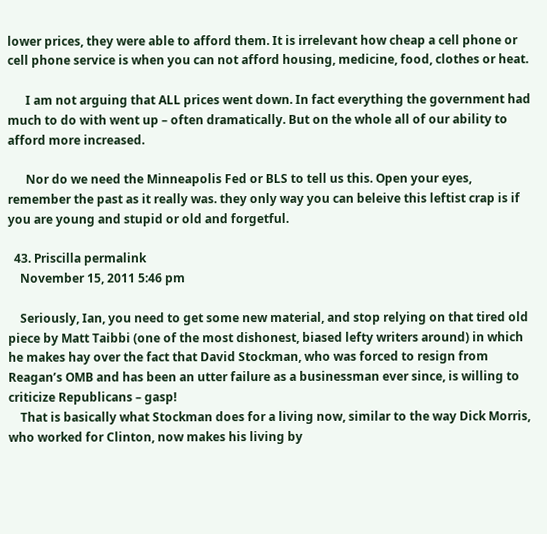lower prices, they were able to afford them. It is irrelevant how cheap a cell phone or cell phone service is when you can not afford housing, medicine, food, clothes or heat.

      I am not arguing that ALL prices went down. In fact everything the government had much to do with went up – often dramatically. But on the whole all of our ability to afford more increased.

      Nor do we need the Minneapolis Fed or BLS to tell us this. Open your eyes, remember the past as it really was. they only way you can beleive this leftist crap is if you are young and stupid or old and forgetful.

  43. Priscilla permalink
    November 15, 2011 5:46 pm

    Seriously, Ian, you need to get some new material, and stop relying on that tired old piece by Matt Taibbi (one of the most dishonest, biased lefty writers around) in which he makes hay over the fact that David Stockman, who was forced to resign from Reagan’s OMB and has been an utter failure as a businessman ever since, is willing to criticize Republicans – gasp!
    That is basically what Stockman does for a living now, similar to the way Dick Morris, who worked for Clinton, now makes his living by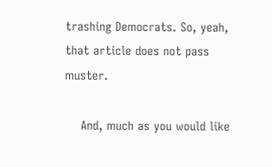trashing Democrats. So, yeah, that article does not pass muster.

    And, much as you would like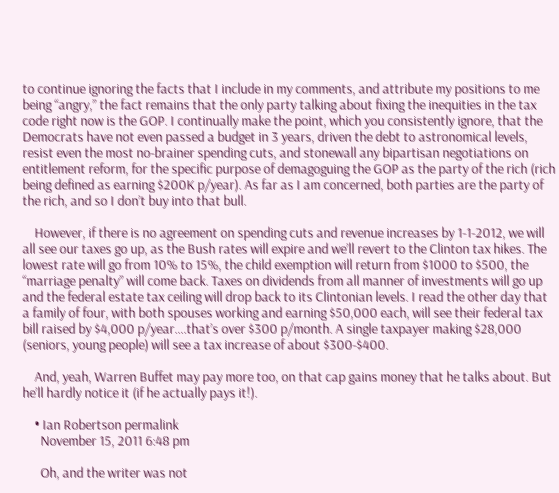to continue ignoring the facts that I include in my comments, and attribute my positions to me being “angry,” the fact remains that the only party talking about fixing the inequities in the tax code right now is the GOP. I continually make the point, which you consistently ignore, that the Democrats have not even passed a budget in 3 years, driven the debt to astronomical levels, resist even the most no-brainer spending cuts, and stonewall any bipartisan negotiations on entitlement reform, for the specific purpose of demagoguing the GOP as the party of the rich (rich being defined as earning $200K p/year). As far as I am concerned, both parties are the party of the rich, and so I don’t buy into that bull.

    However, if there is no agreement on spending cuts and revenue increases by 1-1-2012, we will all see our taxes go up, as the Bush rates will expire and we’ll revert to the Clinton tax hikes. The lowest rate will go from 10% to 15%, the child exemption will return from $1000 to $500, the “marriage penalty” will come back. Taxes on dividends from all manner of investments will go up and the federal estate tax ceiling will drop back to its Clintonian levels. I read the other day that a family of four, with both spouses working and earning $50,000 each, will see their federal tax bill raised by $4,000 p/year….that’s over $300 p/month. A single taxpayer making $28,000 (seniors, young people) will see a tax increase of about $300-$400.

    And, yeah, Warren Buffet may pay more too, on that cap gains money that he talks about. But he’ll hardly notice it (if he actually pays it!).

    • Ian Robertson permalink
      November 15, 2011 6:48 pm

      Oh, and the writer was not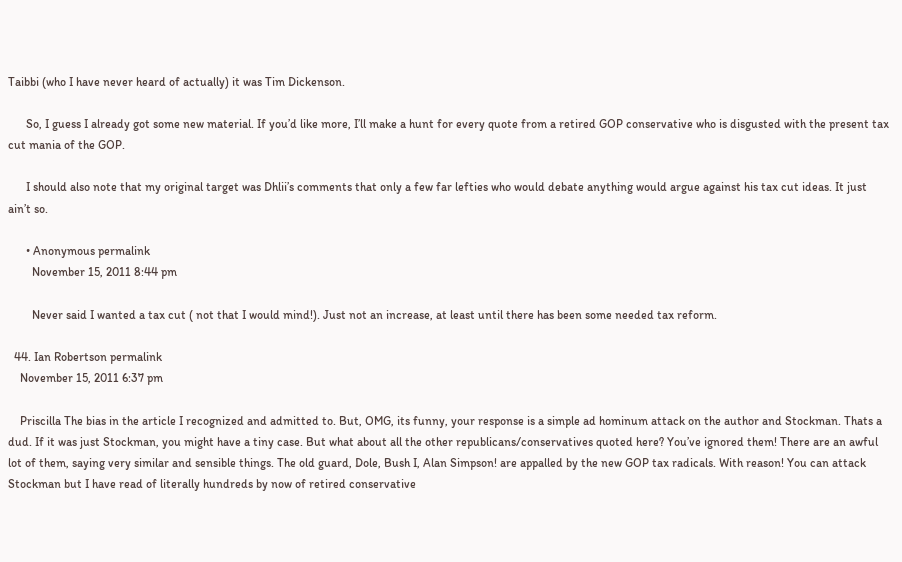Taibbi (who I have never heard of actually) it was Tim Dickenson.

      So, I guess I already got some new material. If you’d like more, I’ll make a hunt for every quote from a retired GOP conservative who is disgusted with the present tax cut mania of the GOP.

      I should also note that my original target was Dhlii’s comments that only a few far lefties who would debate anything would argue against his tax cut ideas. It just ain’t so.

      • Anonymous permalink
        November 15, 2011 8:44 pm

        Never said I wanted a tax cut ( not that I would mind!). Just not an increase, at least until there has been some needed tax reform.

  44. Ian Robertson permalink
    November 15, 2011 6:37 pm

    Priscilla The bias in the article I recognized and admitted to. But, OMG, its funny, your response is a simple ad hominum attack on the author and Stockman. Thats a dud. If it was just Stockman, you might have a tiny case. But what about all the other republicans/conservatives quoted here? You’ve ignored them! There are an awful lot of them, saying very similar and sensible things. The old guard, Dole, Bush I, Alan Simpson! are appalled by the new GOP tax radicals. With reason! You can attack Stockman but I have read of literally hundreds by now of retired conservative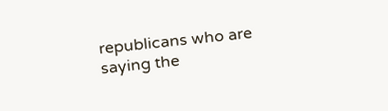republicans who are saying the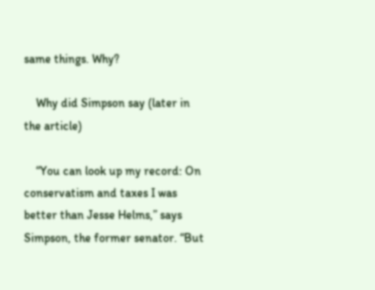same things. Why?

    Why did Simpson say (later in the article)

    “You can look up my record: On conservatism and taxes I was better than Jesse Helms,” says Simpson, the former senator. “But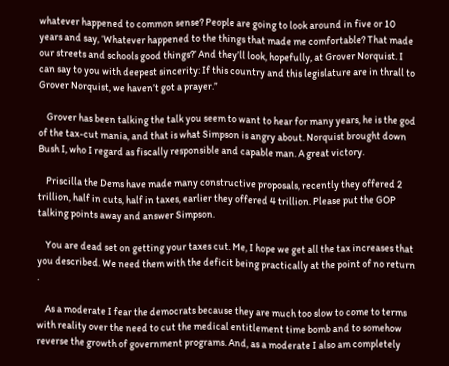whatever happened to common sense? People are going to look around in five or 10 years and say, ‘Whatever happened to the things that made me comfortable? That made our streets and schools good things?’ And they’ll look, hopefully, at Grover Norquist. I can say to you with deepest sincerity: If this country and this legislature are in thrall to Grover Norquist, we haven’t got a prayer.”

    Grover has been talking the talk you seem to want to hear for many years, he is the god of the tax-cut mania, and that is what Simpson is angry about. Norquist brought down Bush I, who I regard as fiscally responsible and capable man. A great victory.

    Priscilla the Dems have made many constructive proposals, recently they offered 2 trillion, half in cuts, half in taxes, earlier they offered 4 trillion. Please put the GOP talking points away and answer Simpson.

    You are dead set on getting your taxes cut. Me, I hope we get all the tax increases that you described. We need them with the deficit being practically at the point of no return .

    As a moderate I fear the democrats because they are much too slow to come to terms with reality over the need to cut the medical entitlement time bomb and to somehow reverse the growth of government programs. And, as a moderate I also am completely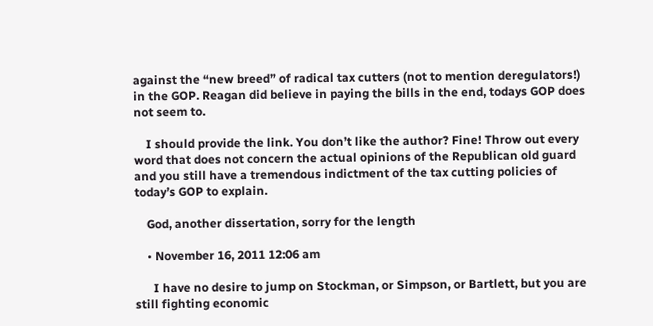against the “new breed” of radical tax cutters (not to mention deregulators!) in the GOP. Reagan did believe in paying the bills in the end, todays GOP does not seem to.

    I should provide the link. You don’t like the author? Fine! Throw out every word that does not concern the actual opinions of the Republican old guard and you still have a tremendous indictment of the tax cutting policies of today’s GOP to explain.

    God, another dissertation, sorry for the length

    • November 16, 2011 12:06 am

      I have no desire to jump on Stockman, or Simpson, or Bartlett, but you are still fighting economic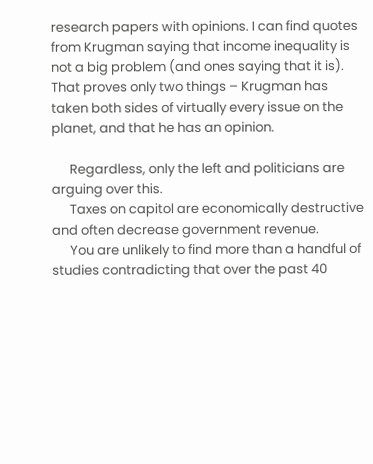research papers with opinions. I can find quotes from Krugman saying that income inequality is not a big problem (and ones saying that it is). That proves only two things – Krugman has taken both sides of virtually every issue on the planet, and that he has an opinion.

      Regardless, only the left and politicians are arguing over this.
      Taxes on capitol are economically destructive and often decrease government revenue.
      You are unlikely to find more than a handful of studies contradicting that over the past 40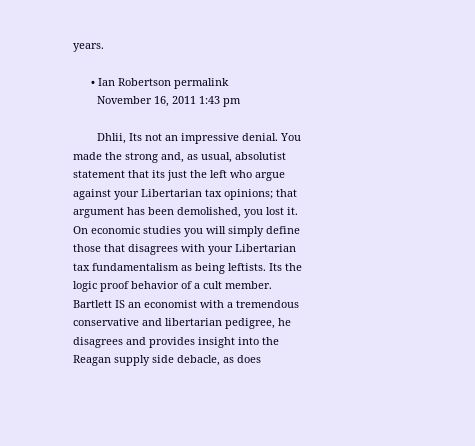years.

      • Ian Robertson permalink
        November 16, 2011 1:43 pm

        Dhlii, Its not an impressive denial. You made the strong and, as usual, absolutist statement that its just the left who argue against your Libertarian tax opinions; that argument has been demolished, you lost it. On economic studies you will simply define those that disagrees with your Libertarian tax fundamentalism as being leftists. Its the logic proof behavior of a cult member. Bartlett IS an economist with a tremendous conservative and libertarian pedigree, he disagrees and provides insight into the Reagan supply side debacle, as does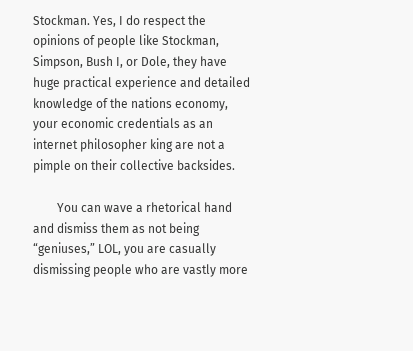Stockman. Yes, I do respect the opinions of people like Stockman, Simpson, Bush I, or Dole, they have huge practical experience and detailed knowledge of the nations economy, your economic credentials as an internet philosopher king are not a pimple on their collective backsides.

        You can wave a rhetorical hand and dismiss them as not being “geniuses,” LOL, you are casually dismissing people who are vastly more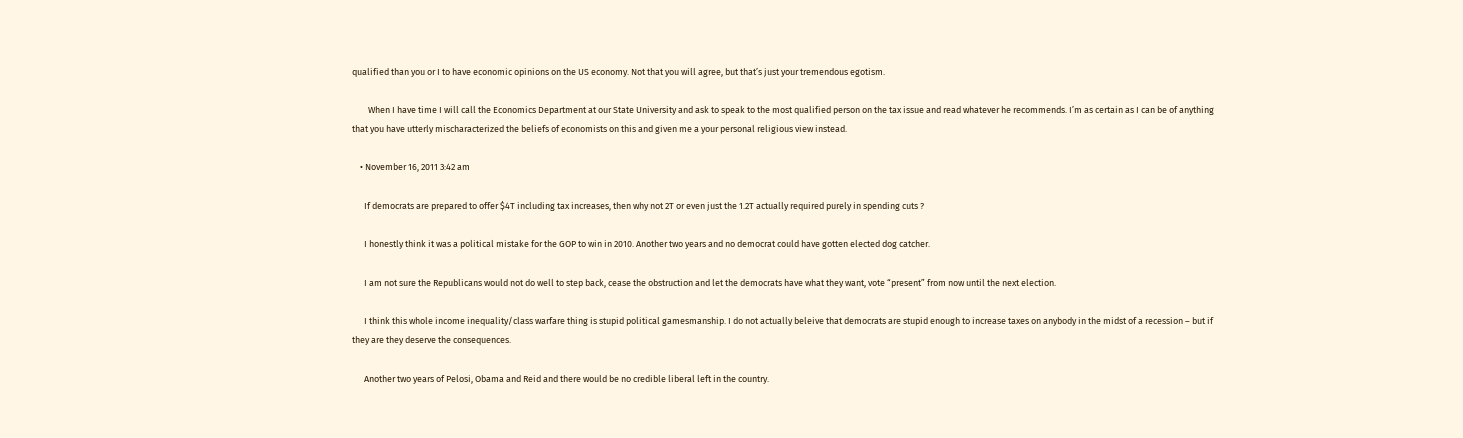qualified than you or I to have economic opinions on the US economy. Not that you will agree, but that’s just your tremendous egotism.

        When I have time I will call the Economics Department at our State University and ask to speak to the most qualified person on the tax issue and read whatever he recommends. I’m as certain as I can be of anything that you have utterly mischaracterized the beliefs of economists on this and given me a your personal religious view instead.

    • November 16, 2011 3:42 am

      If democrats are prepared to offer $4T including tax increases, then why not 2T or even just the 1.2T actually required purely in spending cuts ?

      I honestly think it was a political mistake for the GOP to win in 2010. Another two years and no democrat could have gotten elected dog catcher.

      I am not sure the Republicans would not do well to step back, cease the obstruction and let the democrats have what they want, vote “present” from now until the next election.

      I think this whole income inequality/class warfare thing is stupid political gamesmanship. I do not actually beleive that democrats are stupid enough to increase taxes on anybody in the midst of a recession – but if they are they deserve the consequences.

      Another two years of Pelosi, Obama and Reid and there would be no credible liberal left in the country.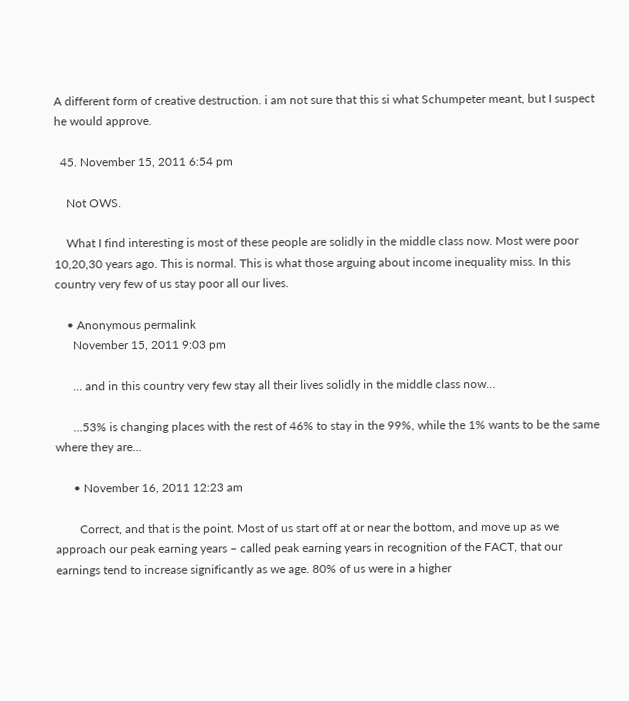A different form of creative destruction. i am not sure that this si what Schumpeter meant, but I suspect he would approve.

  45. November 15, 2011 6:54 pm

    Not OWS.

    What I find interesting is most of these people are solidly in the middle class now. Most were poor 10,20,30 years ago. This is normal. This is what those arguing about income inequality miss. In this country very few of us stay poor all our lives.

    • Anonymous permalink
      November 15, 2011 9:03 pm

      … and in this country very few stay all their lives solidly in the middle class now…

      …53% is changing places with the rest of 46% to stay in the 99%, while the 1% wants to be the same where they are…

      • November 16, 2011 12:23 am

        Correct, and that is the point. Most of us start off at or near the bottom, and move up as we approach our peak earning years – called peak earning years in recognition of the FACT, that our earnings tend to increase significantly as we age. 80% of us were in a higher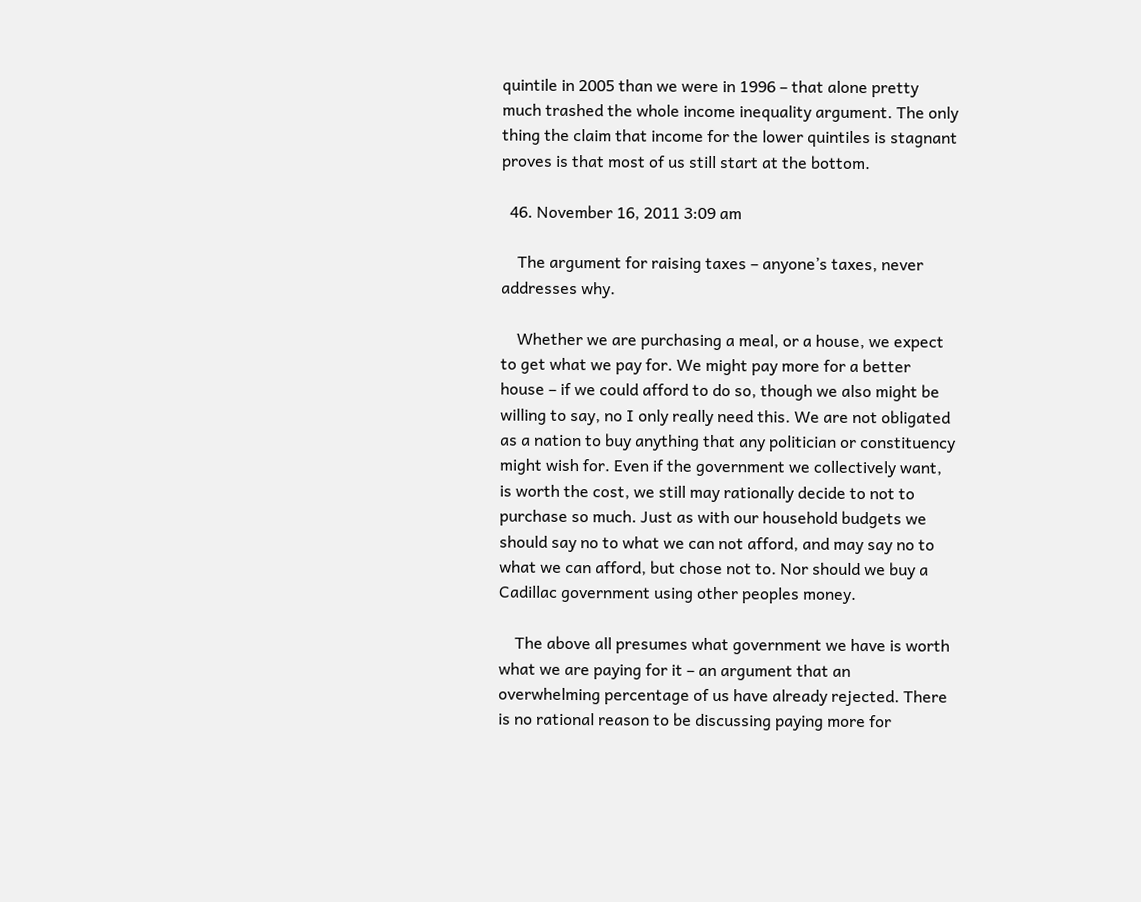quintile in 2005 than we were in 1996 – that alone pretty much trashed the whole income inequality argument. The only thing the claim that income for the lower quintiles is stagnant proves is that most of us still start at the bottom.

  46. November 16, 2011 3:09 am

    The argument for raising taxes – anyone’s taxes, never addresses why.

    Whether we are purchasing a meal, or a house, we expect to get what we pay for. We might pay more for a better house – if we could afford to do so, though we also might be willing to say, no I only really need this. We are not obligated as a nation to buy anything that any politician or constituency might wish for. Even if the government we collectively want, is worth the cost, we still may rationally decide to not to purchase so much. Just as with our household budgets we should say no to what we can not afford, and may say no to what we can afford, but chose not to. Nor should we buy a Cadillac government using other peoples money.

    The above all presumes what government we have is worth what we are paying for it – an argument that an overwhelming percentage of us have already rejected. There is no rational reason to be discussing paying more for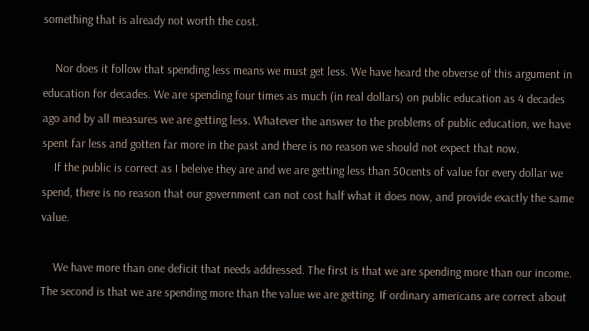something that is already not worth the cost.

    Nor does it follow that spending less means we must get less. We have heard the obverse of this argument in education for decades. We are spending four times as much (in real dollars) on public education as 4 decades ago and by all measures we are getting less. Whatever the answer to the problems of public education, we have spent far less and gotten far more in the past and there is no reason we should not expect that now.
    If the public is correct as I beleive they are and we are getting less than 50cents of value for every dollar we spend, there is no reason that our government can not cost half what it does now, and provide exactly the same value.

    We have more than one deficit that needs addressed. The first is that we are spending more than our income. The second is that we are spending more than the value we are getting. If ordinary americans are correct about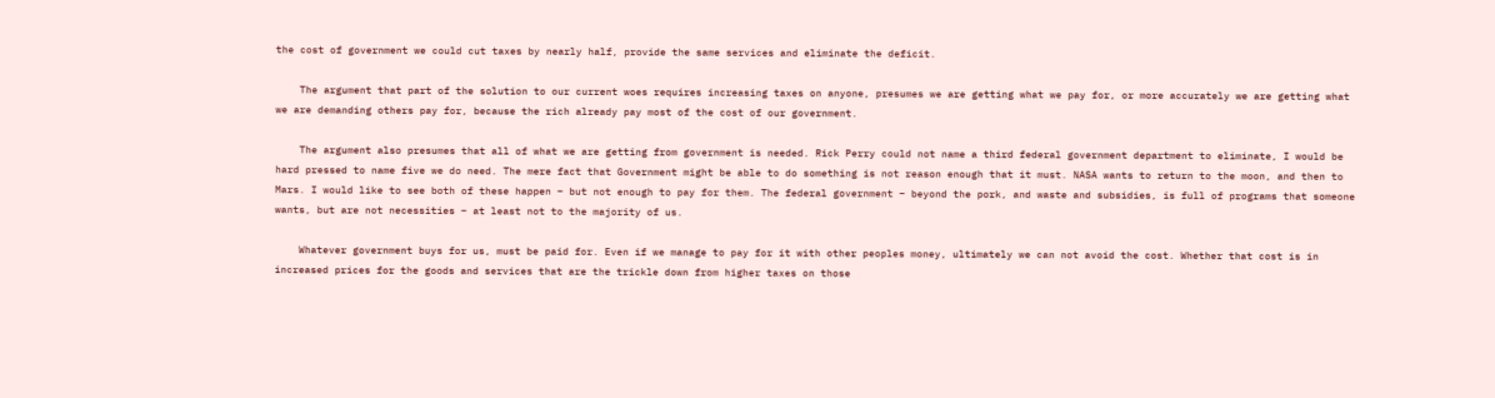the cost of government we could cut taxes by nearly half, provide the same services and eliminate the deficit.

    The argument that part of the solution to our current woes requires increasing taxes on anyone, presumes we are getting what we pay for, or more accurately we are getting what we are demanding others pay for, because the rich already pay most of the cost of our government.

    The argument also presumes that all of what we are getting from government is needed. Rick Perry could not name a third federal government department to eliminate, I would be hard pressed to name five we do need. The mere fact that Government might be able to do something is not reason enough that it must. NASA wants to return to the moon, and then to Mars. I would like to see both of these happen – but not enough to pay for them. The federal government – beyond the pork, and waste and subsidies, is full of programs that someone wants, but are not necessities – at least not to the majority of us.

    Whatever government buys for us, must be paid for. Even if we manage to pay for it with other peoples money, ultimately we can not avoid the cost. Whether that cost is in increased prices for the goods and services that are the trickle down from higher taxes on those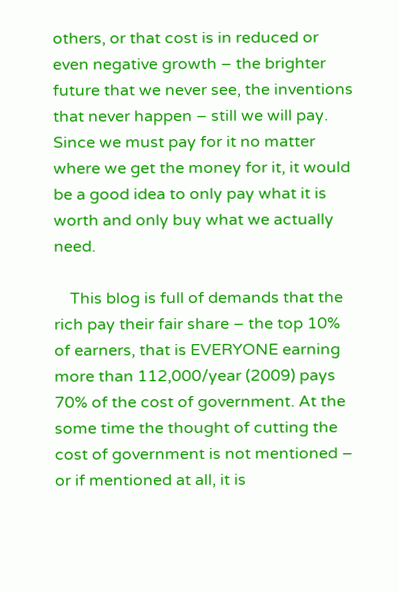others, or that cost is in reduced or even negative growth – the brighter future that we never see, the inventions that never happen – still we will pay. Since we must pay for it no matter where we get the money for it, it would be a good idea to only pay what it is worth and only buy what we actually need.

    This blog is full of demands that the rich pay their fair share – the top 10% of earners, that is EVERYONE earning more than 112,000/year (2009) pays 70% of the cost of government. At the some time the thought of cutting the cost of government is not mentioned – or if mentioned at all, it is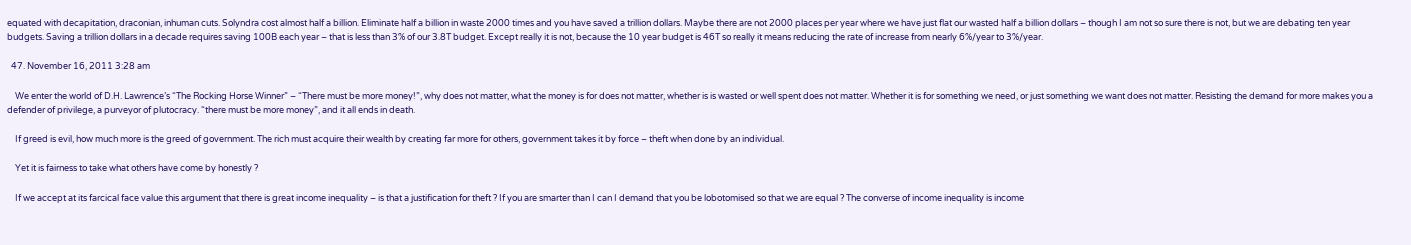equated with decapitation, draconian, inhuman cuts. Solyndra cost almost half a billion. Eliminate half a billion in waste 2000 times and you have saved a trillion dollars. Maybe there are not 2000 places per year where we have just flat our wasted half a billion dollars – though I am not so sure there is not, but we are debating ten year budgets. Saving a trillion dollars in a decade requires saving 100B each year – that is less than 3% of our 3.8T budget. Except really it is not, because the 10 year budget is 46T so really it means reducing the rate of increase from nearly 6%/year to 3%/year.

  47. November 16, 2011 3:28 am

    We enter the world of D.H. Lawrence’s “The Rocking Horse Winner” – “There must be more money!”, why does not matter, what the money is for does not matter, whether is is wasted or well spent does not matter. Whether it is for something we need, or just something we want does not matter. Resisting the demand for more makes you a defender of privilege, a purveyor of plutocracy. “there must be more money”, and it all ends in death.

    If greed is evil, how much more is the greed of government. The rich must acquire their wealth by creating far more for others, government takes it by force – theft when done by an individual.

    Yet it is fairness to take what others have come by honestly ?

    If we accept at its farcical face value this argument that there is great income inequality – is that a justification for theft ? If you are smarter than I can I demand that you be lobotomised so that we are equal ? The converse of income inequality is income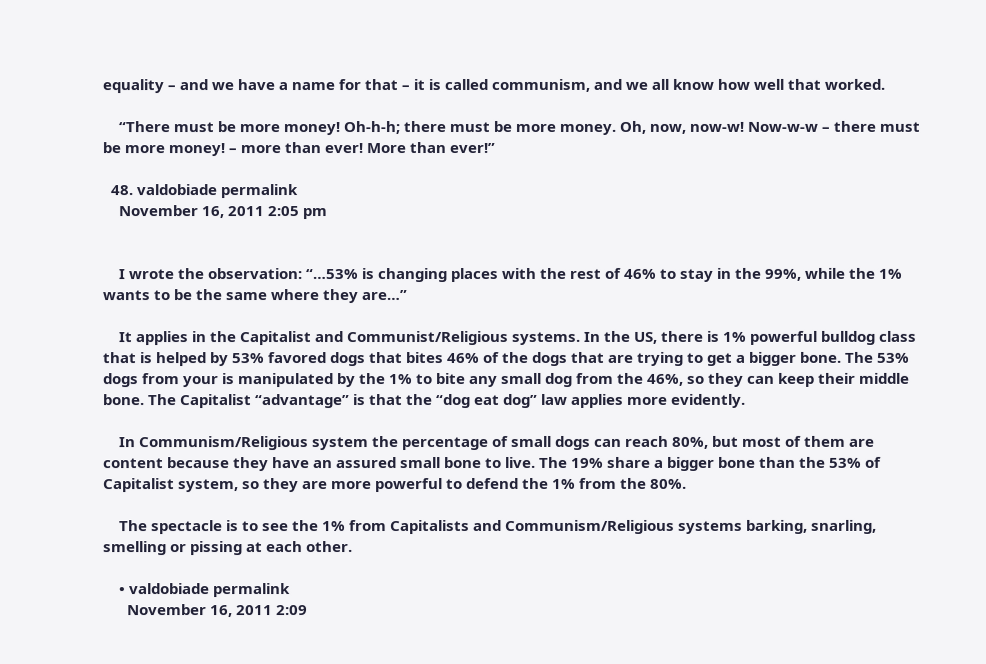equality – and we have a name for that – it is called communism, and we all know how well that worked.

    “There must be more money! Oh-h-h; there must be more money. Oh, now, now-w! Now-w-w – there must be more money! – more than ever! More than ever!”

  48. valdobiade permalink
    November 16, 2011 2:05 pm


    I wrote the observation: “…53% is changing places with the rest of 46% to stay in the 99%, while the 1% wants to be the same where they are…”

    It applies in the Capitalist and Communist/Religious systems. In the US, there is 1% powerful bulldog class that is helped by 53% favored dogs that bites 46% of the dogs that are trying to get a bigger bone. The 53% dogs from your is manipulated by the 1% to bite any small dog from the 46%, so they can keep their middle bone. The Capitalist “advantage” is that the “dog eat dog” law applies more evidently.

    In Communism/Religious system the percentage of small dogs can reach 80%, but most of them are content because they have an assured small bone to live. The 19% share a bigger bone than the 53% of Capitalist system, so they are more powerful to defend the 1% from the 80%.

    The spectacle is to see the 1% from Capitalists and Communism/Religious systems barking, snarling, smelling or pissing at each other.

    • valdobiade permalink
      November 16, 2011 2:09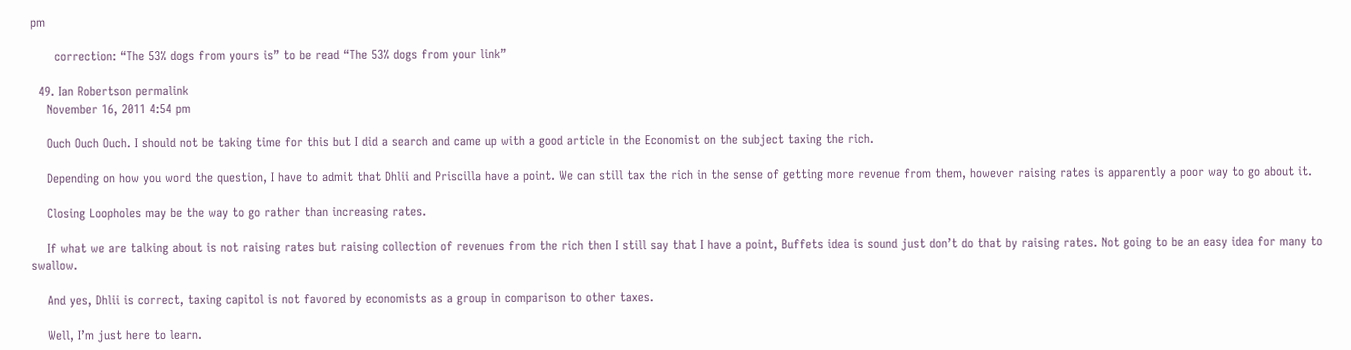pm

      correction: “The 53% dogs from yours is” to be read “The 53% dogs from your link”

  49. Ian Robertson permalink
    November 16, 2011 4:54 pm

    Ouch Ouch Ouch. I should not be taking time for this but I did a search and came up with a good article in the Economist on the subject taxing the rich.

    Depending on how you word the question, I have to admit that Dhlii and Priscilla have a point. We can still tax the rich in the sense of getting more revenue from them, however raising rates is apparently a poor way to go about it.

    Closing Loopholes may be the way to go rather than increasing rates.

    If what we are talking about is not raising rates but raising collection of revenues from the rich then I still say that I have a point, Buffets idea is sound just don’t do that by raising rates. Not going to be an easy idea for many to swallow.

    And yes, Dhlii is correct, taxing capitol is not favored by economists as a group in comparison to other taxes.

    Well, I’m just here to learn.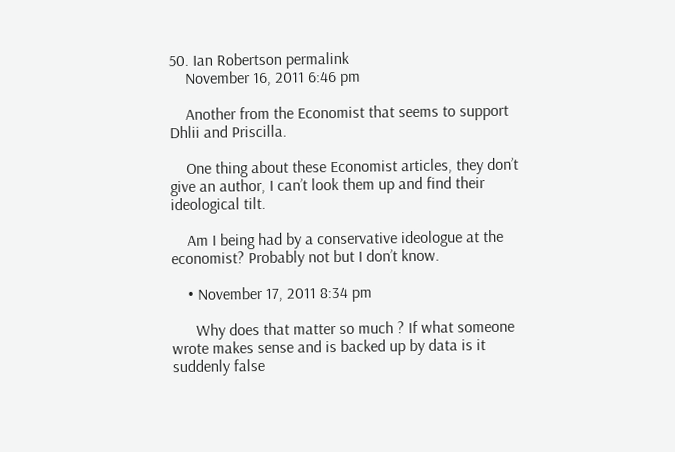50. Ian Robertson permalink
    November 16, 2011 6:46 pm

    Another from the Economist that seems to support Dhlii and Priscilla.

    One thing about these Economist articles, they don’t give an author, I can’t look them up and find their ideological tilt.

    Am I being had by a conservative ideologue at the economist? Probably not but I don’t know.

    • November 17, 2011 8:34 pm

      Why does that matter so much ? If what someone wrote makes sense and is backed up by data is it suddenly false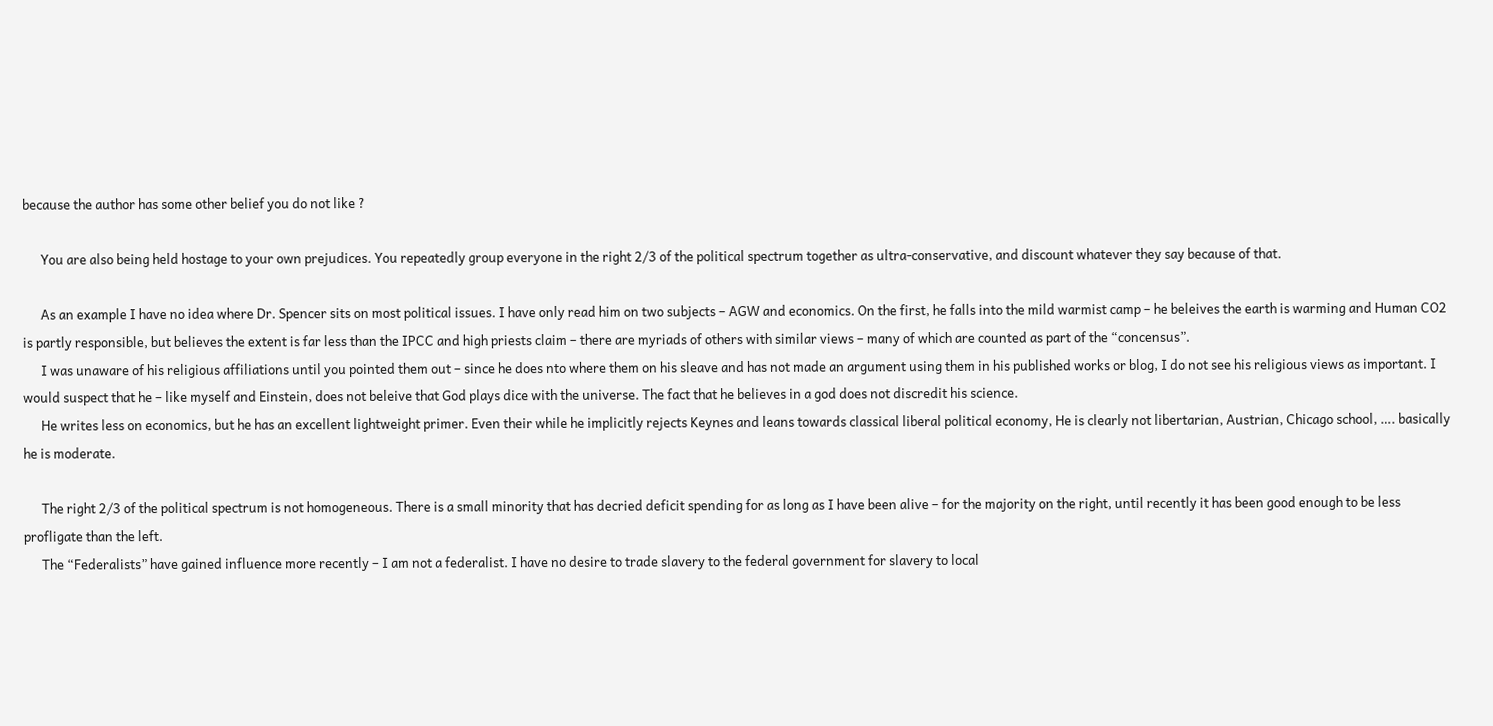because the author has some other belief you do not like ?

      You are also being held hostage to your own prejudices. You repeatedly group everyone in the right 2/3 of the political spectrum together as ultra-conservative, and discount whatever they say because of that.

      As an example I have no idea where Dr. Spencer sits on most political issues. I have only read him on two subjects – AGW and economics. On the first, he falls into the mild warmist camp – he beleives the earth is warming and Human CO2 is partly responsible, but believes the extent is far less than the IPCC and high priests claim – there are myriads of others with similar views – many of which are counted as part of the “concensus”.
      I was unaware of his religious affiliations until you pointed them out – since he does nto where them on his sleave and has not made an argument using them in his published works or blog, I do not see his religious views as important. I would suspect that he – like myself and Einstein, does not beleive that God plays dice with the universe. The fact that he believes in a god does not discredit his science.
      He writes less on economics, but he has an excellent lightweight primer. Even their while he implicitly rejects Keynes and leans towards classical liberal political economy, He is clearly not libertarian, Austrian, Chicago school, …. basically he is moderate.

      The right 2/3 of the political spectrum is not homogeneous. There is a small minority that has decried deficit spending for as long as I have been alive – for the majority on the right, until recently it has been good enough to be less profligate than the left.
      The “Federalists” have gained influence more recently – I am not a federalist. I have no desire to trade slavery to the federal government for slavery to local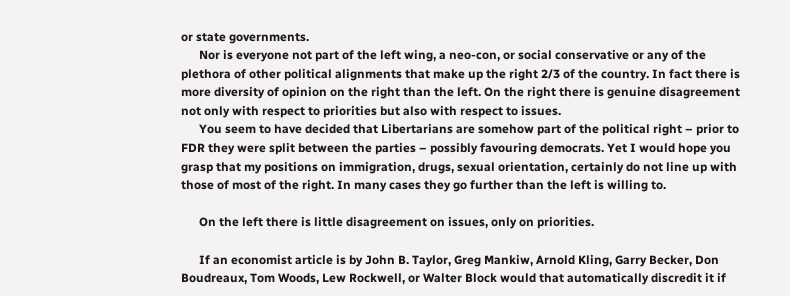or state governments.
      Nor is everyone not part of the left wing, a neo-con, or social conservative or any of the plethora of other political alignments that make up the right 2/3 of the country. In fact there is more diversity of opinion on the right than the left. On the right there is genuine disagreement not only with respect to priorities but also with respect to issues.
      You seem to have decided that Libertarians are somehow part of the political right – prior to FDR they were split between the parties – possibly favouring democrats. Yet I would hope you grasp that my positions on immigration, drugs, sexual orientation, certainly do not line up with those of most of the right. In many cases they go further than the left is willing to.

      On the left there is little disagreement on issues, only on priorities.

      If an economist article is by John B. Taylor, Greg Mankiw, Arnold Kling, Garry Becker, Don Boudreaux, Tom Woods, Lew Rockwell, or Walter Block would that automatically discredit it if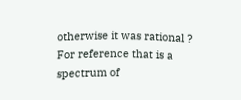otherwise it was rational ? For reference that is a spectrum of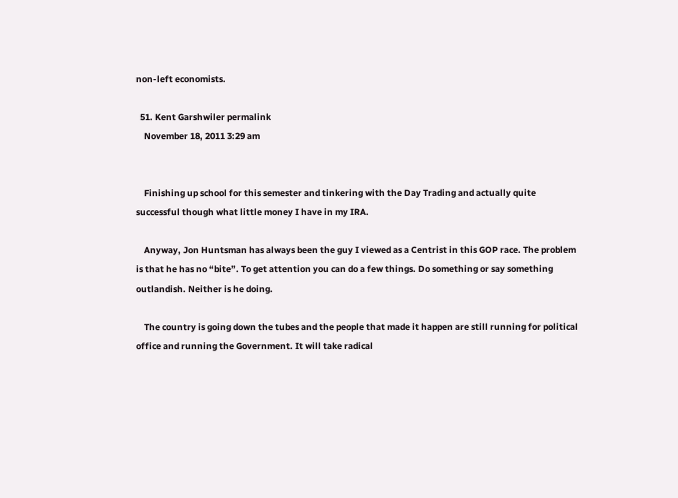non-left economists.

  51. Kent Garshwiler permalink
    November 18, 2011 3:29 am


    Finishing up school for this semester and tinkering with the Day Trading and actually quite successful though what little money I have in my IRA.

    Anyway, Jon Huntsman has always been the guy I viewed as a Centrist in this GOP race. The problem is that he has no “bite”. To get attention you can do a few things. Do something or say something outlandish. Neither is he doing.

    The country is going down the tubes and the people that made it happen are still running for political office and running the Government. It will take radical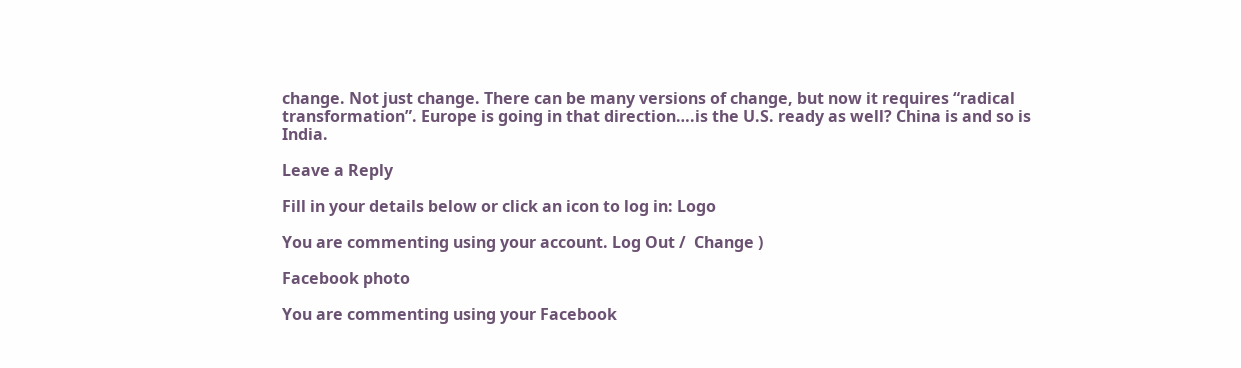change. Not just change. There can be many versions of change, but now it requires “radical transformation”. Europe is going in that direction….is the U.S. ready as well? China is and so is India.

Leave a Reply

Fill in your details below or click an icon to log in: Logo

You are commenting using your account. Log Out /  Change )

Facebook photo

You are commenting using your Facebook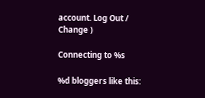account. Log Out /  Change )

Connecting to %s

%d bloggers like this: